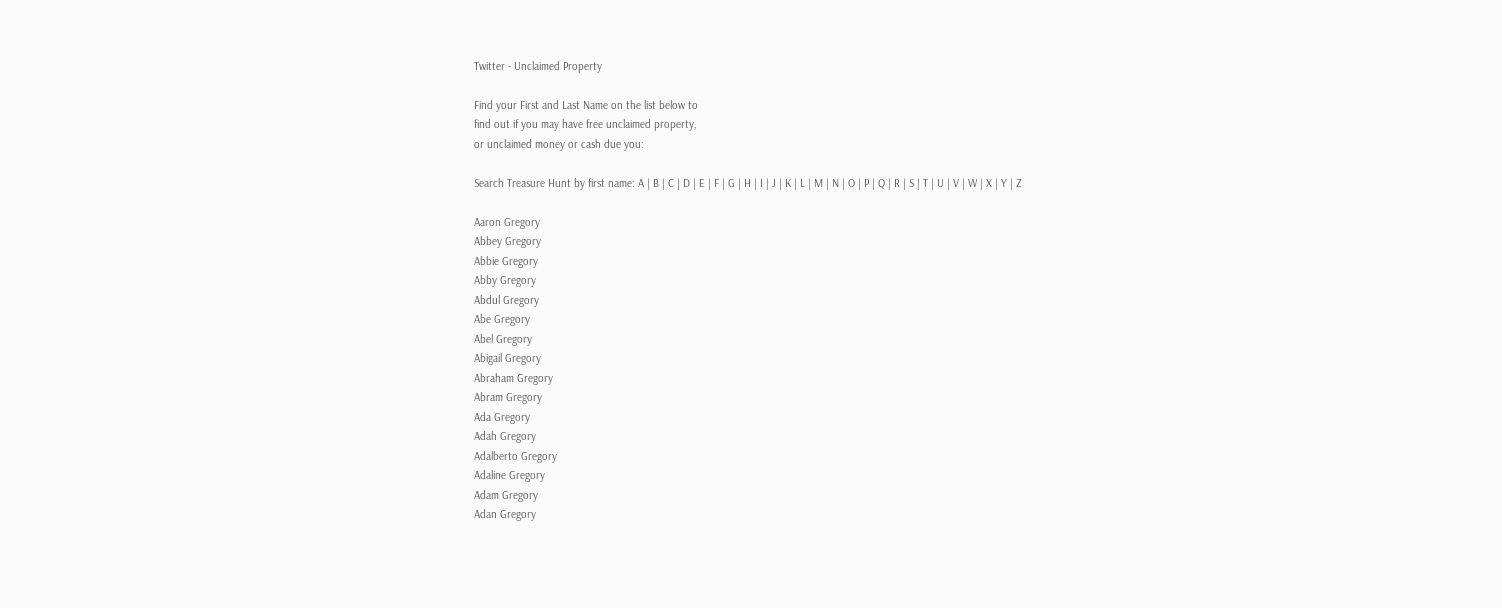Twitter - Unclaimed Property

Find your First and Last Name on the list below to
find out if you may have free unclaimed property,
or unclaimed money or cash due you:

Search Treasure Hunt by first name: A | B | C | D | E | F | G | H | I | J | K | L | M | N | O | P | Q | R | S | T | U | V | W | X | Y | Z

Aaron Gregory
Abbey Gregory
Abbie Gregory
Abby Gregory
Abdul Gregory
Abe Gregory
Abel Gregory
Abigail Gregory
Abraham Gregory
Abram Gregory
Ada Gregory
Adah Gregory
Adalberto Gregory
Adaline Gregory
Adam Gregory
Adan Gregory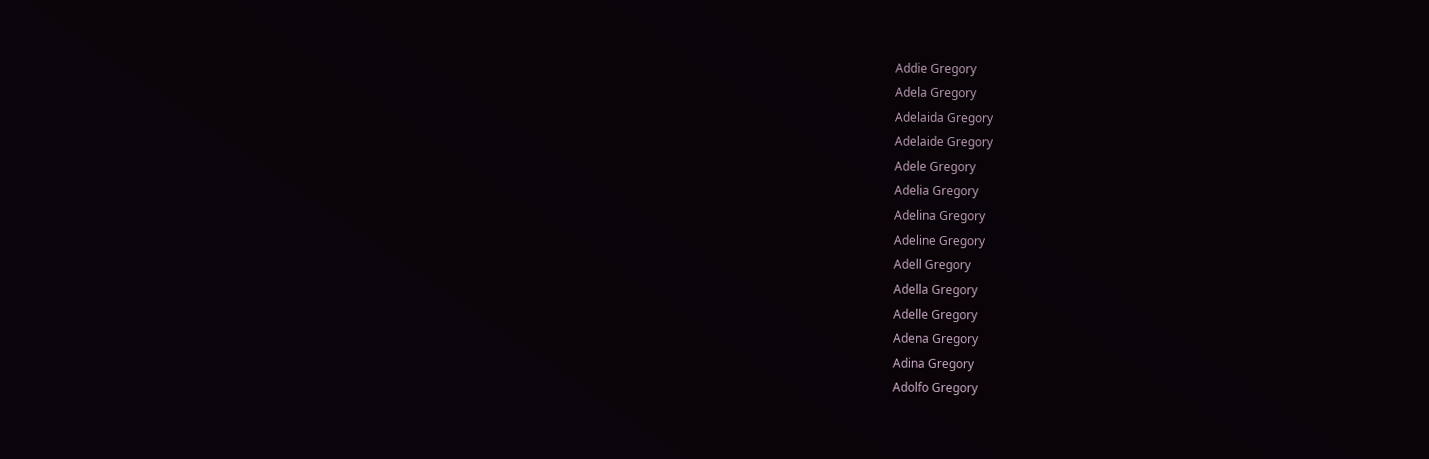Addie Gregory
Adela Gregory
Adelaida Gregory
Adelaide Gregory
Adele Gregory
Adelia Gregory
Adelina Gregory
Adeline Gregory
Adell Gregory
Adella Gregory
Adelle Gregory
Adena Gregory
Adina Gregory
Adolfo Gregory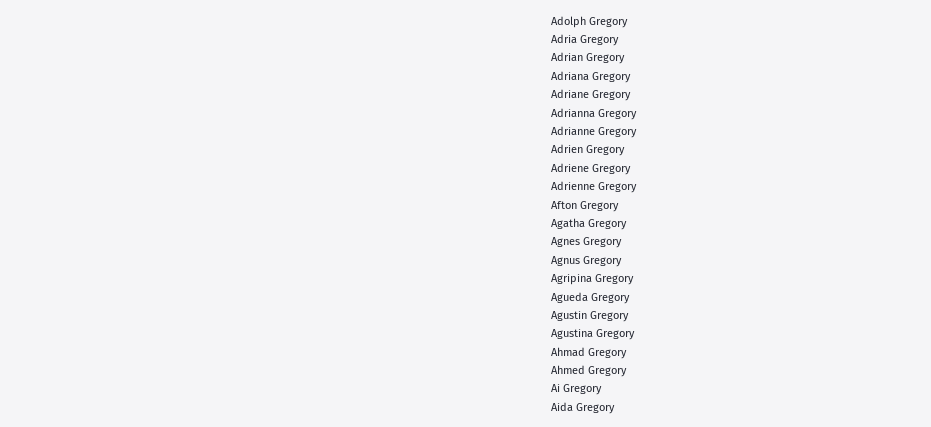Adolph Gregory
Adria Gregory
Adrian Gregory
Adriana Gregory
Adriane Gregory
Adrianna Gregory
Adrianne Gregory
Adrien Gregory
Adriene Gregory
Adrienne Gregory
Afton Gregory
Agatha Gregory
Agnes Gregory
Agnus Gregory
Agripina Gregory
Agueda Gregory
Agustin Gregory
Agustina Gregory
Ahmad Gregory
Ahmed Gregory
Ai Gregory
Aida Gregory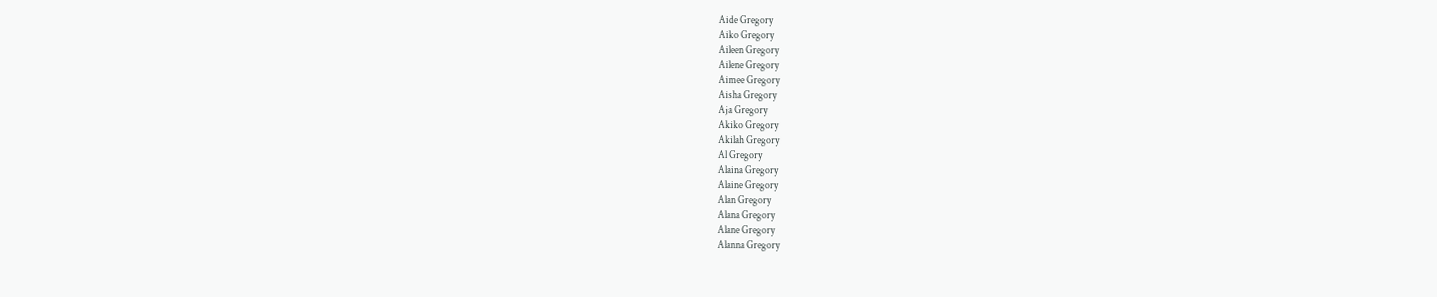Aide Gregory
Aiko Gregory
Aileen Gregory
Ailene Gregory
Aimee Gregory
Aisha Gregory
Aja Gregory
Akiko Gregory
Akilah Gregory
Al Gregory
Alaina Gregory
Alaine Gregory
Alan Gregory
Alana Gregory
Alane Gregory
Alanna Gregory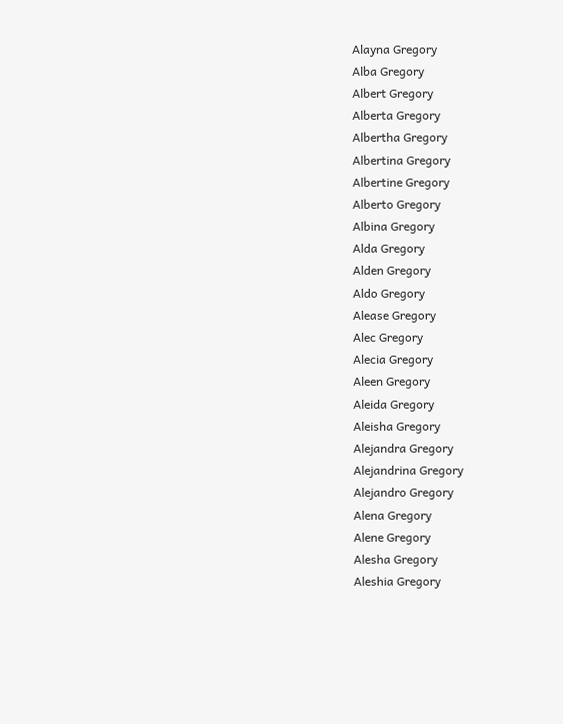Alayna Gregory
Alba Gregory
Albert Gregory
Alberta Gregory
Albertha Gregory
Albertina Gregory
Albertine Gregory
Alberto Gregory
Albina Gregory
Alda Gregory
Alden Gregory
Aldo Gregory
Alease Gregory
Alec Gregory
Alecia Gregory
Aleen Gregory
Aleida Gregory
Aleisha Gregory
Alejandra Gregory
Alejandrina Gregory
Alejandro Gregory
Alena Gregory
Alene Gregory
Alesha Gregory
Aleshia Gregory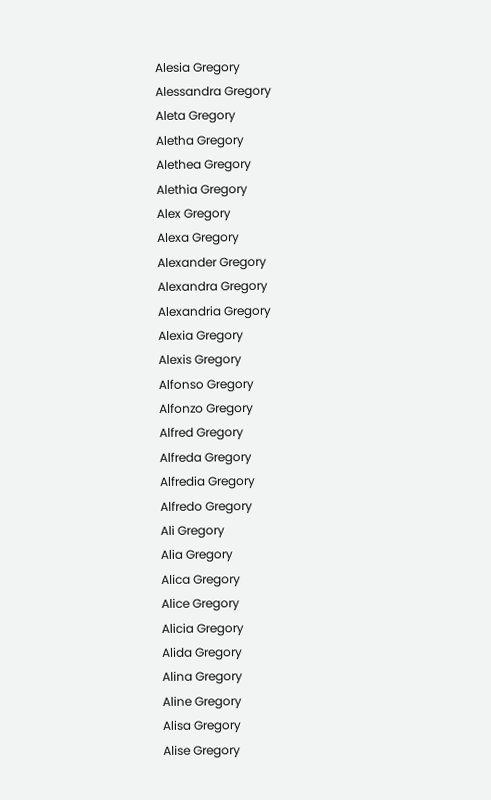Alesia Gregory
Alessandra Gregory
Aleta Gregory
Aletha Gregory
Alethea Gregory
Alethia Gregory
Alex Gregory
Alexa Gregory
Alexander Gregory
Alexandra Gregory
Alexandria Gregory
Alexia Gregory
Alexis Gregory
Alfonso Gregory
Alfonzo Gregory
Alfred Gregory
Alfreda Gregory
Alfredia Gregory
Alfredo Gregory
Ali Gregory
Alia Gregory
Alica Gregory
Alice Gregory
Alicia Gregory
Alida Gregory
Alina Gregory
Aline Gregory
Alisa Gregory
Alise Gregory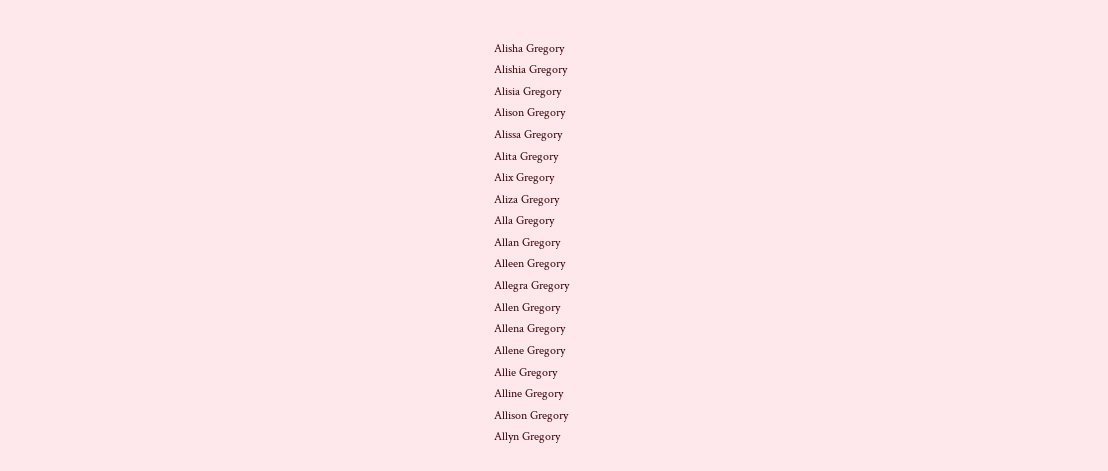Alisha Gregory
Alishia Gregory
Alisia Gregory
Alison Gregory
Alissa Gregory
Alita Gregory
Alix Gregory
Aliza Gregory
Alla Gregory
Allan Gregory
Alleen Gregory
Allegra Gregory
Allen Gregory
Allena Gregory
Allene Gregory
Allie Gregory
Alline Gregory
Allison Gregory
Allyn Gregory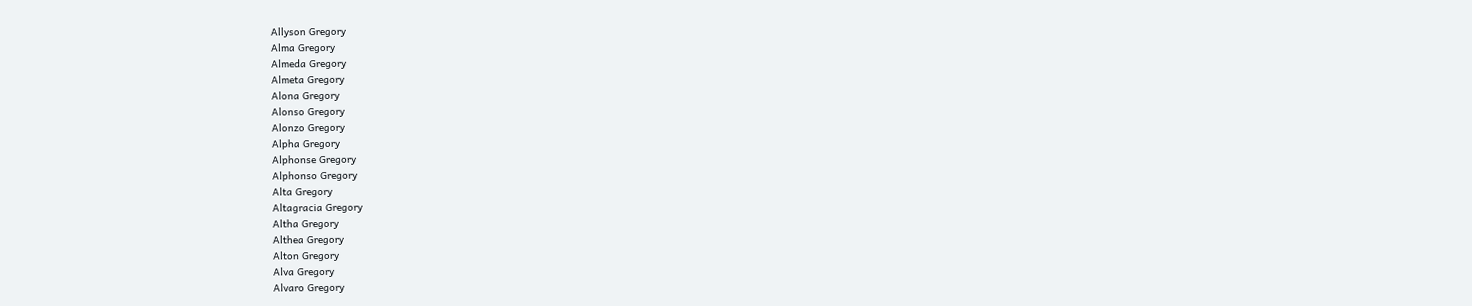Allyson Gregory
Alma Gregory
Almeda Gregory
Almeta Gregory
Alona Gregory
Alonso Gregory
Alonzo Gregory
Alpha Gregory
Alphonse Gregory
Alphonso Gregory
Alta Gregory
Altagracia Gregory
Altha Gregory
Althea Gregory
Alton Gregory
Alva Gregory
Alvaro Gregory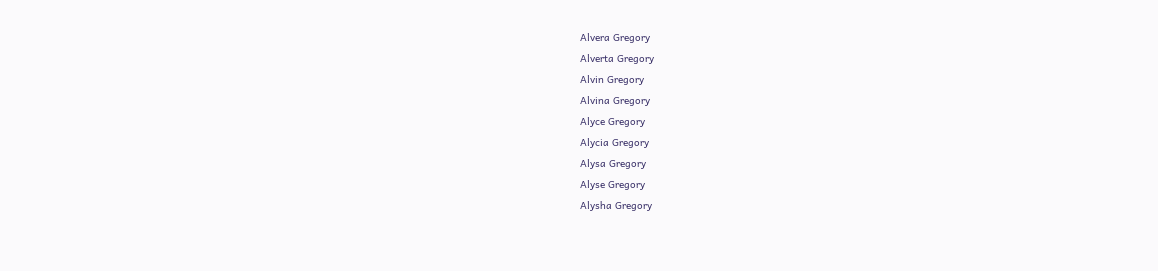Alvera Gregory
Alverta Gregory
Alvin Gregory
Alvina Gregory
Alyce Gregory
Alycia Gregory
Alysa Gregory
Alyse Gregory
Alysha Gregory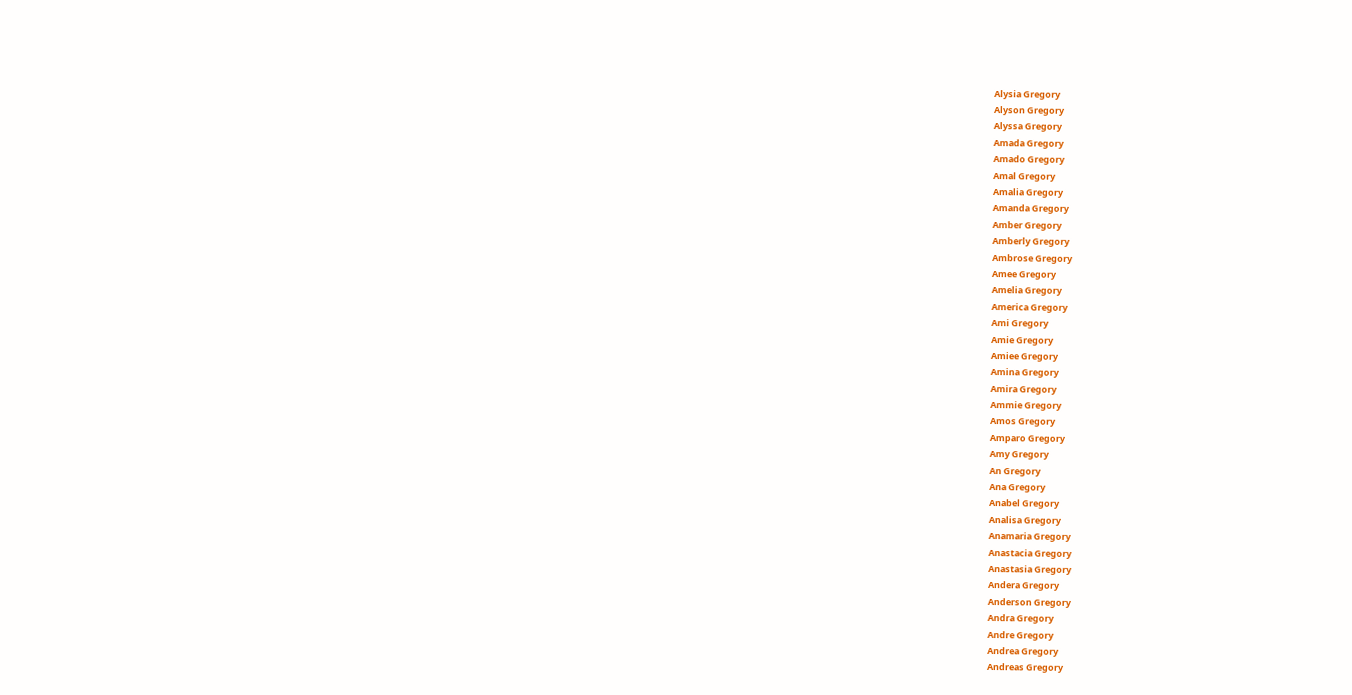Alysia Gregory
Alyson Gregory
Alyssa Gregory
Amada Gregory
Amado Gregory
Amal Gregory
Amalia Gregory
Amanda Gregory
Amber Gregory
Amberly Gregory
Ambrose Gregory
Amee Gregory
Amelia Gregory
America Gregory
Ami Gregory
Amie Gregory
Amiee Gregory
Amina Gregory
Amira Gregory
Ammie Gregory
Amos Gregory
Amparo Gregory
Amy Gregory
An Gregory
Ana Gregory
Anabel Gregory
Analisa Gregory
Anamaria Gregory
Anastacia Gregory
Anastasia Gregory
Andera Gregory
Anderson Gregory
Andra Gregory
Andre Gregory
Andrea Gregory
Andreas Gregory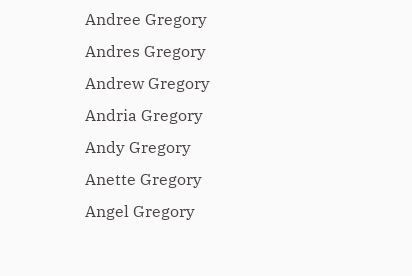Andree Gregory
Andres Gregory
Andrew Gregory
Andria Gregory
Andy Gregory
Anette Gregory
Angel Gregory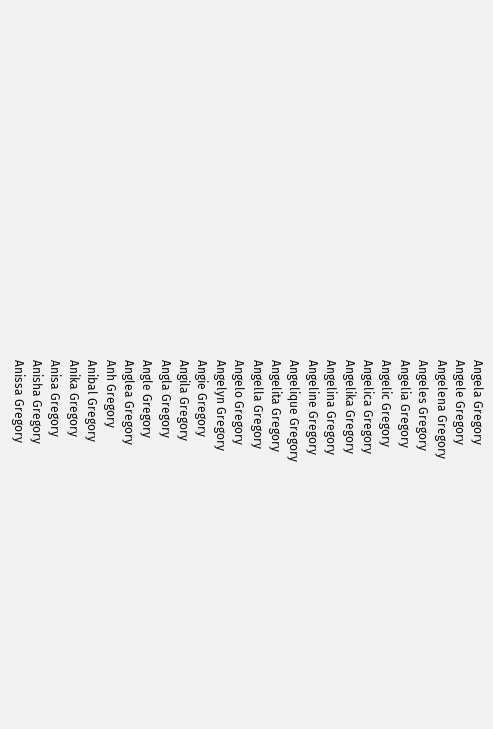Angela Gregory
Angele Gregory
Angelena Gregory
Angeles Gregory
Angelia Gregory
Angelic Gregory
Angelica Gregory
Angelika Gregory
Angelina Gregory
Angeline Gregory
Angelique Gregory
Angelita Gregory
Angella Gregory
Angelo Gregory
Angelyn Gregory
Angie Gregory
Angila Gregory
Angla Gregory
Angle Gregory
Anglea Gregory
Anh Gregory
Anibal Gregory
Anika Gregory
Anisa Gregory
Anisha Gregory
Anissa Gregory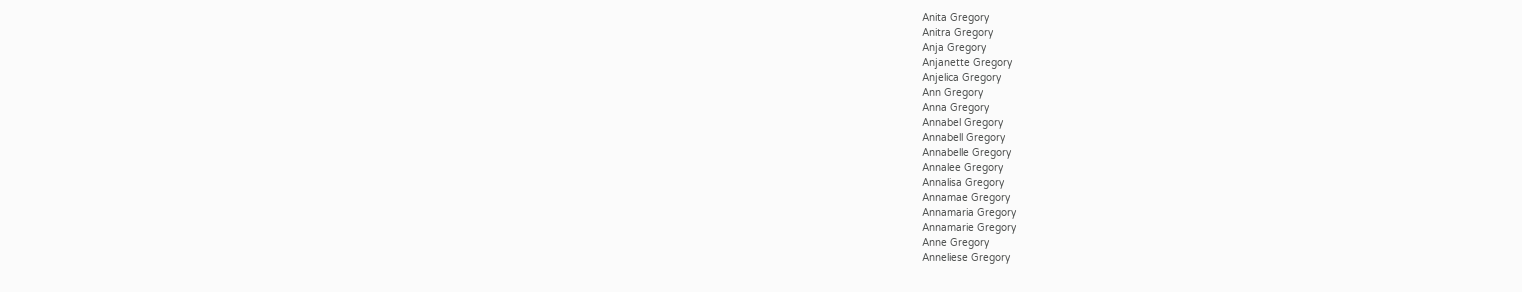Anita Gregory
Anitra Gregory
Anja Gregory
Anjanette Gregory
Anjelica Gregory
Ann Gregory
Anna Gregory
Annabel Gregory
Annabell Gregory
Annabelle Gregory
Annalee Gregory
Annalisa Gregory
Annamae Gregory
Annamaria Gregory
Annamarie Gregory
Anne Gregory
Anneliese Gregory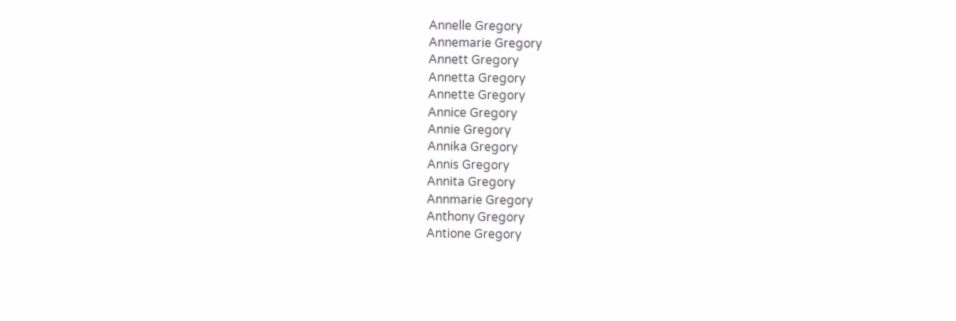Annelle Gregory
Annemarie Gregory
Annett Gregory
Annetta Gregory
Annette Gregory
Annice Gregory
Annie Gregory
Annika Gregory
Annis Gregory
Annita Gregory
Annmarie Gregory
Anthony Gregory
Antione Gregory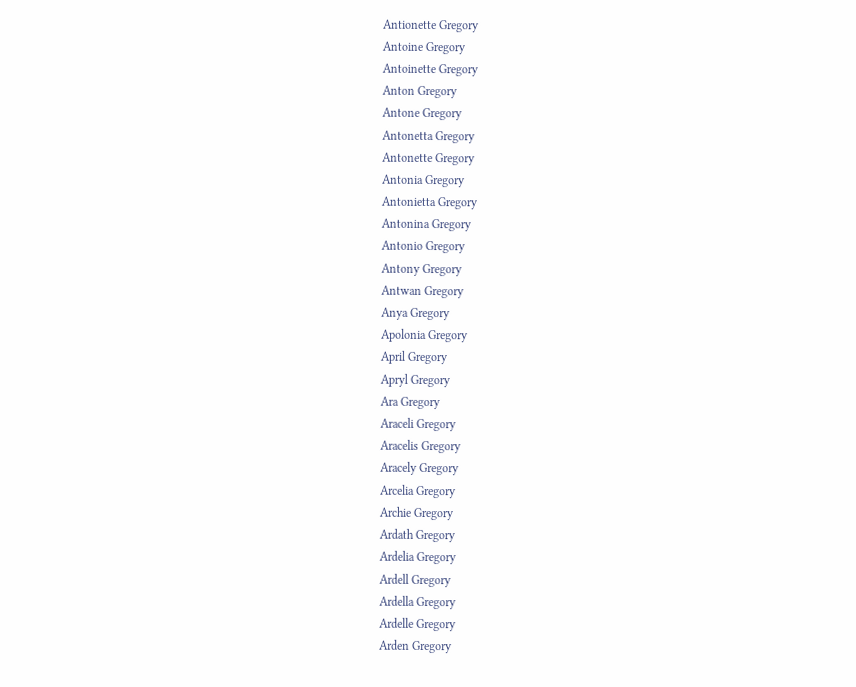Antionette Gregory
Antoine Gregory
Antoinette Gregory
Anton Gregory
Antone Gregory
Antonetta Gregory
Antonette Gregory
Antonia Gregory
Antonietta Gregory
Antonina Gregory
Antonio Gregory
Antony Gregory
Antwan Gregory
Anya Gregory
Apolonia Gregory
April Gregory
Apryl Gregory
Ara Gregory
Araceli Gregory
Aracelis Gregory
Aracely Gregory
Arcelia Gregory
Archie Gregory
Ardath Gregory
Ardelia Gregory
Ardell Gregory
Ardella Gregory
Ardelle Gregory
Arden Gregory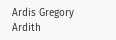Ardis Gregory
Ardith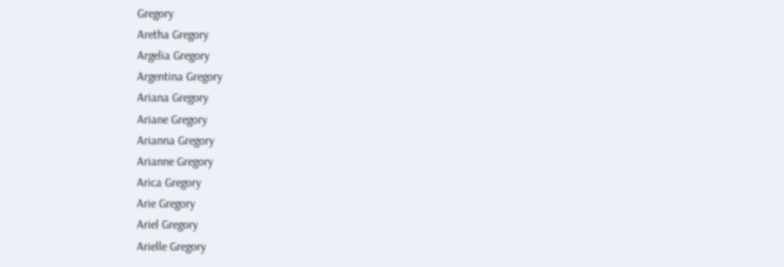Gregory
Aretha Gregory
Argelia Gregory
Argentina Gregory
Ariana Gregory
Ariane Gregory
Arianna Gregory
Arianne Gregory
Arica Gregory
Arie Gregory
Ariel Gregory
Arielle Gregory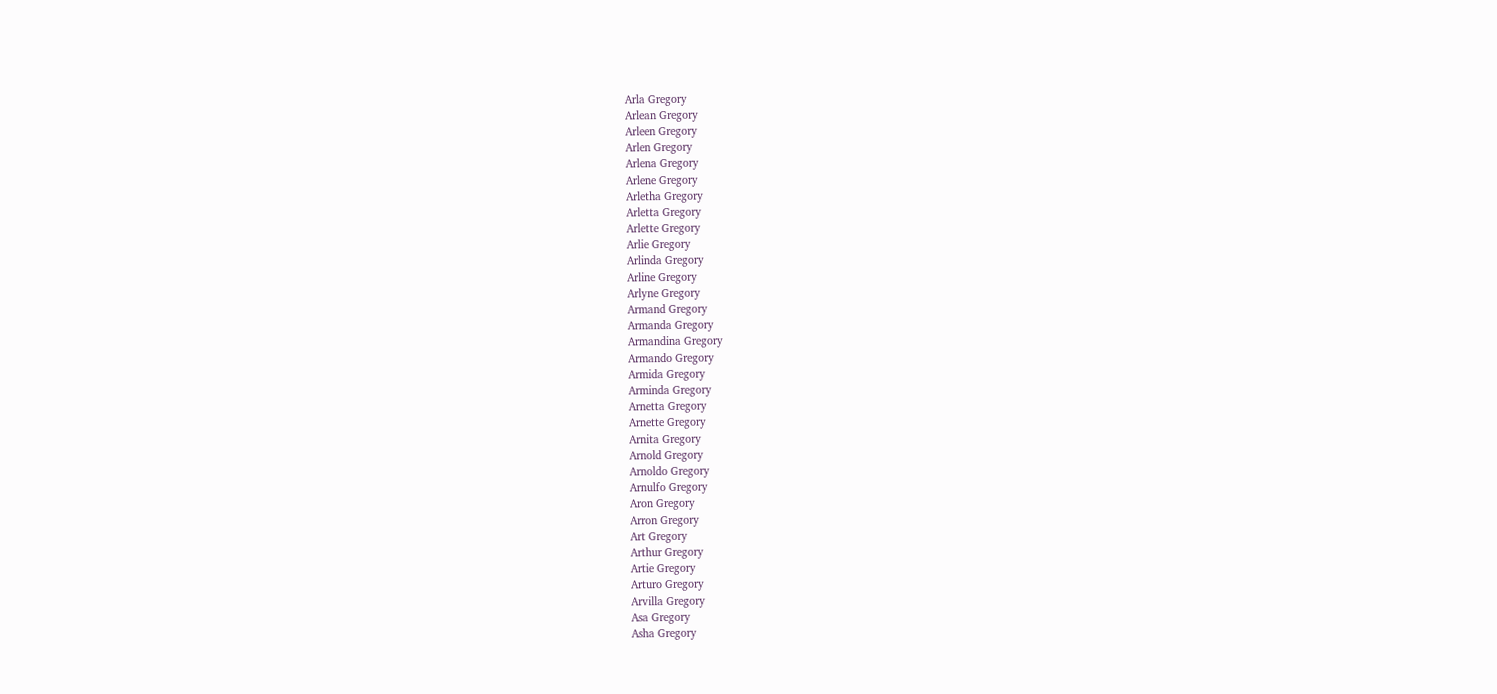Arla Gregory
Arlean Gregory
Arleen Gregory
Arlen Gregory
Arlena Gregory
Arlene Gregory
Arletha Gregory
Arletta Gregory
Arlette Gregory
Arlie Gregory
Arlinda Gregory
Arline Gregory
Arlyne Gregory
Armand Gregory
Armanda Gregory
Armandina Gregory
Armando Gregory
Armida Gregory
Arminda Gregory
Arnetta Gregory
Arnette Gregory
Arnita Gregory
Arnold Gregory
Arnoldo Gregory
Arnulfo Gregory
Aron Gregory
Arron Gregory
Art Gregory
Arthur Gregory
Artie Gregory
Arturo Gregory
Arvilla Gregory
Asa Gregory
Asha Gregory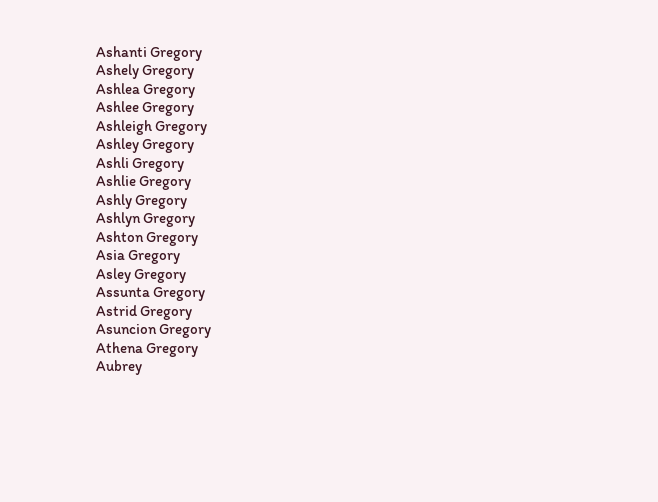Ashanti Gregory
Ashely Gregory
Ashlea Gregory
Ashlee Gregory
Ashleigh Gregory
Ashley Gregory
Ashli Gregory
Ashlie Gregory
Ashly Gregory
Ashlyn Gregory
Ashton Gregory
Asia Gregory
Asley Gregory
Assunta Gregory
Astrid Gregory
Asuncion Gregory
Athena Gregory
Aubrey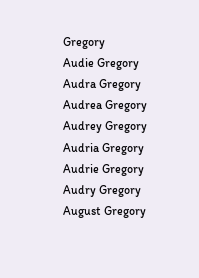Gregory
Audie Gregory
Audra Gregory
Audrea Gregory
Audrey Gregory
Audria Gregory
Audrie Gregory
Audry Gregory
August Gregory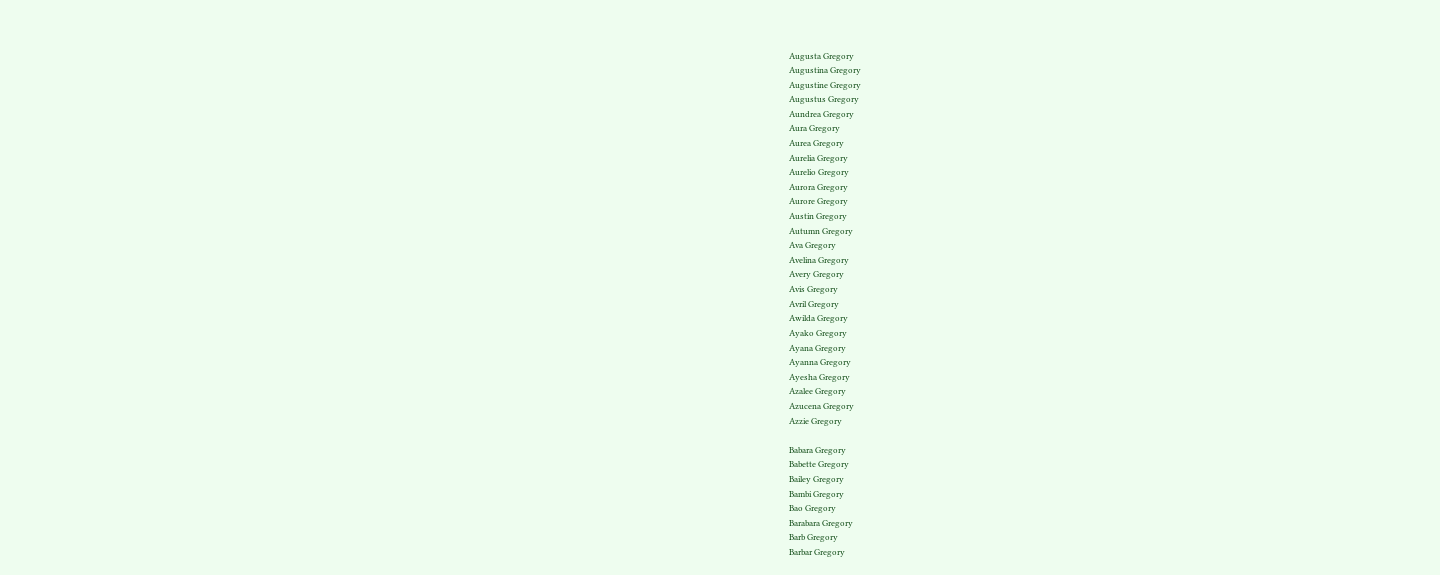Augusta Gregory
Augustina Gregory
Augustine Gregory
Augustus Gregory
Aundrea Gregory
Aura Gregory
Aurea Gregory
Aurelia Gregory
Aurelio Gregory
Aurora Gregory
Aurore Gregory
Austin Gregory
Autumn Gregory
Ava Gregory
Avelina Gregory
Avery Gregory
Avis Gregory
Avril Gregory
Awilda Gregory
Ayako Gregory
Ayana Gregory
Ayanna Gregory
Ayesha Gregory
Azalee Gregory
Azucena Gregory
Azzie Gregory

Babara Gregory
Babette Gregory
Bailey Gregory
Bambi Gregory
Bao Gregory
Barabara Gregory
Barb Gregory
Barbar Gregory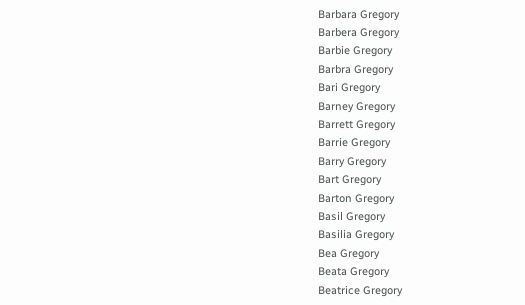Barbara Gregory
Barbera Gregory
Barbie Gregory
Barbra Gregory
Bari Gregory
Barney Gregory
Barrett Gregory
Barrie Gregory
Barry Gregory
Bart Gregory
Barton Gregory
Basil Gregory
Basilia Gregory
Bea Gregory
Beata Gregory
Beatrice Gregory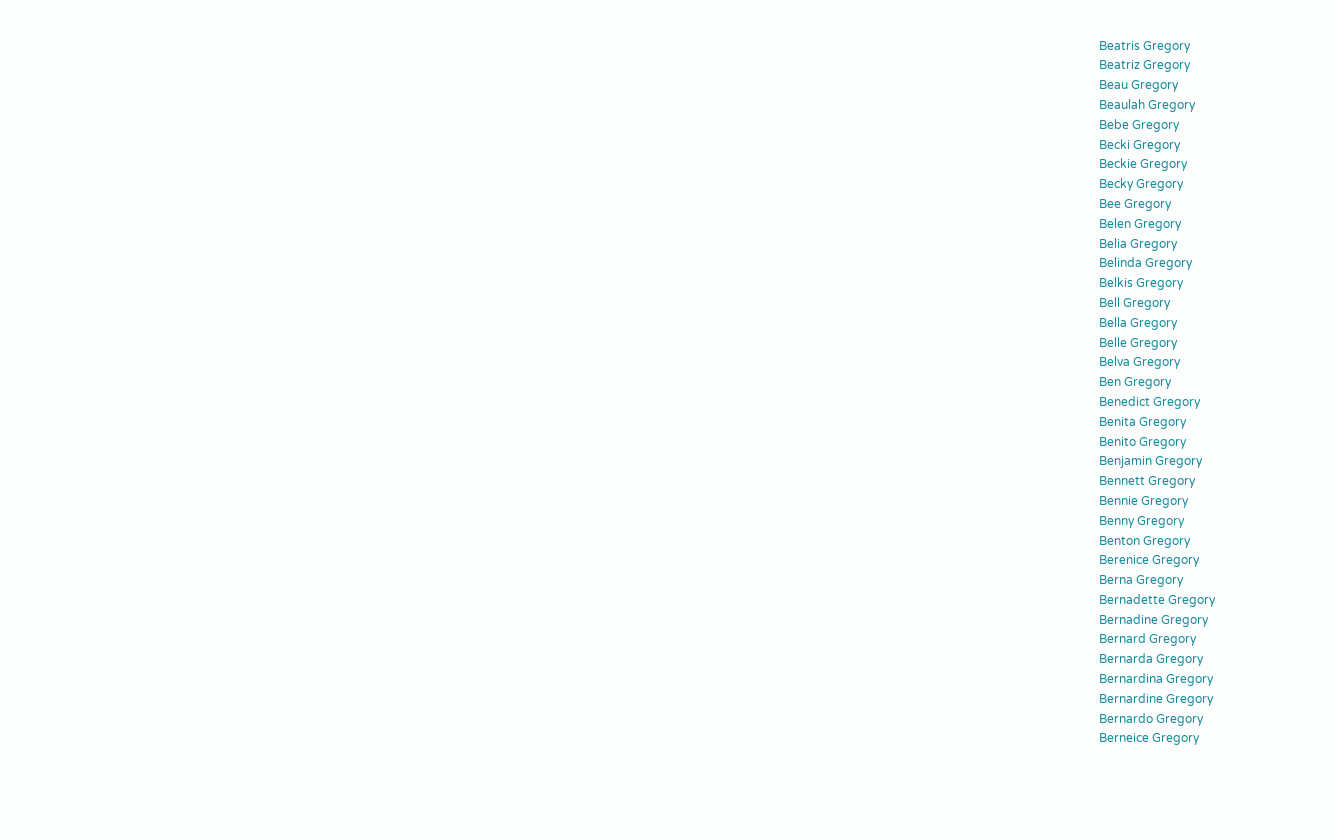Beatris Gregory
Beatriz Gregory
Beau Gregory
Beaulah Gregory
Bebe Gregory
Becki Gregory
Beckie Gregory
Becky Gregory
Bee Gregory
Belen Gregory
Belia Gregory
Belinda Gregory
Belkis Gregory
Bell Gregory
Bella Gregory
Belle Gregory
Belva Gregory
Ben Gregory
Benedict Gregory
Benita Gregory
Benito Gregory
Benjamin Gregory
Bennett Gregory
Bennie Gregory
Benny Gregory
Benton Gregory
Berenice Gregory
Berna Gregory
Bernadette Gregory
Bernadine Gregory
Bernard Gregory
Bernarda Gregory
Bernardina Gregory
Bernardine Gregory
Bernardo Gregory
Berneice Gregory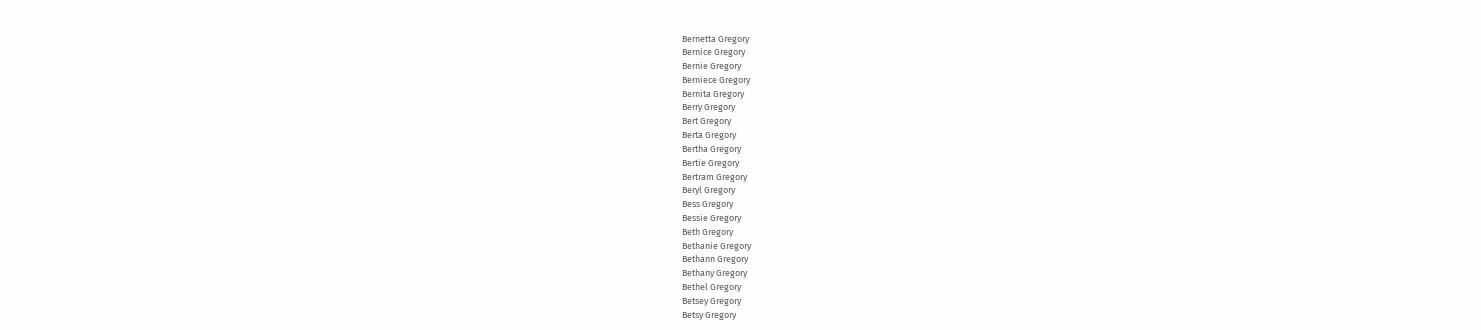Bernetta Gregory
Bernice Gregory
Bernie Gregory
Berniece Gregory
Bernita Gregory
Berry Gregory
Bert Gregory
Berta Gregory
Bertha Gregory
Bertie Gregory
Bertram Gregory
Beryl Gregory
Bess Gregory
Bessie Gregory
Beth Gregory
Bethanie Gregory
Bethann Gregory
Bethany Gregory
Bethel Gregory
Betsey Gregory
Betsy Gregory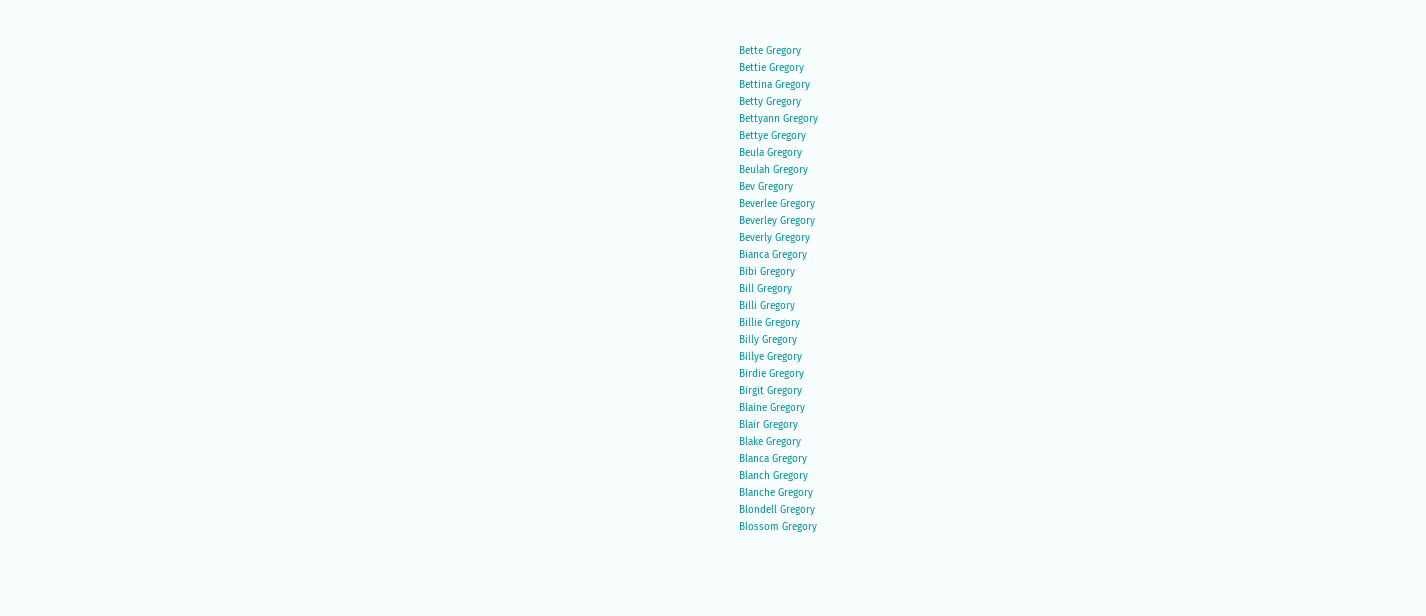Bette Gregory
Bettie Gregory
Bettina Gregory
Betty Gregory
Bettyann Gregory
Bettye Gregory
Beula Gregory
Beulah Gregory
Bev Gregory
Beverlee Gregory
Beverley Gregory
Beverly Gregory
Bianca Gregory
Bibi Gregory
Bill Gregory
Billi Gregory
Billie Gregory
Billy Gregory
Billye Gregory
Birdie Gregory
Birgit Gregory
Blaine Gregory
Blair Gregory
Blake Gregory
Blanca Gregory
Blanch Gregory
Blanche Gregory
Blondell Gregory
Blossom Gregory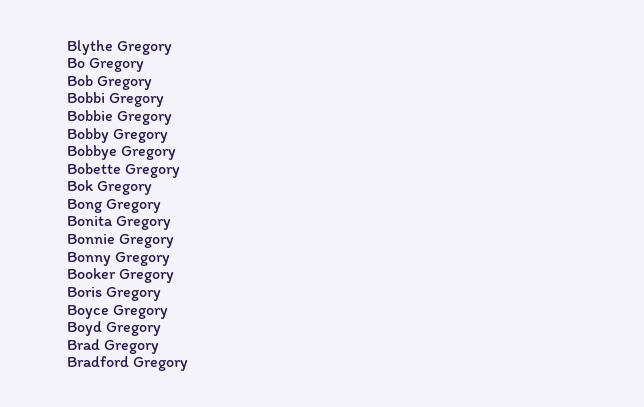Blythe Gregory
Bo Gregory
Bob Gregory
Bobbi Gregory
Bobbie Gregory
Bobby Gregory
Bobbye Gregory
Bobette Gregory
Bok Gregory
Bong Gregory
Bonita Gregory
Bonnie Gregory
Bonny Gregory
Booker Gregory
Boris Gregory
Boyce Gregory
Boyd Gregory
Brad Gregory
Bradford Gregory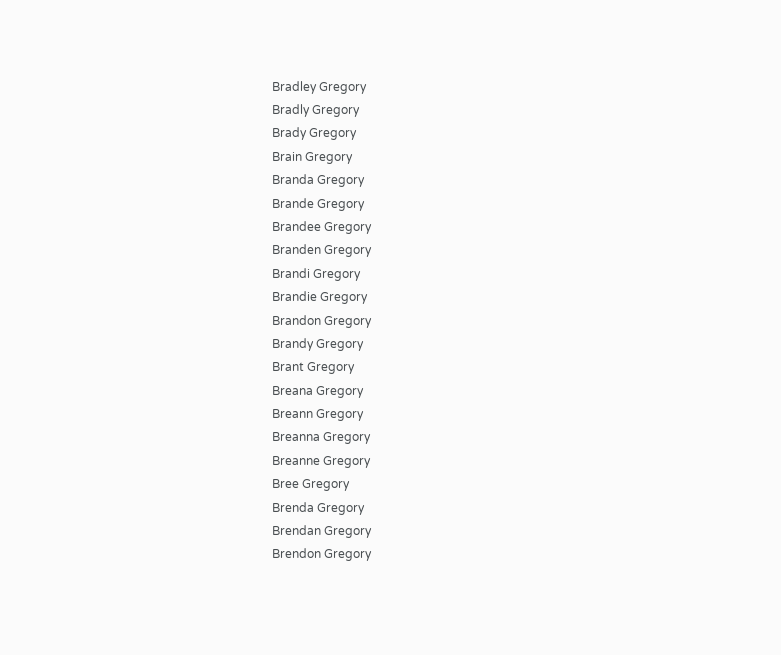Bradley Gregory
Bradly Gregory
Brady Gregory
Brain Gregory
Branda Gregory
Brande Gregory
Brandee Gregory
Branden Gregory
Brandi Gregory
Brandie Gregory
Brandon Gregory
Brandy Gregory
Brant Gregory
Breana Gregory
Breann Gregory
Breanna Gregory
Breanne Gregory
Bree Gregory
Brenda Gregory
Brendan Gregory
Brendon Gregory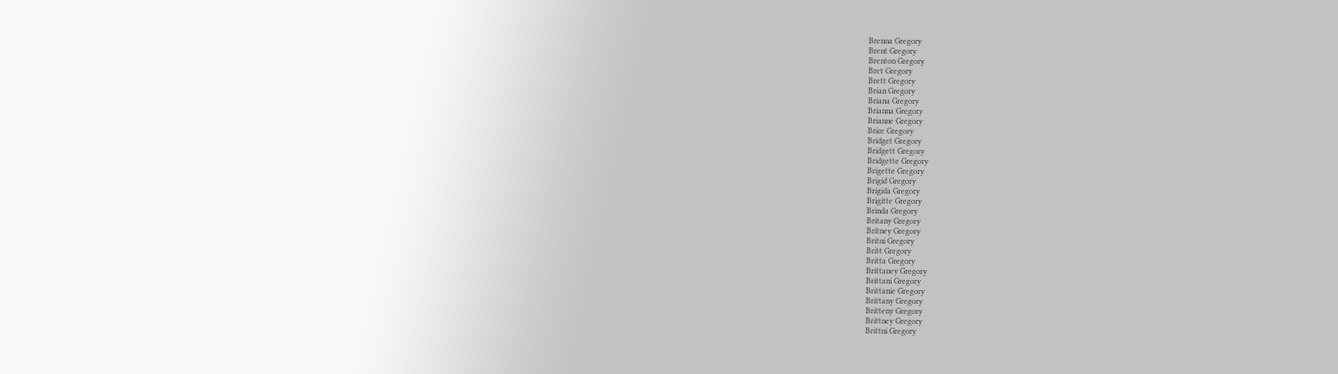Brenna Gregory
Brent Gregory
Brenton Gregory
Bret Gregory
Brett Gregory
Brian Gregory
Briana Gregory
Brianna Gregory
Brianne Gregory
Brice Gregory
Bridget Gregory
Bridgett Gregory
Bridgette Gregory
Brigette Gregory
Brigid Gregory
Brigida Gregory
Brigitte Gregory
Brinda Gregory
Britany Gregory
Britney Gregory
Britni Gregory
Britt Gregory
Britta Gregory
Brittaney Gregory
Brittani Gregory
Brittanie Gregory
Brittany Gregory
Britteny Gregory
Brittney Gregory
Brittni Gregory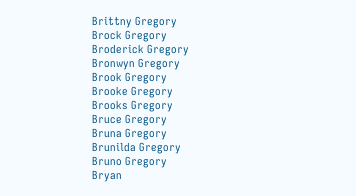Brittny Gregory
Brock Gregory
Broderick Gregory
Bronwyn Gregory
Brook Gregory
Brooke Gregory
Brooks Gregory
Bruce Gregory
Bruna Gregory
Brunilda Gregory
Bruno Gregory
Bryan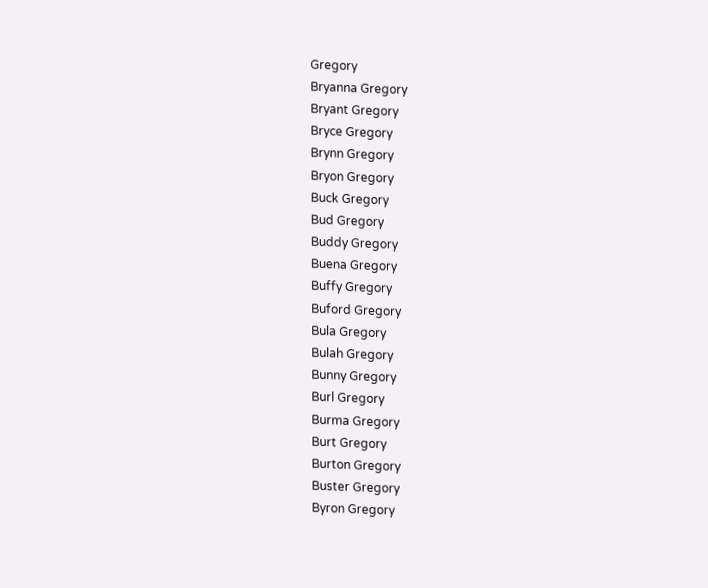Gregory
Bryanna Gregory
Bryant Gregory
Bryce Gregory
Brynn Gregory
Bryon Gregory
Buck Gregory
Bud Gregory
Buddy Gregory
Buena Gregory
Buffy Gregory
Buford Gregory
Bula Gregory
Bulah Gregory
Bunny Gregory
Burl Gregory
Burma Gregory
Burt Gregory
Burton Gregory
Buster Gregory
Byron Gregory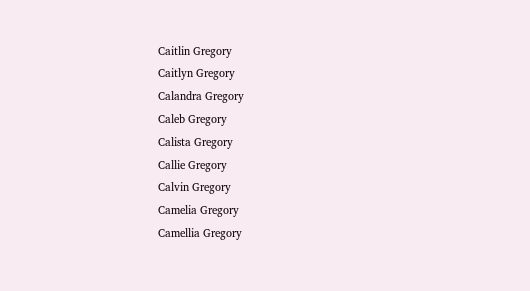Caitlin Gregory
Caitlyn Gregory
Calandra Gregory
Caleb Gregory
Calista Gregory
Callie Gregory
Calvin Gregory
Camelia Gregory
Camellia Gregory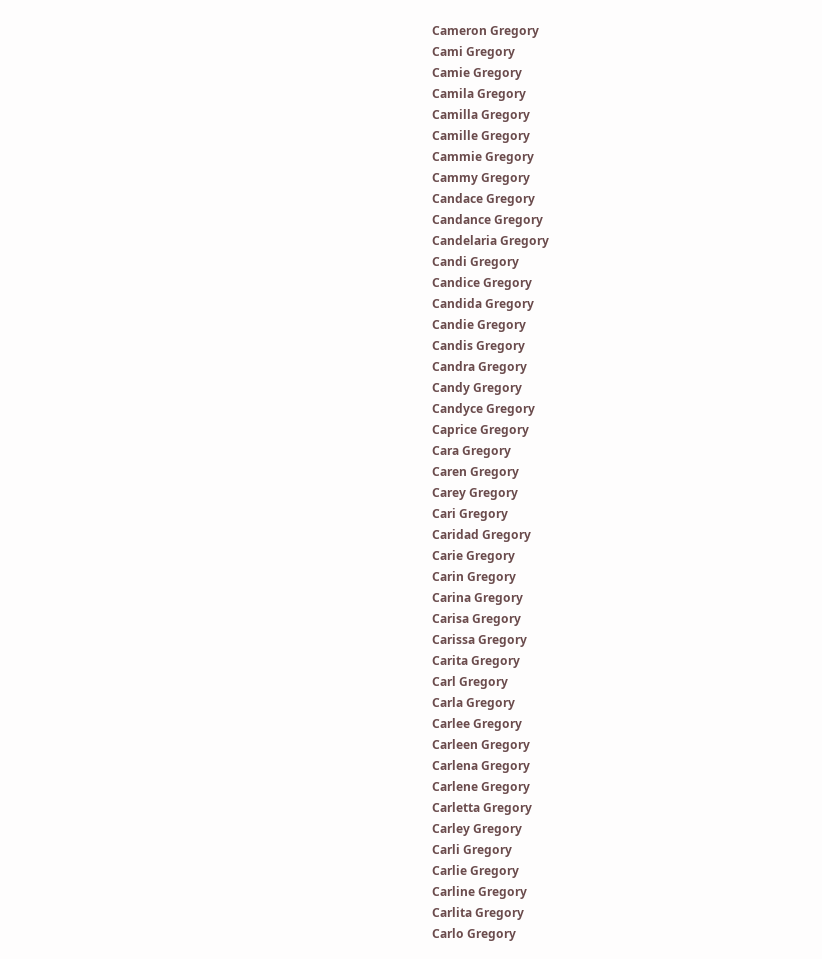Cameron Gregory
Cami Gregory
Camie Gregory
Camila Gregory
Camilla Gregory
Camille Gregory
Cammie Gregory
Cammy Gregory
Candace Gregory
Candance Gregory
Candelaria Gregory
Candi Gregory
Candice Gregory
Candida Gregory
Candie Gregory
Candis Gregory
Candra Gregory
Candy Gregory
Candyce Gregory
Caprice Gregory
Cara Gregory
Caren Gregory
Carey Gregory
Cari Gregory
Caridad Gregory
Carie Gregory
Carin Gregory
Carina Gregory
Carisa Gregory
Carissa Gregory
Carita Gregory
Carl Gregory
Carla Gregory
Carlee Gregory
Carleen Gregory
Carlena Gregory
Carlene Gregory
Carletta Gregory
Carley Gregory
Carli Gregory
Carlie Gregory
Carline Gregory
Carlita Gregory
Carlo Gregory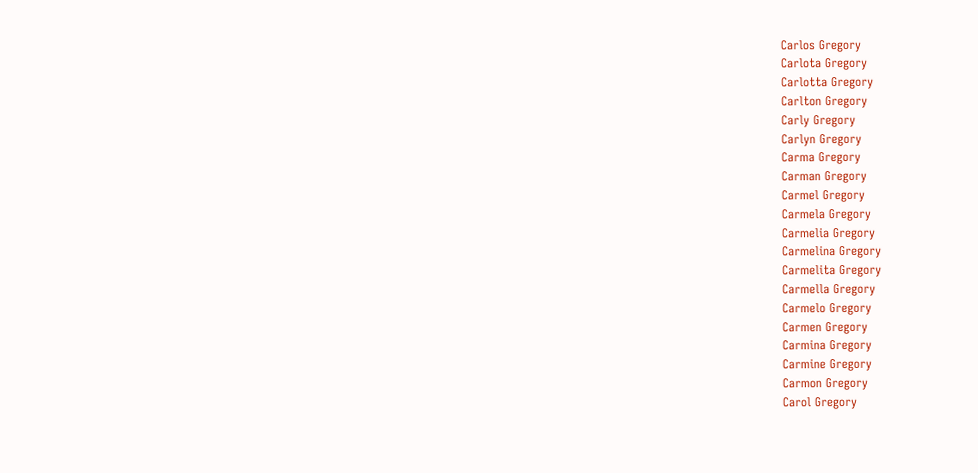Carlos Gregory
Carlota Gregory
Carlotta Gregory
Carlton Gregory
Carly Gregory
Carlyn Gregory
Carma Gregory
Carman Gregory
Carmel Gregory
Carmela Gregory
Carmelia Gregory
Carmelina Gregory
Carmelita Gregory
Carmella Gregory
Carmelo Gregory
Carmen Gregory
Carmina Gregory
Carmine Gregory
Carmon Gregory
Carol Gregory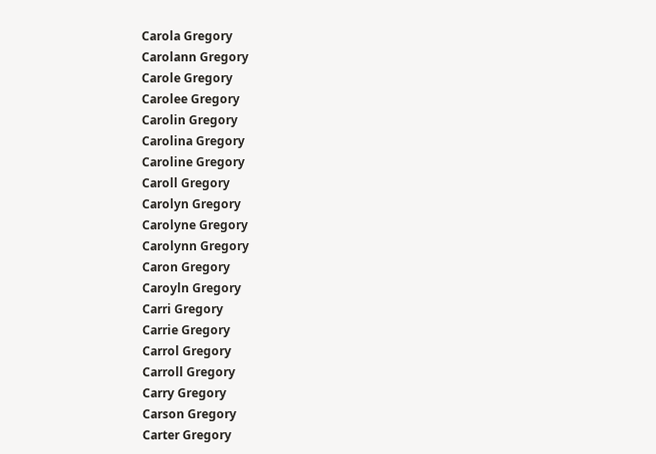Carola Gregory
Carolann Gregory
Carole Gregory
Carolee Gregory
Carolin Gregory
Carolina Gregory
Caroline Gregory
Caroll Gregory
Carolyn Gregory
Carolyne Gregory
Carolynn Gregory
Caron Gregory
Caroyln Gregory
Carri Gregory
Carrie Gregory
Carrol Gregory
Carroll Gregory
Carry Gregory
Carson Gregory
Carter Gregory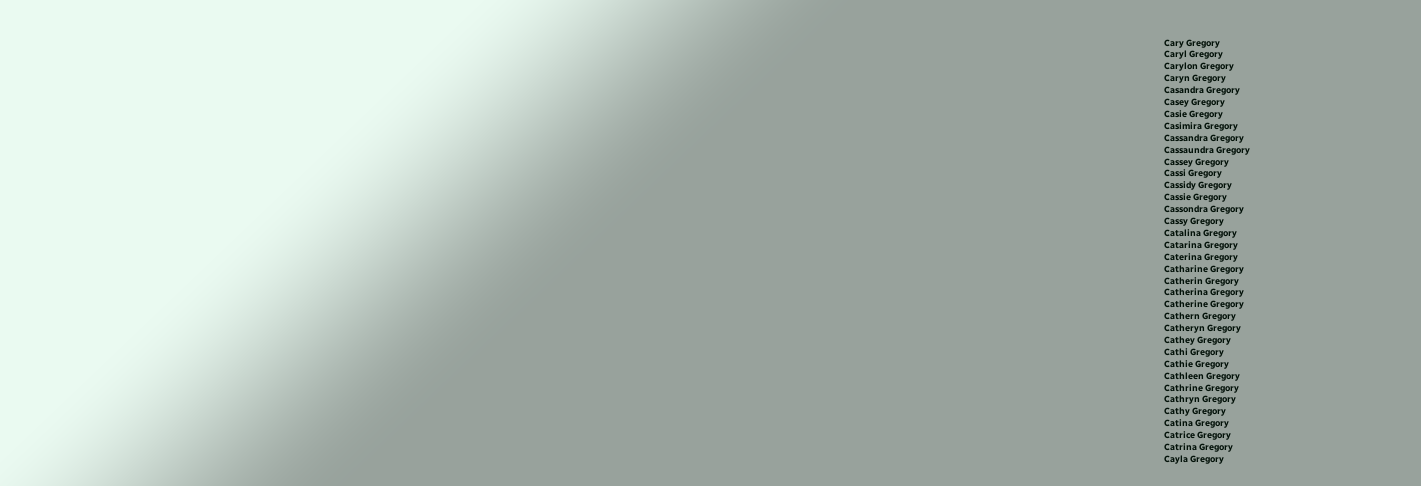Cary Gregory
Caryl Gregory
Carylon Gregory
Caryn Gregory
Casandra Gregory
Casey Gregory
Casie Gregory
Casimira Gregory
Cassandra Gregory
Cassaundra Gregory
Cassey Gregory
Cassi Gregory
Cassidy Gregory
Cassie Gregory
Cassondra Gregory
Cassy Gregory
Catalina Gregory
Catarina Gregory
Caterina Gregory
Catharine Gregory
Catherin Gregory
Catherina Gregory
Catherine Gregory
Cathern Gregory
Catheryn Gregory
Cathey Gregory
Cathi Gregory
Cathie Gregory
Cathleen Gregory
Cathrine Gregory
Cathryn Gregory
Cathy Gregory
Catina Gregory
Catrice Gregory
Catrina Gregory
Cayla Gregory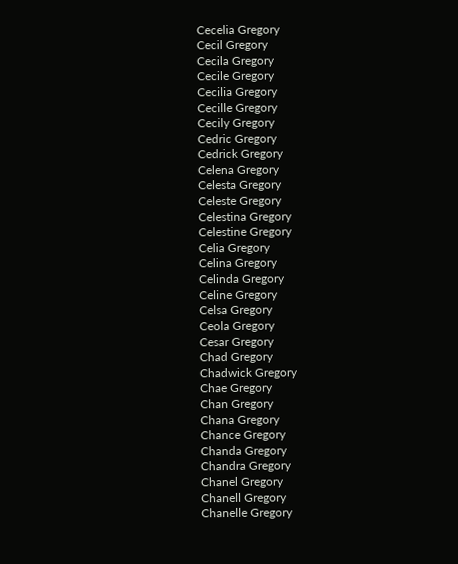Cecelia Gregory
Cecil Gregory
Cecila Gregory
Cecile Gregory
Cecilia Gregory
Cecille Gregory
Cecily Gregory
Cedric Gregory
Cedrick Gregory
Celena Gregory
Celesta Gregory
Celeste Gregory
Celestina Gregory
Celestine Gregory
Celia Gregory
Celina Gregory
Celinda Gregory
Celine Gregory
Celsa Gregory
Ceola Gregory
Cesar Gregory
Chad Gregory
Chadwick Gregory
Chae Gregory
Chan Gregory
Chana Gregory
Chance Gregory
Chanda Gregory
Chandra Gregory
Chanel Gregory
Chanell Gregory
Chanelle Gregory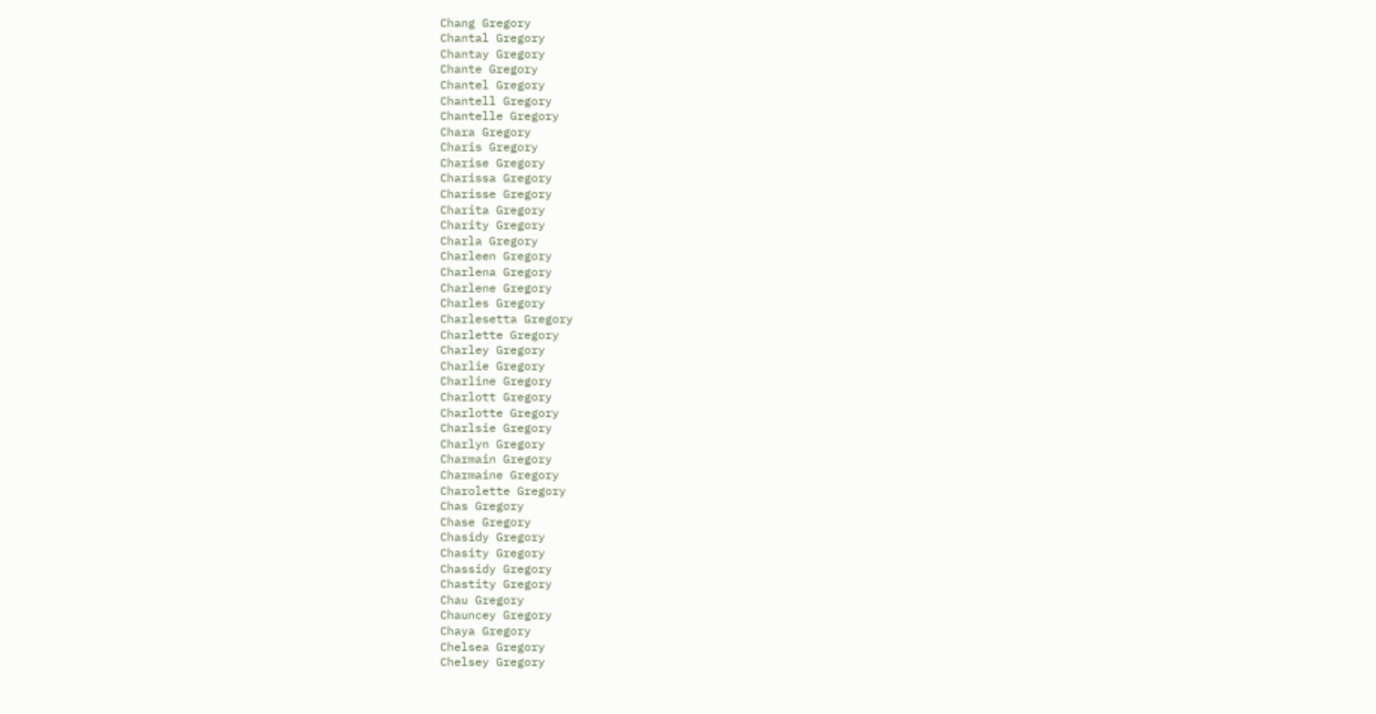Chang Gregory
Chantal Gregory
Chantay Gregory
Chante Gregory
Chantel Gregory
Chantell Gregory
Chantelle Gregory
Chara Gregory
Charis Gregory
Charise Gregory
Charissa Gregory
Charisse Gregory
Charita Gregory
Charity Gregory
Charla Gregory
Charleen Gregory
Charlena Gregory
Charlene Gregory
Charles Gregory
Charlesetta Gregory
Charlette Gregory
Charley Gregory
Charlie Gregory
Charline Gregory
Charlott Gregory
Charlotte Gregory
Charlsie Gregory
Charlyn Gregory
Charmain Gregory
Charmaine Gregory
Charolette Gregory
Chas Gregory
Chase Gregory
Chasidy Gregory
Chasity Gregory
Chassidy Gregory
Chastity Gregory
Chau Gregory
Chauncey Gregory
Chaya Gregory
Chelsea Gregory
Chelsey Gregory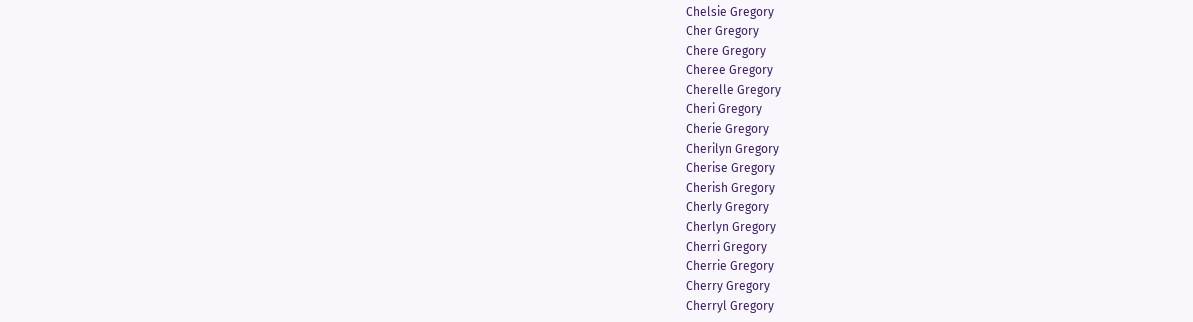Chelsie Gregory
Cher Gregory
Chere Gregory
Cheree Gregory
Cherelle Gregory
Cheri Gregory
Cherie Gregory
Cherilyn Gregory
Cherise Gregory
Cherish Gregory
Cherly Gregory
Cherlyn Gregory
Cherri Gregory
Cherrie Gregory
Cherry Gregory
Cherryl Gregory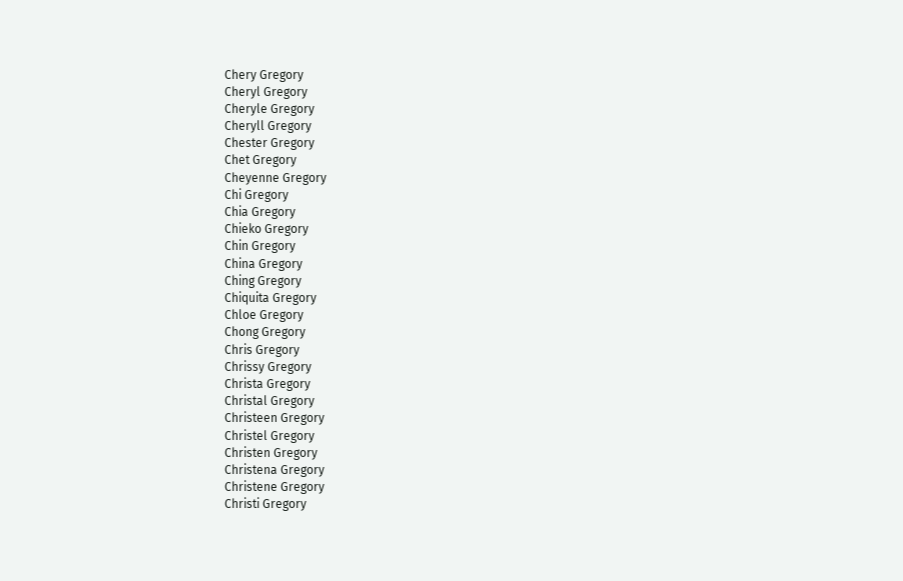Chery Gregory
Cheryl Gregory
Cheryle Gregory
Cheryll Gregory
Chester Gregory
Chet Gregory
Cheyenne Gregory
Chi Gregory
Chia Gregory
Chieko Gregory
Chin Gregory
China Gregory
Ching Gregory
Chiquita Gregory
Chloe Gregory
Chong Gregory
Chris Gregory
Chrissy Gregory
Christa Gregory
Christal Gregory
Christeen Gregory
Christel Gregory
Christen Gregory
Christena Gregory
Christene Gregory
Christi Gregory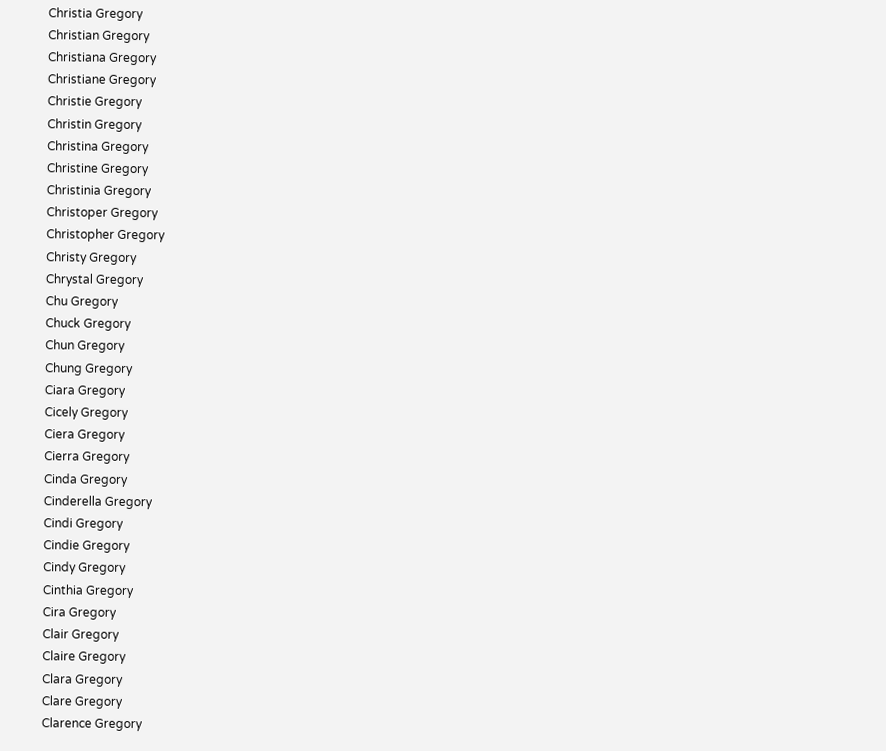Christia Gregory
Christian Gregory
Christiana Gregory
Christiane Gregory
Christie Gregory
Christin Gregory
Christina Gregory
Christine Gregory
Christinia Gregory
Christoper Gregory
Christopher Gregory
Christy Gregory
Chrystal Gregory
Chu Gregory
Chuck Gregory
Chun Gregory
Chung Gregory
Ciara Gregory
Cicely Gregory
Ciera Gregory
Cierra Gregory
Cinda Gregory
Cinderella Gregory
Cindi Gregory
Cindie Gregory
Cindy Gregory
Cinthia Gregory
Cira Gregory
Clair Gregory
Claire Gregory
Clara Gregory
Clare Gregory
Clarence Gregory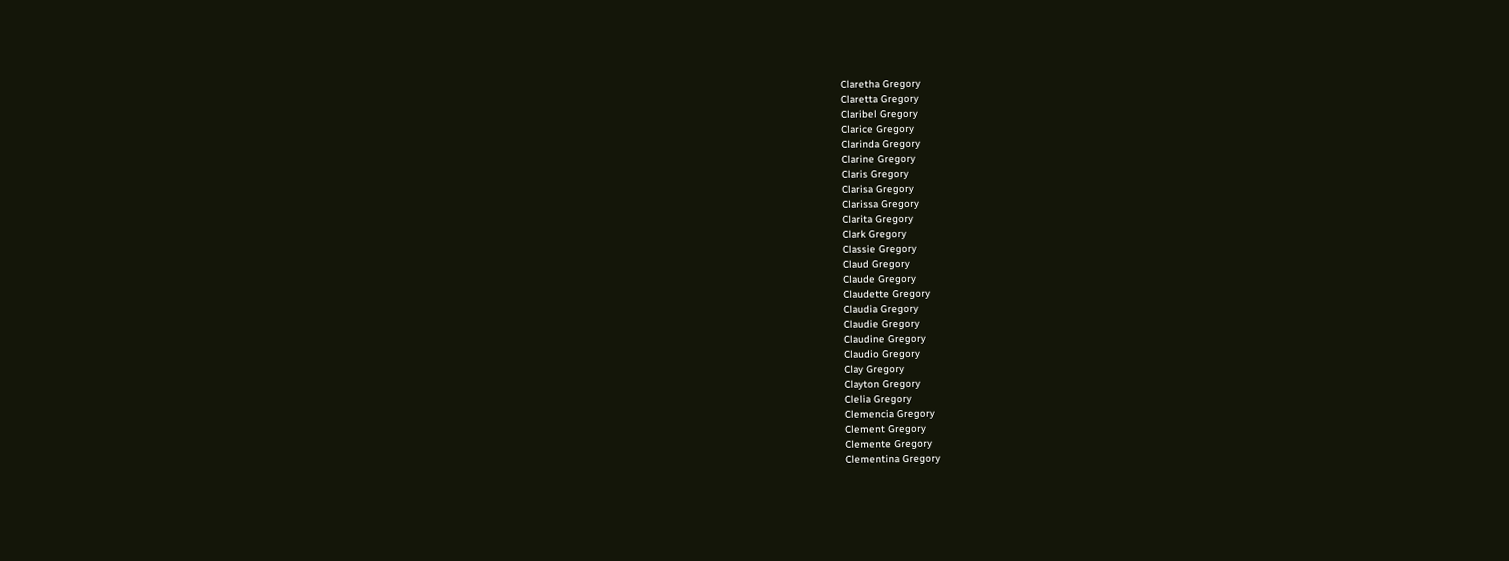Claretha Gregory
Claretta Gregory
Claribel Gregory
Clarice Gregory
Clarinda Gregory
Clarine Gregory
Claris Gregory
Clarisa Gregory
Clarissa Gregory
Clarita Gregory
Clark Gregory
Classie Gregory
Claud Gregory
Claude Gregory
Claudette Gregory
Claudia Gregory
Claudie Gregory
Claudine Gregory
Claudio Gregory
Clay Gregory
Clayton Gregory
Clelia Gregory
Clemencia Gregory
Clement Gregory
Clemente Gregory
Clementina Gregory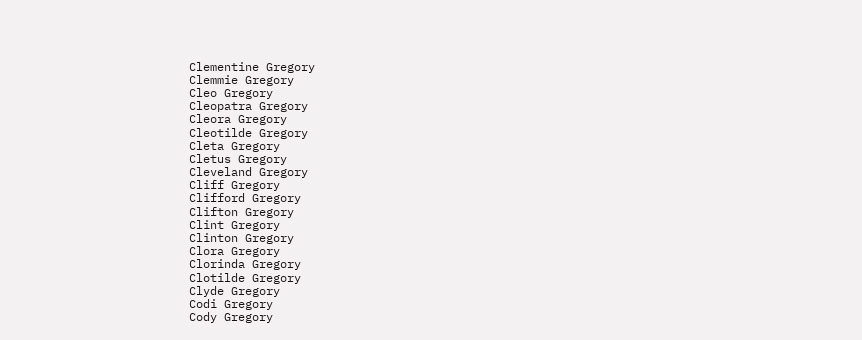Clementine Gregory
Clemmie Gregory
Cleo Gregory
Cleopatra Gregory
Cleora Gregory
Cleotilde Gregory
Cleta Gregory
Cletus Gregory
Cleveland Gregory
Cliff Gregory
Clifford Gregory
Clifton Gregory
Clint Gregory
Clinton Gregory
Clora Gregory
Clorinda Gregory
Clotilde Gregory
Clyde Gregory
Codi Gregory
Cody Gregory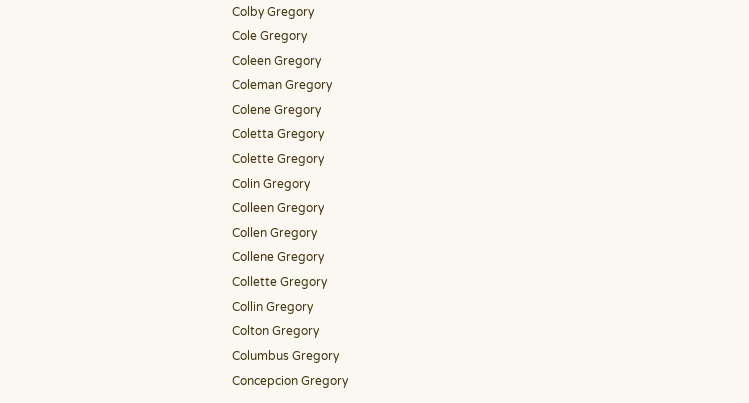Colby Gregory
Cole Gregory
Coleen Gregory
Coleman Gregory
Colene Gregory
Coletta Gregory
Colette Gregory
Colin Gregory
Colleen Gregory
Collen Gregory
Collene Gregory
Collette Gregory
Collin Gregory
Colton Gregory
Columbus Gregory
Concepcion Gregory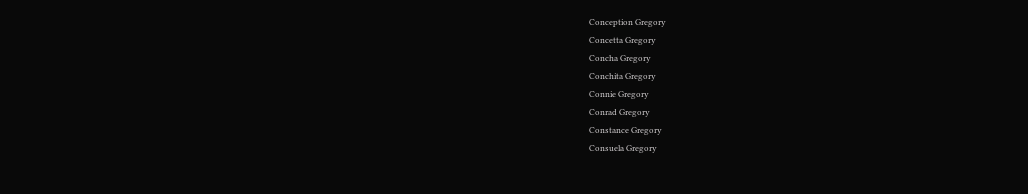Conception Gregory
Concetta Gregory
Concha Gregory
Conchita Gregory
Connie Gregory
Conrad Gregory
Constance Gregory
Consuela Gregory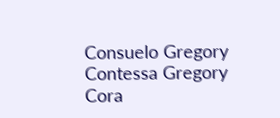Consuelo Gregory
Contessa Gregory
Cora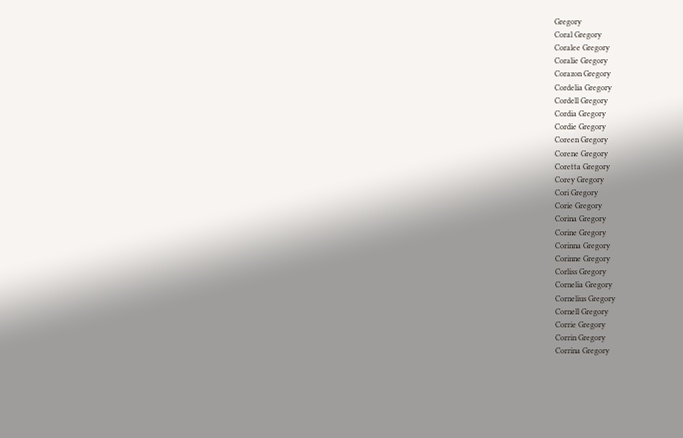Gregory
Coral Gregory
Coralee Gregory
Coralie Gregory
Corazon Gregory
Cordelia Gregory
Cordell Gregory
Cordia Gregory
Cordie Gregory
Coreen Gregory
Corene Gregory
Coretta Gregory
Corey Gregory
Cori Gregory
Corie Gregory
Corina Gregory
Corine Gregory
Corinna Gregory
Corinne Gregory
Corliss Gregory
Cornelia Gregory
Cornelius Gregory
Cornell Gregory
Corrie Gregory
Corrin Gregory
Corrina Gregory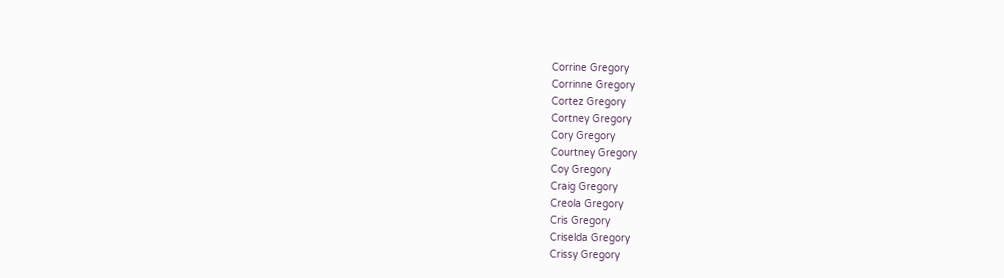Corrine Gregory
Corrinne Gregory
Cortez Gregory
Cortney Gregory
Cory Gregory
Courtney Gregory
Coy Gregory
Craig Gregory
Creola Gregory
Cris Gregory
Criselda Gregory
Crissy Gregory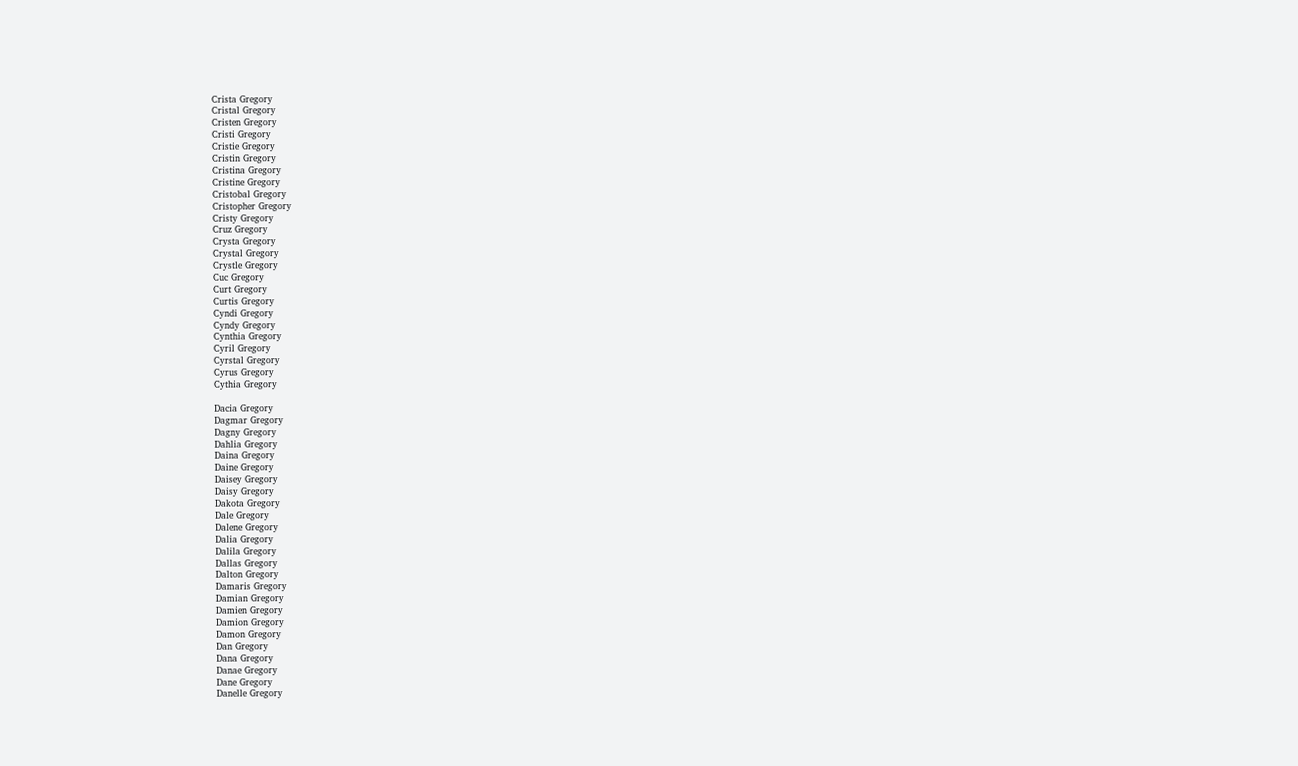Crista Gregory
Cristal Gregory
Cristen Gregory
Cristi Gregory
Cristie Gregory
Cristin Gregory
Cristina Gregory
Cristine Gregory
Cristobal Gregory
Cristopher Gregory
Cristy Gregory
Cruz Gregory
Crysta Gregory
Crystal Gregory
Crystle Gregory
Cuc Gregory
Curt Gregory
Curtis Gregory
Cyndi Gregory
Cyndy Gregory
Cynthia Gregory
Cyril Gregory
Cyrstal Gregory
Cyrus Gregory
Cythia Gregory

Dacia Gregory
Dagmar Gregory
Dagny Gregory
Dahlia Gregory
Daina Gregory
Daine Gregory
Daisey Gregory
Daisy Gregory
Dakota Gregory
Dale Gregory
Dalene Gregory
Dalia Gregory
Dalila Gregory
Dallas Gregory
Dalton Gregory
Damaris Gregory
Damian Gregory
Damien Gregory
Damion Gregory
Damon Gregory
Dan Gregory
Dana Gregory
Danae Gregory
Dane Gregory
Danelle Gregory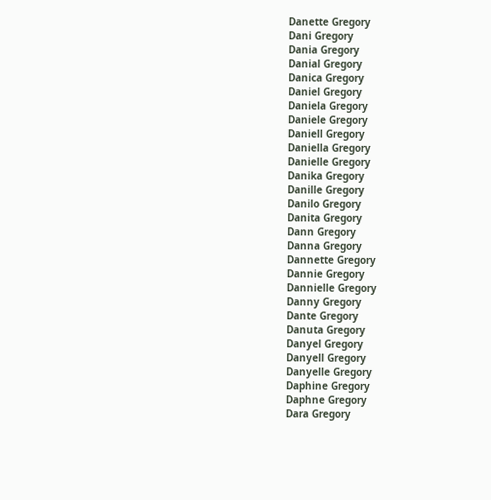Danette Gregory
Dani Gregory
Dania Gregory
Danial Gregory
Danica Gregory
Daniel Gregory
Daniela Gregory
Daniele Gregory
Daniell Gregory
Daniella Gregory
Danielle Gregory
Danika Gregory
Danille Gregory
Danilo Gregory
Danita Gregory
Dann Gregory
Danna Gregory
Dannette Gregory
Dannie Gregory
Dannielle Gregory
Danny Gregory
Dante Gregory
Danuta Gregory
Danyel Gregory
Danyell Gregory
Danyelle Gregory
Daphine Gregory
Daphne Gregory
Dara Gregory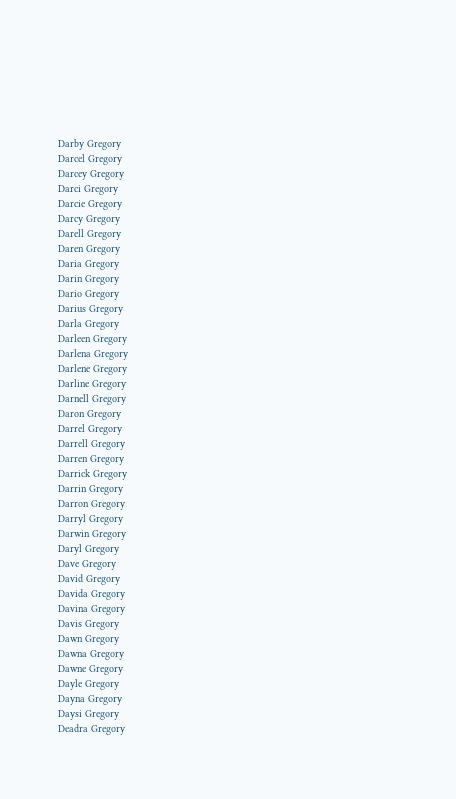Darby Gregory
Darcel Gregory
Darcey Gregory
Darci Gregory
Darcie Gregory
Darcy Gregory
Darell Gregory
Daren Gregory
Daria Gregory
Darin Gregory
Dario Gregory
Darius Gregory
Darla Gregory
Darleen Gregory
Darlena Gregory
Darlene Gregory
Darline Gregory
Darnell Gregory
Daron Gregory
Darrel Gregory
Darrell Gregory
Darren Gregory
Darrick Gregory
Darrin Gregory
Darron Gregory
Darryl Gregory
Darwin Gregory
Daryl Gregory
Dave Gregory
David Gregory
Davida Gregory
Davina Gregory
Davis Gregory
Dawn Gregory
Dawna Gregory
Dawne Gregory
Dayle Gregory
Dayna Gregory
Daysi Gregory
Deadra Gregory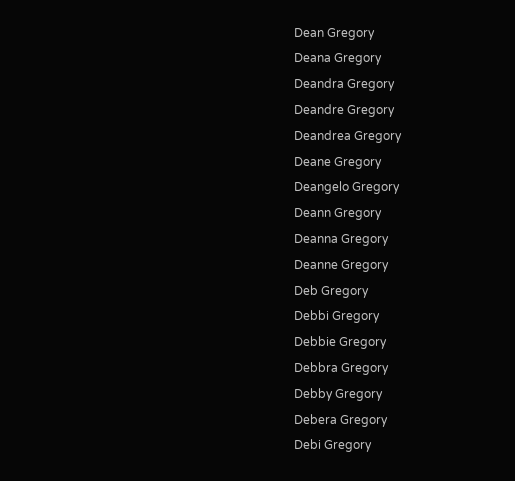Dean Gregory
Deana Gregory
Deandra Gregory
Deandre Gregory
Deandrea Gregory
Deane Gregory
Deangelo Gregory
Deann Gregory
Deanna Gregory
Deanne Gregory
Deb Gregory
Debbi Gregory
Debbie Gregory
Debbra Gregory
Debby Gregory
Debera Gregory
Debi Gregory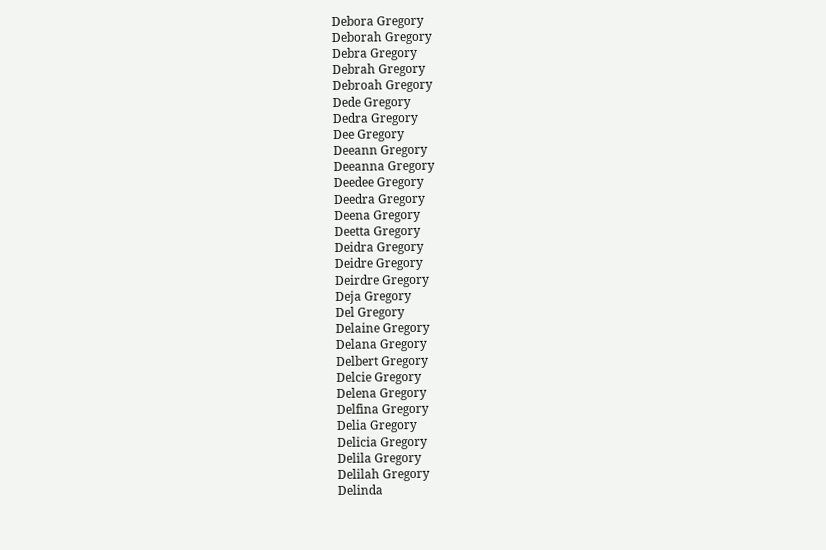Debora Gregory
Deborah Gregory
Debra Gregory
Debrah Gregory
Debroah Gregory
Dede Gregory
Dedra Gregory
Dee Gregory
Deeann Gregory
Deeanna Gregory
Deedee Gregory
Deedra Gregory
Deena Gregory
Deetta Gregory
Deidra Gregory
Deidre Gregory
Deirdre Gregory
Deja Gregory
Del Gregory
Delaine Gregory
Delana Gregory
Delbert Gregory
Delcie Gregory
Delena Gregory
Delfina Gregory
Delia Gregory
Delicia Gregory
Delila Gregory
Delilah Gregory
Delinda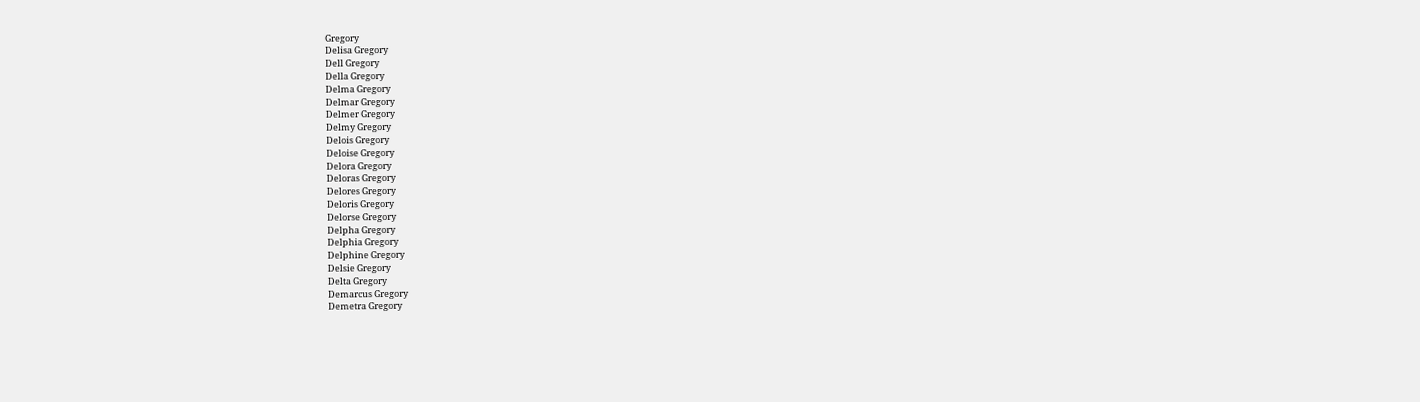Gregory
Delisa Gregory
Dell Gregory
Della Gregory
Delma Gregory
Delmar Gregory
Delmer Gregory
Delmy Gregory
Delois Gregory
Deloise Gregory
Delora Gregory
Deloras Gregory
Delores Gregory
Deloris Gregory
Delorse Gregory
Delpha Gregory
Delphia Gregory
Delphine Gregory
Delsie Gregory
Delta Gregory
Demarcus Gregory
Demetra Gregory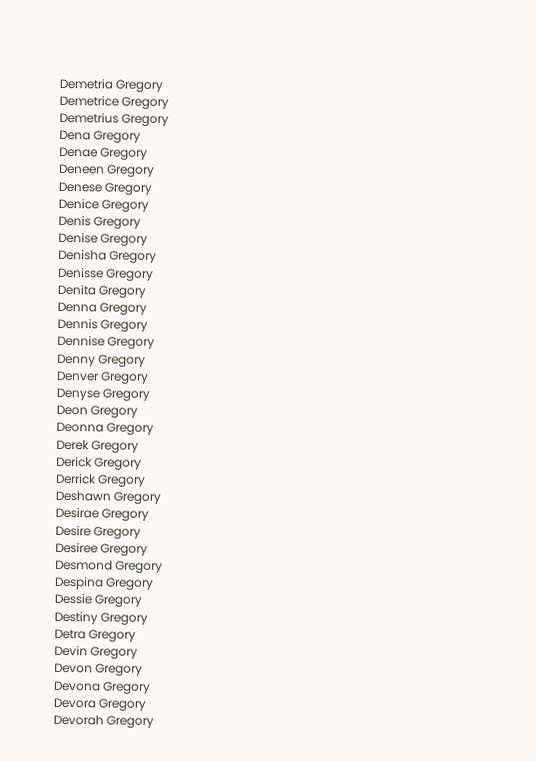Demetria Gregory
Demetrice Gregory
Demetrius Gregory
Dena Gregory
Denae Gregory
Deneen Gregory
Denese Gregory
Denice Gregory
Denis Gregory
Denise Gregory
Denisha Gregory
Denisse Gregory
Denita Gregory
Denna Gregory
Dennis Gregory
Dennise Gregory
Denny Gregory
Denver Gregory
Denyse Gregory
Deon Gregory
Deonna Gregory
Derek Gregory
Derick Gregory
Derrick Gregory
Deshawn Gregory
Desirae Gregory
Desire Gregory
Desiree Gregory
Desmond Gregory
Despina Gregory
Dessie Gregory
Destiny Gregory
Detra Gregory
Devin Gregory
Devon Gregory
Devona Gregory
Devora Gregory
Devorah Gregory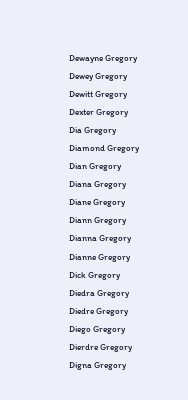Dewayne Gregory
Dewey Gregory
Dewitt Gregory
Dexter Gregory
Dia Gregory
Diamond Gregory
Dian Gregory
Diana Gregory
Diane Gregory
Diann Gregory
Dianna Gregory
Dianne Gregory
Dick Gregory
Diedra Gregory
Diedre Gregory
Diego Gregory
Dierdre Gregory
Digna Gregory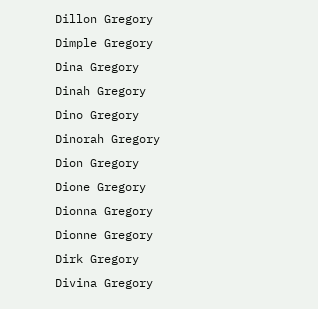Dillon Gregory
Dimple Gregory
Dina Gregory
Dinah Gregory
Dino Gregory
Dinorah Gregory
Dion Gregory
Dione Gregory
Dionna Gregory
Dionne Gregory
Dirk Gregory
Divina Gregory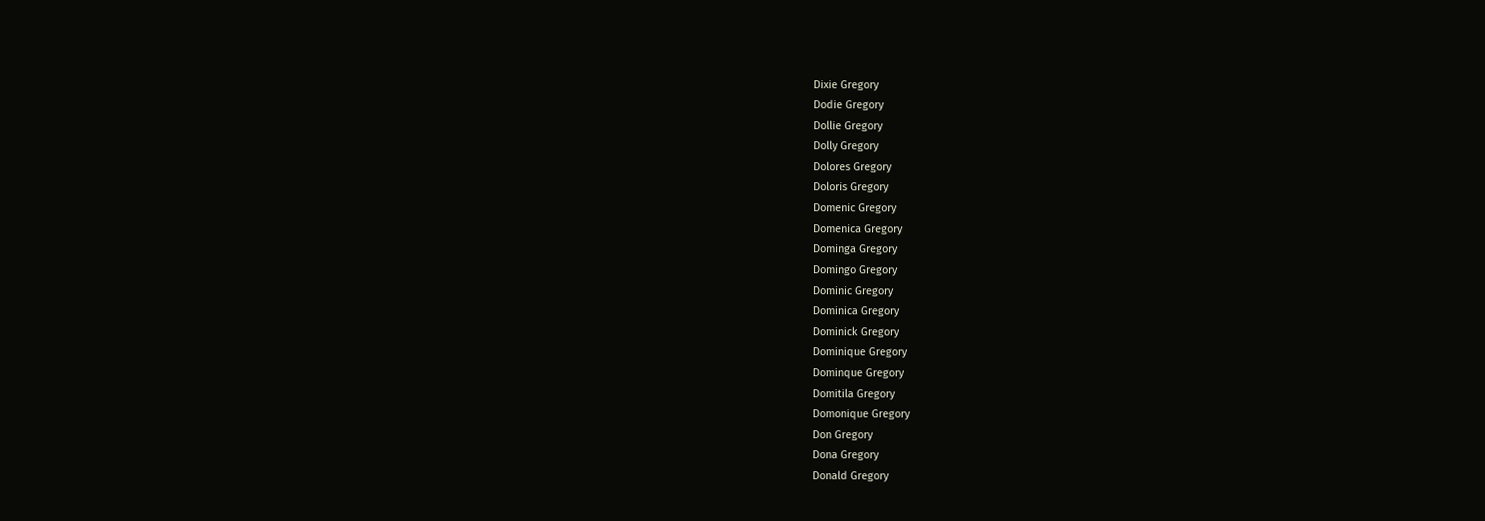Dixie Gregory
Dodie Gregory
Dollie Gregory
Dolly Gregory
Dolores Gregory
Doloris Gregory
Domenic Gregory
Domenica Gregory
Dominga Gregory
Domingo Gregory
Dominic Gregory
Dominica Gregory
Dominick Gregory
Dominique Gregory
Dominque Gregory
Domitila Gregory
Domonique Gregory
Don Gregory
Dona Gregory
Donald Gregory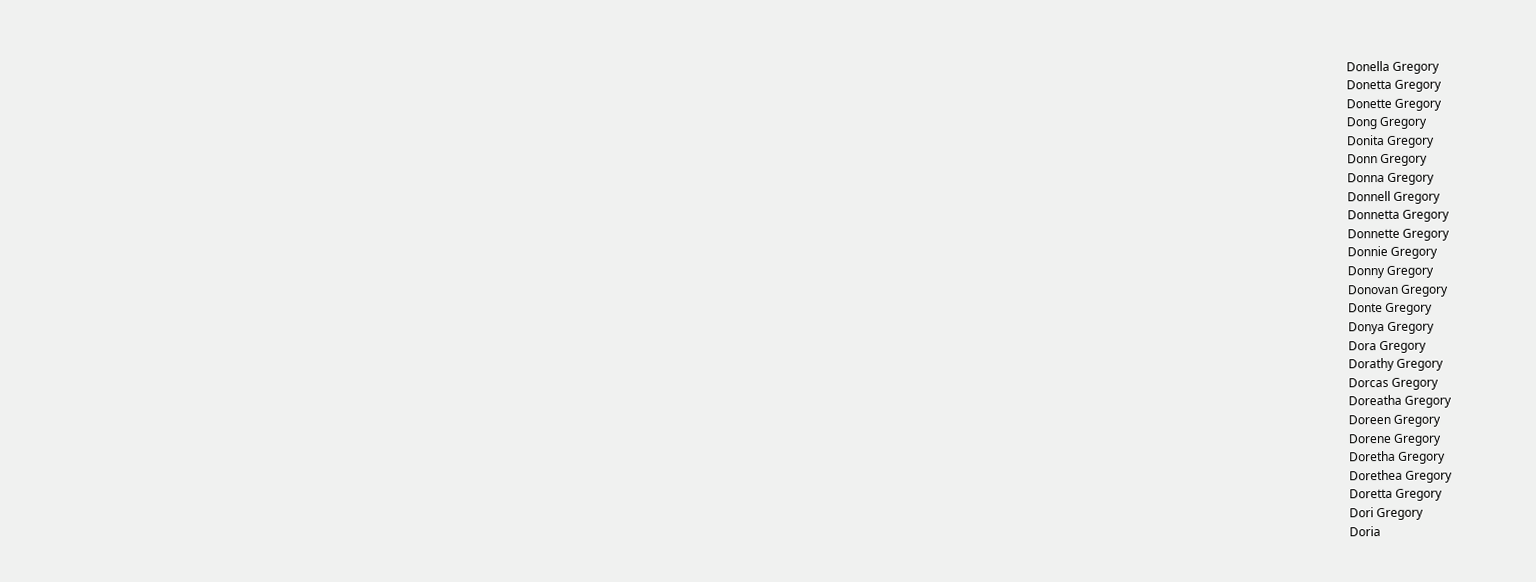Donella Gregory
Donetta Gregory
Donette Gregory
Dong Gregory
Donita Gregory
Donn Gregory
Donna Gregory
Donnell Gregory
Donnetta Gregory
Donnette Gregory
Donnie Gregory
Donny Gregory
Donovan Gregory
Donte Gregory
Donya Gregory
Dora Gregory
Dorathy Gregory
Dorcas Gregory
Doreatha Gregory
Doreen Gregory
Dorene Gregory
Doretha Gregory
Dorethea Gregory
Doretta Gregory
Dori Gregory
Doria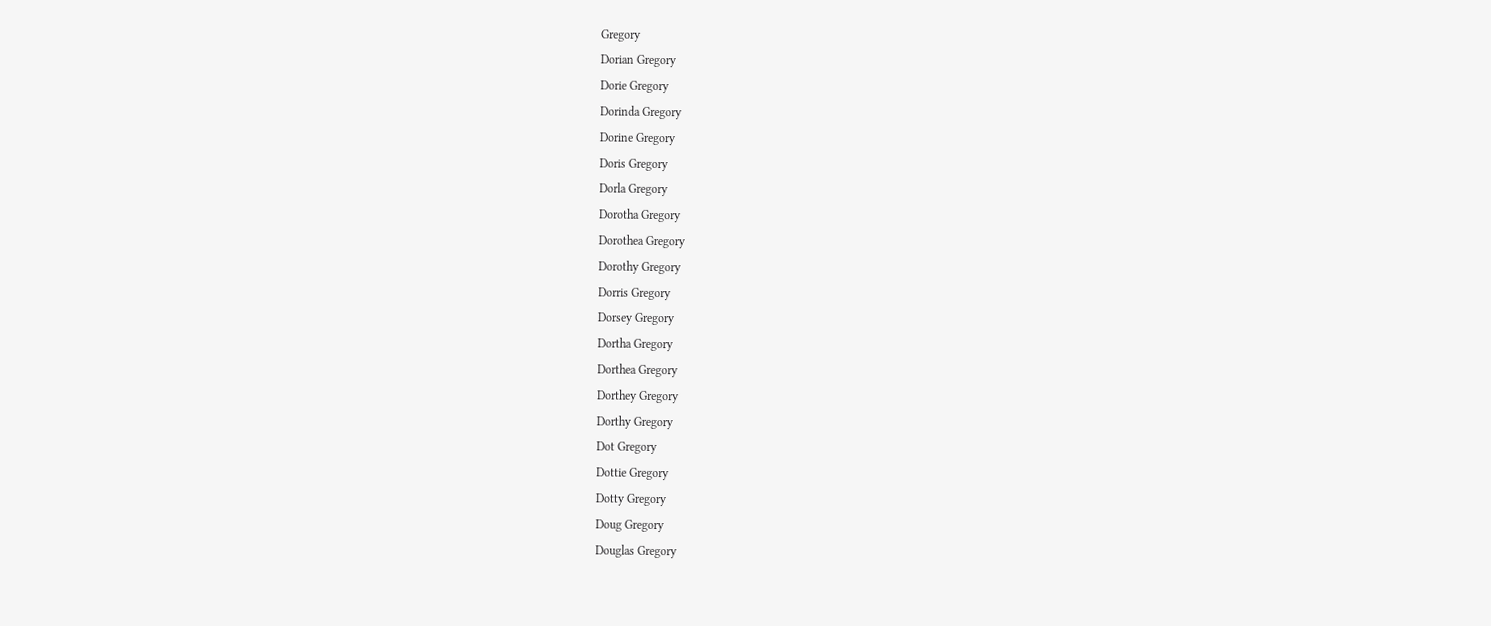Gregory
Dorian Gregory
Dorie Gregory
Dorinda Gregory
Dorine Gregory
Doris Gregory
Dorla Gregory
Dorotha Gregory
Dorothea Gregory
Dorothy Gregory
Dorris Gregory
Dorsey Gregory
Dortha Gregory
Dorthea Gregory
Dorthey Gregory
Dorthy Gregory
Dot Gregory
Dottie Gregory
Dotty Gregory
Doug Gregory
Douglas Gregory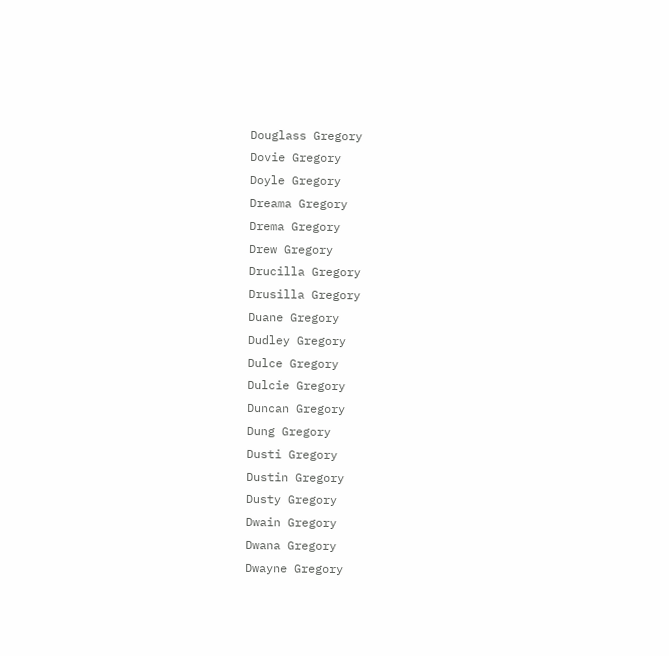Douglass Gregory
Dovie Gregory
Doyle Gregory
Dreama Gregory
Drema Gregory
Drew Gregory
Drucilla Gregory
Drusilla Gregory
Duane Gregory
Dudley Gregory
Dulce Gregory
Dulcie Gregory
Duncan Gregory
Dung Gregory
Dusti Gregory
Dustin Gregory
Dusty Gregory
Dwain Gregory
Dwana Gregory
Dwayne Gregory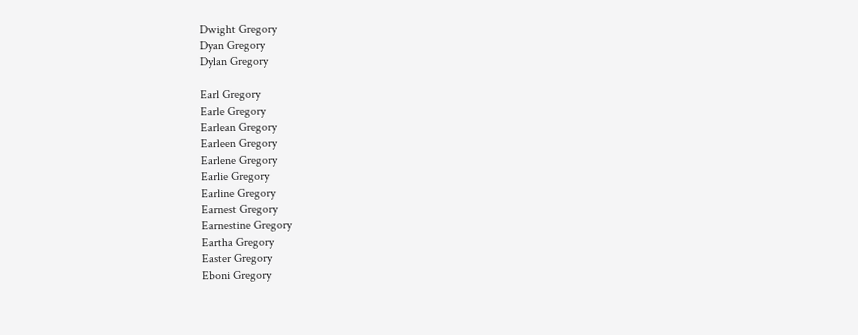Dwight Gregory
Dyan Gregory
Dylan Gregory

Earl Gregory
Earle Gregory
Earlean Gregory
Earleen Gregory
Earlene Gregory
Earlie Gregory
Earline Gregory
Earnest Gregory
Earnestine Gregory
Eartha Gregory
Easter Gregory
Eboni Gregory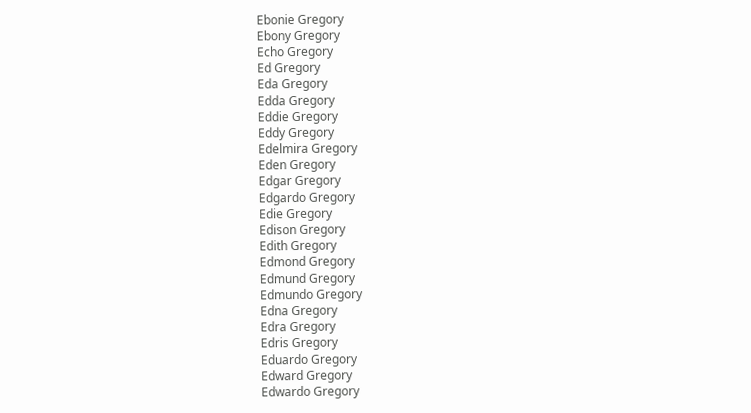Ebonie Gregory
Ebony Gregory
Echo Gregory
Ed Gregory
Eda Gregory
Edda Gregory
Eddie Gregory
Eddy Gregory
Edelmira Gregory
Eden Gregory
Edgar Gregory
Edgardo Gregory
Edie Gregory
Edison Gregory
Edith Gregory
Edmond Gregory
Edmund Gregory
Edmundo Gregory
Edna Gregory
Edra Gregory
Edris Gregory
Eduardo Gregory
Edward Gregory
Edwardo Gregory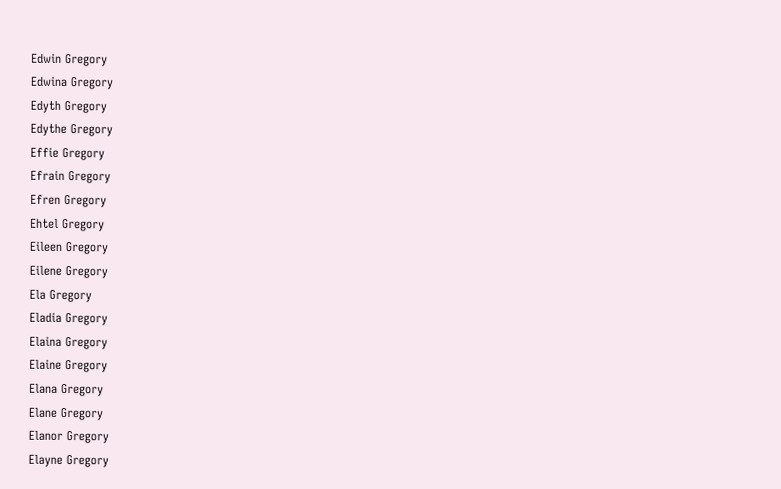Edwin Gregory
Edwina Gregory
Edyth Gregory
Edythe Gregory
Effie Gregory
Efrain Gregory
Efren Gregory
Ehtel Gregory
Eileen Gregory
Eilene Gregory
Ela Gregory
Eladia Gregory
Elaina Gregory
Elaine Gregory
Elana Gregory
Elane Gregory
Elanor Gregory
Elayne Gregory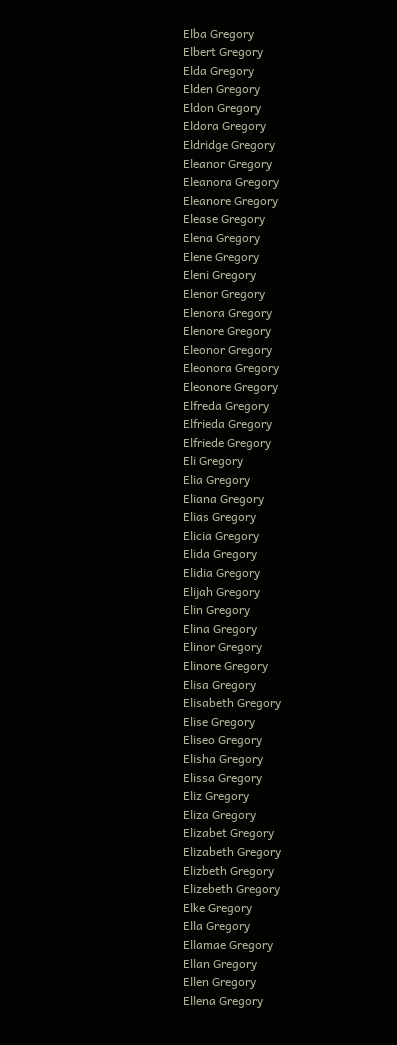Elba Gregory
Elbert Gregory
Elda Gregory
Elden Gregory
Eldon Gregory
Eldora Gregory
Eldridge Gregory
Eleanor Gregory
Eleanora Gregory
Eleanore Gregory
Elease Gregory
Elena Gregory
Elene Gregory
Eleni Gregory
Elenor Gregory
Elenora Gregory
Elenore Gregory
Eleonor Gregory
Eleonora Gregory
Eleonore Gregory
Elfreda Gregory
Elfrieda Gregory
Elfriede Gregory
Eli Gregory
Elia Gregory
Eliana Gregory
Elias Gregory
Elicia Gregory
Elida Gregory
Elidia Gregory
Elijah Gregory
Elin Gregory
Elina Gregory
Elinor Gregory
Elinore Gregory
Elisa Gregory
Elisabeth Gregory
Elise Gregory
Eliseo Gregory
Elisha Gregory
Elissa Gregory
Eliz Gregory
Eliza Gregory
Elizabet Gregory
Elizabeth Gregory
Elizbeth Gregory
Elizebeth Gregory
Elke Gregory
Ella Gregory
Ellamae Gregory
Ellan Gregory
Ellen Gregory
Ellena Gregory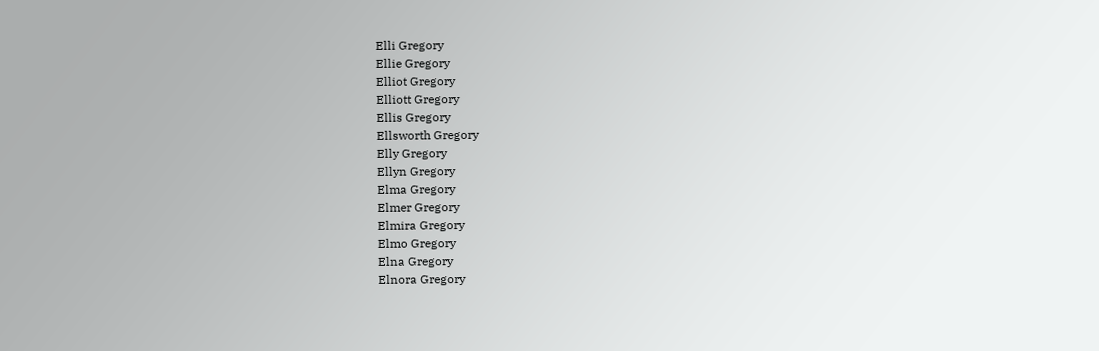Elli Gregory
Ellie Gregory
Elliot Gregory
Elliott Gregory
Ellis Gregory
Ellsworth Gregory
Elly Gregory
Ellyn Gregory
Elma Gregory
Elmer Gregory
Elmira Gregory
Elmo Gregory
Elna Gregory
Elnora Gregory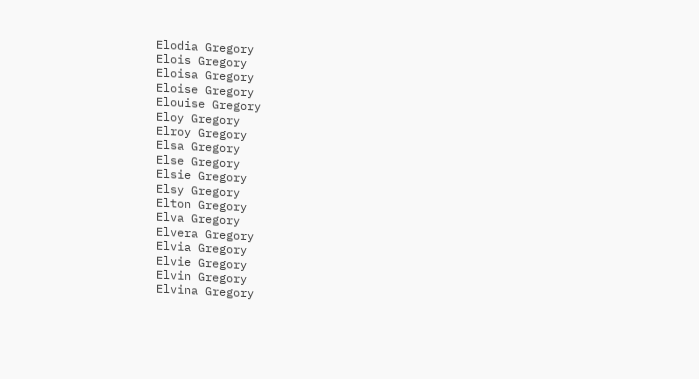Elodia Gregory
Elois Gregory
Eloisa Gregory
Eloise Gregory
Elouise Gregory
Eloy Gregory
Elroy Gregory
Elsa Gregory
Else Gregory
Elsie Gregory
Elsy Gregory
Elton Gregory
Elva Gregory
Elvera Gregory
Elvia Gregory
Elvie Gregory
Elvin Gregory
Elvina Gregory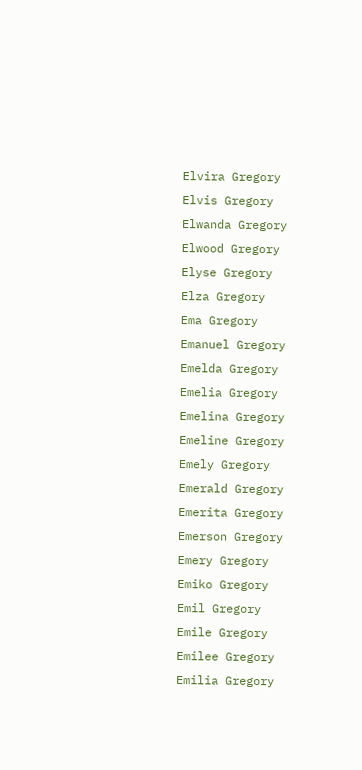Elvira Gregory
Elvis Gregory
Elwanda Gregory
Elwood Gregory
Elyse Gregory
Elza Gregory
Ema Gregory
Emanuel Gregory
Emelda Gregory
Emelia Gregory
Emelina Gregory
Emeline Gregory
Emely Gregory
Emerald Gregory
Emerita Gregory
Emerson Gregory
Emery Gregory
Emiko Gregory
Emil Gregory
Emile Gregory
Emilee Gregory
Emilia Gregory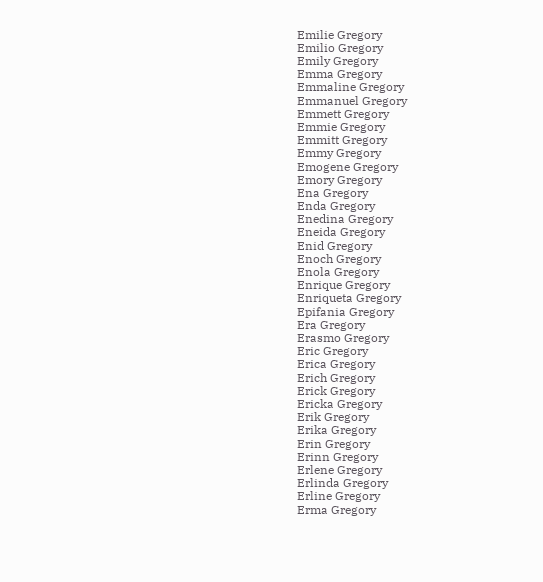Emilie Gregory
Emilio Gregory
Emily Gregory
Emma Gregory
Emmaline Gregory
Emmanuel Gregory
Emmett Gregory
Emmie Gregory
Emmitt Gregory
Emmy Gregory
Emogene Gregory
Emory Gregory
Ena Gregory
Enda Gregory
Enedina Gregory
Eneida Gregory
Enid Gregory
Enoch Gregory
Enola Gregory
Enrique Gregory
Enriqueta Gregory
Epifania Gregory
Era Gregory
Erasmo Gregory
Eric Gregory
Erica Gregory
Erich Gregory
Erick Gregory
Ericka Gregory
Erik Gregory
Erika Gregory
Erin Gregory
Erinn Gregory
Erlene Gregory
Erlinda Gregory
Erline Gregory
Erma Gregory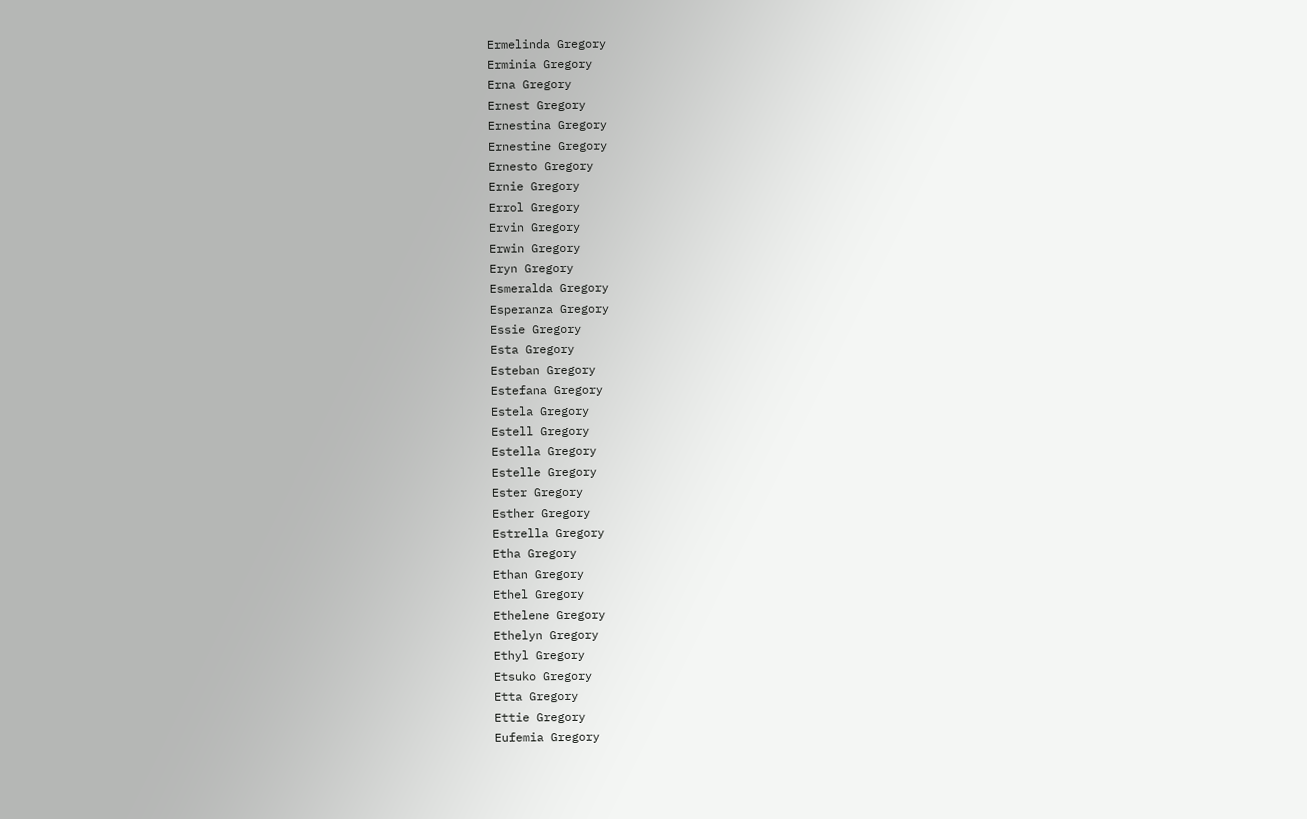Ermelinda Gregory
Erminia Gregory
Erna Gregory
Ernest Gregory
Ernestina Gregory
Ernestine Gregory
Ernesto Gregory
Ernie Gregory
Errol Gregory
Ervin Gregory
Erwin Gregory
Eryn Gregory
Esmeralda Gregory
Esperanza Gregory
Essie Gregory
Esta Gregory
Esteban Gregory
Estefana Gregory
Estela Gregory
Estell Gregory
Estella Gregory
Estelle Gregory
Ester Gregory
Esther Gregory
Estrella Gregory
Etha Gregory
Ethan Gregory
Ethel Gregory
Ethelene Gregory
Ethelyn Gregory
Ethyl Gregory
Etsuko Gregory
Etta Gregory
Ettie Gregory
Eufemia Gregory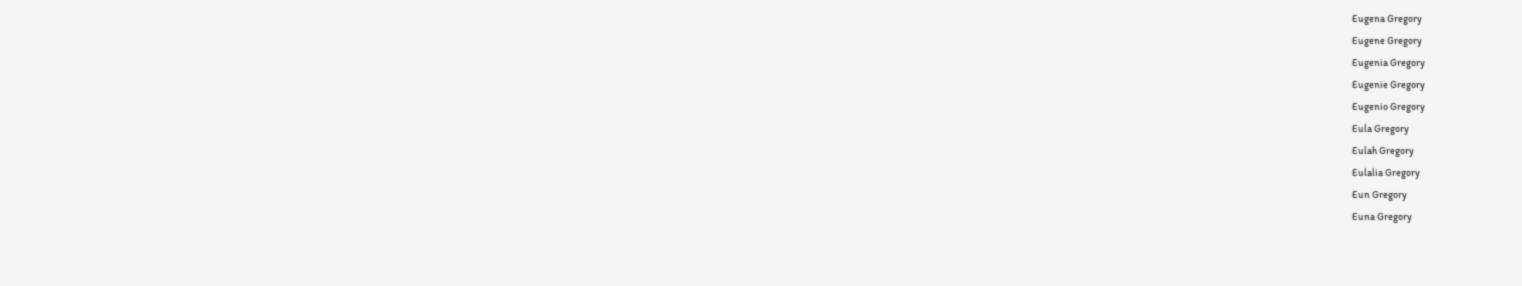Eugena Gregory
Eugene Gregory
Eugenia Gregory
Eugenie Gregory
Eugenio Gregory
Eula Gregory
Eulah Gregory
Eulalia Gregory
Eun Gregory
Euna Gregory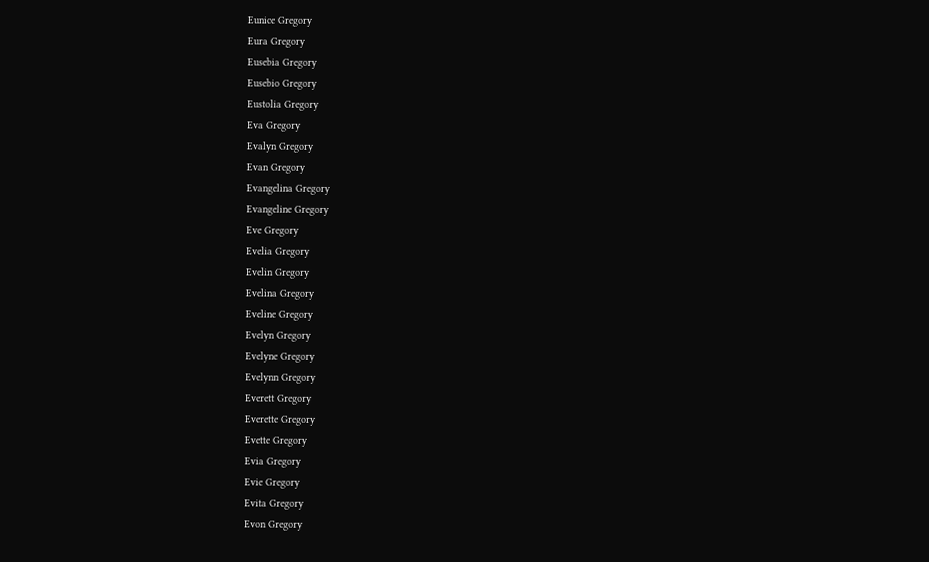Eunice Gregory
Eura Gregory
Eusebia Gregory
Eusebio Gregory
Eustolia Gregory
Eva Gregory
Evalyn Gregory
Evan Gregory
Evangelina Gregory
Evangeline Gregory
Eve Gregory
Evelia Gregory
Evelin Gregory
Evelina Gregory
Eveline Gregory
Evelyn Gregory
Evelyne Gregory
Evelynn Gregory
Everett Gregory
Everette Gregory
Evette Gregory
Evia Gregory
Evie Gregory
Evita Gregory
Evon Gregory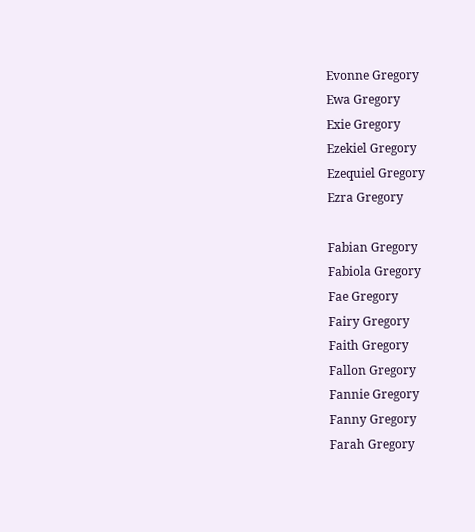Evonne Gregory
Ewa Gregory
Exie Gregory
Ezekiel Gregory
Ezequiel Gregory
Ezra Gregory

Fabian Gregory
Fabiola Gregory
Fae Gregory
Fairy Gregory
Faith Gregory
Fallon Gregory
Fannie Gregory
Fanny Gregory
Farah Gregory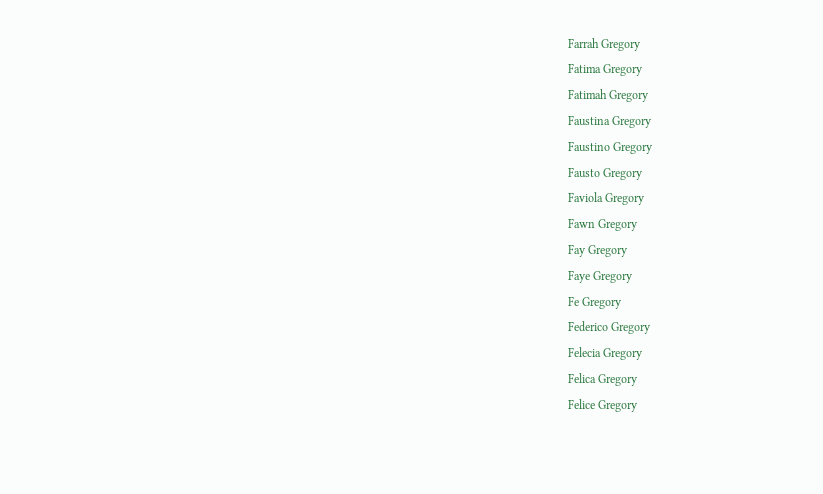Farrah Gregory
Fatima Gregory
Fatimah Gregory
Faustina Gregory
Faustino Gregory
Fausto Gregory
Faviola Gregory
Fawn Gregory
Fay Gregory
Faye Gregory
Fe Gregory
Federico Gregory
Felecia Gregory
Felica Gregory
Felice Gregory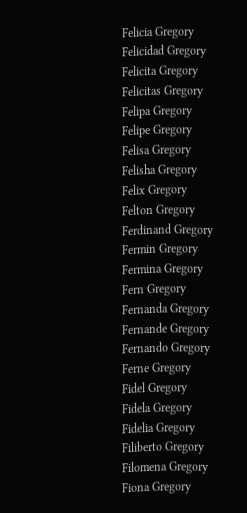Felicia Gregory
Felicidad Gregory
Felicita Gregory
Felicitas Gregory
Felipa Gregory
Felipe Gregory
Felisa Gregory
Felisha Gregory
Felix Gregory
Felton Gregory
Ferdinand Gregory
Fermin Gregory
Fermina Gregory
Fern Gregory
Fernanda Gregory
Fernande Gregory
Fernando Gregory
Ferne Gregory
Fidel Gregory
Fidela Gregory
Fidelia Gregory
Filiberto Gregory
Filomena Gregory
Fiona Gregory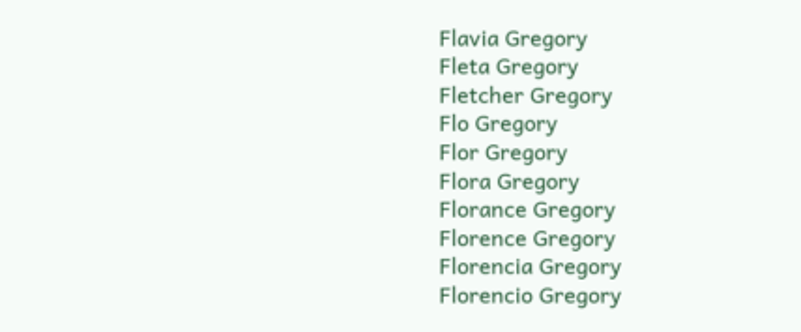Flavia Gregory
Fleta Gregory
Fletcher Gregory
Flo Gregory
Flor Gregory
Flora Gregory
Florance Gregory
Florence Gregory
Florencia Gregory
Florencio Gregory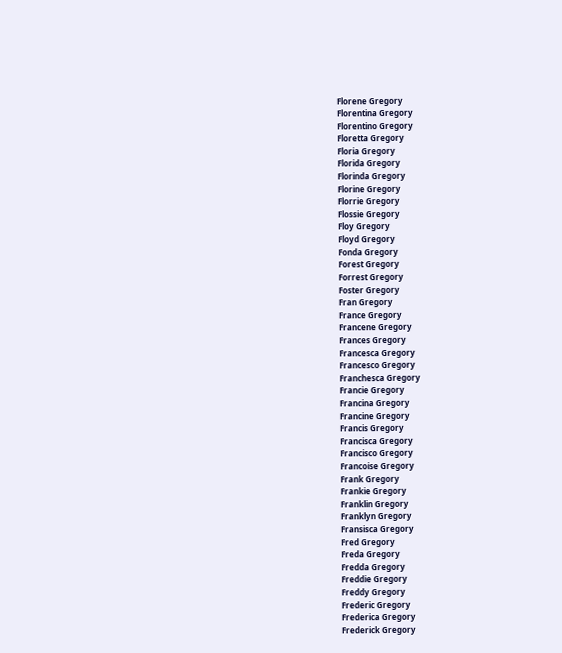Florene Gregory
Florentina Gregory
Florentino Gregory
Floretta Gregory
Floria Gregory
Florida Gregory
Florinda Gregory
Florine Gregory
Florrie Gregory
Flossie Gregory
Floy Gregory
Floyd Gregory
Fonda Gregory
Forest Gregory
Forrest Gregory
Foster Gregory
Fran Gregory
France Gregory
Francene Gregory
Frances Gregory
Francesca Gregory
Francesco Gregory
Franchesca Gregory
Francie Gregory
Francina Gregory
Francine Gregory
Francis Gregory
Francisca Gregory
Francisco Gregory
Francoise Gregory
Frank Gregory
Frankie Gregory
Franklin Gregory
Franklyn Gregory
Fransisca Gregory
Fred Gregory
Freda Gregory
Fredda Gregory
Freddie Gregory
Freddy Gregory
Frederic Gregory
Frederica Gregory
Frederick Gregory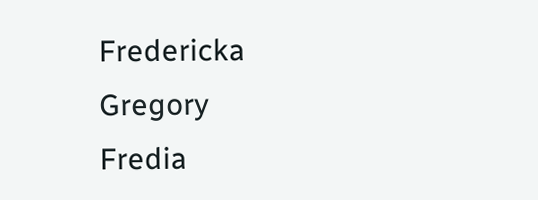Fredericka Gregory
Fredia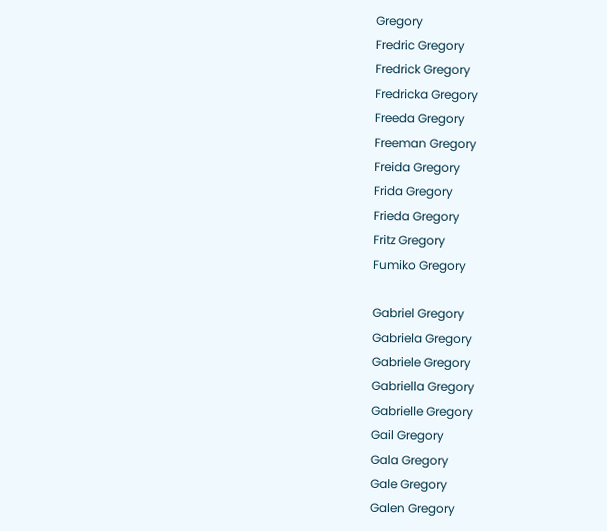Gregory
Fredric Gregory
Fredrick Gregory
Fredricka Gregory
Freeda Gregory
Freeman Gregory
Freida Gregory
Frida Gregory
Frieda Gregory
Fritz Gregory
Fumiko Gregory

Gabriel Gregory
Gabriela Gregory
Gabriele Gregory
Gabriella Gregory
Gabrielle Gregory
Gail Gregory
Gala Gregory
Gale Gregory
Galen Gregory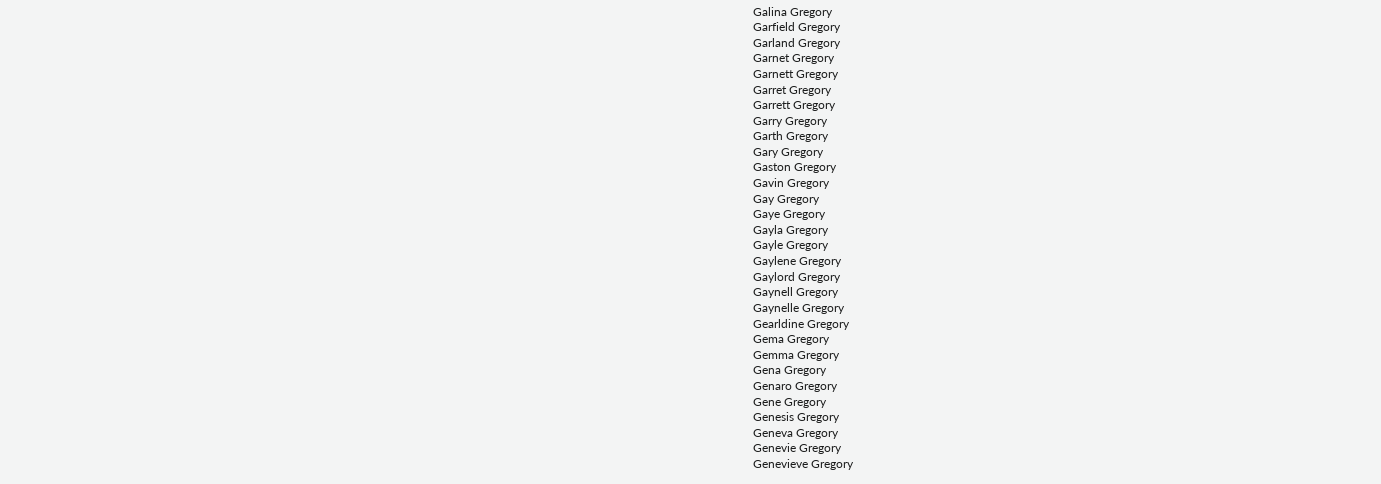Galina Gregory
Garfield Gregory
Garland Gregory
Garnet Gregory
Garnett Gregory
Garret Gregory
Garrett Gregory
Garry Gregory
Garth Gregory
Gary Gregory
Gaston Gregory
Gavin Gregory
Gay Gregory
Gaye Gregory
Gayla Gregory
Gayle Gregory
Gaylene Gregory
Gaylord Gregory
Gaynell Gregory
Gaynelle Gregory
Gearldine Gregory
Gema Gregory
Gemma Gregory
Gena Gregory
Genaro Gregory
Gene Gregory
Genesis Gregory
Geneva Gregory
Genevie Gregory
Genevieve Gregory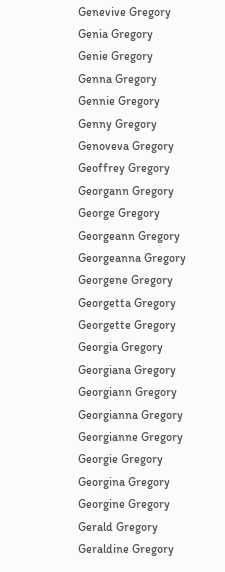Genevive Gregory
Genia Gregory
Genie Gregory
Genna Gregory
Gennie Gregory
Genny Gregory
Genoveva Gregory
Geoffrey Gregory
Georgann Gregory
George Gregory
Georgeann Gregory
Georgeanna Gregory
Georgene Gregory
Georgetta Gregory
Georgette Gregory
Georgia Gregory
Georgiana Gregory
Georgiann Gregory
Georgianna Gregory
Georgianne Gregory
Georgie Gregory
Georgina Gregory
Georgine Gregory
Gerald Gregory
Geraldine Gregory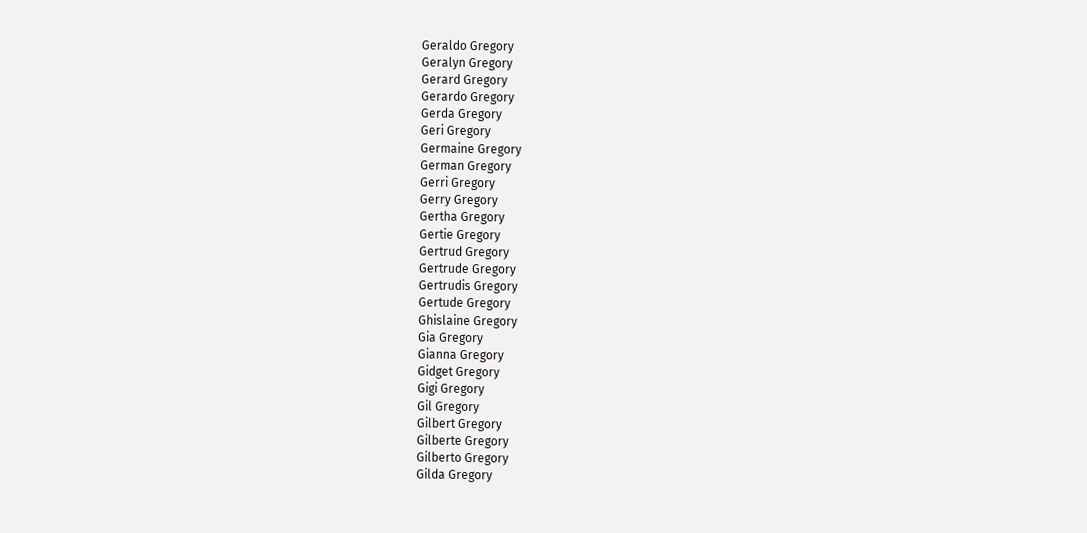Geraldo Gregory
Geralyn Gregory
Gerard Gregory
Gerardo Gregory
Gerda Gregory
Geri Gregory
Germaine Gregory
German Gregory
Gerri Gregory
Gerry Gregory
Gertha Gregory
Gertie Gregory
Gertrud Gregory
Gertrude Gregory
Gertrudis Gregory
Gertude Gregory
Ghislaine Gregory
Gia Gregory
Gianna Gregory
Gidget Gregory
Gigi Gregory
Gil Gregory
Gilbert Gregory
Gilberte Gregory
Gilberto Gregory
Gilda Gregory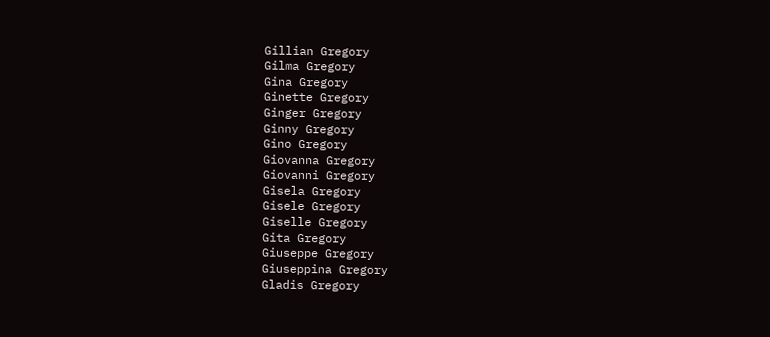Gillian Gregory
Gilma Gregory
Gina Gregory
Ginette Gregory
Ginger Gregory
Ginny Gregory
Gino Gregory
Giovanna Gregory
Giovanni Gregory
Gisela Gregory
Gisele Gregory
Giselle Gregory
Gita Gregory
Giuseppe Gregory
Giuseppina Gregory
Gladis Gregory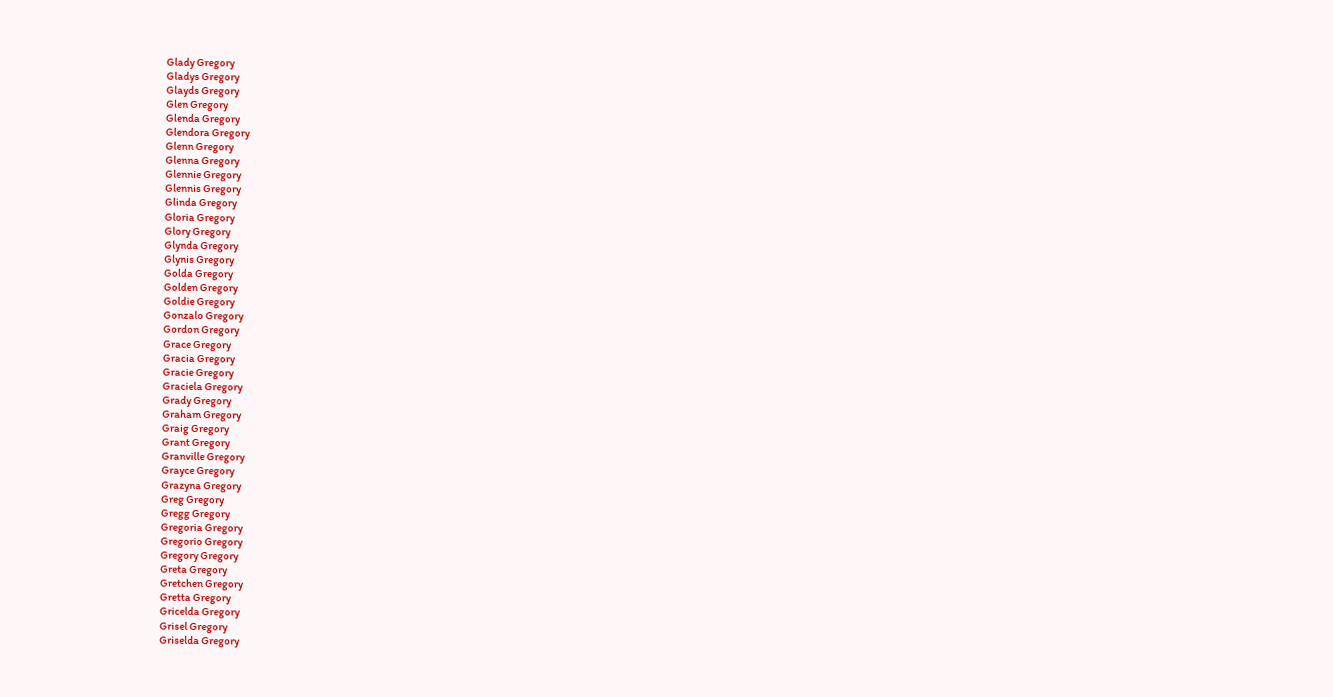Glady Gregory
Gladys Gregory
Glayds Gregory
Glen Gregory
Glenda Gregory
Glendora Gregory
Glenn Gregory
Glenna Gregory
Glennie Gregory
Glennis Gregory
Glinda Gregory
Gloria Gregory
Glory Gregory
Glynda Gregory
Glynis Gregory
Golda Gregory
Golden Gregory
Goldie Gregory
Gonzalo Gregory
Gordon Gregory
Grace Gregory
Gracia Gregory
Gracie Gregory
Graciela Gregory
Grady Gregory
Graham Gregory
Graig Gregory
Grant Gregory
Granville Gregory
Grayce Gregory
Grazyna Gregory
Greg Gregory
Gregg Gregory
Gregoria Gregory
Gregorio Gregory
Gregory Gregory
Greta Gregory
Gretchen Gregory
Gretta Gregory
Gricelda Gregory
Grisel Gregory
Griselda Gregory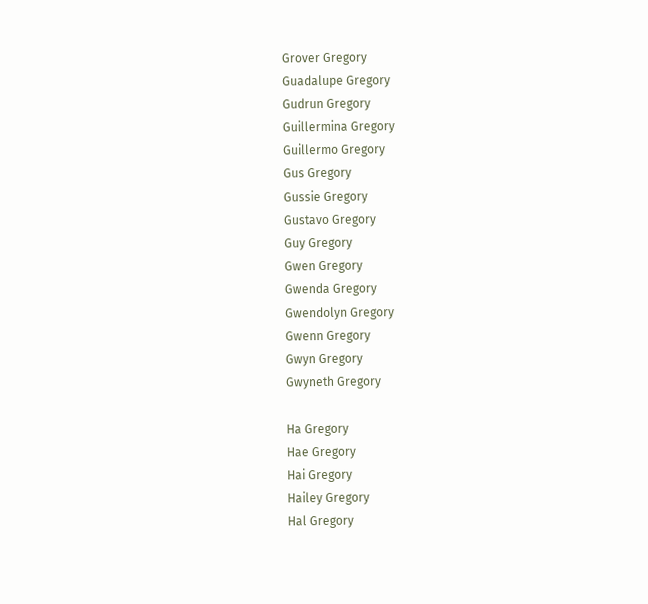Grover Gregory
Guadalupe Gregory
Gudrun Gregory
Guillermina Gregory
Guillermo Gregory
Gus Gregory
Gussie Gregory
Gustavo Gregory
Guy Gregory
Gwen Gregory
Gwenda Gregory
Gwendolyn Gregory
Gwenn Gregory
Gwyn Gregory
Gwyneth Gregory

Ha Gregory
Hae Gregory
Hai Gregory
Hailey Gregory
Hal Gregory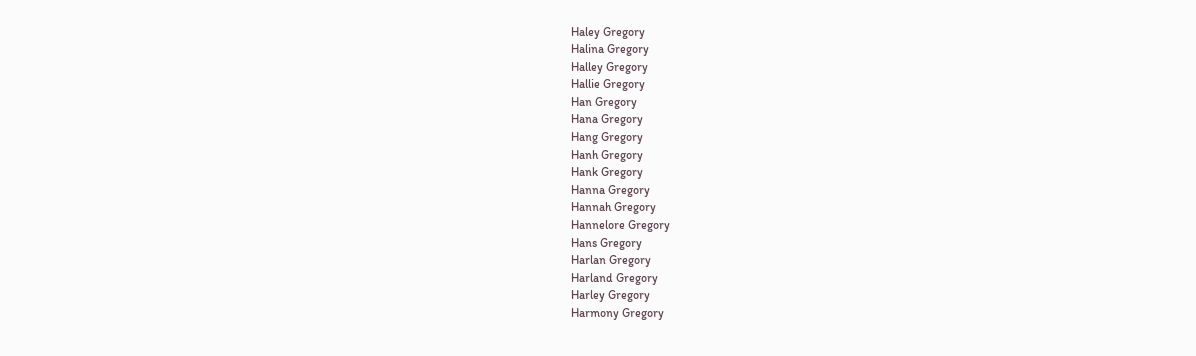Haley Gregory
Halina Gregory
Halley Gregory
Hallie Gregory
Han Gregory
Hana Gregory
Hang Gregory
Hanh Gregory
Hank Gregory
Hanna Gregory
Hannah Gregory
Hannelore Gregory
Hans Gregory
Harlan Gregory
Harland Gregory
Harley Gregory
Harmony Gregory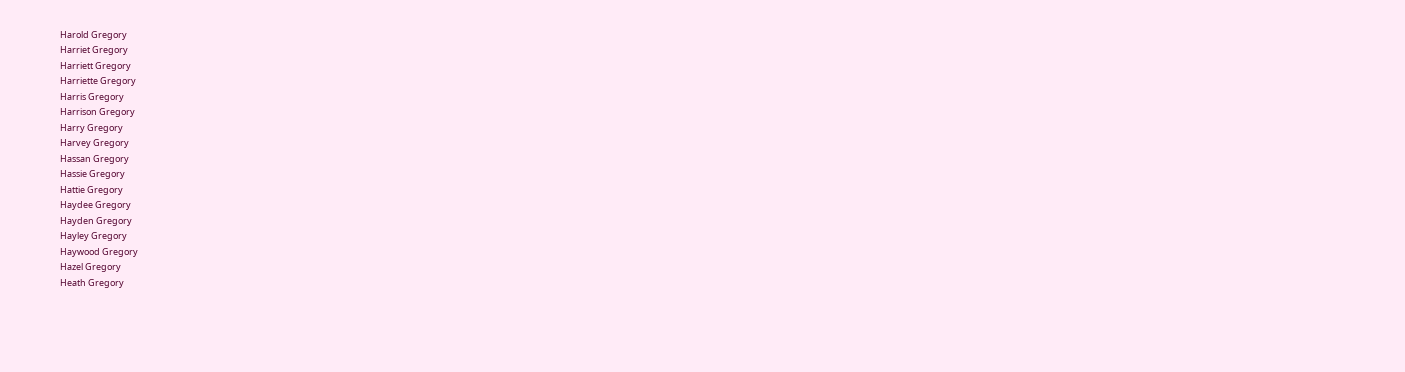Harold Gregory
Harriet Gregory
Harriett Gregory
Harriette Gregory
Harris Gregory
Harrison Gregory
Harry Gregory
Harvey Gregory
Hassan Gregory
Hassie Gregory
Hattie Gregory
Haydee Gregory
Hayden Gregory
Hayley Gregory
Haywood Gregory
Hazel Gregory
Heath Gregory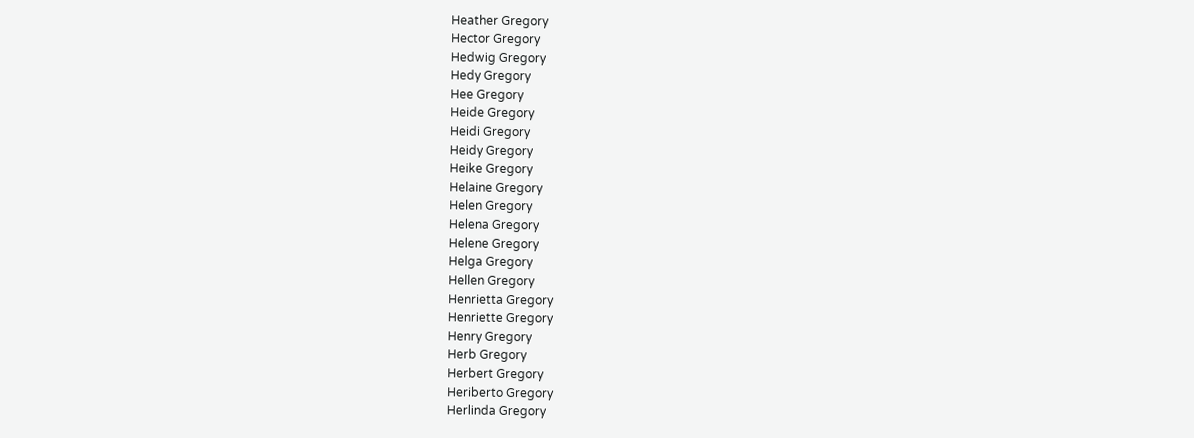Heather Gregory
Hector Gregory
Hedwig Gregory
Hedy Gregory
Hee Gregory
Heide Gregory
Heidi Gregory
Heidy Gregory
Heike Gregory
Helaine Gregory
Helen Gregory
Helena Gregory
Helene Gregory
Helga Gregory
Hellen Gregory
Henrietta Gregory
Henriette Gregory
Henry Gregory
Herb Gregory
Herbert Gregory
Heriberto Gregory
Herlinda Gregory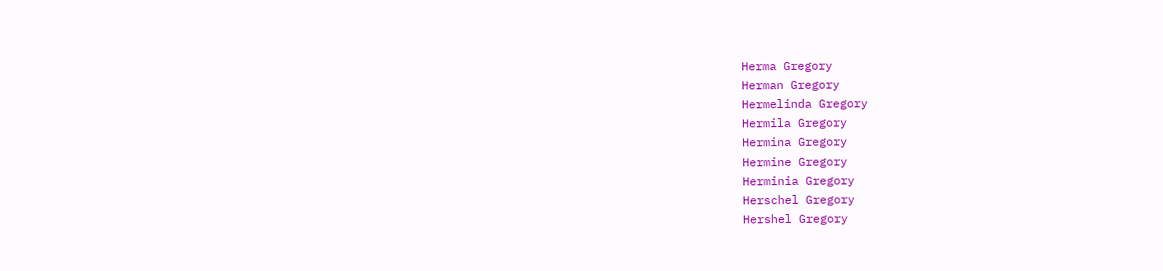Herma Gregory
Herman Gregory
Hermelinda Gregory
Hermila Gregory
Hermina Gregory
Hermine Gregory
Herminia Gregory
Herschel Gregory
Hershel Gregory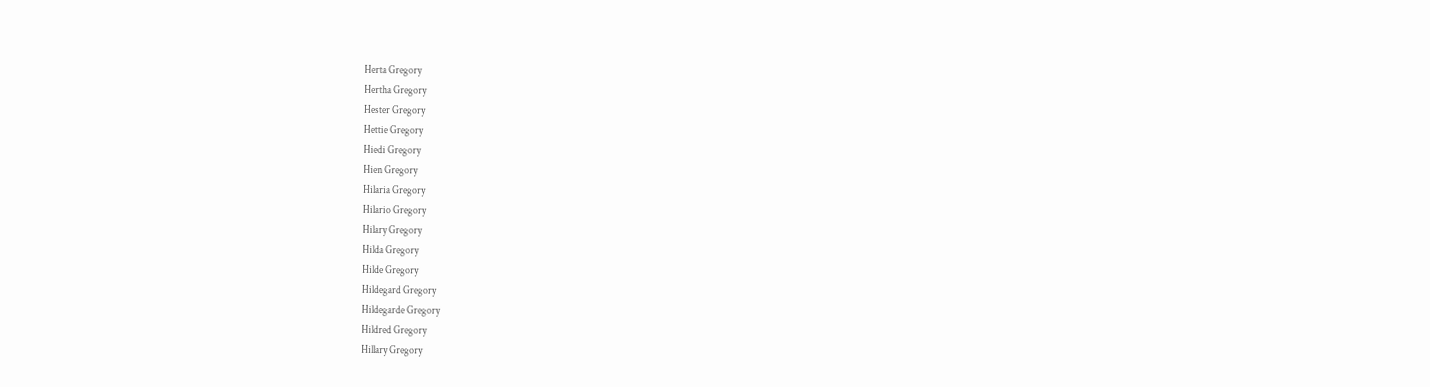Herta Gregory
Hertha Gregory
Hester Gregory
Hettie Gregory
Hiedi Gregory
Hien Gregory
Hilaria Gregory
Hilario Gregory
Hilary Gregory
Hilda Gregory
Hilde Gregory
Hildegard Gregory
Hildegarde Gregory
Hildred Gregory
Hillary Gregory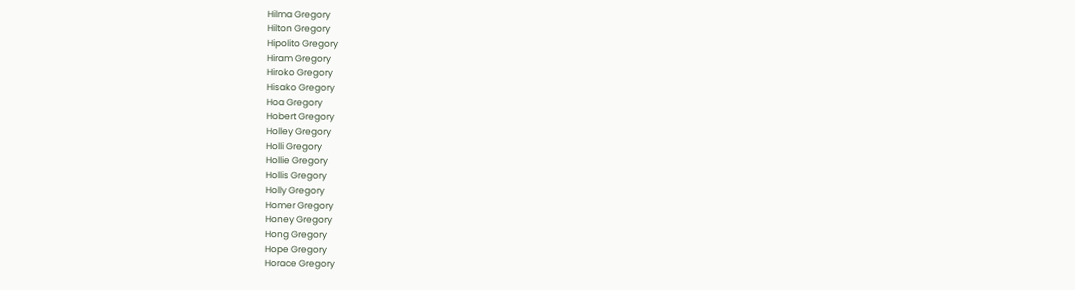Hilma Gregory
Hilton Gregory
Hipolito Gregory
Hiram Gregory
Hiroko Gregory
Hisako Gregory
Hoa Gregory
Hobert Gregory
Holley Gregory
Holli Gregory
Hollie Gregory
Hollis Gregory
Holly Gregory
Homer Gregory
Honey Gregory
Hong Gregory
Hope Gregory
Horace Gregory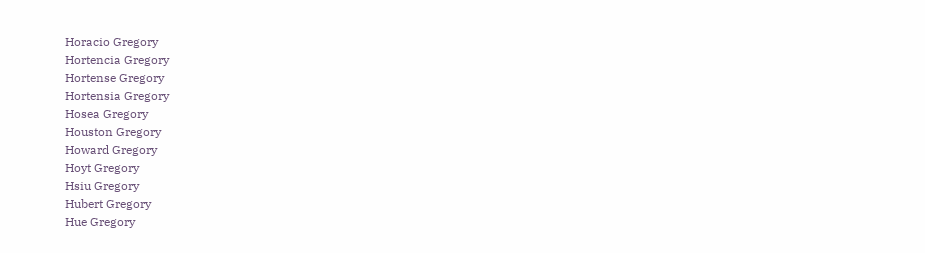Horacio Gregory
Hortencia Gregory
Hortense Gregory
Hortensia Gregory
Hosea Gregory
Houston Gregory
Howard Gregory
Hoyt Gregory
Hsiu Gregory
Hubert Gregory
Hue Gregory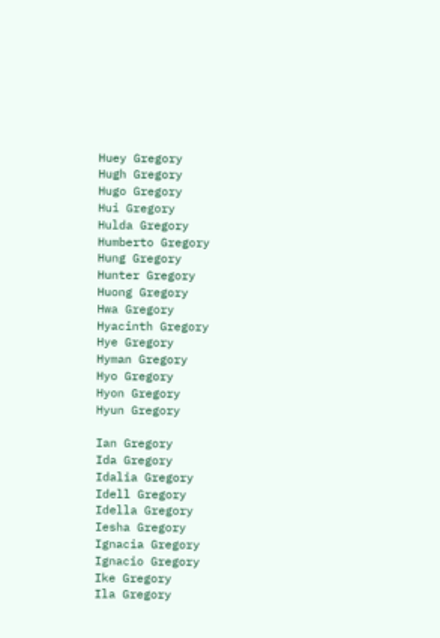Huey Gregory
Hugh Gregory
Hugo Gregory
Hui Gregory
Hulda Gregory
Humberto Gregory
Hung Gregory
Hunter Gregory
Huong Gregory
Hwa Gregory
Hyacinth Gregory
Hye Gregory
Hyman Gregory
Hyo Gregory
Hyon Gregory
Hyun Gregory

Ian Gregory
Ida Gregory
Idalia Gregory
Idell Gregory
Idella Gregory
Iesha Gregory
Ignacia Gregory
Ignacio Gregory
Ike Gregory
Ila Gregory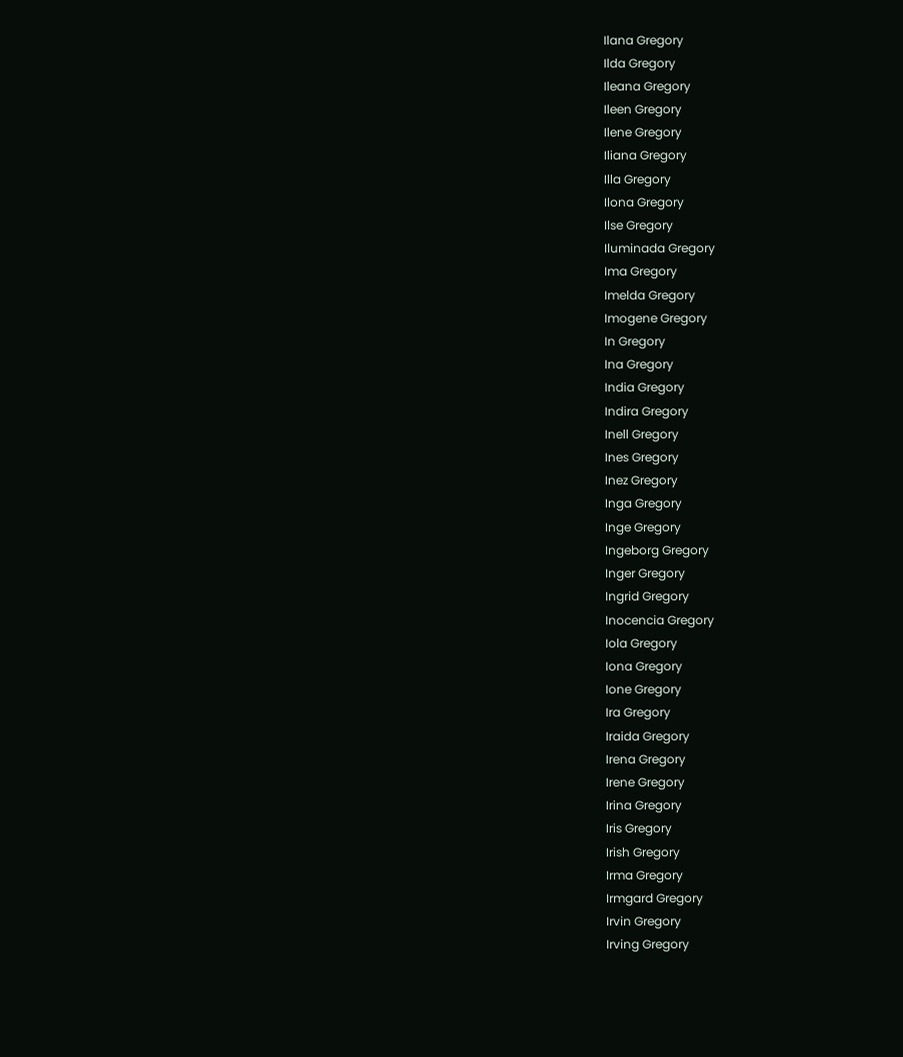Ilana Gregory
Ilda Gregory
Ileana Gregory
Ileen Gregory
Ilene Gregory
Iliana Gregory
Illa Gregory
Ilona Gregory
Ilse Gregory
Iluminada Gregory
Ima Gregory
Imelda Gregory
Imogene Gregory
In Gregory
Ina Gregory
India Gregory
Indira Gregory
Inell Gregory
Ines Gregory
Inez Gregory
Inga Gregory
Inge Gregory
Ingeborg Gregory
Inger Gregory
Ingrid Gregory
Inocencia Gregory
Iola Gregory
Iona Gregory
Ione Gregory
Ira Gregory
Iraida Gregory
Irena Gregory
Irene Gregory
Irina Gregory
Iris Gregory
Irish Gregory
Irma Gregory
Irmgard Gregory
Irvin Gregory
Irving Gregory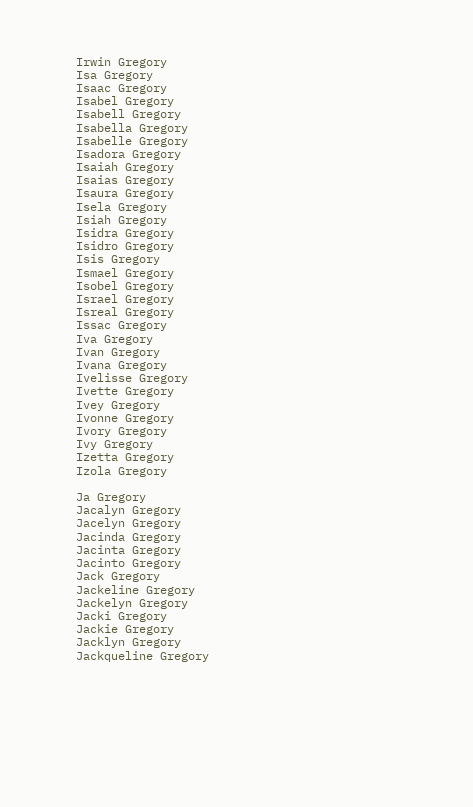Irwin Gregory
Isa Gregory
Isaac Gregory
Isabel Gregory
Isabell Gregory
Isabella Gregory
Isabelle Gregory
Isadora Gregory
Isaiah Gregory
Isaias Gregory
Isaura Gregory
Isela Gregory
Isiah Gregory
Isidra Gregory
Isidro Gregory
Isis Gregory
Ismael Gregory
Isobel Gregory
Israel Gregory
Isreal Gregory
Issac Gregory
Iva Gregory
Ivan Gregory
Ivana Gregory
Ivelisse Gregory
Ivette Gregory
Ivey Gregory
Ivonne Gregory
Ivory Gregory
Ivy Gregory
Izetta Gregory
Izola Gregory

Ja Gregory
Jacalyn Gregory
Jacelyn Gregory
Jacinda Gregory
Jacinta Gregory
Jacinto Gregory
Jack Gregory
Jackeline Gregory
Jackelyn Gregory
Jacki Gregory
Jackie Gregory
Jacklyn Gregory
Jackqueline Gregory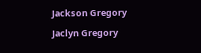Jackson Gregory
Jaclyn Gregory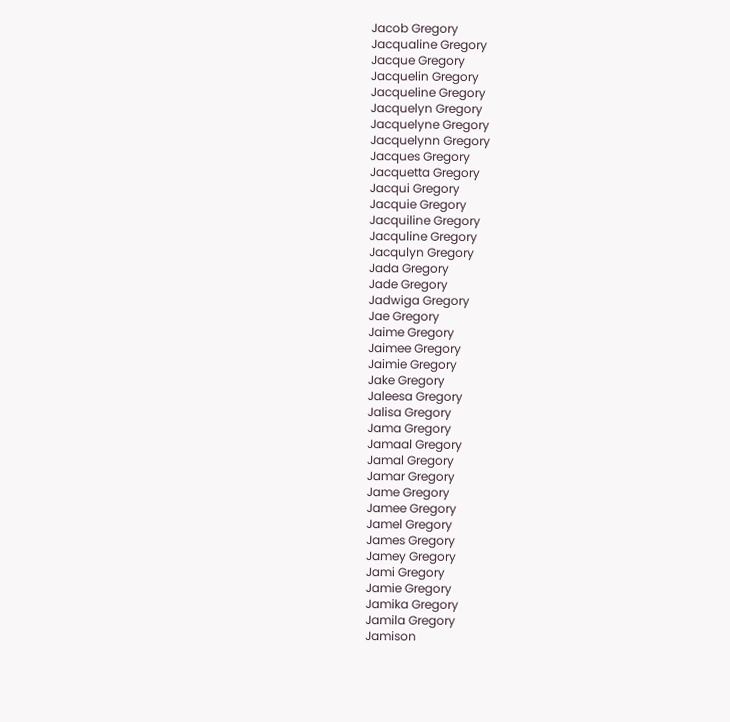Jacob Gregory
Jacqualine Gregory
Jacque Gregory
Jacquelin Gregory
Jacqueline Gregory
Jacquelyn Gregory
Jacquelyne Gregory
Jacquelynn Gregory
Jacques Gregory
Jacquetta Gregory
Jacqui Gregory
Jacquie Gregory
Jacquiline Gregory
Jacquline Gregory
Jacqulyn Gregory
Jada Gregory
Jade Gregory
Jadwiga Gregory
Jae Gregory
Jaime Gregory
Jaimee Gregory
Jaimie Gregory
Jake Gregory
Jaleesa Gregory
Jalisa Gregory
Jama Gregory
Jamaal Gregory
Jamal Gregory
Jamar Gregory
Jame Gregory
Jamee Gregory
Jamel Gregory
James Gregory
Jamey Gregory
Jami Gregory
Jamie Gregory
Jamika Gregory
Jamila Gregory
Jamison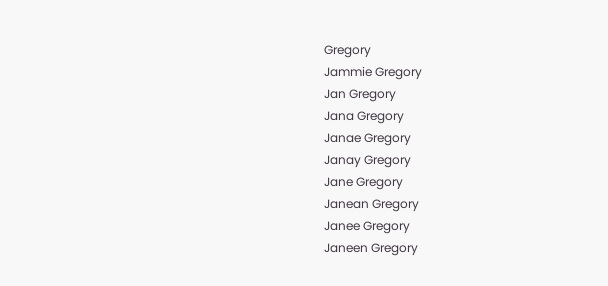Gregory
Jammie Gregory
Jan Gregory
Jana Gregory
Janae Gregory
Janay Gregory
Jane Gregory
Janean Gregory
Janee Gregory
Janeen Gregory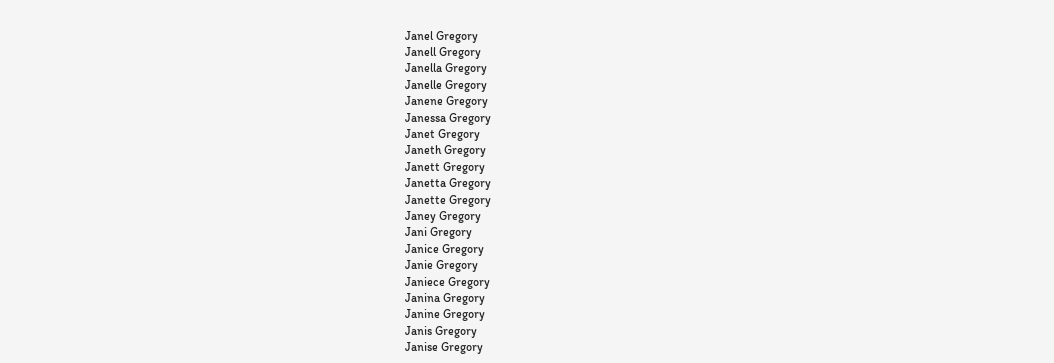Janel Gregory
Janell Gregory
Janella Gregory
Janelle Gregory
Janene Gregory
Janessa Gregory
Janet Gregory
Janeth Gregory
Janett Gregory
Janetta Gregory
Janette Gregory
Janey Gregory
Jani Gregory
Janice Gregory
Janie Gregory
Janiece Gregory
Janina Gregory
Janine Gregory
Janis Gregory
Janise Gregory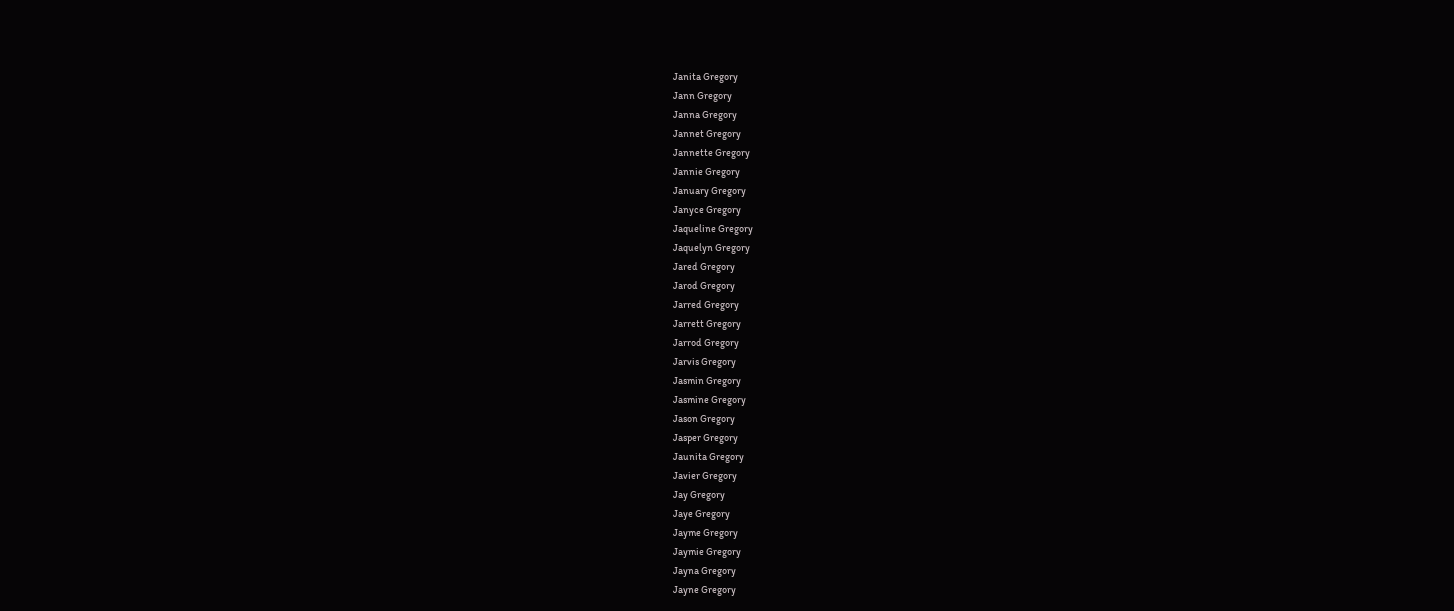Janita Gregory
Jann Gregory
Janna Gregory
Jannet Gregory
Jannette Gregory
Jannie Gregory
January Gregory
Janyce Gregory
Jaqueline Gregory
Jaquelyn Gregory
Jared Gregory
Jarod Gregory
Jarred Gregory
Jarrett Gregory
Jarrod Gregory
Jarvis Gregory
Jasmin Gregory
Jasmine Gregory
Jason Gregory
Jasper Gregory
Jaunita Gregory
Javier Gregory
Jay Gregory
Jaye Gregory
Jayme Gregory
Jaymie Gregory
Jayna Gregory
Jayne Gregory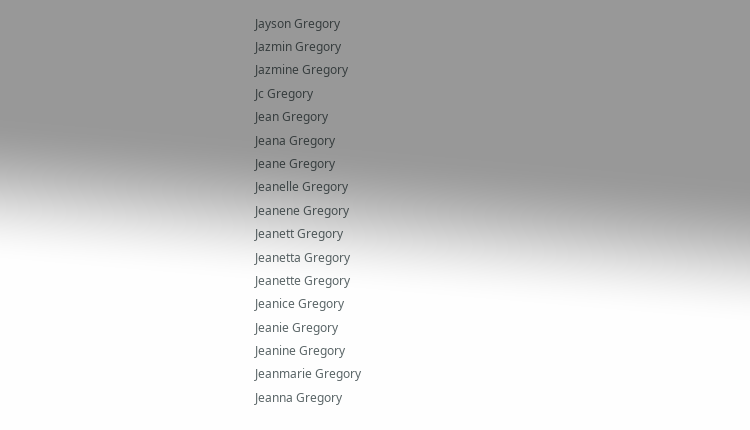Jayson Gregory
Jazmin Gregory
Jazmine Gregory
Jc Gregory
Jean Gregory
Jeana Gregory
Jeane Gregory
Jeanelle Gregory
Jeanene Gregory
Jeanett Gregory
Jeanetta Gregory
Jeanette Gregory
Jeanice Gregory
Jeanie Gregory
Jeanine Gregory
Jeanmarie Gregory
Jeanna Gregory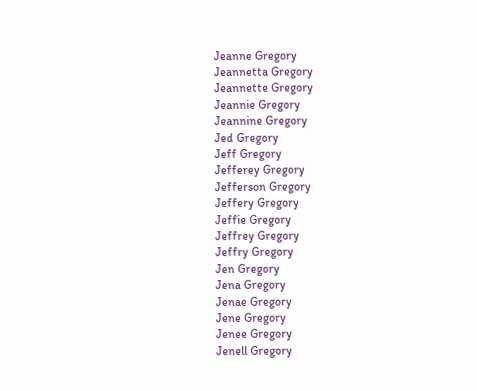Jeanne Gregory
Jeannetta Gregory
Jeannette Gregory
Jeannie Gregory
Jeannine Gregory
Jed Gregory
Jeff Gregory
Jefferey Gregory
Jefferson Gregory
Jeffery Gregory
Jeffie Gregory
Jeffrey Gregory
Jeffry Gregory
Jen Gregory
Jena Gregory
Jenae Gregory
Jene Gregory
Jenee Gregory
Jenell Gregory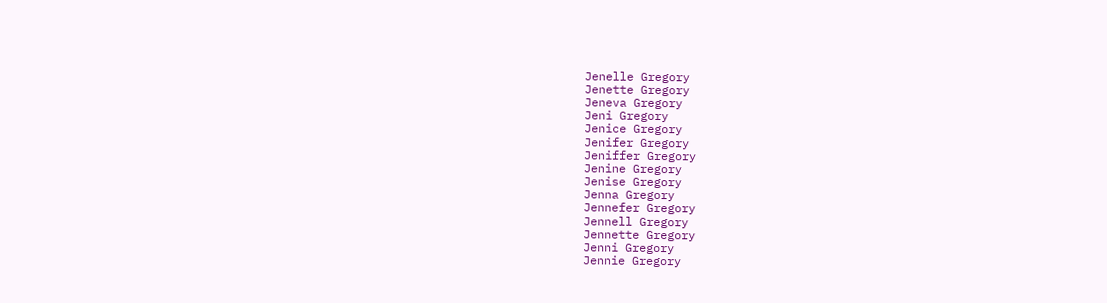Jenelle Gregory
Jenette Gregory
Jeneva Gregory
Jeni Gregory
Jenice Gregory
Jenifer Gregory
Jeniffer Gregory
Jenine Gregory
Jenise Gregory
Jenna Gregory
Jennefer Gregory
Jennell Gregory
Jennette Gregory
Jenni Gregory
Jennie Gregory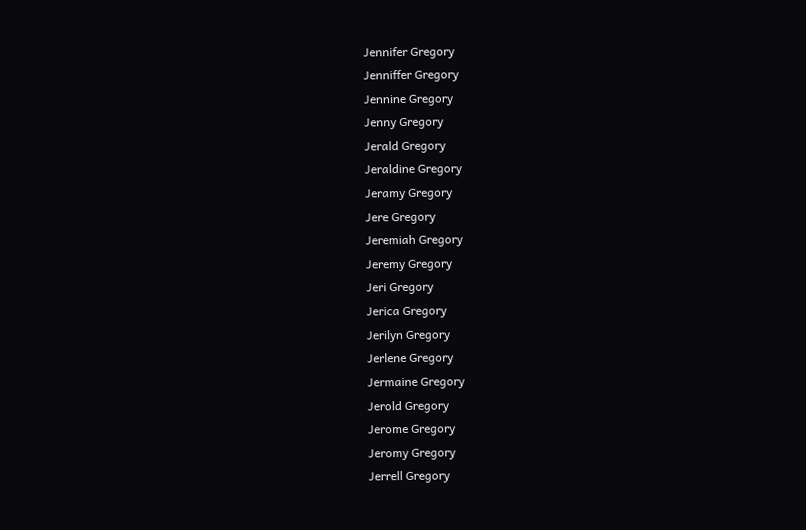Jennifer Gregory
Jenniffer Gregory
Jennine Gregory
Jenny Gregory
Jerald Gregory
Jeraldine Gregory
Jeramy Gregory
Jere Gregory
Jeremiah Gregory
Jeremy Gregory
Jeri Gregory
Jerica Gregory
Jerilyn Gregory
Jerlene Gregory
Jermaine Gregory
Jerold Gregory
Jerome Gregory
Jeromy Gregory
Jerrell Gregory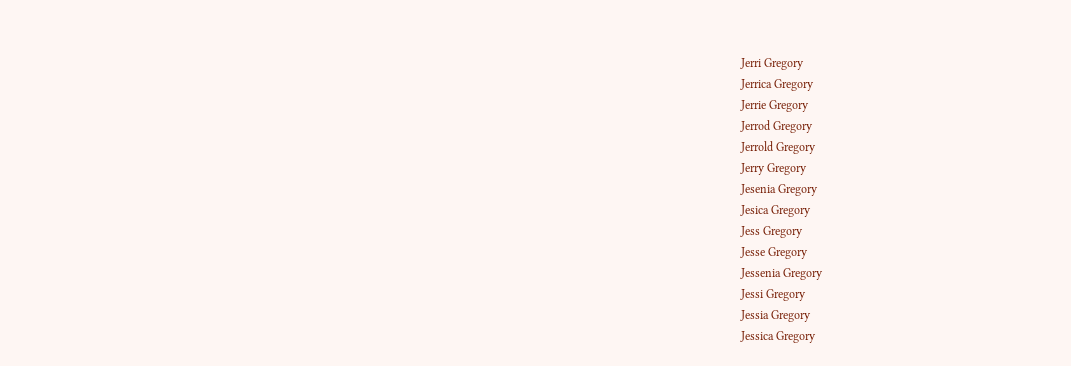Jerri Gregory
Jerrica Gregory
Jerrie Gregory
Jerrod Gregory
Jerrold Gregory
Jerry Gregory
Jesenia Gregory
Jesica Gregory
Jess Gregory
Jesse Gregory
Jessenia Gregory
Jessi Gregory
Jessia Gregory
Jessica Gregory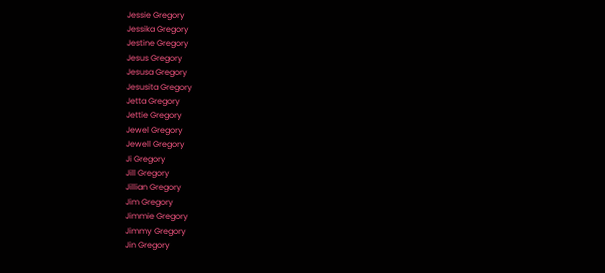Jessie Gregory
Jessika Gregory
Jestine Gregory
Jesus Gregory
Jesusa Gregory
Jesusita Gregory
Jetta Gregory
Jettie Gregory
Jewel Gregory
Jewell Gregory
Ji Gregory
Jill Gregory
Jillian Gregory
Jim Gregory
Jimmie Gregory
Jimmy Gregory
Jin Gregory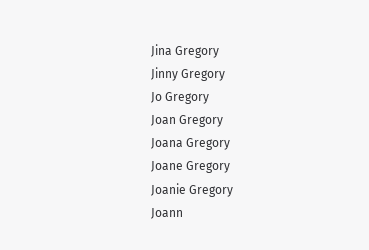Jina Gregory
Jinny Gregory
Jo Gregory
Joan Gregory
Joana Gregory
Joane Gregory
Joanie Gregory
Joann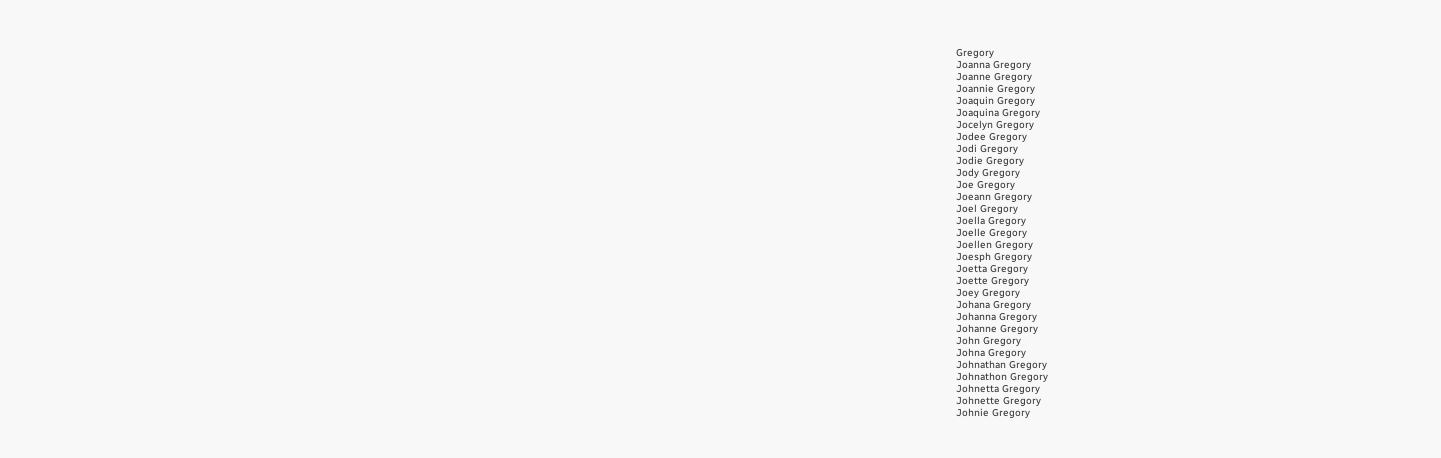Gregory
Joanna Gregory
Joanne Gregory
Joannie Gregory
Joaquin Gregory
Joaquina Gregory
Jocelyn Gregory
Jodee Gregory
Jodi Gregory
Jodie Gregory
Jody Gregory
Joe Gregory
Joeann Gregory
Joel Gregory
Joella Gregory
Joelle Gregory
Joellen Gregory
Joesph Gregory
Joetta Gregory
Joette Gregory
Joey Gregory
Johana Gregory
Johanna Gregory
Johanne Gregory
John Gregory
Johna Gregory
Johnathan Gregory
Johnathon Gregory
Johnetta Gregory
Johnette Gregory
Johnie Gregory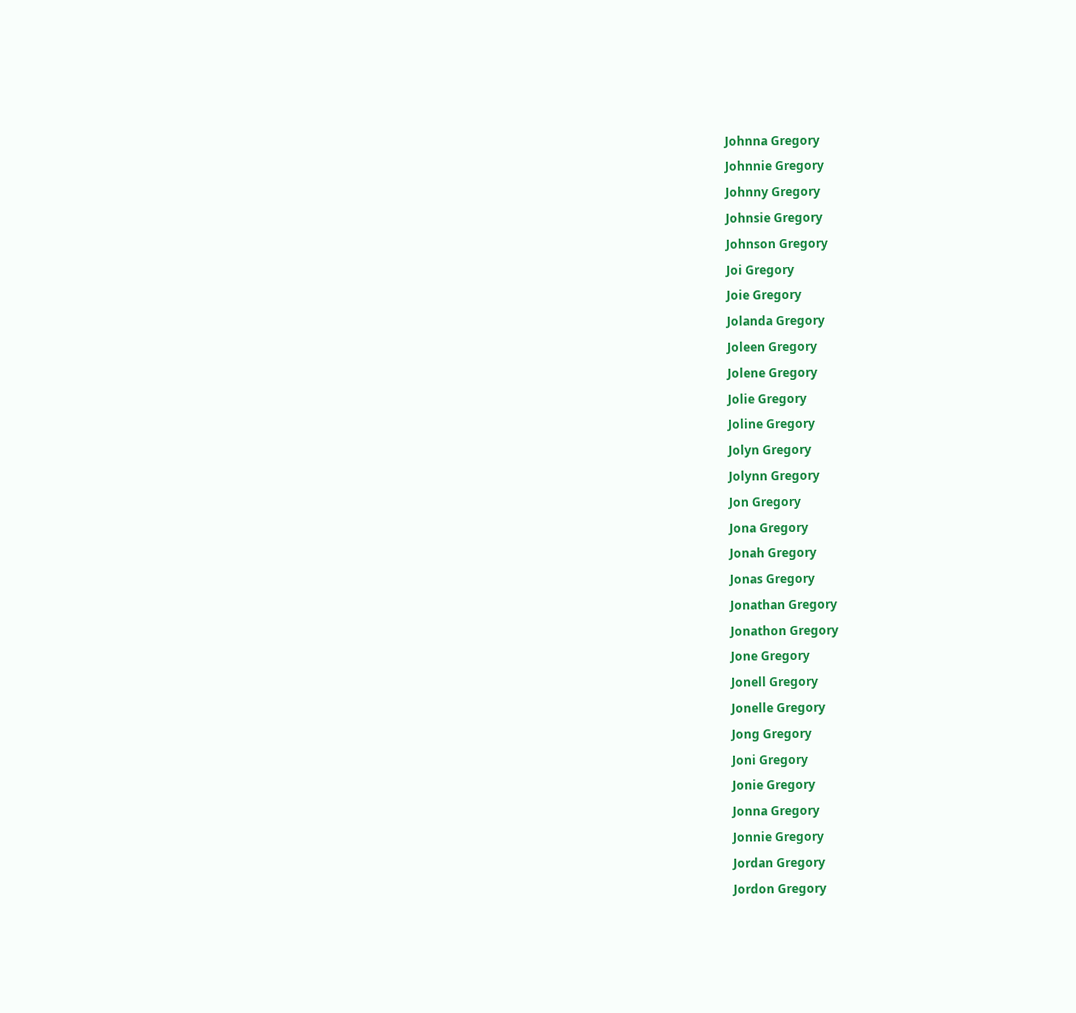Johnna Gregory
Johnnie Gregory
Johnny Gregory
Johnsie Gregory
Johnson Gregory
Joi Gregory
Joie Gregory
Jolanda Gregory
Joleen Gregory
Jolene Gregory
Jolie Gregory
Joline Gregory
Jolyn Gregory
Jolynn Gregory
Jon Gregory
Jona Gregory
Jonah Gregory
Jonas Gregory
Jonathan Gregory
Jonathon Gregory
Jone Gregory
Jonell Gregory
Jonelle Gregory
Jong Gregory
Joni Gregory
Jonie Gregory
Jonna Gregory
Jonnie Gregory
Jordan Gregory
Jordon Gregory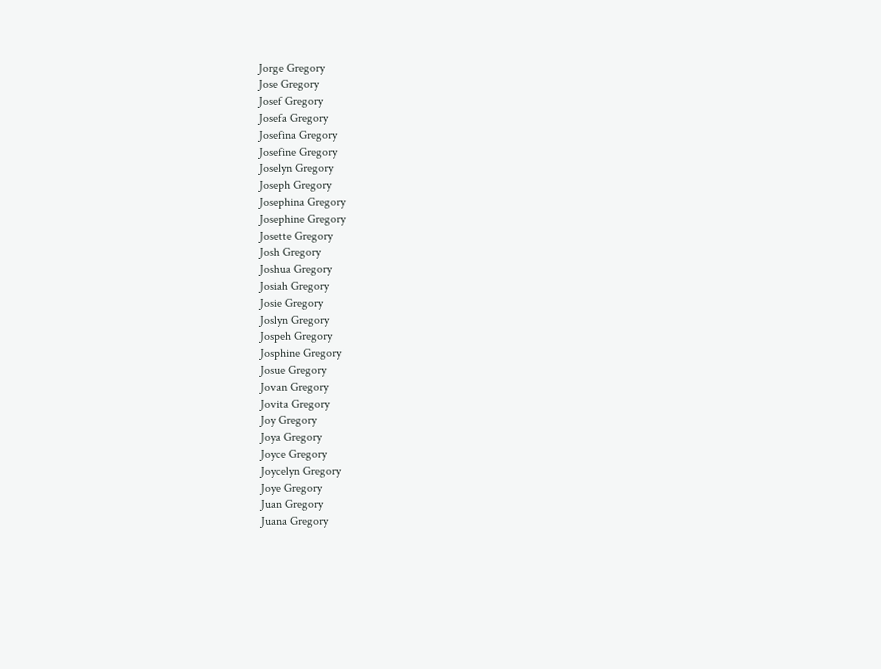Jorge Gregory
Jose Gregory
Josef Gregory
Josefa Gregory
Josefina Gregory
Josefine Gregory
Joselyn Gregory
Joseph Gregory
Josephina Gregory
Josephine Gregory
Josette Gregory
Josh Gregory
Joshua Gregory
Josiah Gregory
Josie Gregory
Joslyn Gregory
Jospeh Gregory
Josphine Gregory
Josue Gregory
Jovan Gregory
Jovita Gregory
Joy Gregory
Joya Gregory
Joyce Gregory
Joycelyn Gregory
Joye Gregory
Juan Gregory
Juana Gregory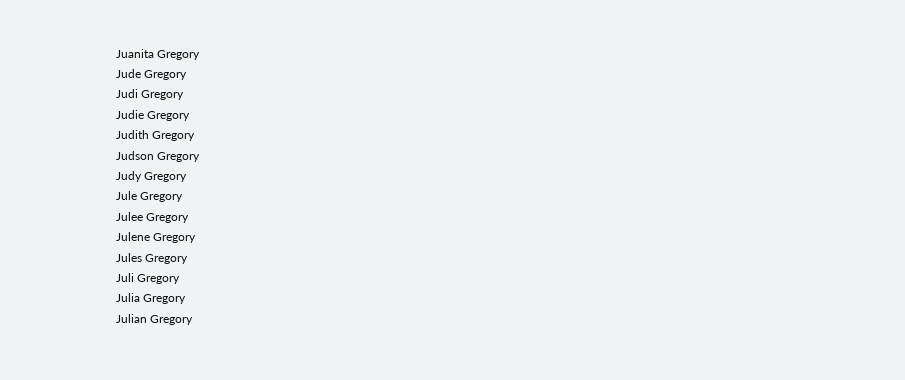Juanita Gregory
Jude Gregory
Judi Gregory
Judie Gregory
Judith Gregory
Judson Gregory
Judy Gregory
Jule Gregory
Julee Gregory
Julene Gregory
Jules Gregory
Juli Gregory
Julia Gregory
Julian Gregory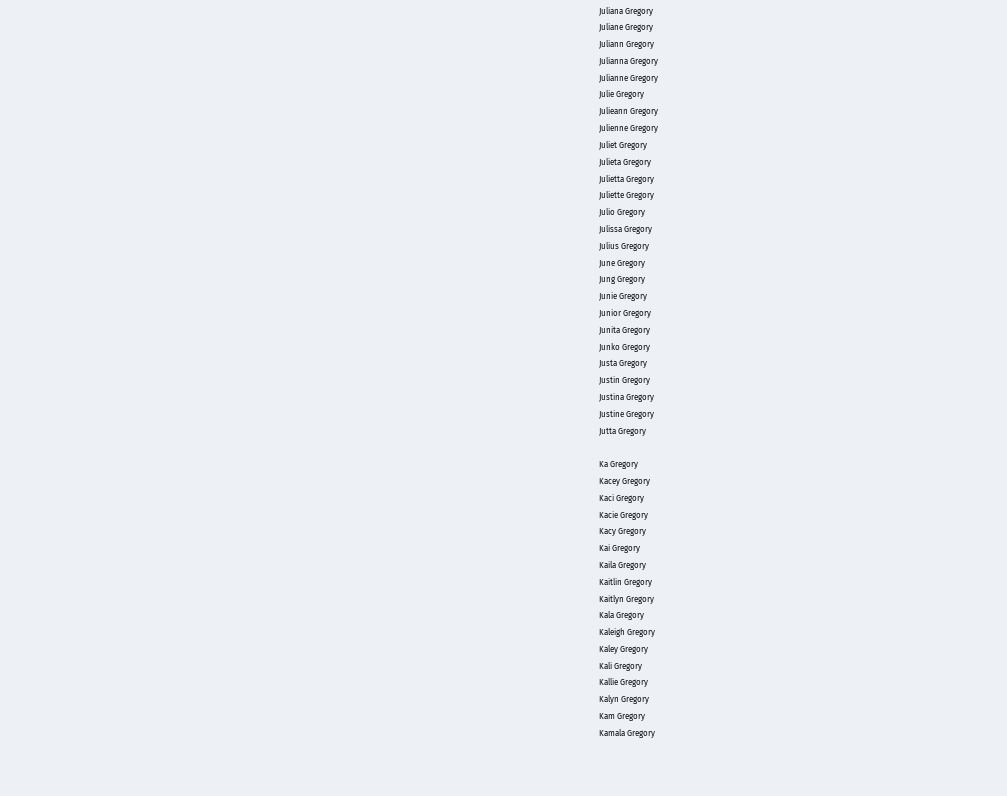Juliana Gregory
Juliane Gregory
Juliann Gregory
Julianna Gregory
Julianne Gregory
Julie Gregory
Julieann Gregory
Julienne Gregory
Juliet Gregory
Julieta Gregory
Julietta Gregory
Juliette Gregory
Julio Gregory
Julissa Gregory
Julius Gregory
June Gregory
Jung Gregory
Junie Gregory
Junior Gregory
Junita Gregory
Junko Gregory
Justa Gregory
Justin Gregory
Justina Gregory
Justine Gregory
Jutta Gregory

Ka Gregory
Kacey Gregory
Kaci Gregory
Kacie Gregory
Kacy Gregory
Kai Gregory
Kaila Gregory
Kaitlin Gregory
Kaitlyn Gregory
Kala Gregory
Kaleigh Gregory
Kaley Gregory
Kali Gregory
Kallie Gregory
Kalyn Gregory
Kam Gregory
Kamala Gregory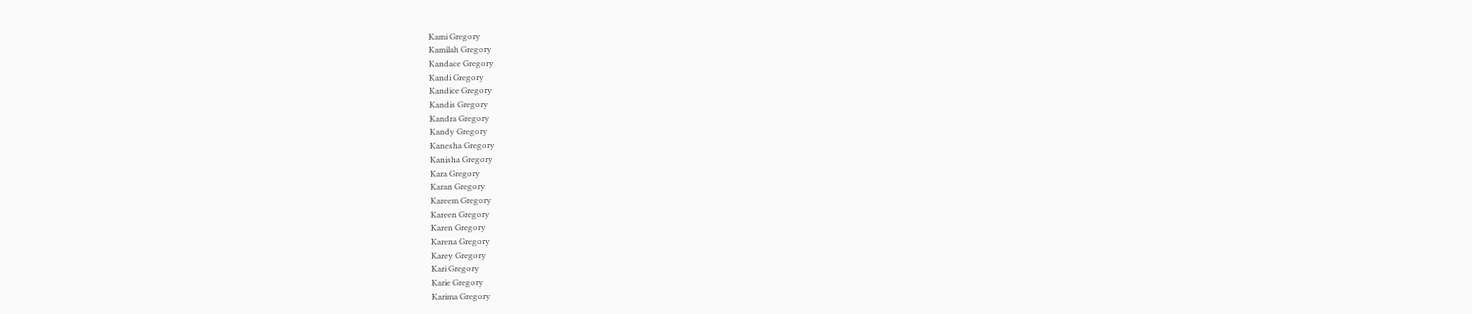Kami Gregory
Kamilah Gregory
Kandace Gregory
Kandi Gregory
Kandice Gregory
Kandis Gregory
Kandra Gregory
Kandy Gregory
Kanesha Gregory
Kanisha Gregory
Kara Gregory
Karan Gregory
Kareem Gregory
Kareen Gregory
Karen Gregory
Karena Gregory
Karey Gregory
Kari Gregory
Karie Gregory
Karima Gregory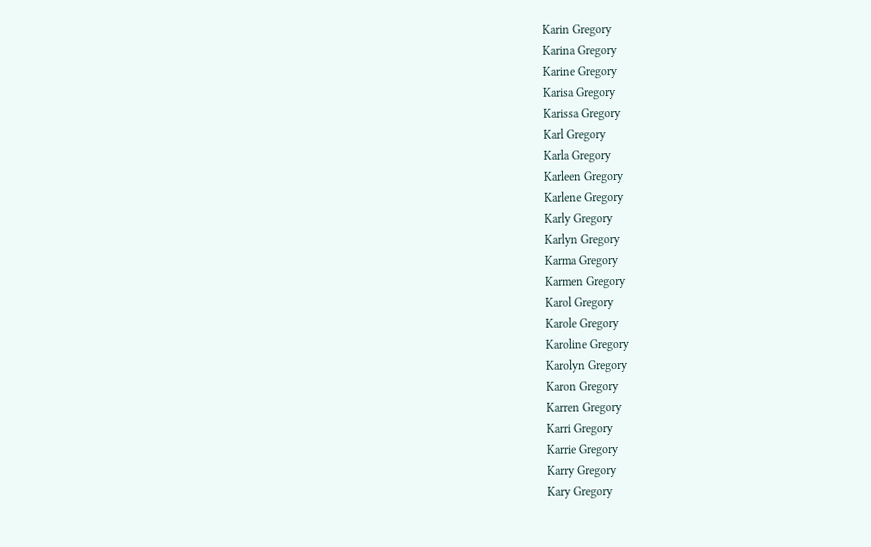Karin Gregory
Karina Gregory
Karine Gregory
Karisa Gregory
Karissa Gregory
Karl Gregory
Karla Gregory
Karleen Gregory
Karlene Gregory
Karly Gregory
Karlyn Gregory
Karma Gregory
Karmen Gregory
Karol Gregory
Karole Gregory
Karoline Gregory
Karolyn Gregory
Karon Gregory
Karren Gregory
Karri Gregory
Karrie Gregory
Karry Gregory
Kary Gregory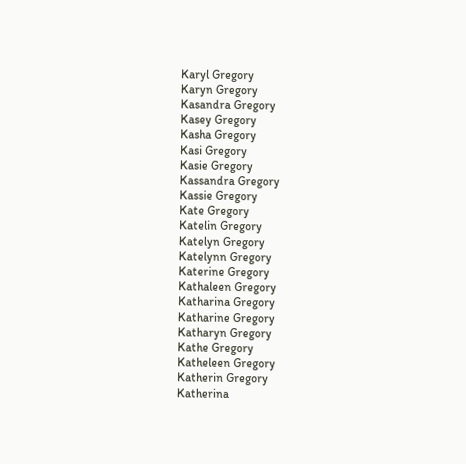Karyl Gregory
Karyn Gregory
Kasandra Gregory
Kasey Gregory
Kasha Gregory
Kasi Gregory
Kasie Gregory
Kassandra Gregory
Kassie Gregory
Kate Gregory
Katelin Gregory
Katelyn Gregory
Katelynn Gregory
Katerine Gregory
Kathaleen Gregory
Katharina Gregory
Katharine Gregory
Katharyn Gregory
Kathe Gregory
Katheleen Gregory
Katherin Gregory
Katherina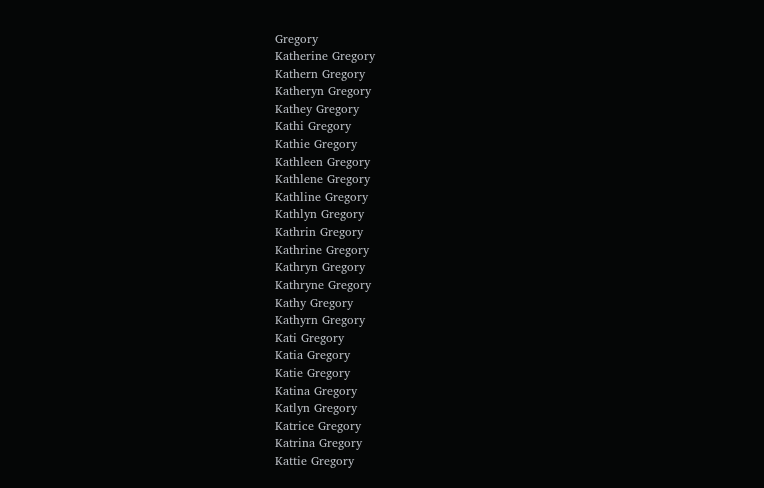Gregory
Katherine Gregory
Kathern Gregory
Katheryn Gregory
Kathey Gregory
Kathi Gregory
Kathie Gregory
Kathleen Gregory
Kathlene Gregory
Kathline Gregory
Kathlyn Gregory
Kathrin Gregory
Kathrine Gregory
Kathryn Gregory
Kathryne Gregory
Kathy Gregory
Kathyrn Gregory
Kati Gregory
Katia Gregory
Katie Gregory
Katina Gregory
Katlyn Gregory
Katrice Gregory
Katrina Gregory
Kattie Gregory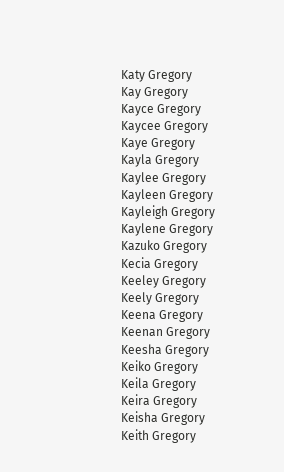Katy Gregory
Kay Gregory
Kayce Gregory
Kaycee Gregory
Kaye Gregory
Kayla Gregory
Kaylee Gregory
Kayleen Gregory
Kayleigh Gregory
Kaylene Gregory
Kazuko Gregory
Kecia Gregory
Keeley Gregory
Keely Gregory
Keena Gregory
Keenan Gregory
Keesha Gregory
Keiko Gregory
Keila Gregory
Keira Gregory
Keisha Gregory
Keith Gregory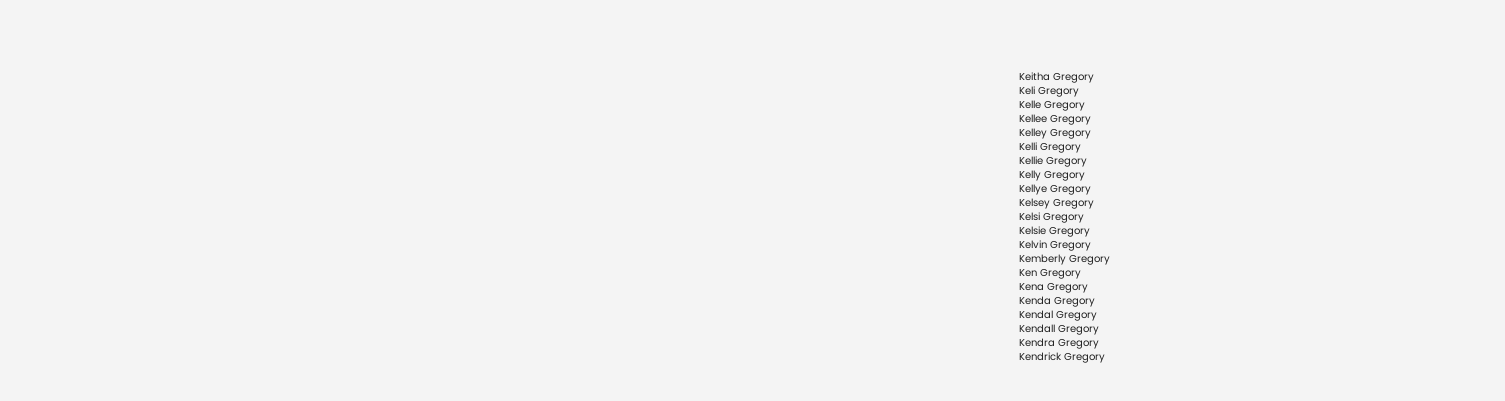Keitha Gregory
Keli Gregory
Kelle Gregory
Kellee Gregory
Kelley Gregory
Kelli Gregory
Kellie Gregory
Kelly Gregory
Kellye Gregory
Kelsey Gregory
Kelsi Gregory
Kelsie Gregory
Kelvin Gregory
Kemberly Gregory
Ken Gregory
Kena Gregory
Kenda Gregory
Kendal Gregory
Kendall Gregory
Kendra Gregory
Kendrick Gregory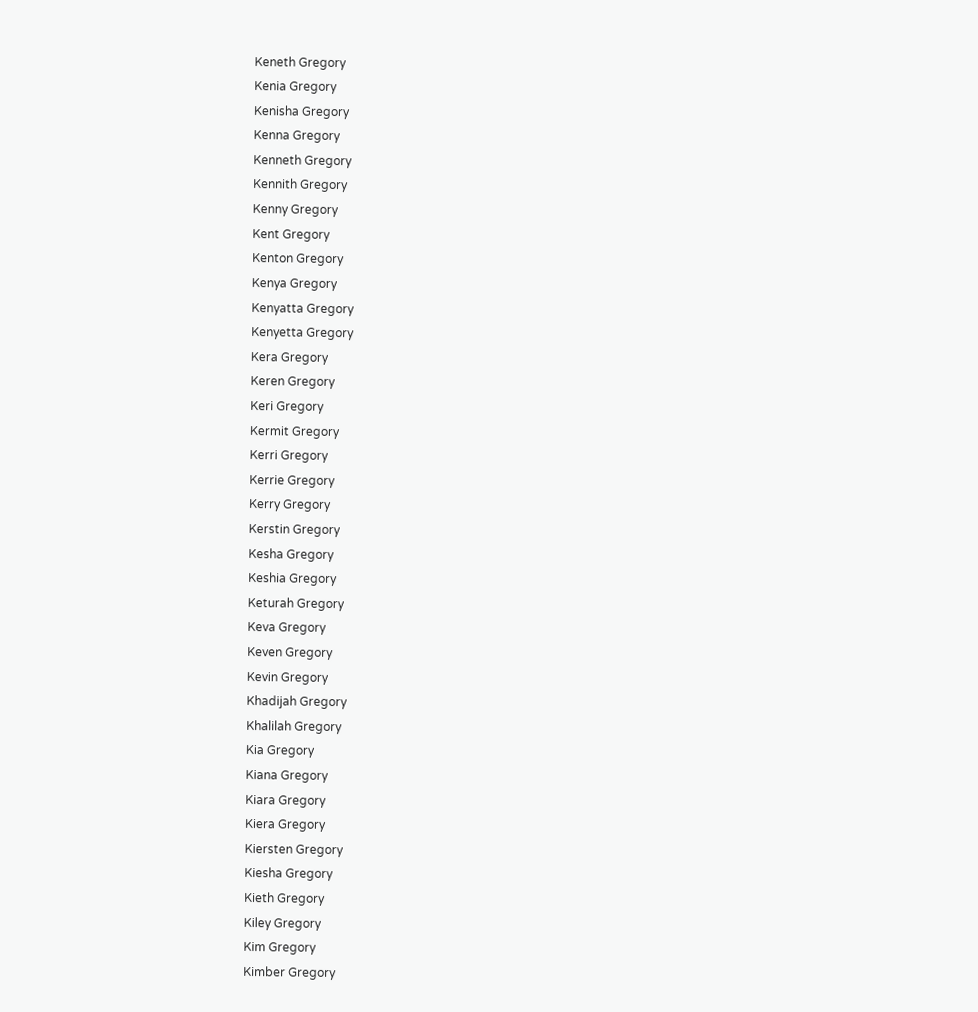Keneth Gregory
Kenia Gregory
Kenisha Gregory
Kenna Gregory
Kenneth Gregory
Kennith Gregory
Kenny Gregory
Kent Gregory
Kenton Gregory
Kenya Gregory
Kenyatta Gregory
Kenyetta Gregory
Kera Gregory
Keren Gregory
Keri Gregory
Kermit Gregory
Kerri Gregory
Kerrie Gregory
Kerry Gregory
Kerstin Gregory
Kesha Gregory
Keshia Gregory
Keturah Gregory
Keva Gregory
Keven Gregory
Kevin Gregory
Khadijah Gregory
Khalilah Gregory
Kia Gregory
Kiana Gregory
Kiara Gregory
Kiera Gregory
Kiersten Gregory
Kiesha Gregory
Kieth Gregory
Kiley Gregory
Kim Gregory
Kimber Gregory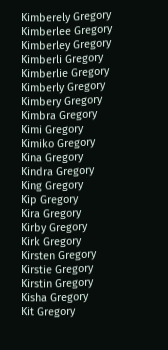Kimberely Gregory
Kimberlee Gregory
Kimberley Gregory
Kimberli Gregory
Kimberlie Gregory
Kimberly Gregory
Kimbery Gregory
Kimbra Gregory
Kimi Gregory
Kimiko Gregory
Kina Gregory
Kindra Gregory
King Gregory
Kip Gregory
Kira Gregory
Kirby Gregory
Kirk Gregory
Kirsten Gregory
Kirstie Gregory
Kirstin Gregory
Kisha Gregory
Kit Gregory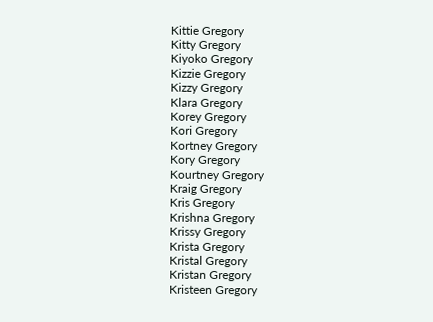Kittie Gregory
Kitty Gregory
Kiyoko Gregory
Kizzie Gregory
Kizzy Gregory
Klara Gregory
Korey Gregory
Kori Gregory
Kortney Gregory
Kory Gregory
Kourtney Gregory
Kraig Gregory
Kris Gregory
Krishna Gregory
Krissy Gregory
Krista Gregory
Kristal Gregory
Kristan Gregory
Kristeen Gregory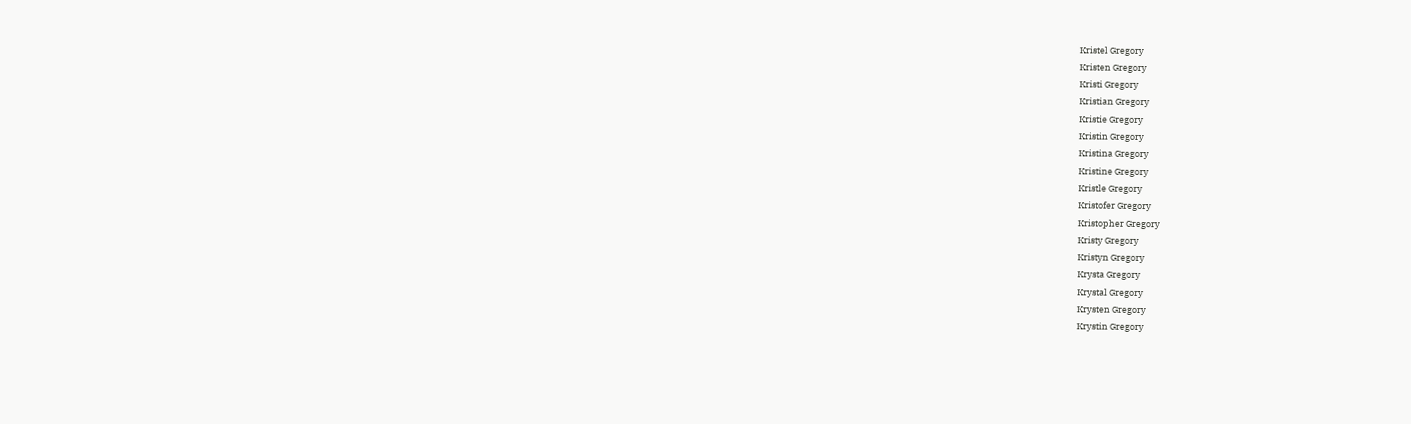Kristel Gregory
Kristen Gregory
Kristi Gregory
Kristian Gregory
Kristie Gregory
Kristin Gregory
Kristina Gregory
Kristine Gregory
Kristle Gregory
Kristofer Gregory
Kristopher Gregory
Kristy Gregory
Kristyn Gregory
Krysta Gregory
Krystal Gregory
Krysten Gregory
Krystin Gregory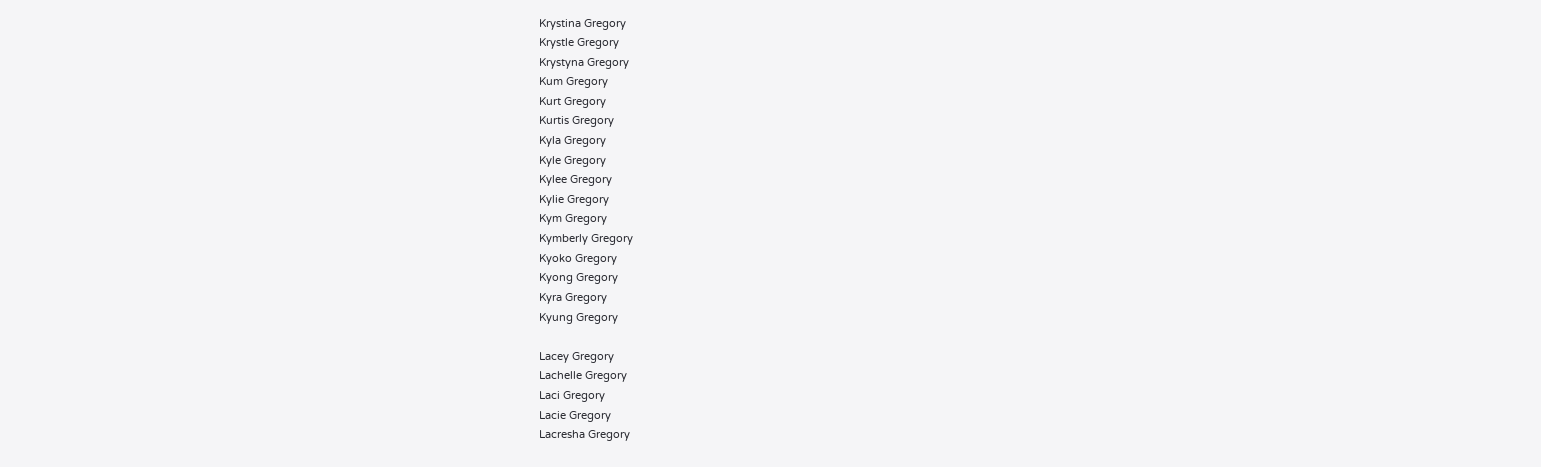Krystina Gregory
Krystle Gregory
Krystyna Gregory
Kum Gregory
Kurt Gregory
Kurtis Gregory
Kyla Gregory
Kyle Gregory
Kylee Gregory
Kylie Gregory
Kym Gregory
Kymberly Gregory
Kyoko Gregory
Kyong Gregory
Kyra Gregory
Kyung Gregory

Lacey Gregory
Lachelle Gregory
Laci Gregory
Lacie Gregory
Lacresha Gregory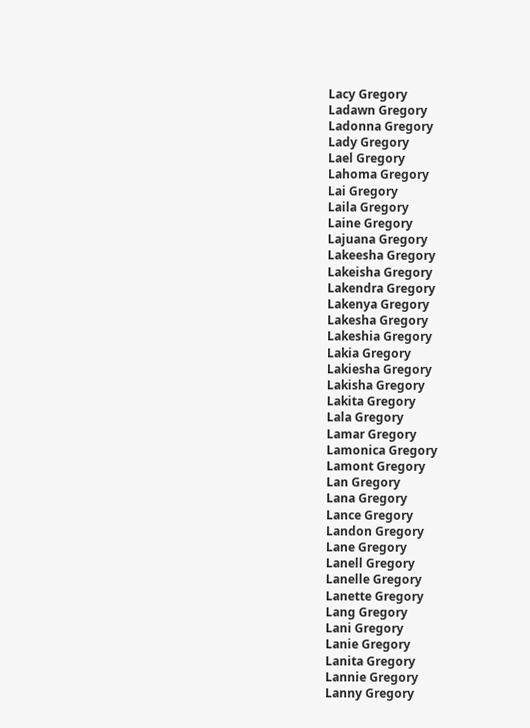Lacy Gregory
Ladawn Gregory
Ladonna Gregory
Lady Gregory
Lael Gregory
Lahoma Gregory
Lai Gregory
Laila Gregory
Laine Gregory
Lajuana Gregory
Lakeesha Gregory
Lakeisha Gregory
Lakendra Gregory
Lakenya Gregory
Lakesha Gregory
Lakeshia Gregory
Lakia Gregory
Lakiesha Gregory
Lakisha Gregory
Lakita Gregory
Lala Gregory
Lamar Gregory
Lamonica Gregory
Lamont Gregory
Lan Gregory
Lana Gregory
Lance Gregory
Landon Gregory
Lane Gregory
Lanell Gregory
Lanelle Gregory
Lanette Gregory
Lang Gregory
Lani Gregory
Lanie Gregory
Lanita Gregory
Lannie Gregory
Lanny Gregory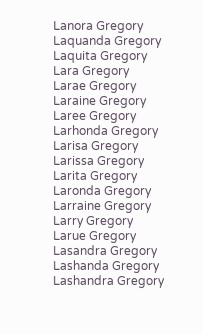Lanora Gregory
Laquanda Gregory
Laquita Gregory
Lara Gregory
Larae Gregory
Laraine Gregory
Laree Gregory
Larhonda Gregory
Larisa Gregory
Larissa Gregory
Larita Gregory
Laronda Gregory
Larraine Gregory
Larry Gregory
Larue Gregory
Lasandra Gregory
Lashanda Gregory
Lashandra Gregory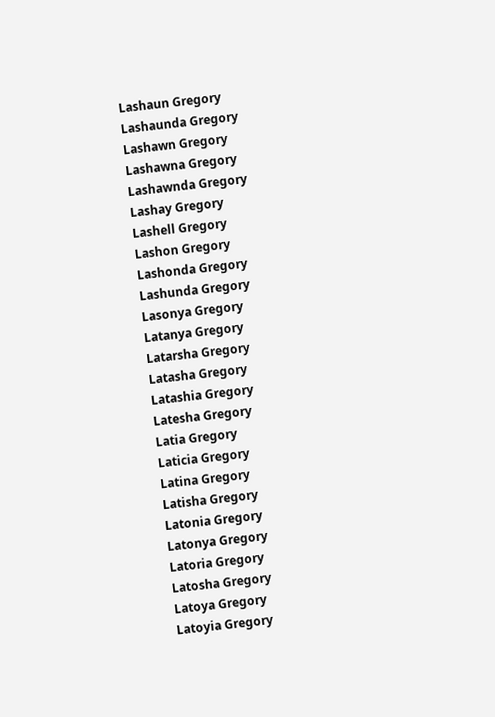Lashaun Gregory
Lashaunda Gregory
Lashawn Gregory
Lashawna Gregory
Lashawnda Gregory
Lashay Gregory
Lashell Gregory
Lashon Gregory
Lashonda Gregory
Lashunda Gregory
Lasonya Gregory
Latanya Gregory
Latarsha Gregory
Latasha Gregory
Latashia Gregory
Latesha Gregory
Latia Gregory
Laticia Gregory
Latina Gregory
Latisha Gregory
Latonia Gregory
Latonya Gregory
Latoria Gregory
Latosha Gregory
Latoya Gregory
Latoyia Gregory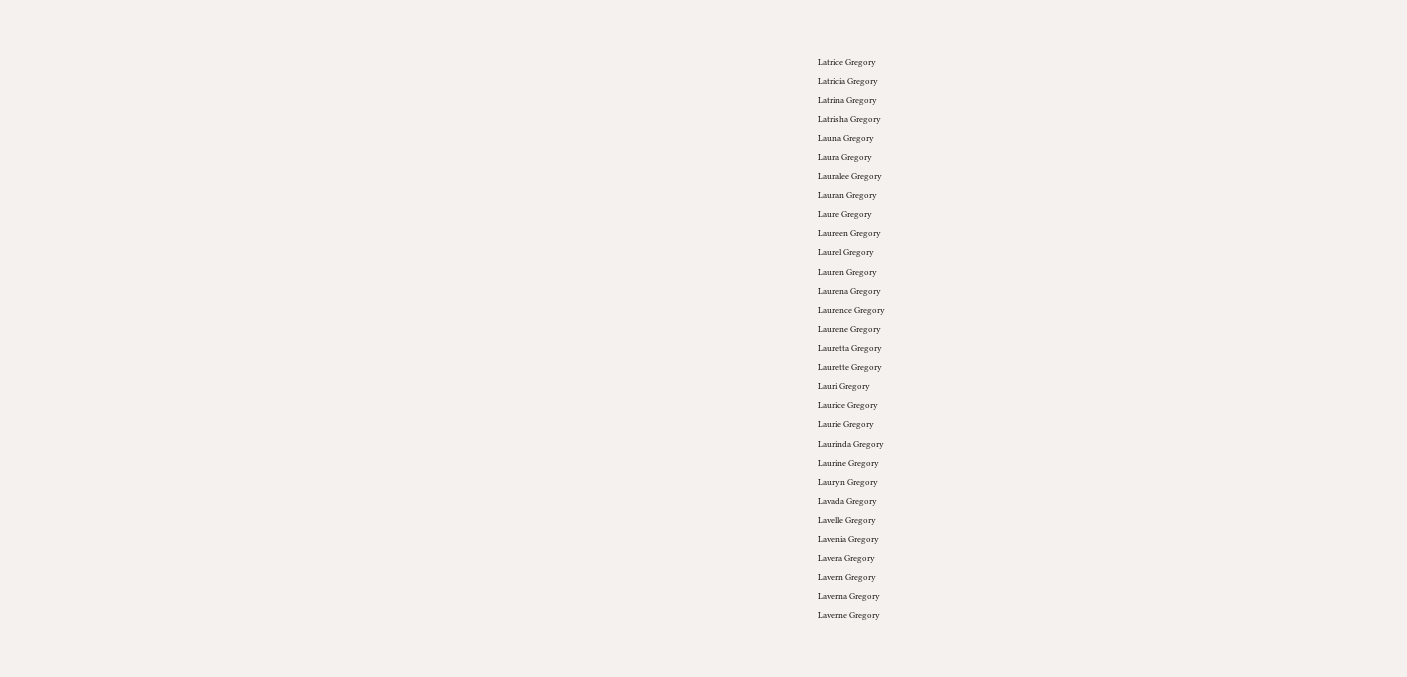Latrice Gregory
Latricia Gregory
Latrina Gregory
Latrisha Gregory
Launa Gregory
Laura Gregory
Lauralee Gregory
Lauran Gregory
Laure Gregory
Laureen Gregory
Laurel Gregory
Lauren Gregory
Laurena Gregory
Laurence Gregory
Laurene Gregory
Lauretta Gregory
Laurette Gregory
Lauri Gregory
Laurice Gregory
Laurie Gregory
Laurinda Gregory
Laurine Gregory
Lauryn Gregory
Lavada Gregory
Lavelle Gregory
Lavenia Gregory
Lavera Gregory
Lavern Gregory
Laverna Gregory
Laverne Gregory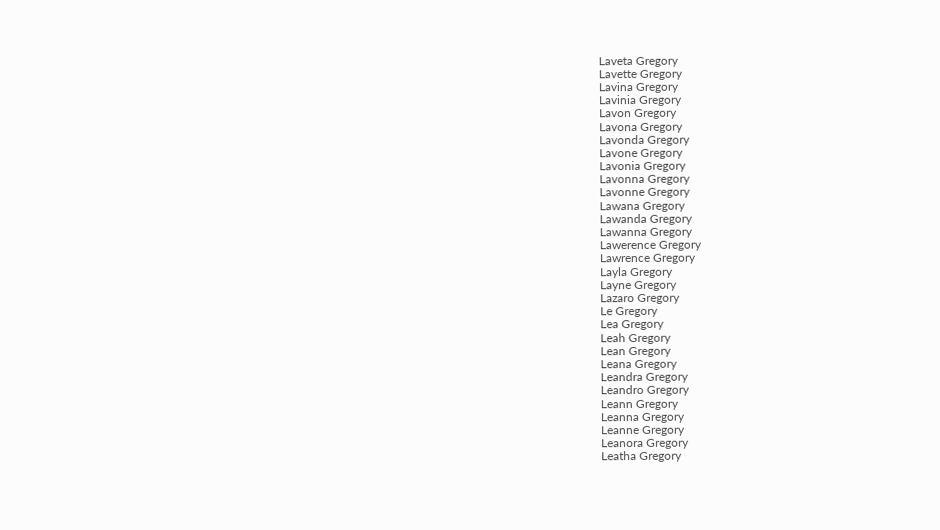Laveta Gregory
Lavette Gregory
Lavina Gregory
Lavinia Gregory
Lavon Gregory
Lavona Gregory
Lavonda Gregory
Lavone Gregory
Lavonia Gregory
Lavonna Gregory
Lavonne Gregory
Lawana Gregory
Lawanda Gregory
Lawanna Gregory
Lawerence Gregory
Lawrence Gregory
Layla Gregory
Layne Gregory
Lazaro Gregory
Le Gregory
Lea Gregory
Leah Gregory
Lean Gregory
Leana Gregory
Leandra Gregory
Leandro Gregory
Leann Gregory
Leanna Gregory
Leanne Gregory
Leanora Gregory
Leatha Gregory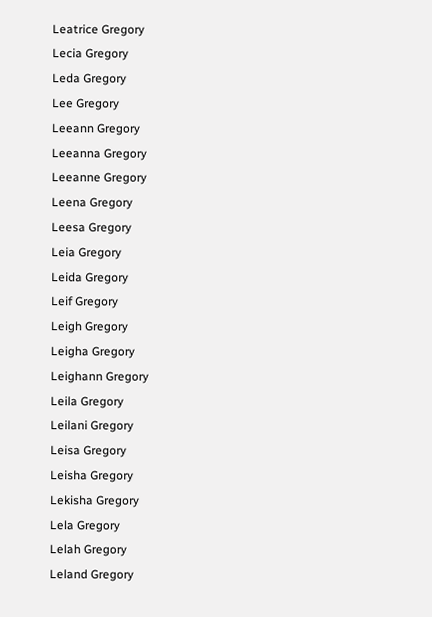Leatrice Gregory
Lecia Gregory
Leda Gregory
Lee Gregory
Leeann Gregory
Leeanna Gregory
Leeanne Gregory
Leena Gregory
Leesa Gregory
Leia Gregory
Leida Gregory
Leif Gregory
Leigh Gregory
Leigha Gregory
Leighann Gregory
Leila Gregory
Leilani Gregory
Leisa Gregory
Leisha Gregory
Lekisha Gregory
Lela Gregory
Lelah Gregory
Leland Gregory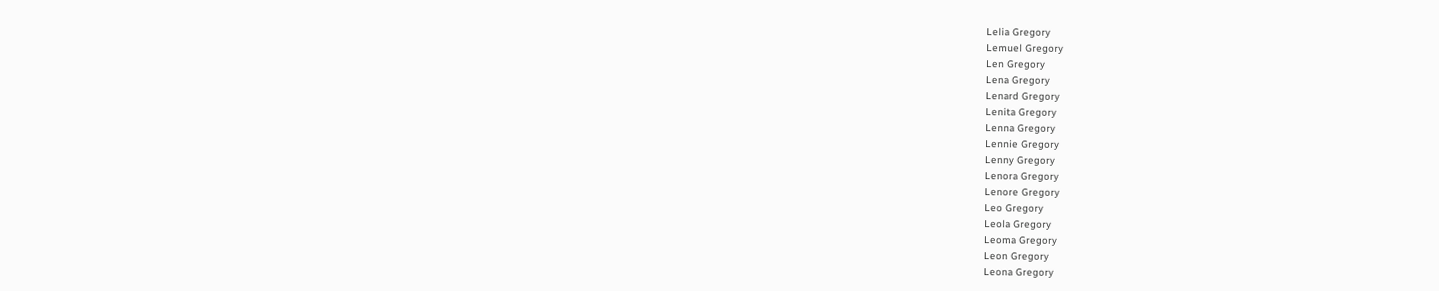Lelia Gregory
Lemuel Gregory
Len Gregory
Lena Gregory
Lenard Gregory
Lenita Gregory
Lenna Gregory
Lennie Gregory
Lenny Gregory
Lenora Gregory
Lenore Gregory
Leo Gregory
Leola Gregory
Leoma Gregory
Leon Gregory
Leona Gregory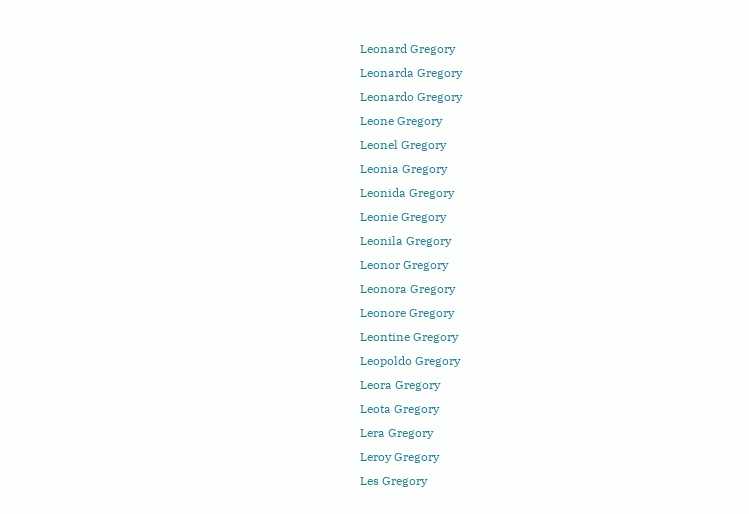Leonard Gregory
Leonarda Gregory
Leonardo Gregory
Leone Gregory
Leonel Gregory
Leonia Gregory
Leonida Gregory
Leonie Gregory
Leonila Gregory
Leonor Gregory
Leonora Gregory
Leonore Gregory
Leontine Gregory
Leopoldo Gregory
Leora Gregory
Leota Gregory
Lera Gregory
Leroy Gregory
Les Gregory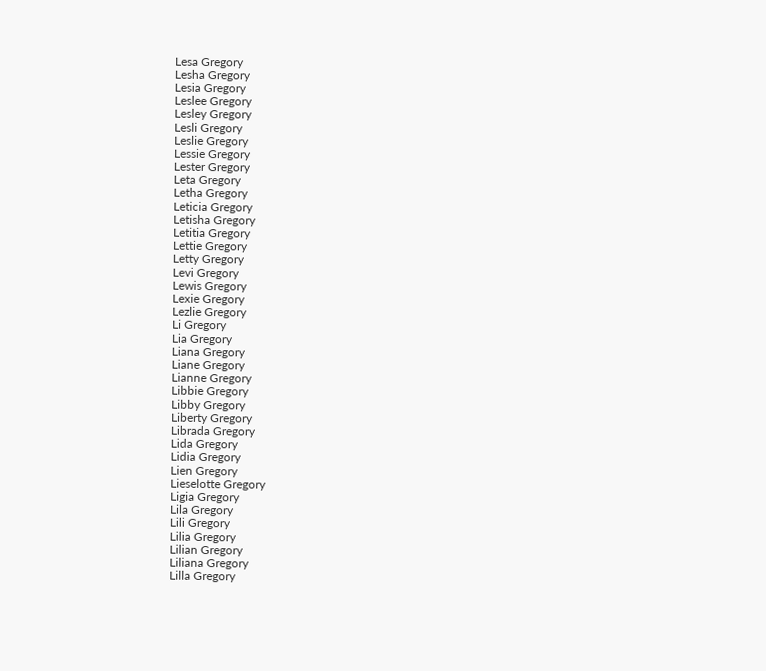Lesa Gregory
Lesha Gregory
Lesia Gregory
Leslee Gregory
Lesley Gregory
Lesli Gregory
Leslie Gregory
Lessie Gregory
Lester Gregory
Leta Gregory
Letha Gregory
Leticia Gregory
Letisha Gregory
Letitia Gregory
Lettie Gregory
Letty Gregory
Levi Gregory
Lewis Gregory
Lexie Gregory
Lezlie Gregory
Li Gregory
Lia Gregory
Liana Gregory
Liane Gregory
Lianne Gregory
Libbie Gregory
Libby Gregory
Liberty Gregory
Librada Gregory
Lida Gregory
Lidia Gregory
Lien Gregory
Lieselotte Gregory
Ligia Gregory
Lila Gregory
Lili Gregory
Lilia Gregory
Lilian Gregory
Liliana Gregory
Lilla Gregory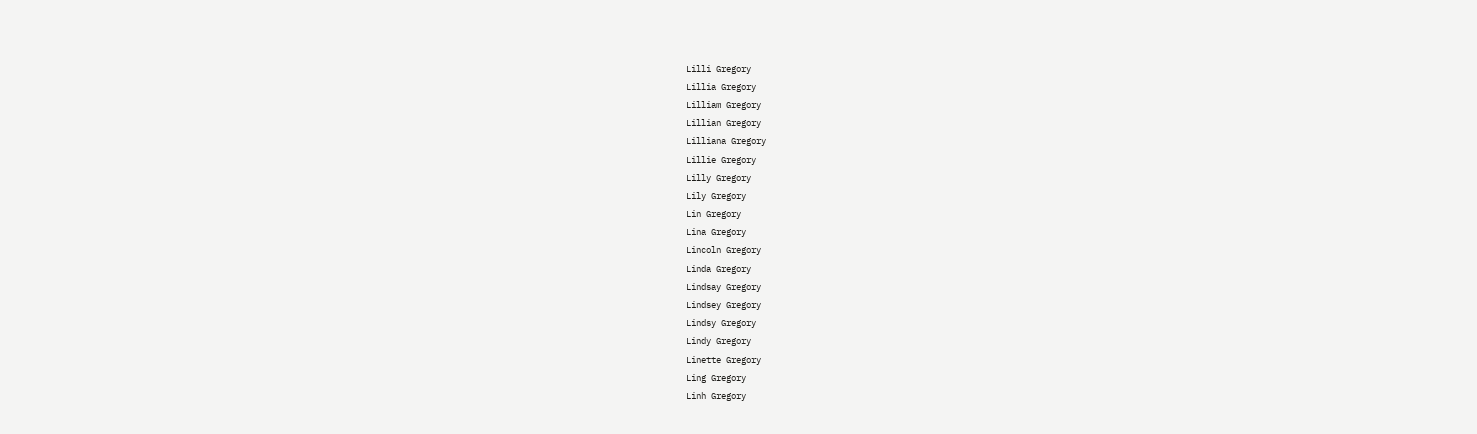Lilli Gregory
Lillia Gregory
Lilliam Gregory
Lillian Gregory
Lilliana Gregory
Lillie Gregory
Lilly Gregory
Lily Gregory
Lin Gregory
Lina Gregory
Lincoln Gregory
Linda Gregory
Lindsay Gregory
Lindsey Gregory
Lindsy Gregory
Lindy Gregory
Linette Gregory
Ling Gregory
Linh Gregory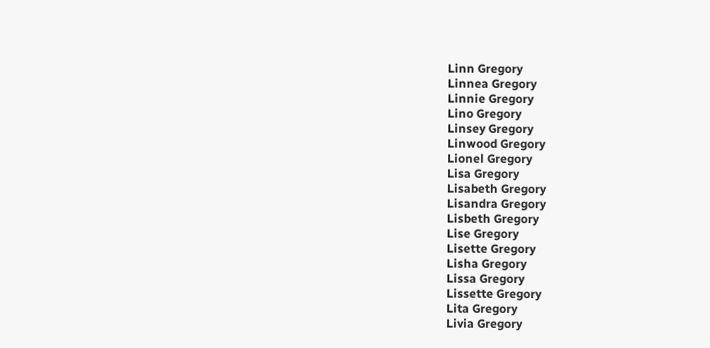Linn Gregory
Linnea Gregory
Linnie Gregory
Lino Gregory
Linsey Gregory
Linwood Gregory
Lionel Gregory
Lisa Gregory
Lisabeth Gregory
Lisandra Gregory
Lisbeth Gregory
Lise Gregory
Lisette Gregory
Lisha Gregory
Lissa Gregory
Lissette Gregory
Lita Gregory
Livia Gregory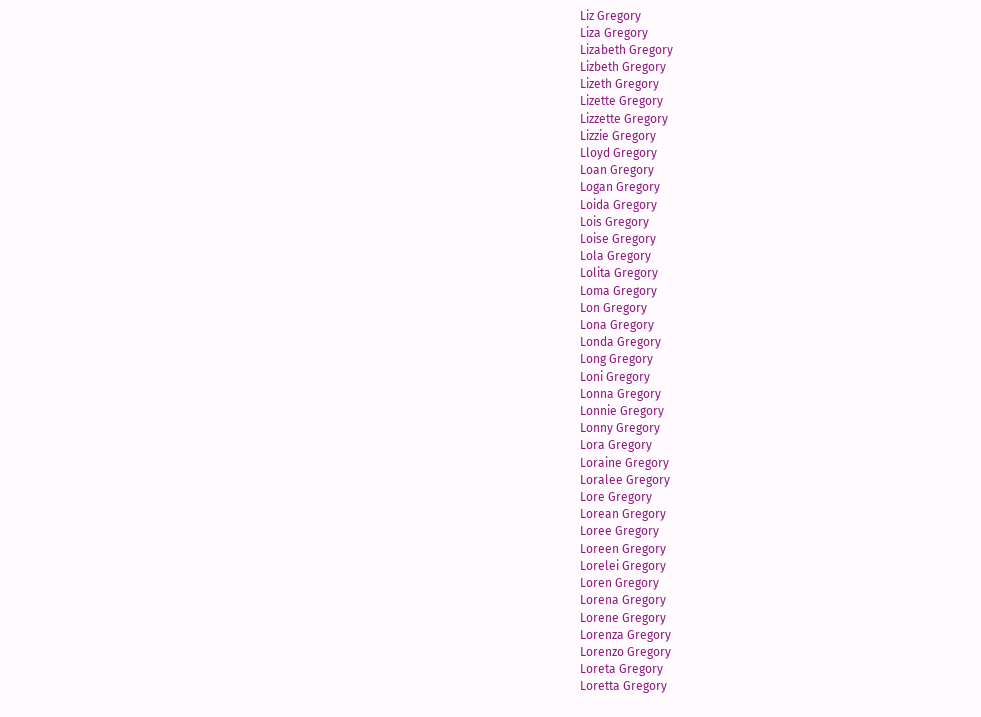Liz Gregory
Liza Gregory
Lizabeth Gregory
Lizbeth Gregory
Lizeth Gregory
Lizette Gregory
Lizzette Gregory
Lizzie Gregory
Lloyd Gregory
Loan Gregory
Logan Gregory
Loida Gregory
Lois Gregory
Loise Gregory
Lola Gregory
Lolita Gregory
Loma Gregory
Lon Gregory
Lona Gregory
Londa Gregory
Long Gregory
Loni Gregory
Lonna Gregory
Lonnie Gregory
Lonny Gregory
Lora Gregory
Loraine Gregory
Loralee Gregory
Lore Gregory
Lorean Gregory
Loree Gregory
Loreen Gregory
Lorelei Gregory
Loren Gregory
Lorena Gregory
Lorene Gregory
Lorenza Gregory
Lorenzo Gregory
Loreta Gregory
Loretta Gregory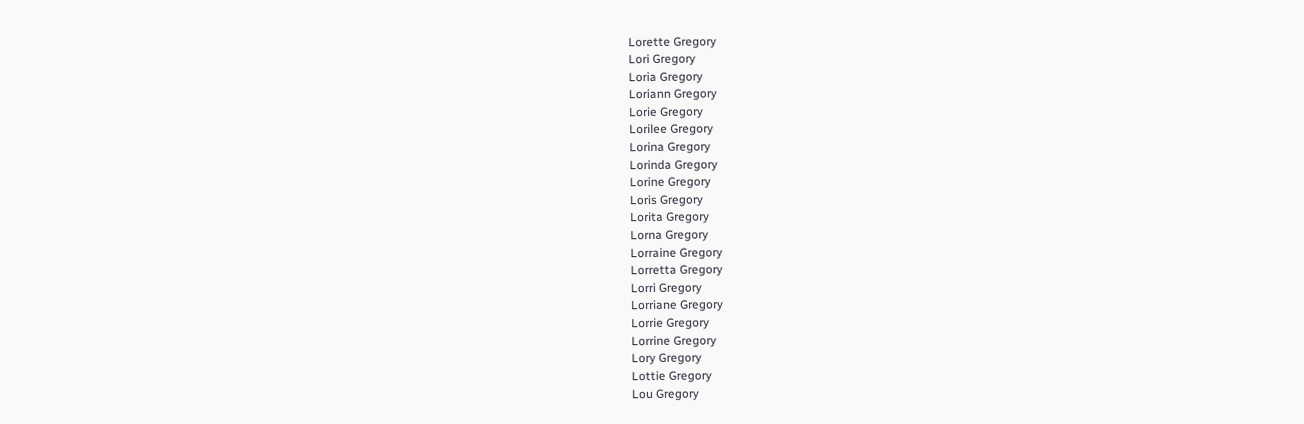Lorette Gregory
Lori Gregory
Loria Gregory
Loriann Gregory
Lorie Gregory
Lorilee Gregory
Lorina Gregory
Lorinda Gregory
Lorine Gregory
Loris Gregory
Lorita Gregory
Lorna Gregory
Lorraine Gregory
Lorretta Gregory
Lorri Gregory
Lorriane Gregory
Lorrie Gregory
Lorrine Gregory
Lory Gregory
Lottie Gregory
Lou Gregory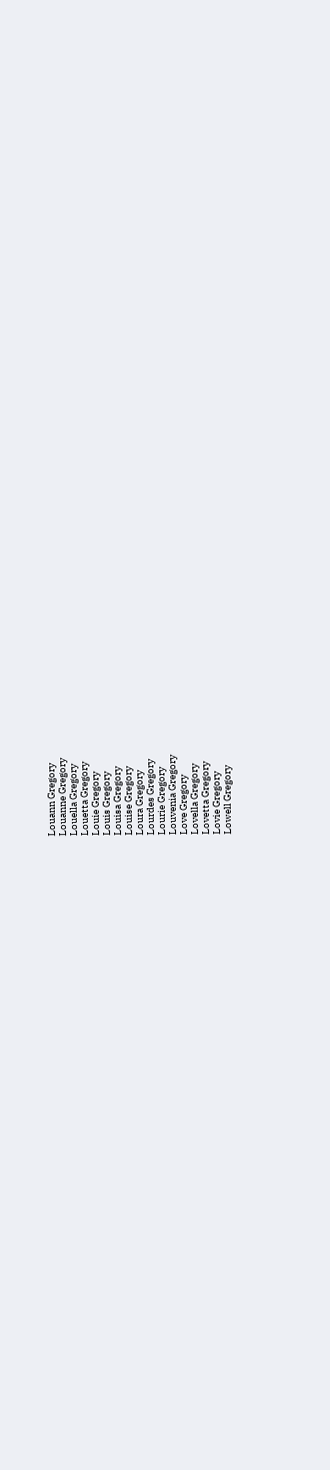Louann Gregory
Louanne Gregory
Louella Gregory
Louetta Gregory
Louie Gregory
Louis Gregory
Louisa Gregory
Louise Gregory
Loura Gregory
Lourdes Gregory
Lourie Gregory
Louvenia Gregory
Love Gregory
Lovella Gregory
Lovetta Gregory
Lovie Gregory
Lowell Gregory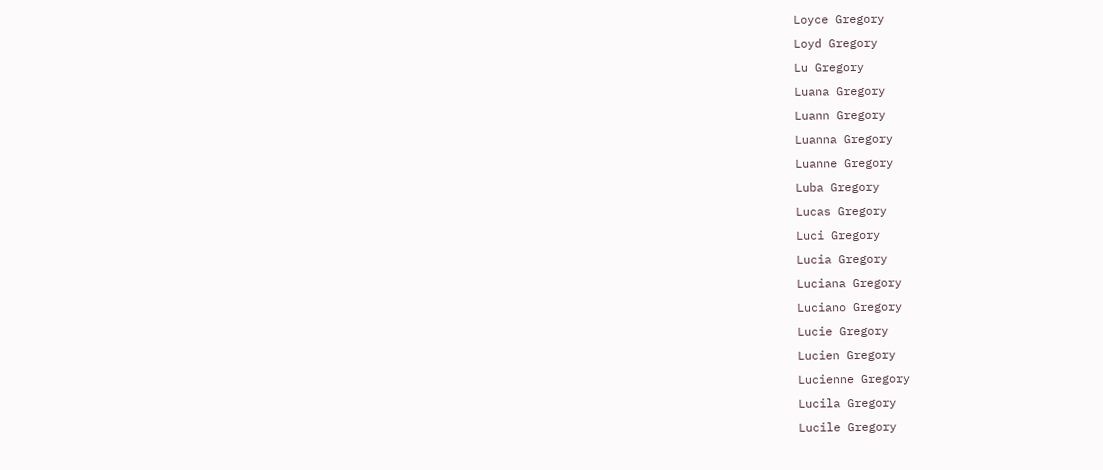Loyce Gregory
Loyd Gregory
Lu Gregory
Luana Gregory
Luann Gregory
Luanna Gregory
Luanne Gregory
Luba Gregory
Lucas Gregory
Luci Gregory
Lucia Gregory
Luciana Gregory
Luciano Gregory
Lucie Gregory
Lucien Gregory
Lucienne Gregory
Lucila Gregory
Lucile Gregory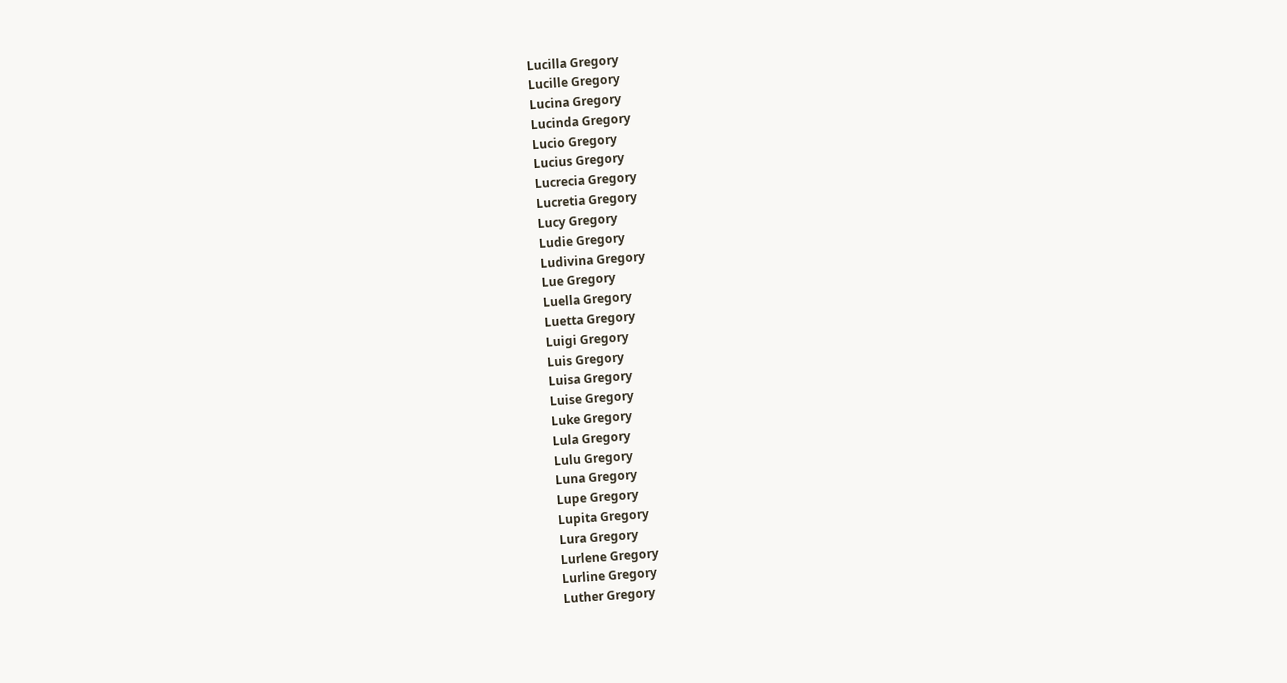Lucilla Gregory
Lucille Gregory
Lucina Gregory
Lucinda Gregory
Lucio Gregory
Lucius Gregory
Lucrecia Gregory
Lucretia Gregory
Lucy Gregory
Ludie Gregory
Ludivina Gregory
Lue Gregory
Luella Gregory
Luetta Gregory
Luigi Gregory
Luis Gregory
Luisa Gregory
Luise Gregory
Luke Gregory
Lula Gregory
Lulu Gregory
Luna Gregory
Lupe Gregory
Lupita Gregory
Lura Gregory
Lurlene Gregory
Lurline Gregory
Luther Gregory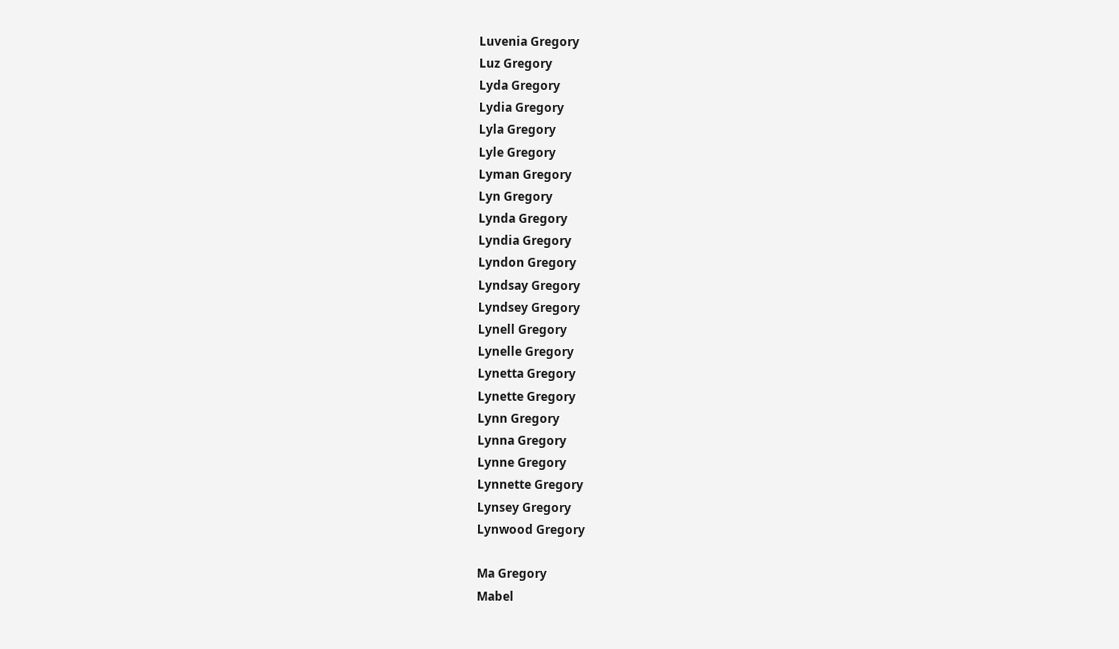Luvenia Gregory
Luz Gregory
Lyda Gregory
Lydia Gregory
Lyla Gregory
Lyle Gregory
Lyman Gregory
Lyn Gregory
Lynda Gregory
Lyndia Gregory
Lyndon Gregory
Lyndsay Gregory
Lyndsey Gregory
Lynell Gregory
Lynelle Gregory
Lynetta Gregory
Lynette Gregory
Lynn Gregory
Lynna Gregory
Lynne Gregory
Lynnette Gregory
Lynsey Gregory
Lynwood Gregory

Ma Gregory
Mabel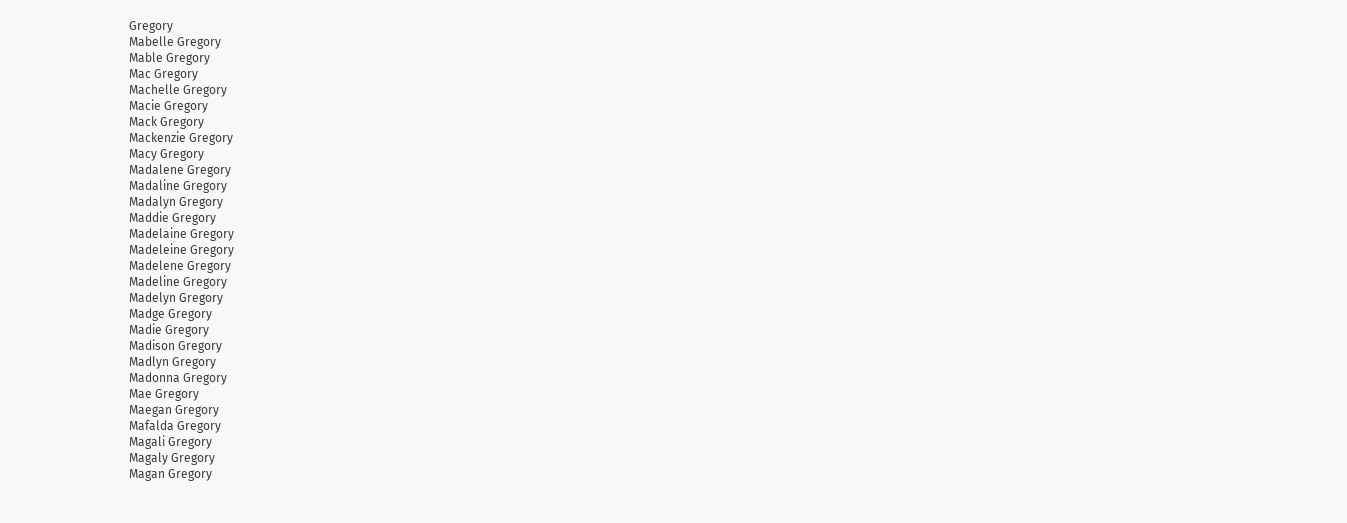Gregory
Mabelle Gregory
Mable Gregory
Mac Gregory
Machelle Gregory
Macie Gregory
Mack Gregory
Mackenzie Gregory
Macy Gregory
Madalene Gregory
Madaline Gregory
Madalyn Gregory
Maddie Gregory
Madelaine Gregory
Madeleine Gregory
Madelene Gregory
Madeline Gregory
Madelyn Gregory
Madge Gregory
Madie Gregory
Madison Gregory
Madlyn Gregory
Madonna Gregory
Mae Gregory
Maegan Gregory
Mafalda Gregory
Magali Gregory
Magaly Gregory
Magan Gregory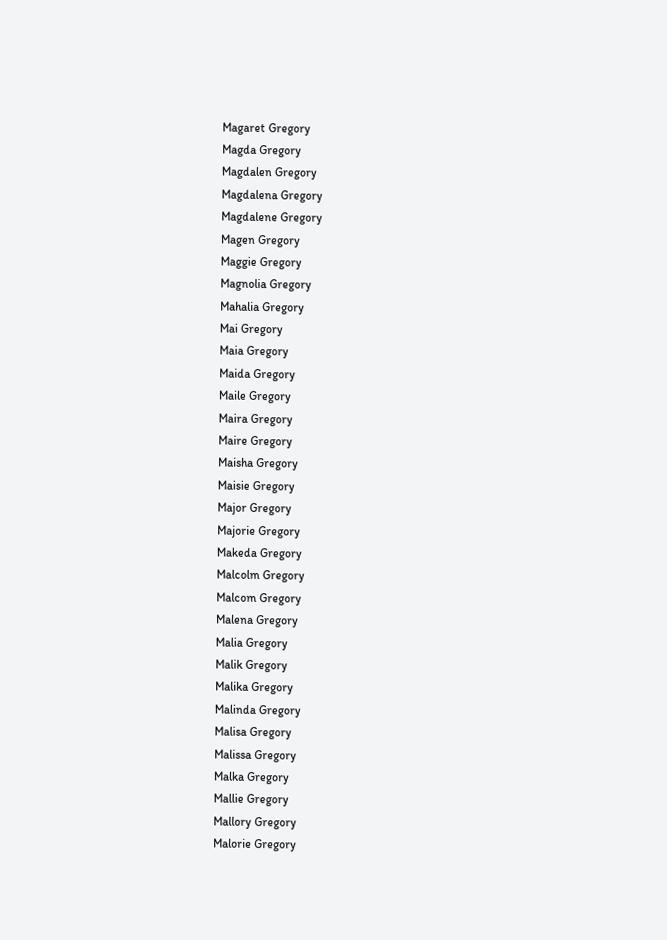Magaret Gregory
Magda Gregory
Magdalen Gregory
Magdalena Gregory
Magdalene Gregory
Magen Gregory
Maggie Gregory
Magnolia Gregory
Mahalia Gregory
Mai Gregory
Maia Gregory
Maida Gregory
Maile Gregory
Maira Gregory
Maire Gregory
Maisha Gregory
Maisie Gregory
Major Gregory
Majorie Gregory
Makeda Gregory
Malcolm Gregory
Malcom Gregory
Malena Gregory
Malia Gregory
Malik Gregory
Malika Gregory
Malinda Gregory
Malisa Gregory
Malissa Gregory
Malka Gregory
Mallie Gregory
Mallory Gregory
Malorie Gregory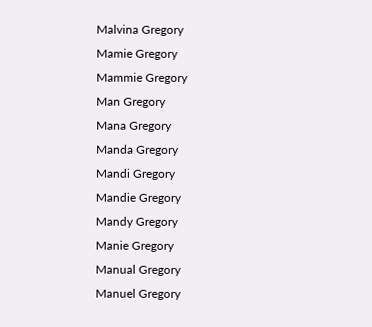Malvina Gregory
Mamie Gregory
Mammie Gregory
Man Gregory
Mana Gregory
Manda Gregory
Mandi Gregory
Mandie Gregory
Mandy Gregory
Manie Gregory
Manual Gregory
Manuel Gregory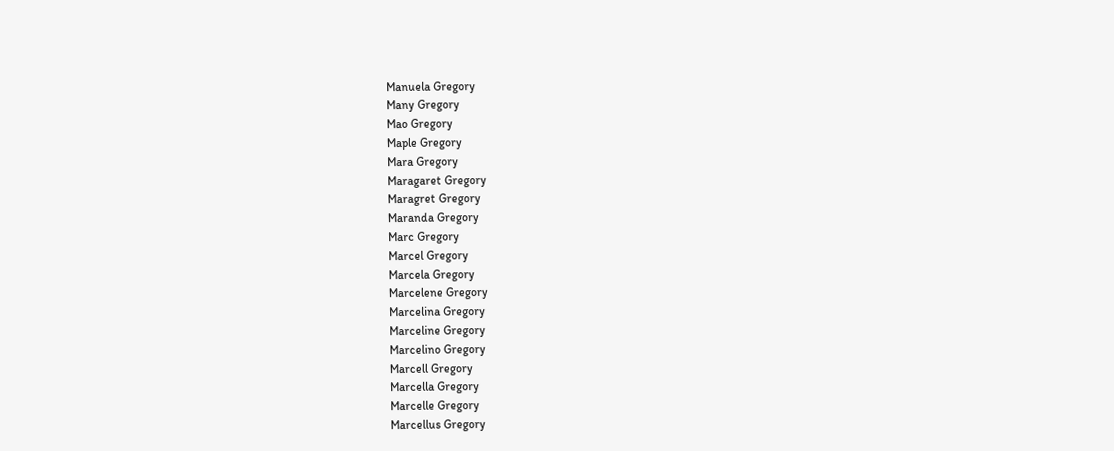Manuela Gregory
Many Gregory
Mao Gregory
Maple Gregory
Mara Gregory
Maragaret Gregory
Maragret Gregory
Maranda Gregory
Marc Gregory
Marcel Gregory
Marcela Gregory
Marcelene Gregory
Marcelina Gregory
Marceline Gregory
Marcelino Gregory
Marcell Gregory
Marcella Gregory
Marcelle Gregory
Marcellus Gregory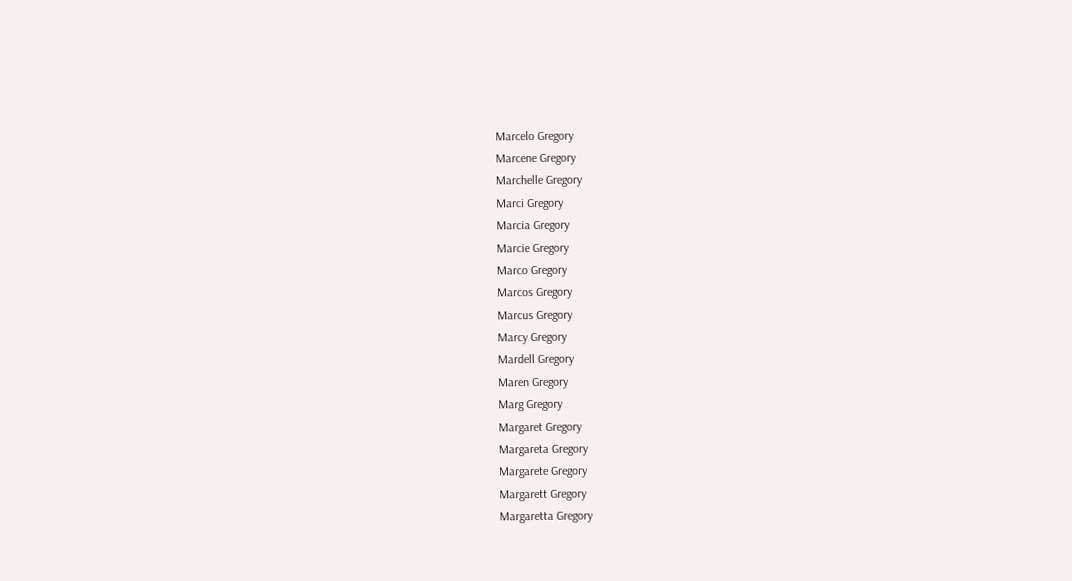Marcelo Gregory
Marcene Gregory
Marchelle Gregory
Marci Gregory
Marcia Gregory
Marcie Gregory
Marco Gregory
Marcos Gregory
Marcus Gregory
Marcy Gregory
Mardell Gregory
Maren Gregory
Marg Gregory
Margaret Gregory
Margareta Gregory
Margarete Gregory
Margarett Gregory
Margaretta Gregory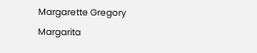Margarette Gregory
Margarita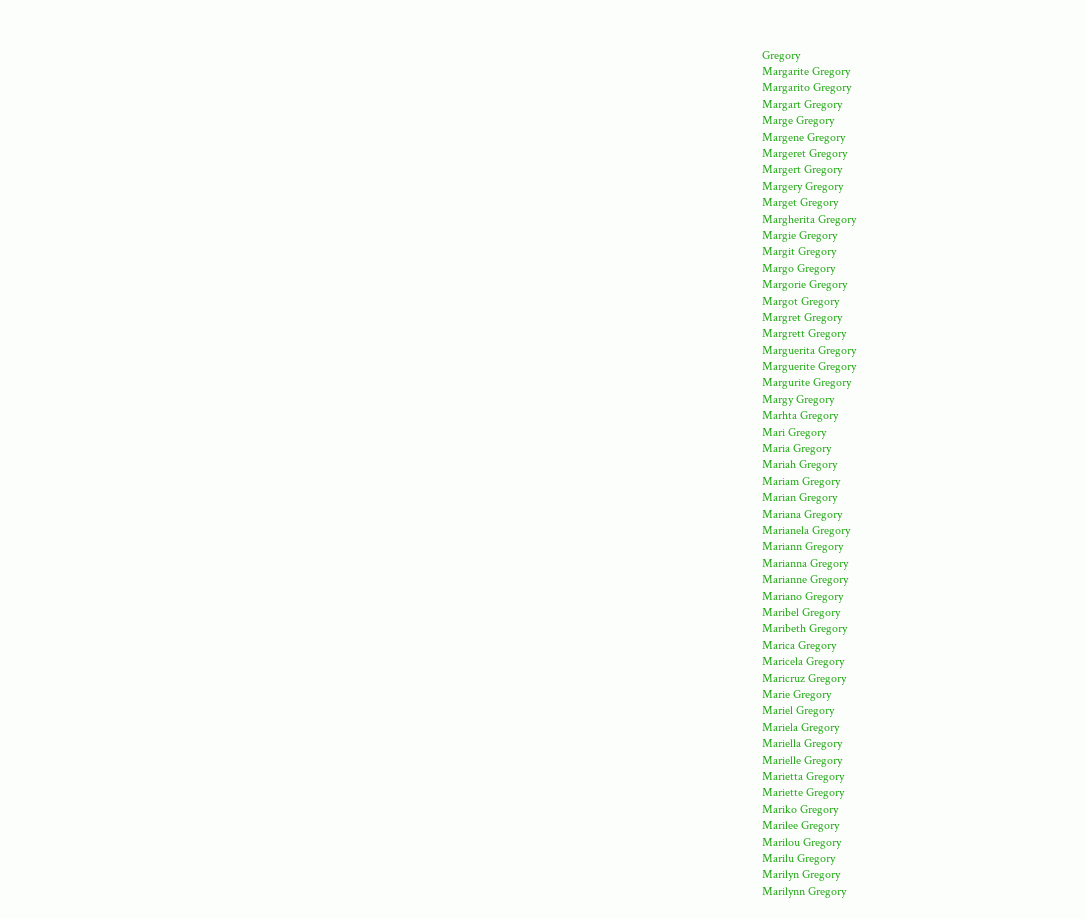Gregory
Margarite Gregory
Margarito Gregory
Margart Gregory
Marge Gregory
Margene Gregory
Margeret Gregory
Margert Gregory
Margery Gregory
Marget Gregory
Margherita Gregory
Margie Gregory
Margit Gregory
Margo Gregory
Margorie Gregory
Margot Gregory
Margret Gregory
Margrett Gregory
Marguerita Gregory
Marguerite Gregory
Margurite Gregory
Margy Gregory
Marhta Gregory
Mari Gregory
Maria Gregory
Mariah Gregory
Mariam Gregory
Marian Gregory
Mariana Gregory
Marianela Gregory
Mariann Gregory
Marianna Gregory
Marianne Gregory
Mariano Gregory
Maribel Gregory
Maribeth Gregory
Marica Gregory
Maricela Gregory
Maricruz Gregory
Marie Gregory
Mariel Gregory
Mariela Gregory
Mariella Gregory
Marielle Gregory
Marietta Gregory
Mariette Gregory
Mariko Gregory
Marilee Gregory
Marilou Gregory
Marilu Gregory
Marilyn Gregory
Marilynn Gregory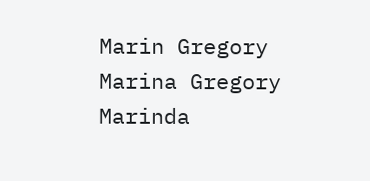Marin Gregory
Marina Gregory
Marinda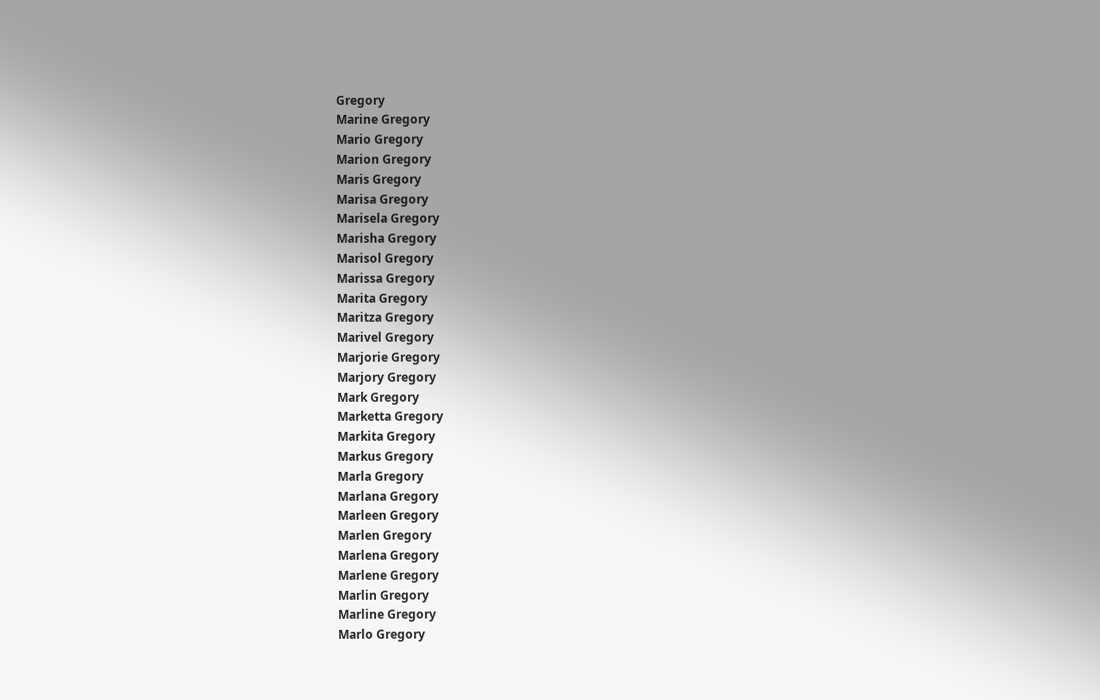Gregory
Marine Gregory
Mario Gregory
Marion Gregory
Maris Gregory
Marisa Gregory
Marisela Gregory
Marisha Gregory
Marisol Gregory
Marissa Gregory
Marita Gregory
Maritza Gregory
Marivel Gregory
Marjorie Gregory
Marjory Gregory
Mark Gregory
Marketta Gregory
Markita Gregory
Markus Gregory
Marla Gregory
Marlana Gregory
Marleen Gregory
Marlen Gregory
Marlena Gregory
Marlene Gregory
Marlin Gregory
Marline Gregory
Marlo Gregory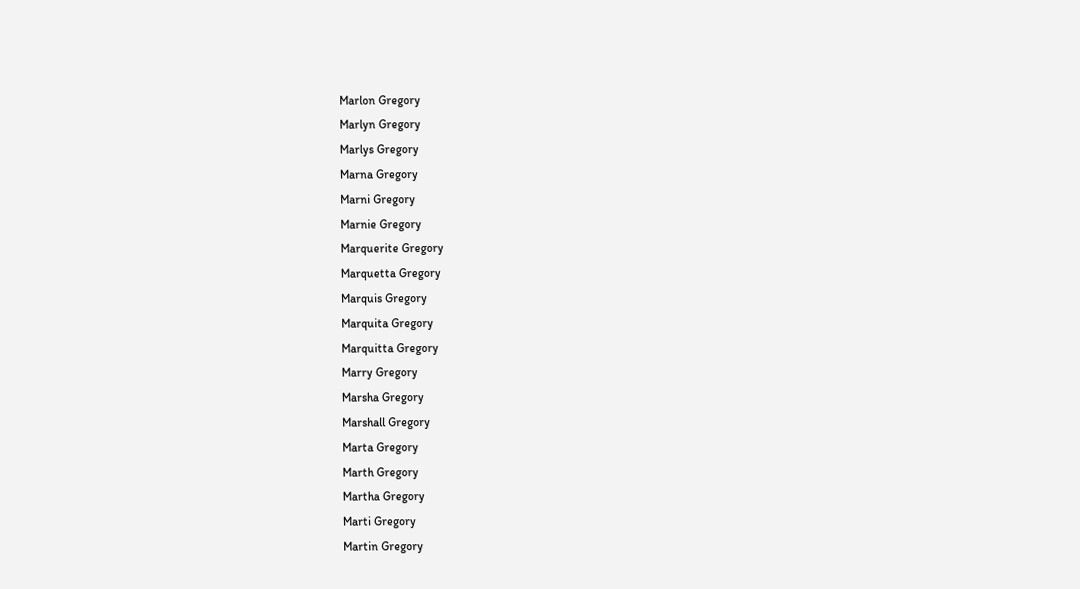Marlon Gregory
Marlyn Gregory
Marlys Gregory
Marna Gregory
Marni Gregory
Marnie Gregory
Marquerite Gregory
Marquetta Gregory
Marquis Gregory
Marquita Gregory
Marquitta Gregory
Marry Gregory
Marsha Gregory
Marshall Gregory
Marta Gregory
Marth Gregory
Martha Gregory
Marti Gregory
Martin Gregory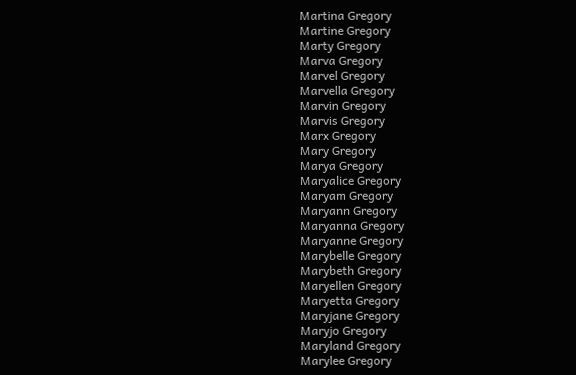Martina Gregory
Martine Gregory
Marty Gregory
Marva Gregory
Marvel Gregory
Marvella Gregory
Marvin Gregory
Marvis Gregory
Marx Gregory
Mary Gregory
Marya Gregory
Maryalice Gregory
Maryam Gregory
Maryann Gregory
Maryanna Gregory
Maryanne Gregory
Marybelle Gregory
Marybeth Gregory
Maryellen Gregory
Maryetta Gregory
Maryjane Gregory
Maryjo Gregory
Maryland Gregory
Marylee Gregory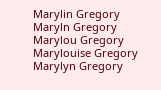Marylin Gregory
Maryln Gregory
Marylou Gregory
Marylouise Gregory
Marylyn Gregory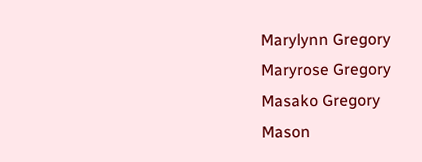Marylynn Gregory
Maryrose Gregory
Masako Gregory
Mason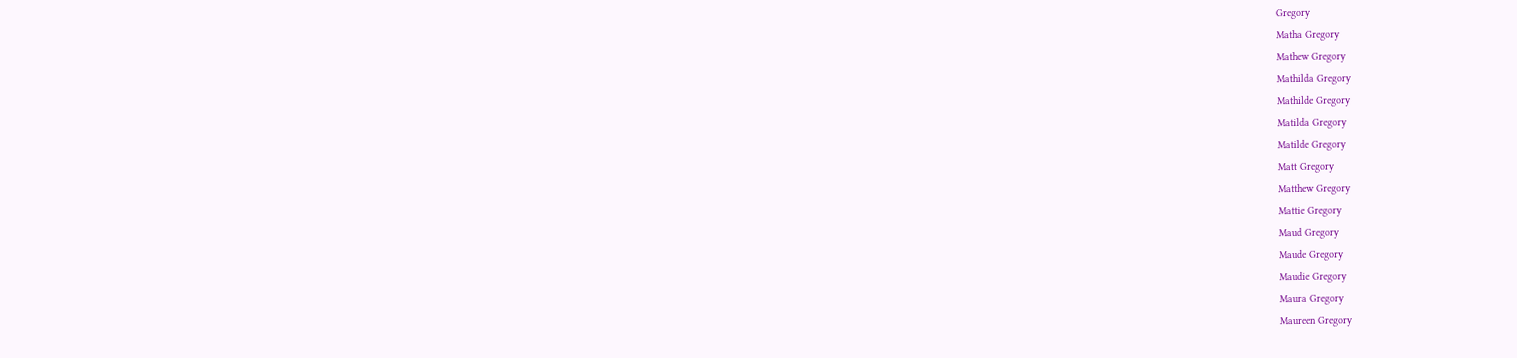Gregory
Matha Gregory
Mathew Gregory
Mathilda Gregory
Mathilde Gregory
Matilda Gregory
Matilde Gregory
Matt Gregory
Matthew Gregory
Mattie Gregory
Maud Gregory
Maude Gregory
Maudie Gregory
Maura Gregory
Maureen Gregory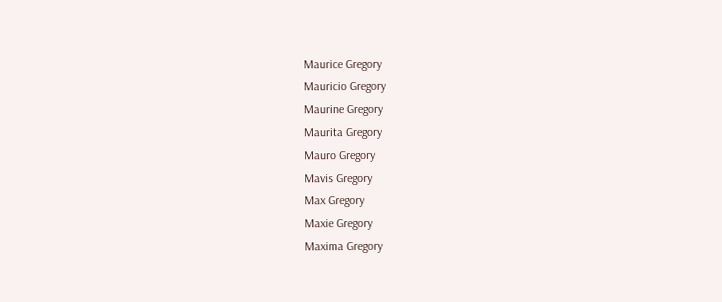Maurice Gregory
Mauricio Gregory
Maurine Gregory
Maurita Gregory
Mauro Gregory
Mavis Gregory
Max Gregory
Maxie Gregory
Maxima Gregory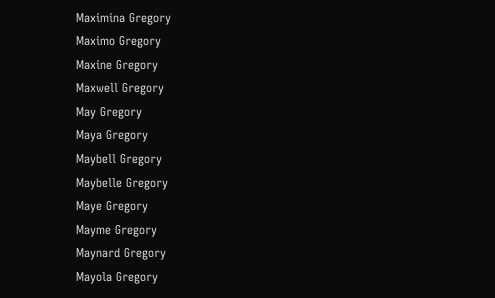Maximina Gregory
Maximo Gregory
Maxine Gregory
Maxwell Gregory
May Gregory
Maya Gregory
Maybell Gregory
Maybelle Gregory
Maye Gregory
Mayme Gregory
Maynard Gregory
Mayola Gregory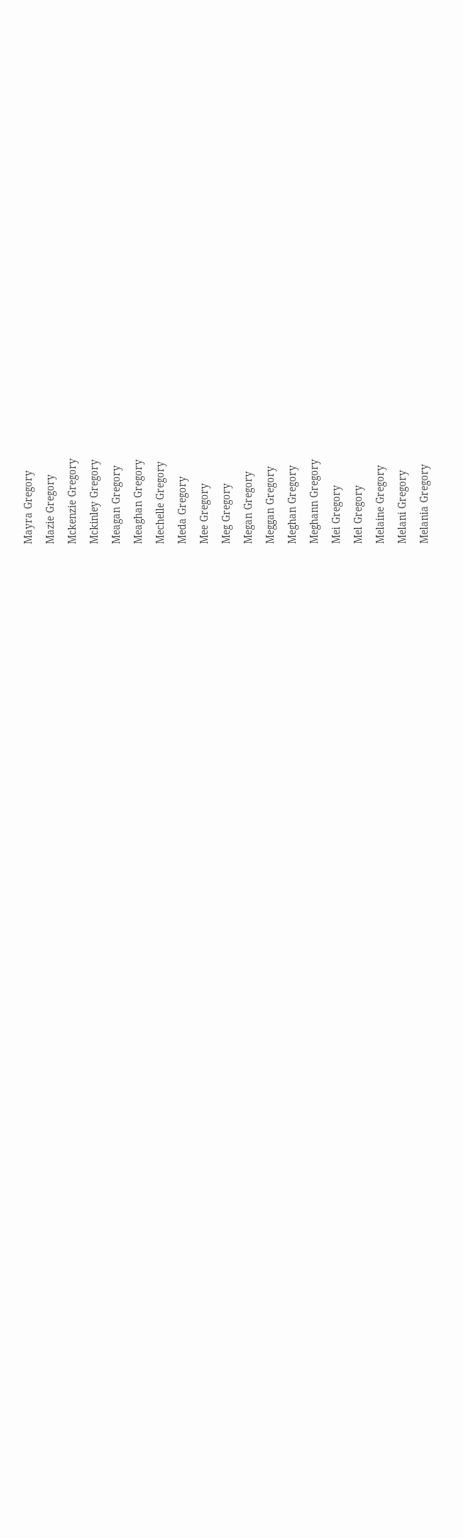Mayra Gregory
Mazie Gregory
Mckenzie Gregory
Mckinley Gregory
Meagan Gregory
Meaghan Gregory
Mechelle Gregory
Meda Gregory
Mee Gregory
Meg Gregory
Megan Gregory
Meggan Gregory
Meghan Gregory
Meghann Gregory
Mei Gregory
Mel Gregory
Melaine Gregory
Melani Gregory
Melania Gregory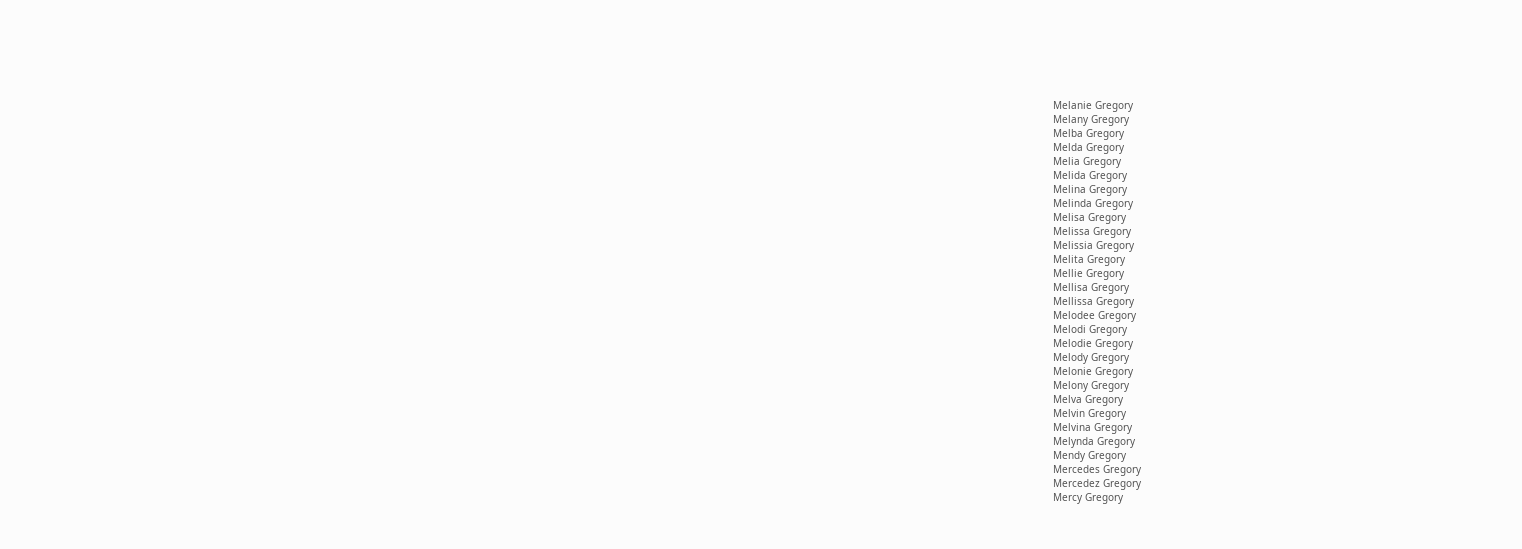Melanie Gregory
Melany Gregory
Melba Gregory
Melda Gregory
Melia Gregory
Melida Gregory
Melina Gregory
Melinda Gregory
Melisa Gregory
Melissa Gregory
Melissia Gregory
Melita Gregory
Mellie Gregory
Mellisa Gregory
Mellissa Gregory
Melodee Gregory
Melodi Gregory
Melodie Gregory
Melody Gregory
Melonie Gregory
Melony Gregory
Melva Gregory
Melvin Gregory
Melvina Gregory
Melynda Gregory
Mendy Gregory
Mercedes Gregory
Mercedez Gregory
Mercy Gregory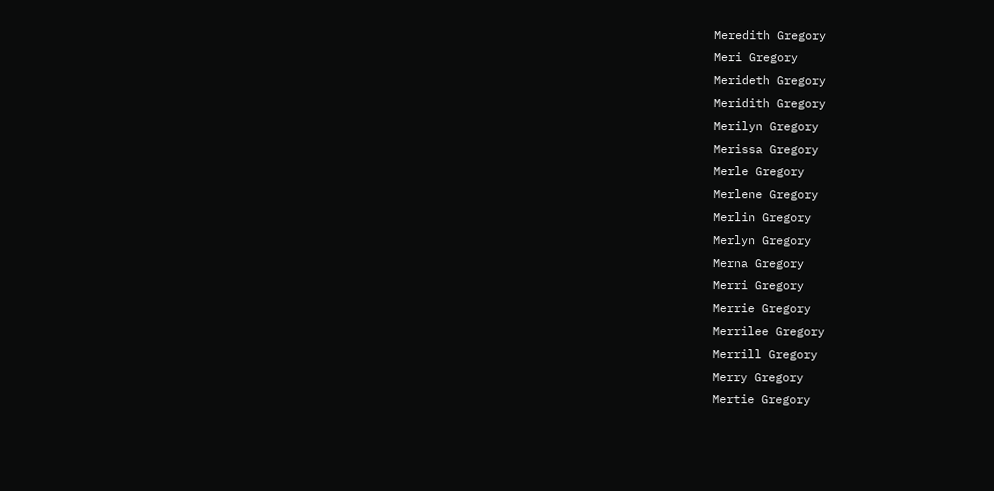Meredith Gregory
Meri Gregory
Merideth Gregory
Meridith Gregory
Merilyn Gregory
Merissa Gregory
Merle Gregory
Merlene Gregory
Merlin Gregory
Merlyn Gregory
Merna Gregory
Merri Gregory
Merrie Gregory
Merrilee Gregory
Merrill Gregory
Merry Gregory
Mertie Gregory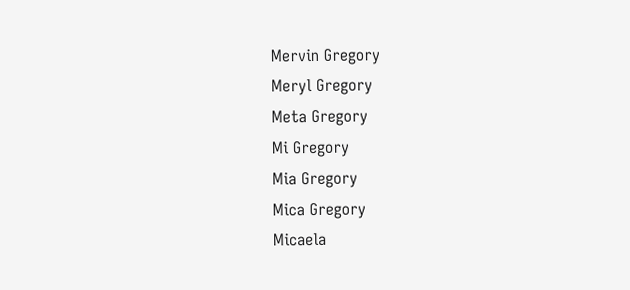Mervin Gregory
Meryl Gregory
Meta Gregory
Mi Gregory
Mia Gregory
Mica Gregory
Micaela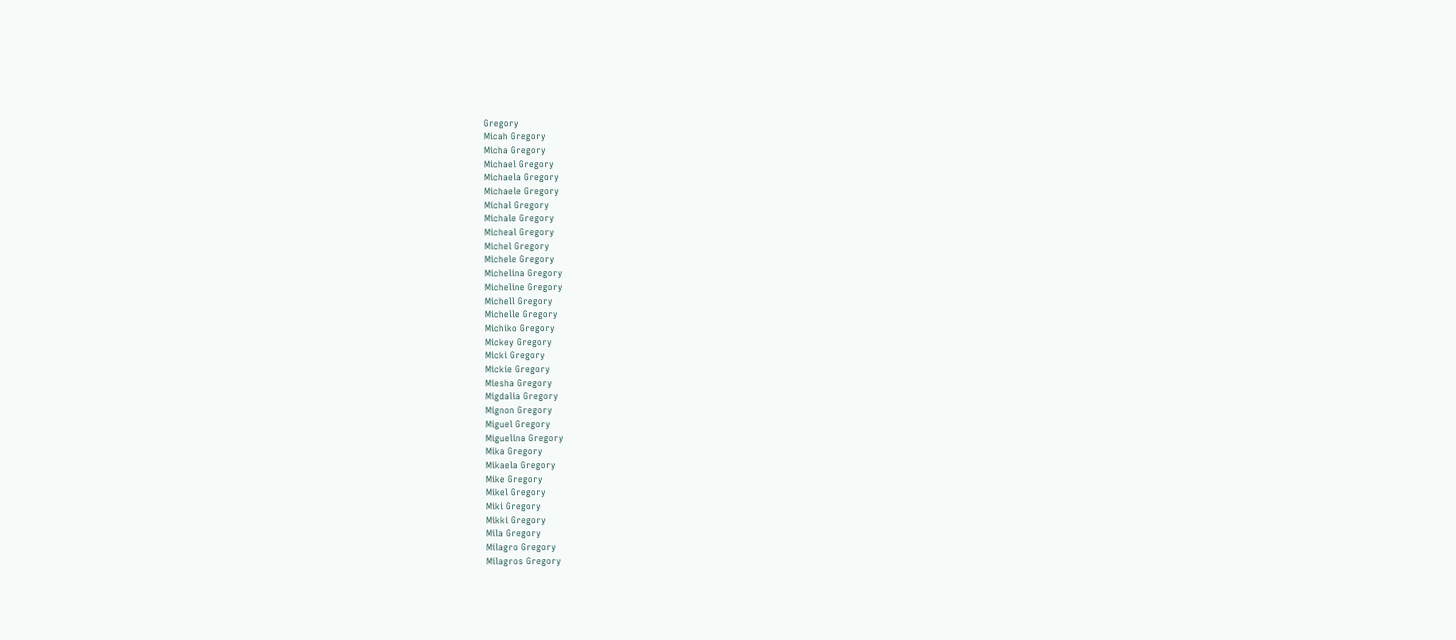Gregory
Micah Gregory
Micha Gregory
Michael Gregory
Michaela Gregory
Michaele Gregory
Michal Gregory
Michale Gregory
Micheal Gregory
Michel Gregory
Michele Gregory
Michelina Gregory
Micheline Gregory
Michell Gregory
Michelle Gregory
Michiko Gregory
Mickey Gregory
Micki Gregory
Mickie Gregory
Miesha Gregory
Migdalia Gregory
Mignon Gregory
Miguel Gregory
Miguelina Gregory
Mika Gregory
Mikaela Gregory
Mike Gregory
Mikel Gregory
Miki Gregory
Mikki Gregory
Mila Gregory
Milagro Gregory
Milagros Gregory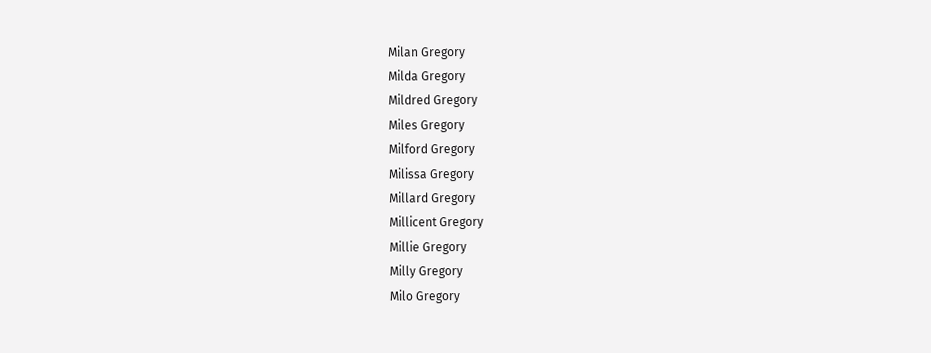Milan Gregory
Milda Gregory
Mildred Gregory
Miles Gregory
Milford Gregory
Milissa Gregory
Millard Gregory
Millicent Gregory
Millie Gregory
Milly Gregory
Milo Gregory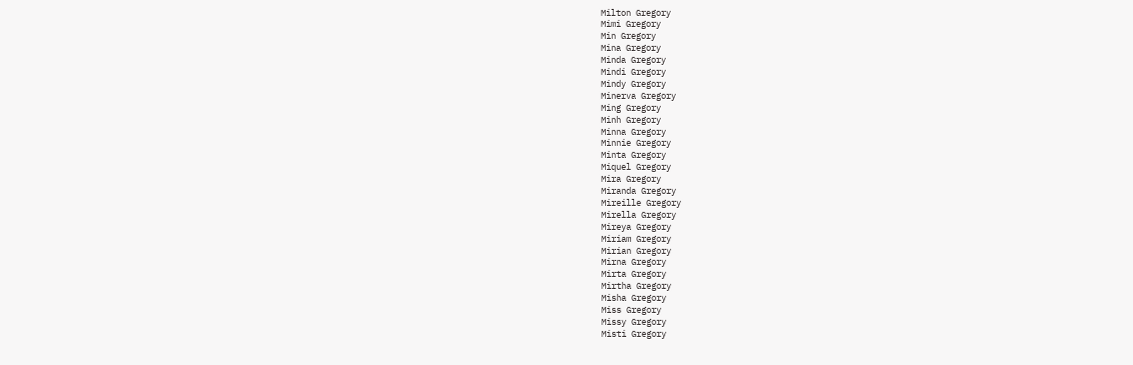Milton Gregory
Mimi Gregory
Min Gregory
Mina Gregory
Minda Gregory
Mindi Gregory
Mindy Gregory
Minerva Gregory
Ming Gregory
Minh Gregory
Minna Gregory
Minnie Gregory
Minta Gregory
Miquel Gregory
Mira Gregory
Miranda Gregory
Mireille Gregory
Mirella Gregory
Mireya Gregory
Miriam Gregory
Mirian Gregory
Mirna Gregory
Mirta Gregory
Mirtha Gregory
Misha Gregory
Miss Gregory
Missy Gregory
Misti Gregory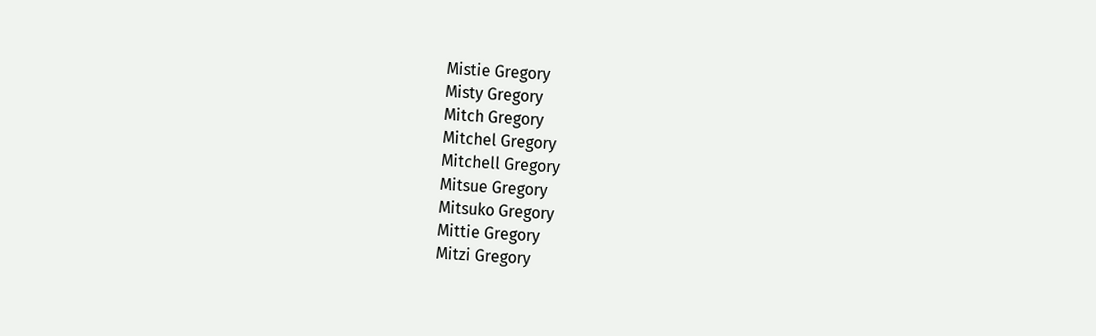Mistie Gregory
Misty Gregory
Mitch Gregory
Mitchel Gregory
Mitchell Gregory
Mitsue Gregory
Mitsuko Gregory
Mittie Gregory
Mitzi Gregory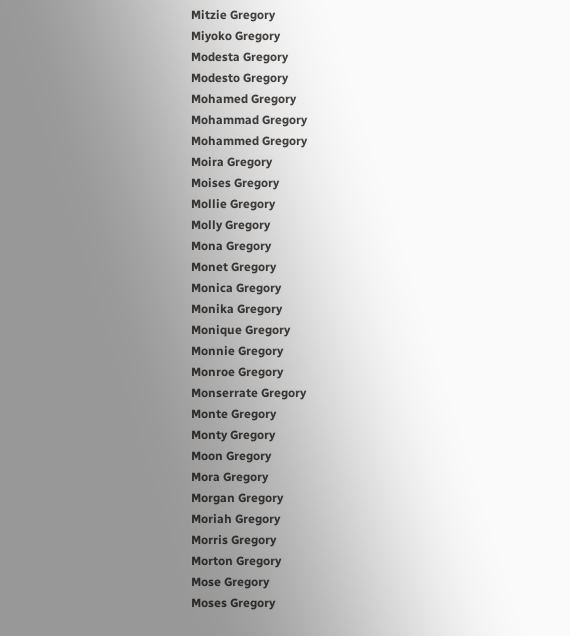Mitzie Gregory
Miyoko Gregory
Modesta Gregory
Modesto Gregory
Mohamed Gregory
Mohammad Gregory
Mohammed Gregory
Moira Gregory
Moises Gregory
Mollie Gregory
Molly Gregory
Mona Gregory
Monet Gregory
Monica Gregory
Monika Gregory
Monique Gregory
Monnie Gregory
Monroe Gregory
Monserrate Gregory
Monte Gregory
Monty Gregory
Moon Gregory
Mora Gregory
Morgan Gregory
Moriah Gregory
Morris Gregory
Morton Gregory
Mose Gregory
Moses Gregory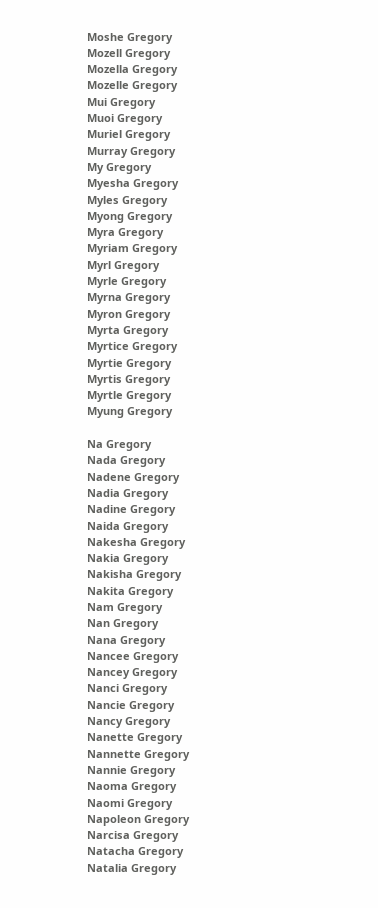Moshe Gregory
Mozell Gregory
Mozella Gregory
Mozelle Gregory
Mui Gregory
Muoi Gregory
Muriel Gregory
Murray Gregory
My Gregory
Myesha Gregory
Myles Gregory
Myong Gregory
Myra Gregory
Myriam Gregory
Myrl Gregory
Myrle Gregory
Myrna Gregory
Myron Gregory
Myrta Gregory
Myrtice Gregory
Myrtie Gregory
Myrtis Gregory
Myrtle Gregory
Myung Gregory

Na Gregory
Nada Gregory
Nadene Gregory
Nadia Gregory
Nadine Gregory
Naida Gregory
Nakesha Gregory
Nakia Gregory
Nakisha Gregory
Nakita Gregory
Nam Gregory
Nan Gregory
Nana Gregory
Nancee Gregory
Nancey Gregory
Nanci Gregory
Nancie Gregory
Nancy Gregory
Nanette Gregory
Nannette Gregory
Nannie Gregory
Naoma Gregory
Naomi Gregory
Napoleon Gregory
Narcisa Gregory
Natacha Gregory
Natalia Gregory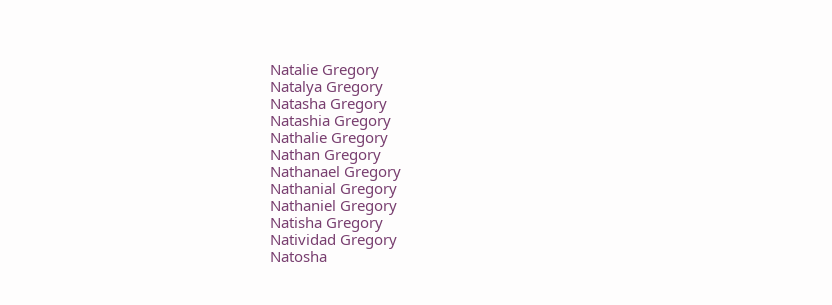Natalie Gregory
Natalya Gregory
Natasha Gregory
Natashia Gregory
Nathalie Gregory
Nathan Gregory
Nathanael Gregory
Nathanial Gregory
Nathaniel Gregory
Natisha Gregory
Natividad Gregory
Natosha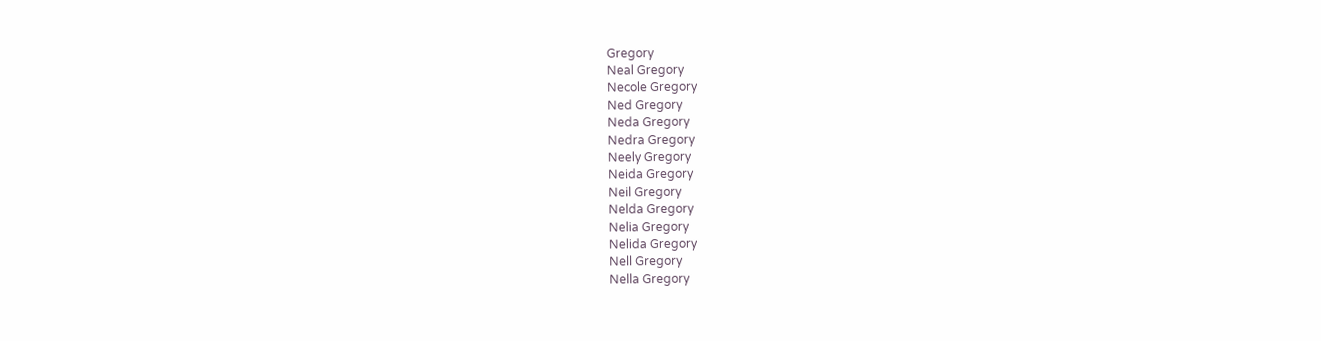Gregory
Neal Gregory
Necole Gregory
Ned Gregory
Neda Gregory
Nedra Gregory
Neely Gregory
Neida Gregory
Neil Gregory
Nelda Gregory
Nelia Gregory
Nelida Gregory
Nell Gregory
Nella Gregory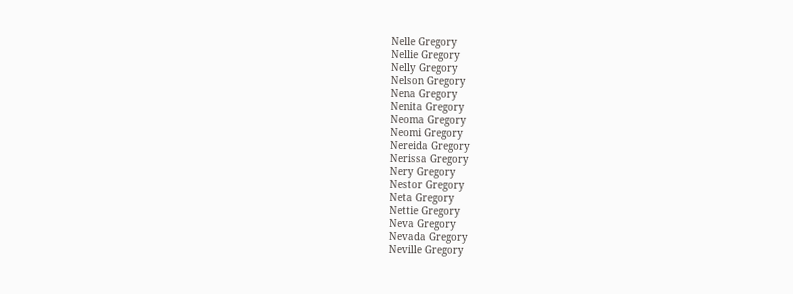Nelle Gregory
Nellie Gregory
Nelly Gregory
Nelson Gregory
Nena Gregory
Nenita Gregory
Neoma Gregory
Neomi Gregory
Nereida Gregory
Nerissa Gregory
Nery Gregory
Nestor Gregory
Neta Gregory
Nettie Gregory
Neva Gregory
Nevada Gregory
Neville Gregory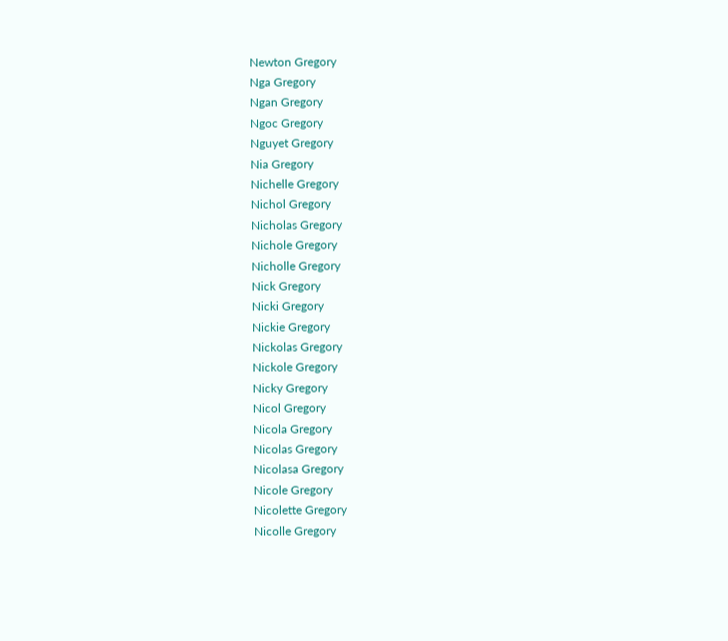Newton Gregory
Nga Gregory
Ngan Gregory
Ngoc Gregory
Nguyet Gregory
Nia Gregory
Nichelle Gregory
Nichol Gregory
Nicholas Gregory
Nichole Gregory
Nicholle Gregory
Nick Gregory
Nicki Gregory
Nickie Gregory
Nickolas Gregory
Nickole Gregory
Nicky Gregory
Nicol Gregory
Nicola Gregory
Nicolas Gregory
Nicolasa Gregory
Nicole Gregory
Nicolette Gregory
Nicolle Gregory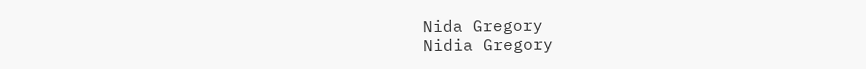Nida Gregory
Nidia Gregory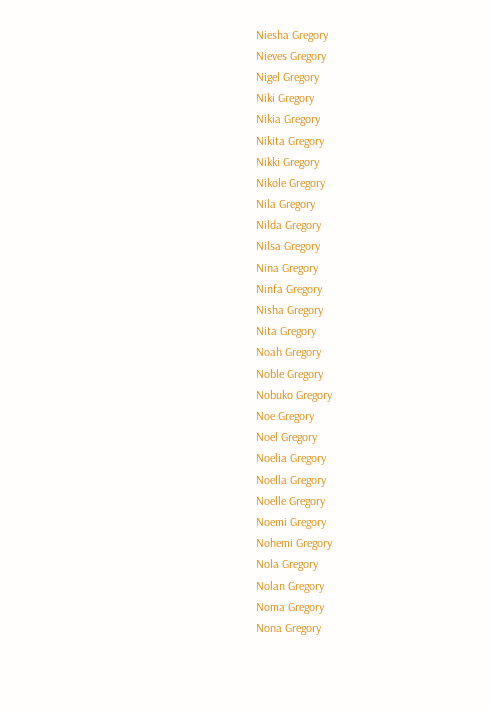Niesha Gregory
Nieves Gregory
Nigel Gregory
Niki Gregory
Nikia Gregory
Nikita Gregory
Nikki Gregory
Nikole Gregory
Nila Gregory
Nilda Gregory
Nilsa Gregory
Nina Gregory
Ninfa Gregory
Nisha Gregory
Nita Gregory
Noah Gregory
Noble Gregory
Nobuko Gregory
Noe Gregory
Noel Gregory
Noelia Gregory
Noella Gregory
Noelle Gregory
Noemi Gregory
Nohemi Gregory
Nola Gregory
Nolan Gregory
Noma Gregory
Nona Gregory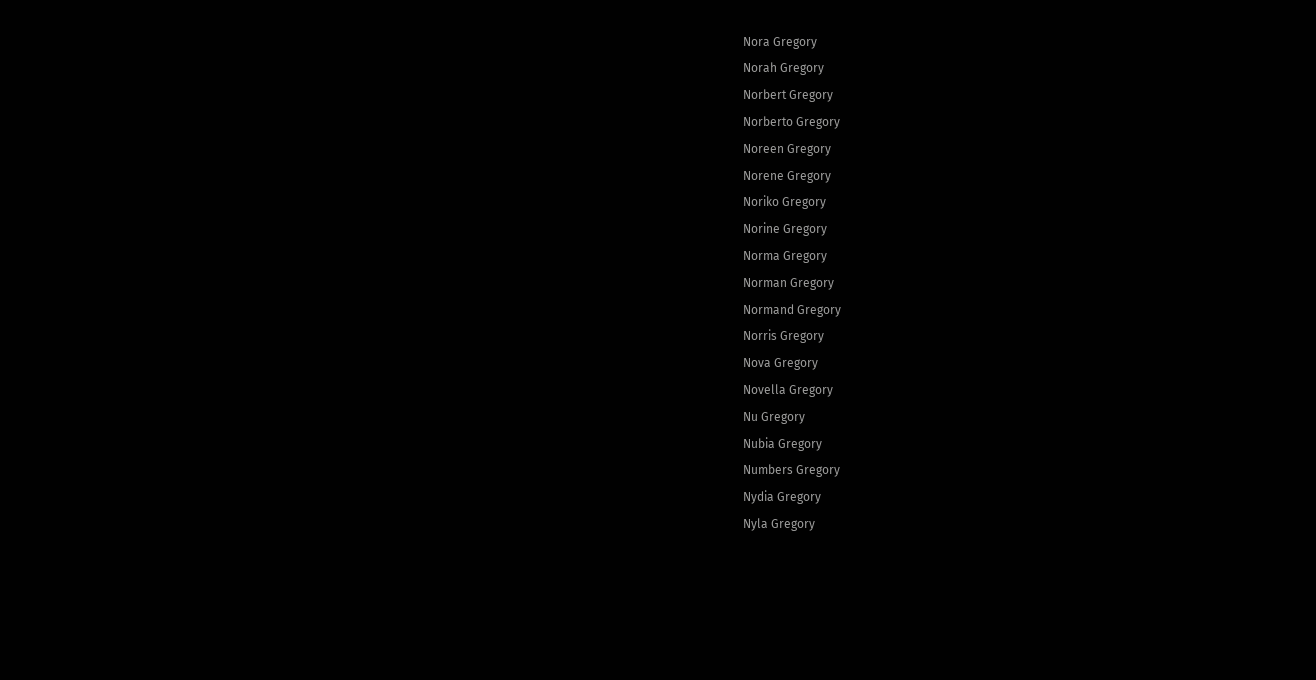Nora Gregory
Norah Gregory
Norbert Gregory
Norberto Gregory
Noreen Gregory
Norene Gregory
Noriko Gregory
Norine Gregory
Norma Gregory
Norman Gregory
Normand Gregory
Norris Gregory
Nova Gregory
Novella Gregory
Nu Gregory
Nubia Gregory
Numbers Gregory
Nydia Gregory
Nyla Gregory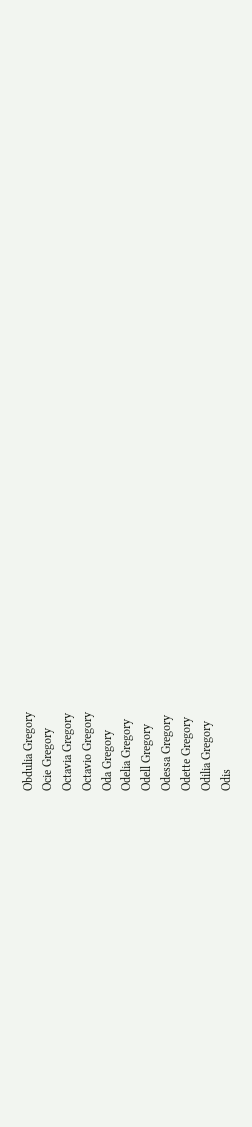Obdulia Gregory
Ocie Gregory
Octavia Gregory
Octavio Gregory
Oda Gregory
Odelia Gregory
Odell Gregory
Odessa Gregory
Odette Gregory
Odilia Gregory
Odis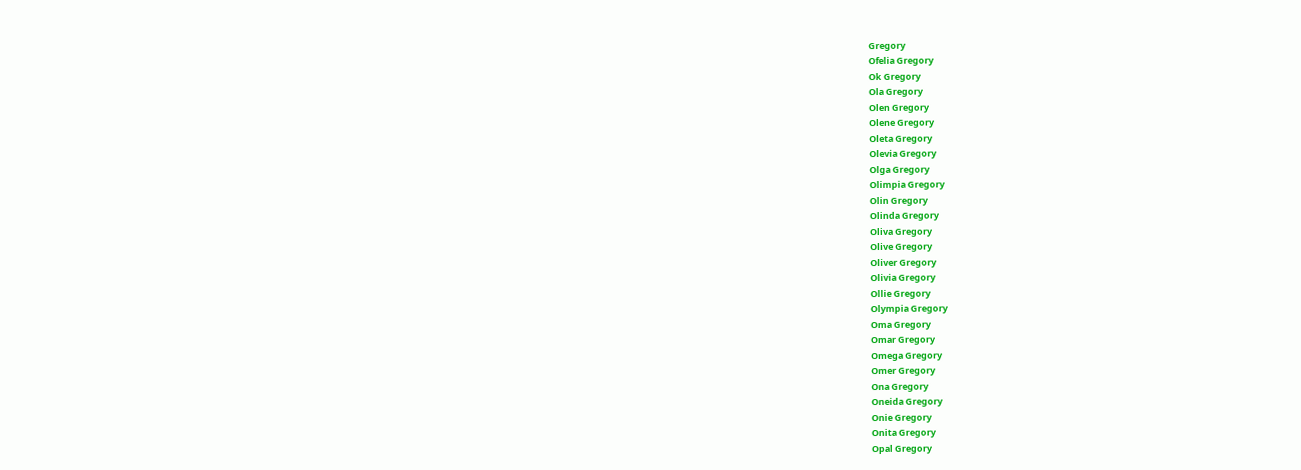Gregory
Ofelia Gregory
Ok Gregory
Ola Gregory
Olen Gregory
Olene Gregory
Oleta Gregory
Olevia Gregory
Olga Gregory
Olimpia Gregory
Olin Gregory
Olinda Gregory
Oliva Gregory
Olive Gregory
Oliver Gregory
Olivia Gregory
Ollie Gregory
Olympia Gregory
Oma Gregory
Omar Gregory
Omega Gregory
Omer Gregory
Ona Gregory
Oneida Gregory
Onie Gregory
Onita Gregory
Opal Gregory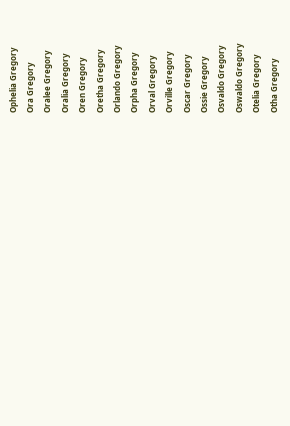Ophelia Gregory
Ora Gregory
Oralee Gregory
Oralia Gregory
Oren Gregory
Oretha Gregory
Orlando Gregory
Orpha Gregory
Orval Gregory
Orville Gregory
Oscar Gregory
Ossie Gregory
Osvaldo Gregory
Oswaldo Gregory
Otelia Gregory
Otha Gregory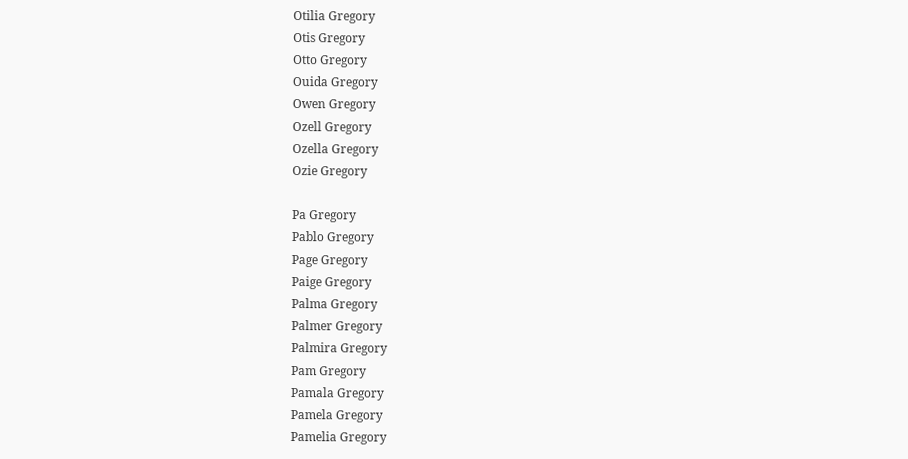Otilia Gregory
Otis Gregory
Otto Gregory
Ouida Gregory
Owen Gregory
Ozell Gregory
Ozella Gregory
Ozie Gregory

Pa Gregory
Pablo Gregory
Page Gregory
Paige Gregory
Palma Gregory
Palmer Gregory
Palmira Gregory
Pam Gregory
Pamala Gregory
Pamela Gregory
Pamelia Gregory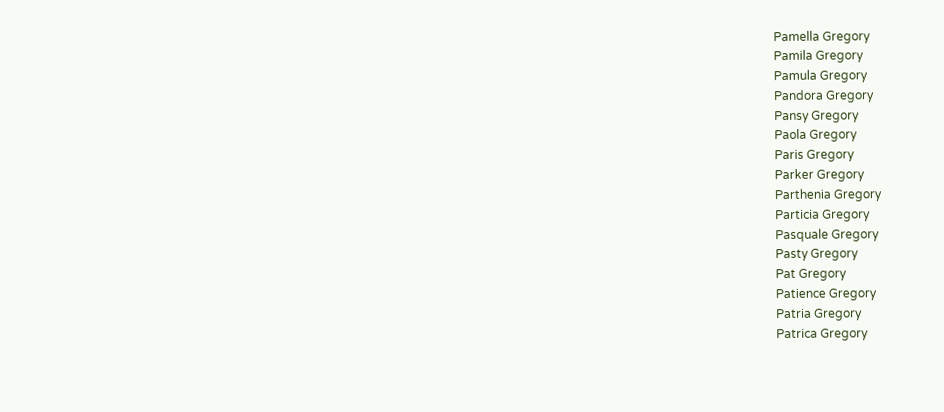Pamella Gregory
Pamila Gregory
Pamula Gregory
Pandora Gregory
Pansy Gregory
Paola Gregory
Paris Gregory
Parker Gregory
Parthenia Gregory
Particia Gregory
Pasquale Gregory
Pasty Gregory
Pat Gregory
Patience Gregory
Patria Gregory
Patrica Gregory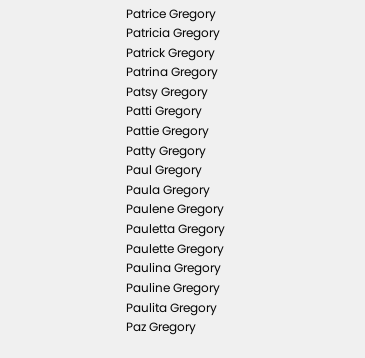Patrice Gregory
Patricia Gregory
Patrick Gregory
Patrina Gregory
Patsy Gregory
Patti Gregory
Pattie Gregory
Patty Gregory
Paul Gregory
Paula Gregory
Paulene Gregory
Pauletta Gregory
Paulette Gregory
Paulina Gregory
Pauline Gregory
Paulita Gregory
Paz Gregory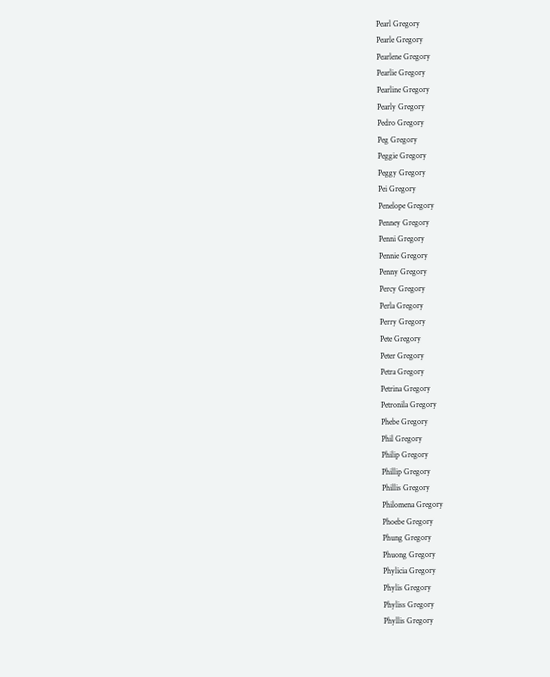Pearl Gregory
Pearle Gregory
Pearlene Gregory
Pearlie Gregory
Pearline Gregory
Pearly Gregory
Pedro Gregory
Peg Gregory
Peggie Gregory
Peggy Gregory
Pei Gregory
Penelope Gregory
Penney Gregory
Penni Gregory
Pennie Gregory
Penny Gregory
Percy Gregory
Perla Gregory
Perry Gregory
Pete Gregory
Peter Gregory
Petra Gregory
Petrina Gregory
Petronila Gregory
Phebe Gregory
Phil Gregory
Philip Gregory
Phillip Gregory
Phillis Gregory
Philomena Gregory
Phoebe Gregory
Phung Gregory
Phuong Gregory
Phylicia Gregory
Phylis Gregory
Phyliss Gregory
Phyllis Gregory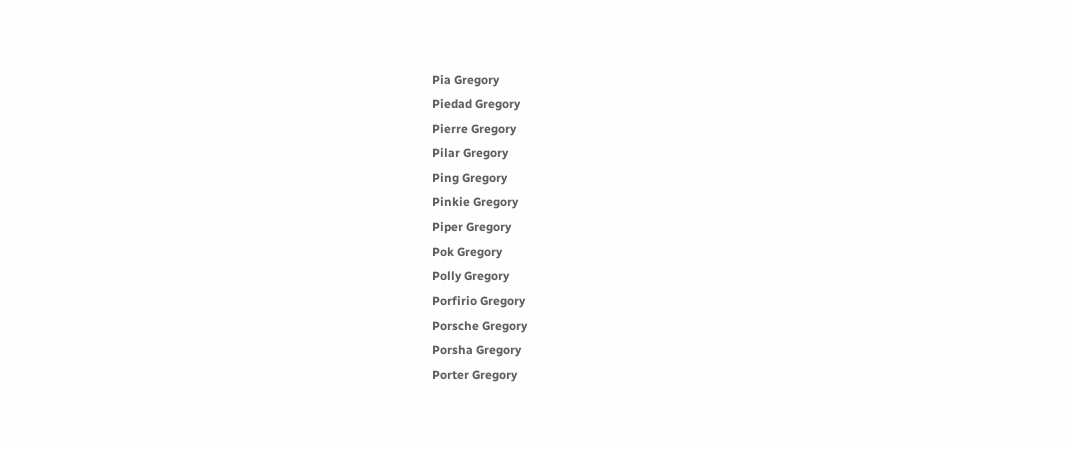Pia Gregory
Piedad Gregory
Pierre Gregory
Pilar Gregory
Ping Gregory
Pinkie Gregory
Piper Gregory
Pok Gregory
Polly Gregory
Porfirio Gregory
Porsche Gregory
Porsha Gregory
Porter Gregory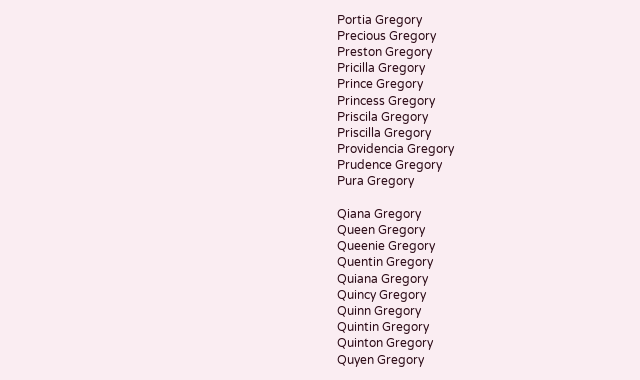Portia Gregory
Precious Gregory
Preston Gregory
Pricilla Gregory
Prince Gregory
Princess Gregory
Priscila Gregory
Priscilla Gregory
Providencia Gregory
Prudence Gregory
Pura Gregory

Qiana Gregory
Queen Gregory
Queenie Gregory
Quentin Gregory
Quiana Gregory
Quincy Gregory
Quinn Gregory
Quintin Gregory
Quinton Gregory
Quyen Gregory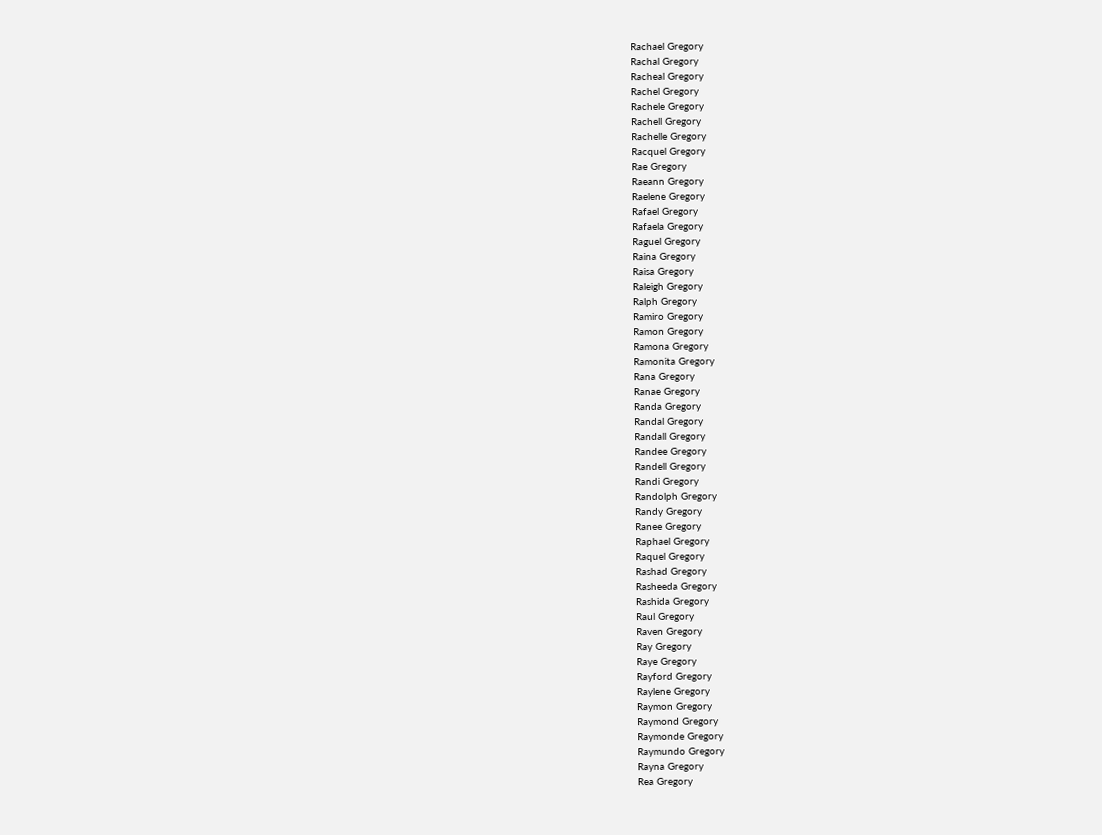Rachael Gregory
Rachal Gregory
Racheal Gregory
Rachel Gregory
Rachele Gregory
Rachell Gregory
Rachelle Gregory
Racquel Gregory
Rae Gregory
Raeann Gregory
Raelene Gregory
Rafael Gregory
Rafaela Gregory
Raguel Gregory
Raina Gregory
Raisa Gregory
Raleigh Gregory
Ralph Gregory
Ramiro Gregory
Ramon Gregory
Ramona Gregory
Ramonita Gregory
Rana Gregory
Ranae Gregory
Randa Gregory
Randal Gregory
Randall Gregory
Randee Gregory
Randell Gregory
Randi Gregory
Randolph Gregory
Randy Gregory
Ranee Gregory
Raphael Gregory
Raquel Gregory
Rashad Gregory
Rasheeda Gregory
Rashida Gregory
Raul Gregory
Raven Gregory
Ray Gregory
Raye Gregory
Rayford Gregory
Raylene Gregory
Raymon Gregory
Raymond Gregory
Raymonde Gregory
Raymundo Gregory
Rayna Gregory
Rea Gregory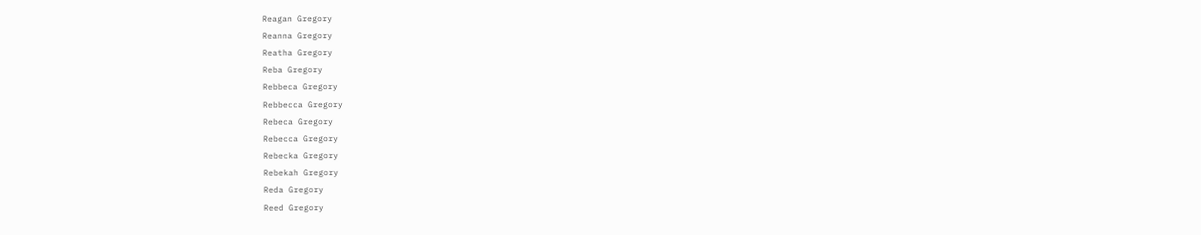Reagan Gregory
Reanna Gregory
Reatha Gregory
Reba Gregory
Rebbeca Gregory
Rebbecca Gregory
Rebeca Gregory
Rebecca Gregory
Rebecka Gregory
Rebekah Gregory
Reda Gregory
Reed Gregory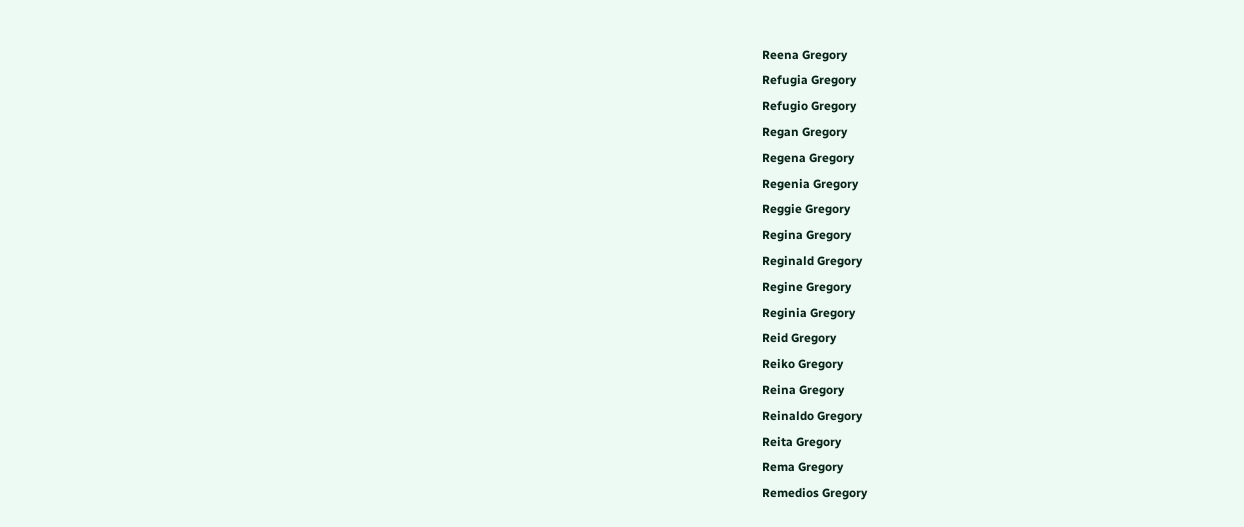Reena Gregory
Refugia Gregory
Refugio Gregory
Regan Gregory
Regena Gregory
Regenia Gregory
Reggie Gregory
Regina Gregory
Reginald Gregory
Regine Gregory
Reginia Gregory
Reid Gregory
Reiko Gregory
Reina Gregory
Reinaldo Gregory
Reita Gregory
Rema Gregory
Remedios Gregory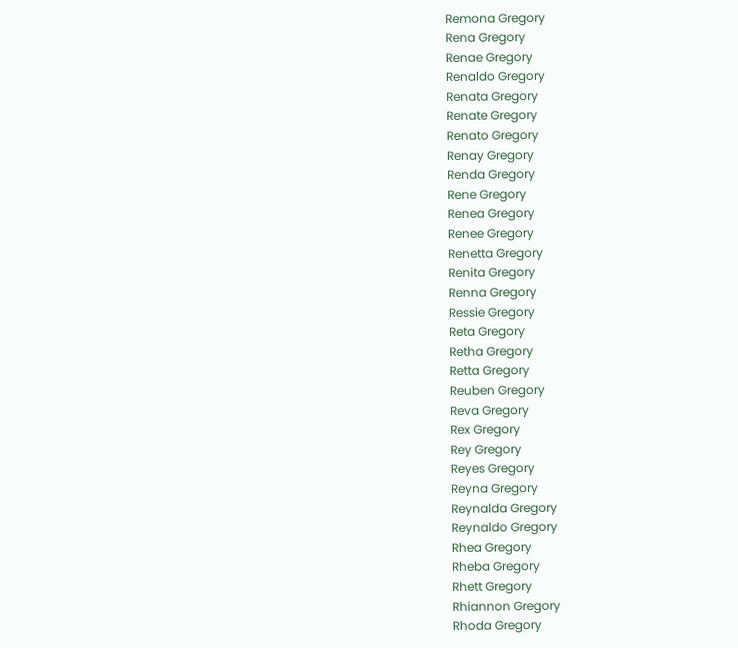Remona Gregory
Rena Gregory
Renae Gregory
Renaldo Gregory
Renata Gregory
Renate Gregory
Renato Gregory
Renay Gregory
Renda Gregory
Rene Gregory
Renea Gregory
Renee Gregory
Renetta Gregory
Renita Gregory
Renna Gregory
Ressie Gregory
Reta Gregory
Retha Gregory
Retta Gregory
Reuben Gregory
Reva Gregory
Rex Gregory
Rey Gregory
Reyes Gregory
Reyna Gregory
Reynalda Gregory
Reynaldo Gregory
Rhea Gregory
Rheba Gregory
Rhett Gregory
Rhiannon Gregory
Rhoda Gregory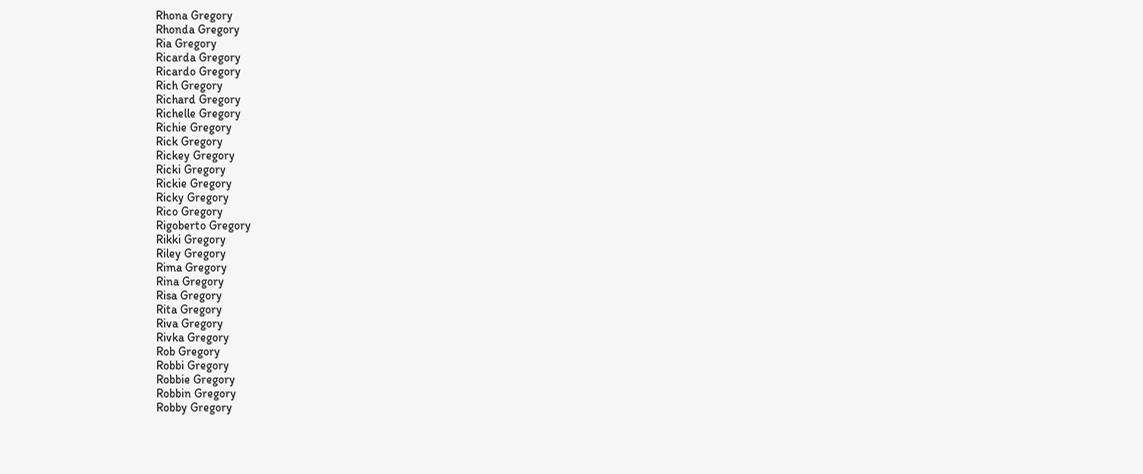Rhona Gregory
Rhonda Gregory
Ria Gregory
Ricarda Gregory
Ricardo Gregory
Rich Gregory
Richard Gregory
Richelle Gregory
Richie Gregory
Rick Gregory
Rickey Gregory
Ricki Gregory
Rickie Gregory
Ricky Gregory
Rico Gregory
Rigoberto Gregory
Rikki Gregory
Riley Gregory
Rima Gregory
Rina Gregory
Risa Gregory
Rita Gregory
Riva Gregory
Rivka Gregory
Rob Gregory
Robbi Gregory
Robbie Gregory
Robbin Gregory
Robby Gregory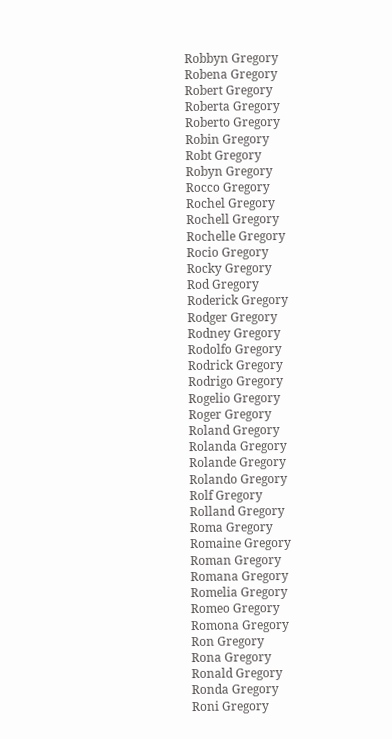Robbyn Gregory
Robena Gregory
Robert Gregory
Roberta Gregory
Roberto Gregory
Robin Gregory
Robt Gregory
Robyn Gregory
Rocco Gregory
Rochel Gregory
Rochell Gregory
Rochelle Gregory
Rocio Gregory
Rocky Gregory
Rod Gregory
Roderick Gregory
Rodger Gregory
Rodney Gregory
Rodolfo Gregory
Rodrick Gregory
Rodrigo Gregory
Rogelio Gregory
Roger Gregory
Roland Gregory
Rolanda Gregory
Rolande Gregory
Rolando Gregory
Rolf Gregory
Rolland Gregory
Roma Gregory
Romaine Gregory
Roman Gregory
Romana Gregory
Romelia Gregory
Romeo Gregory
Romona Gregory
Ron Gregory
Rona Gregory
Ronald Gregory
Ronda Gregory
Roni Gregory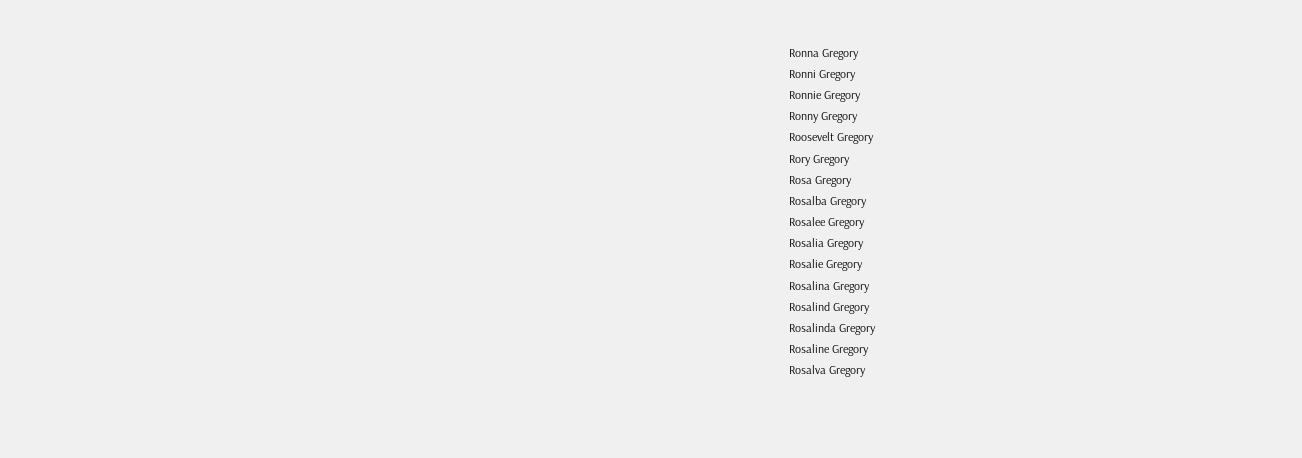Ronna Gregory
Ronni Gregory
Ronnie Gregory
Ronny Gregory
Roosevelt Gregory
Rory Gregory
Rosa Gregory
Rosalba Gregory
Rosalee Gregory
Rosalia Gregory
Rosalie Gregory
Rosalina Gregory
Rosalind Gregory
Rosalinda Gregory
Rosaline Gregory
Rosalva Gregory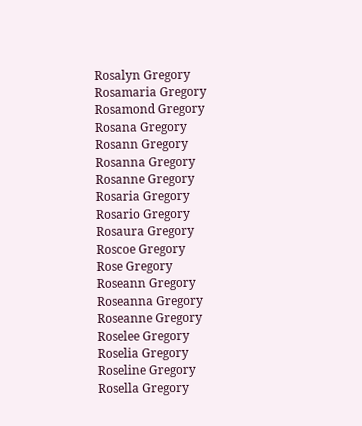Rosalyn Gregory
Rosamaria Gregory
Rosamond Gregory
Rosana Gregory
Rosann Gregory
Rosanna Gregory
Rosanne Gregory
Rosaria Gregory
Rosario Gregory
Rosaura Gregory
Roscoe Gregory
Rose Gregory
Roseann Gregory
Roseanna Gregory
Roseanne Gregory
Roselee Gregory
Roselia Gregory
Roseline Gregory
Rosella Gregory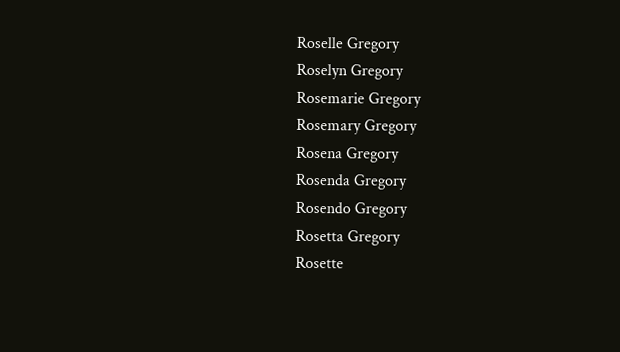Roselle Gregory
Roselyn Gregory
Rosemarie Gregory
Rosemary Gregory
Rosena Gregory
Rosenda Gregory
Rosendo Gregory
Rosetta Gregory
Rosette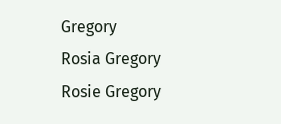Gregory
Rosia Gregory
Rosie Gregory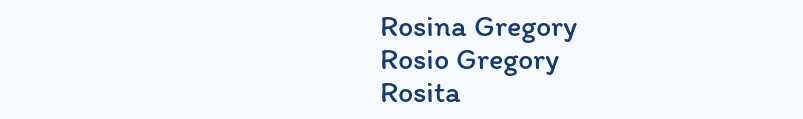Rosina Gregory
Rosio Gregory
Rosita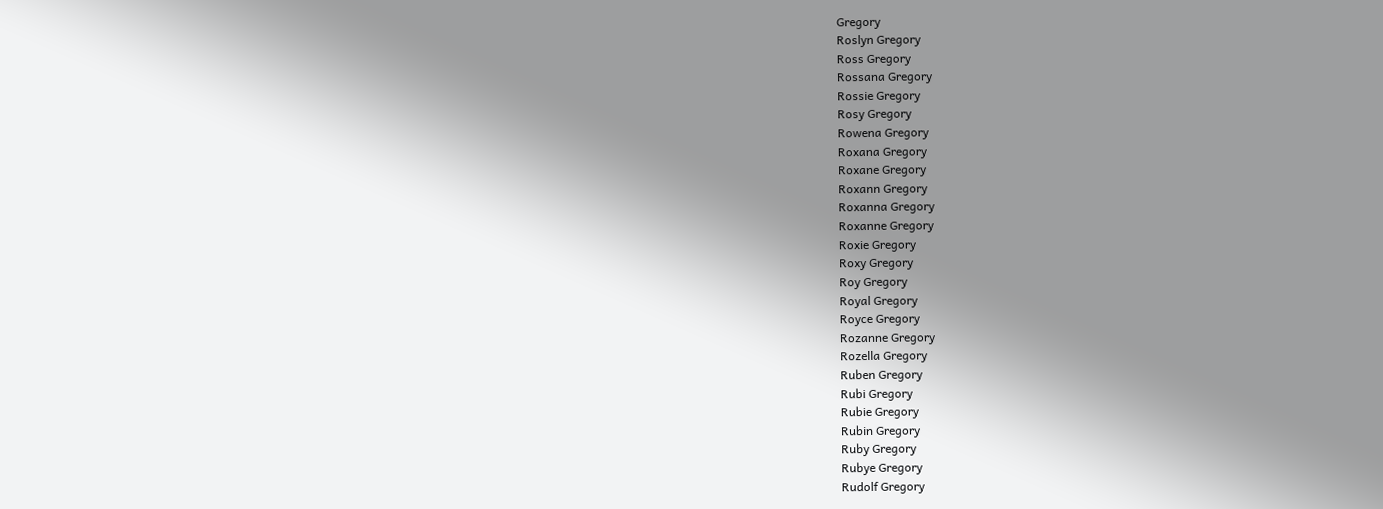Gregory
Roslyn Gregory
Ross Gregory
Rossana Gregory
Rossie Gregory
Rosy Gregory
Rowena Gregory
Roxana Gregory
Roxane Gregory
Roxann Gregory
Roxanna Gregory
Roxanne Gregory
Roxie Gregory
Roxy Gregory
Roy Gregory
Royal Gregory
Royce Gregory
Rozanne Gregory
Rozella Gregory
Ruben Gregory
Rubi Gregory
Rubie Gregory
Rubin Gregory
Ruby Gregory
Rubye Gregory
Rudolf Gregory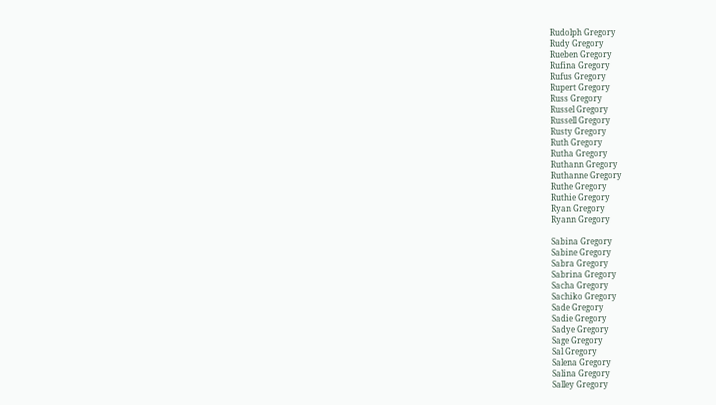Rudolph Gregory
Rudy Gregory
Rueben Gregory
Rufina Gregory
Rufus Gregory
Rupert Gregory
Russ Gregory
Russel Gregory
Russell Gregory
Rusty Gregory
Ruth Gregory
Rutha Gregory
Ruthann Gregory
Ruthanne Gregory
Ruthe Gregory
Ruthie Gregory
Ryan Gregory
Ryann Gregory

Sabina Gregory
Sabine Gregory
Sabra Gregory
Sabrina Gregory
Sacha Gregory
Sachiko Gregory
Sade Gregory
Sadie Gregory
Sadye Gregory
Sage Gregory
Sal Gregory
Salena Gregory
Salina Gregory
Salley Gregory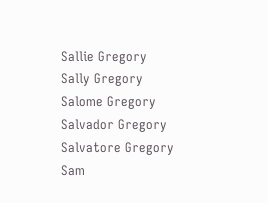Sallie Gregory
Sally Gregory
Salome Gregory
Salvador Gregory
Salvatore Gregory
Sam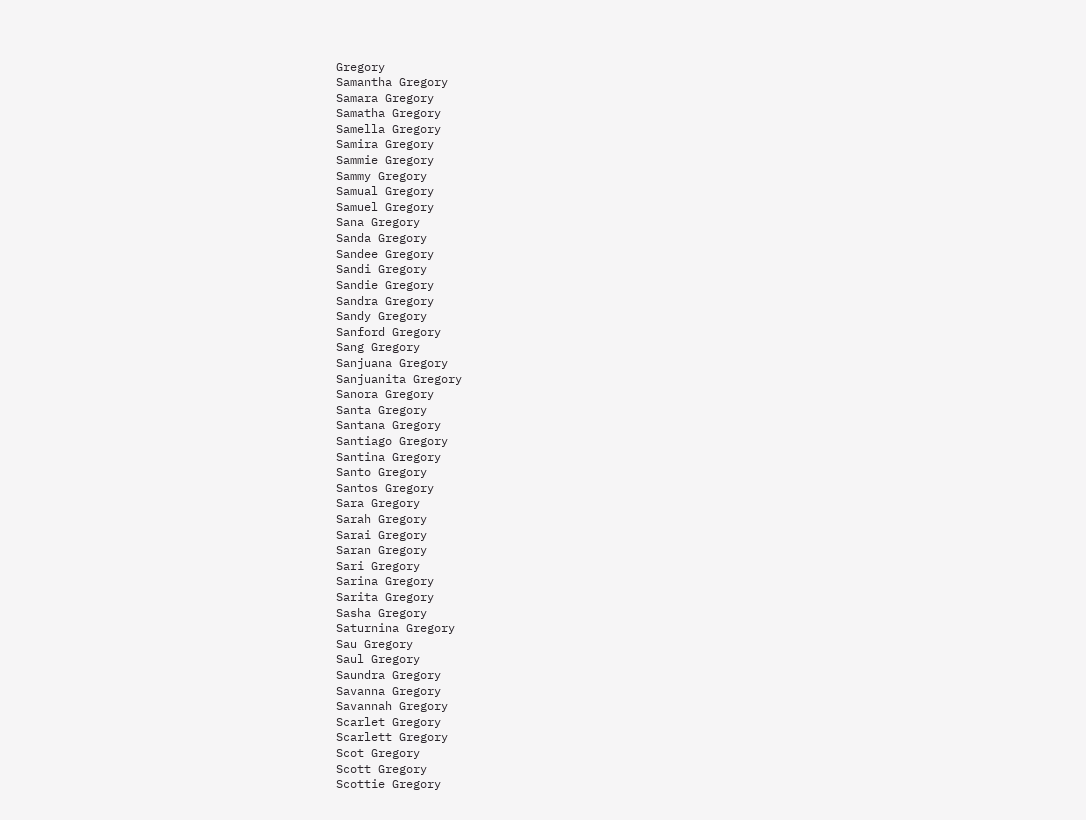Gregory
Samantha Gregory
Samara Gregory
Samatha Gregory
Samella Gregory
Samira Gregory
Sammie Gregory
Sammy Gregory
Samual Gregory
Samuel Gregory
Sana Gregory
Sanda Gregory
Sandee Gregory
Sandi Gregory
Sandie Gregory
Sandra Gregory
Sandy Gregory
Sanford Gregory
Sang Gregory
Sanjuana Gregory
Sanjuanita Gregory
Sanora Gregory
Santa Gregory
Santana Gregory
Santiago Gregory
Santina Gregory
Santo Gregory
Santos Gregory
Sara Gregory
Sarah Gregory
Sarai Gregory
Saran Gregory
Sari Gregory
Sarina Gregory
Sarita Gregory
Sasha Gregory
Saturnina Gregory
Sau Gregory
Saul Gregory
Saundra Gregory
Savanna Gregory
Savannah Gregory
Scarlet Gregory
Scarlett Gregory
Scot Gregory
Scott Gregory
Scottie Gregory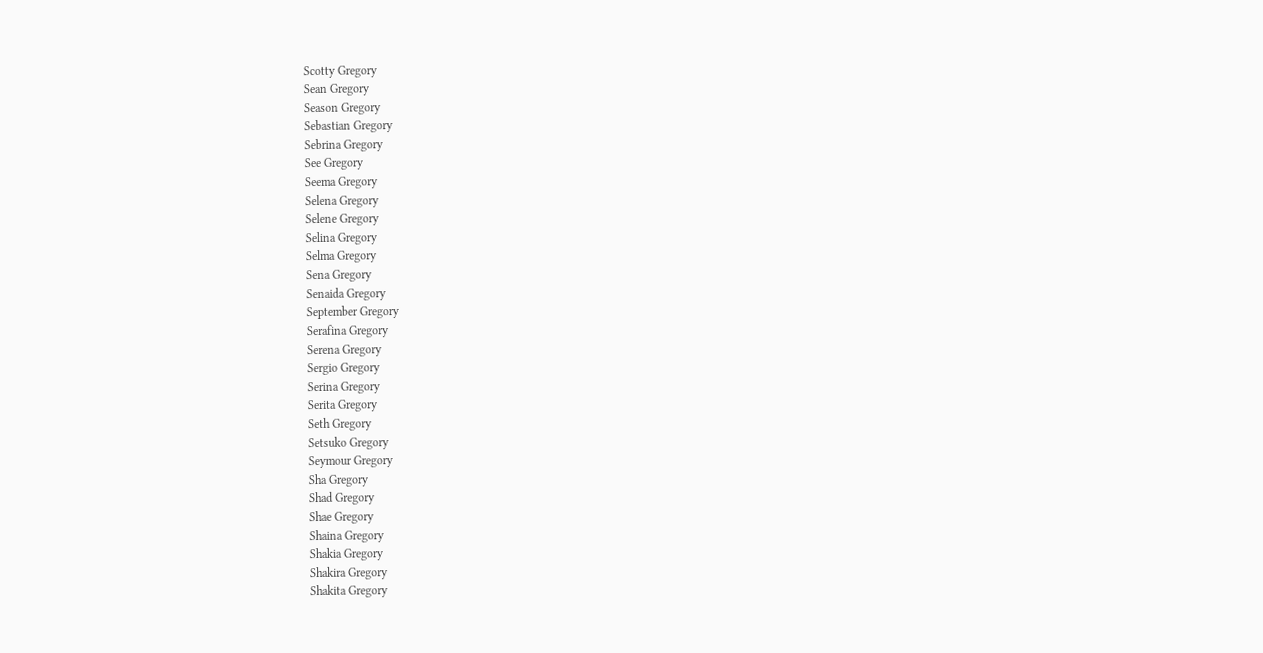Scotty Gregory
Sean Gregory
Season Gregory
Sebastian Gregory
Sebrina Gregory
See Gregory
Seema Gregory
Selena Gregory
Selene Gregory
Selina Gregory
Selma Gregory
Sena Gregory
Senaida Gregory
September Gregory
Serafina Gregory
Serena Gregory
Sergio Gregory
Serina Gregory
Serita Gregory
Seth Gregory
Setsuko Gregory
Seymour Gregory
Sha Gregory
Shad Gregory
Shae Gregory
Shaina Gregory
Shakia Gregory
Shakira Gregory
Shakita Gregory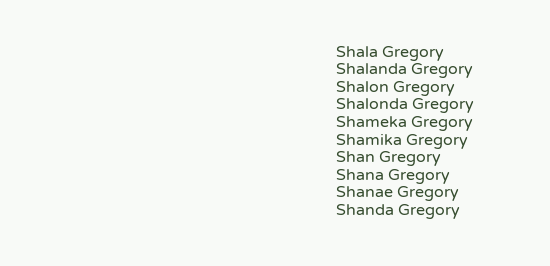Shala Gregory
Shalanda Gregory
Shalon Gregory
Shalonda Gregory
Shameka Gregory
Shamika Gregory
Shan Gregory
Shana Gregory
Shanae Gregory
Shanda Gregory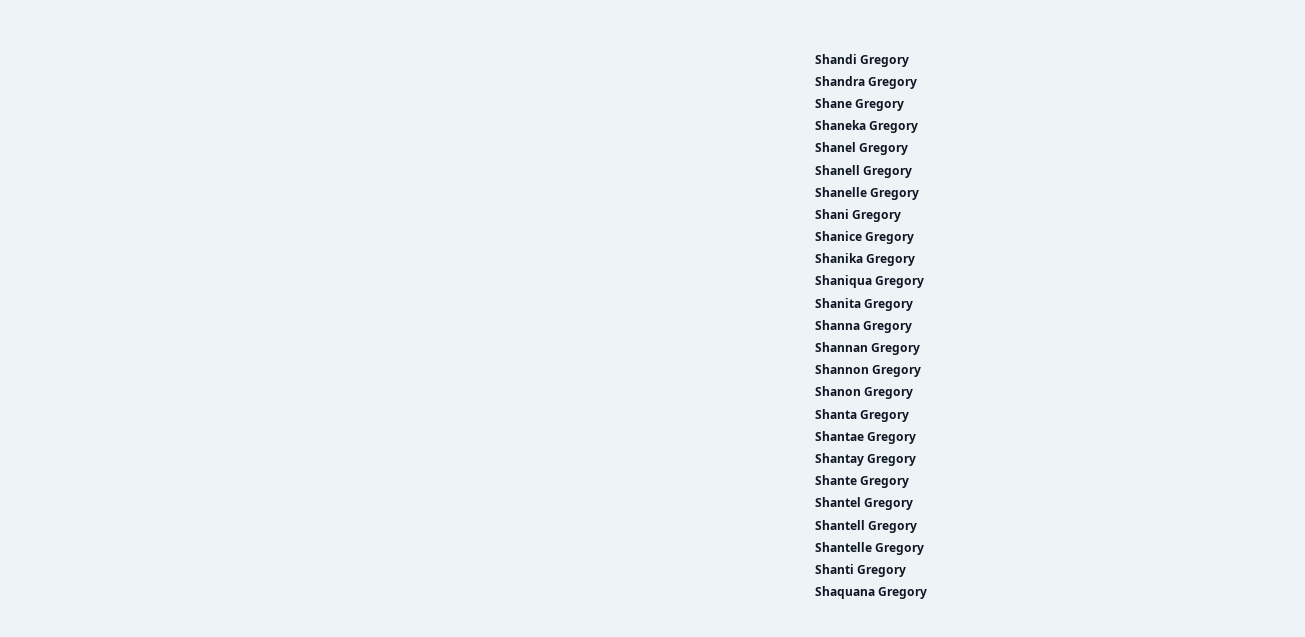Shandi Gregory
Shandra Gregory
Shane Gregory
Shaneka Gregory
Shanel Gregory
Shanell Gregory
Shanelle Gregory
Shani Gregory
Shanice Gregory
Shanika Gregory
Shaniqua Gregory
Shanita Gregory
Shanna Gregory
Shannan Gregory
Shannon Gregory
Shanon Gregory
Shanta Gregory
Shantae Gregory
Shantay Gregory
Shante Gregory
Shantel Gregory
Shantell Gregory
Shantelle Gregory
Shanti Gregory
Shaquana Gregory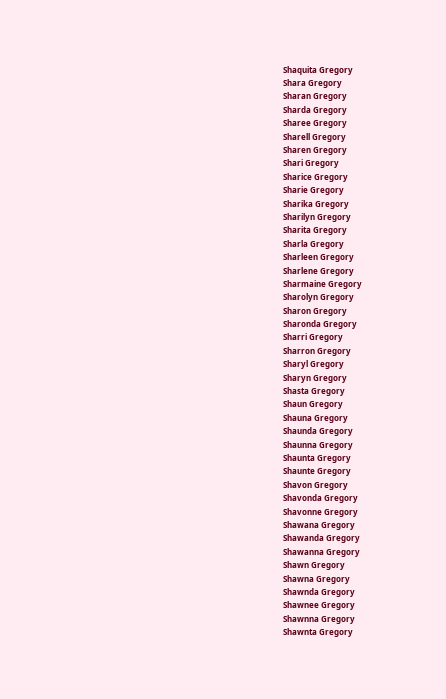Shaquita Gregory
Shara Gregory
Sharan Gregory
Sharda Gregory
Sharee Gregory
Sharell Gregory
Sharen Gregory
Shari Gregory
Sharice Gregory
Sharie Gregory
Sharika Gregory
Sharilyn Gregory
Sharita Gregory
Sharla Gregory
Sharleen Gregory
Sharlene Gregory
Sharmaine Gregory
Sharolyn Gregory
Sharon Gregory
Sharonda Gregory
Sharri Gregory
Sharron Gregory
Sharyl Gregory
Sharyn Gregory
Shasta Gregory
Shaun Gregory
Shauna Gregory
Shaunda Gregory
Shaunna Gregory
Shaunta Gregory
Shaunte Gregory
Shavon Gregory
Shavonda Gregory
Shavonne Gregory
Shawana Gregory
Shawanda Gregory
Shawanna Gregory
Shawn Gregory
Shawna Gregory
Shawnda Gregory
Shawnee Gregory
Shawnna Gregory
Shawnta Gregory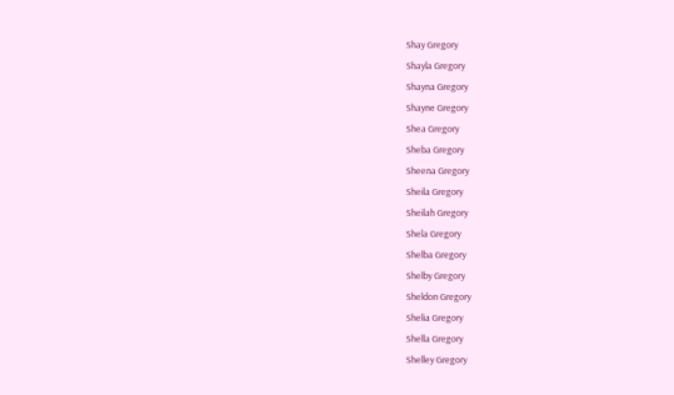Shay Gregory
Shayla Gregory
Shayna Gregory
Shayne Gregory
Shea Gregory
Sheba Gregory
Sheena Gregory
Sheila Gregory
Sheilah Gregory
Shela Gregory
Shelba Gregory
Shelby Gregory
Sheldon Gregory
Shelia Gregory
Shella Gregory
Shelley Gregory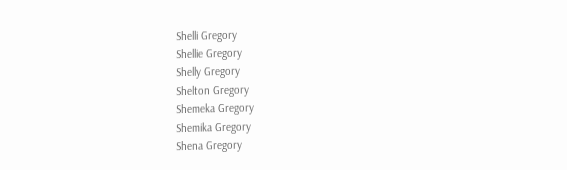Shelli Gregory
Shellie Gregory
Shelly Gregory
Shelton Gregory
Shemeka Gregory
Shemika Gregory
Shena Gregory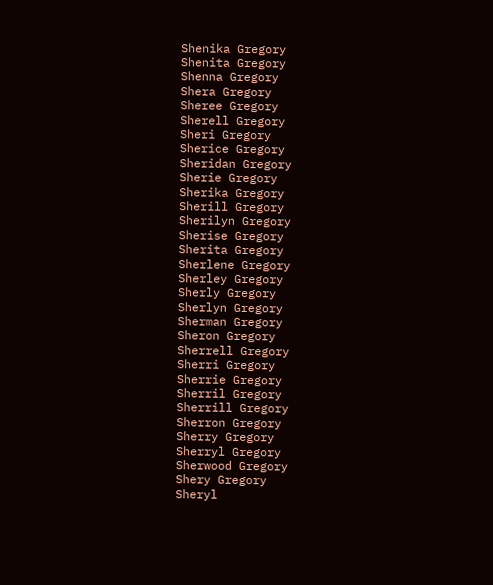Shenika Gregory
Shenita Gregory
Shenna Gregory
Shera Gregory
Sheree Gregory
Sherell Gregory
Sheri Gregory
Sherice Gregory
Sheridan Gregory
Sherie Gregory
Sherika Gregory
Sherill Gregory
Sherilyn Gregory
Sherise Gregory
Sherita Gregory
Sherlene Gregory
Sherley Gregory
Sherly Gregory
Sherlyn Gregory
Sherman Gregory
Sheron Gregory
Sherrell Gregory
Sherri Gregory
Sherrie Gregory
Sherril Gregory
Sherrill Gregory
Sherron Gregory
Sherry Gregory
Sherryl Gregory
Sherwood Gregory
Shery Gregory
Sheryl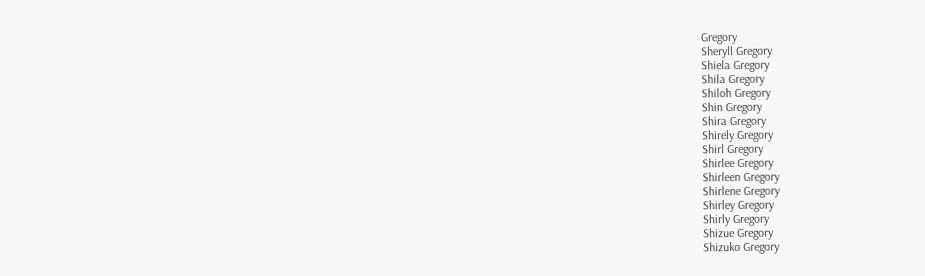Gregory
Sheryll Gregory
Shiela Gregory
Shila Gregory
Shiloh Gregory
Shin Gregory
Shira Gregory
Shirely Gregory
Shirl Gregory
Shirlee Gregory
Shirleen Gregory
Shirlene Gregory
Shirley Gregory
Shirly Gregory
Shizue Gregory
Shizuko Gregory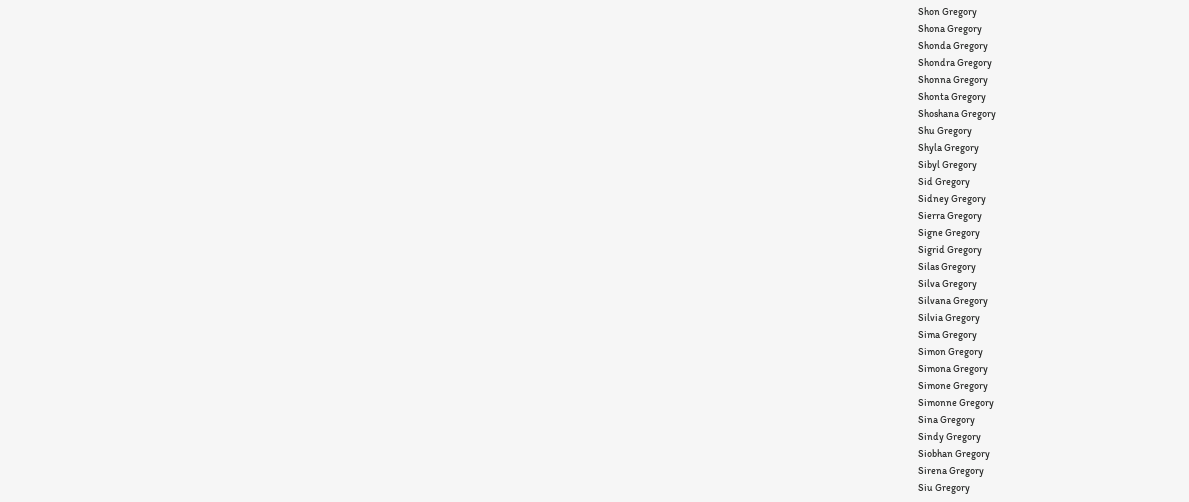Shon Gregory
Shona Gregory
Shonda Gregory
Shondra Gregory
Shonna Gregory
Shonta Gregory
Shoshana Gregory
Shu Gregory
Shyla Gregory
Sibyl Gregory
Sid Gregory
Sidney Gregory
Sierra Gregory
Signe Gregory
Sigrid Gregory
Silas Gregory
Silva Gregory
Silvana Gregory
Silvia Gregory
Sima Gregory
Simon Gregory
Simona Gregory
Simone Gregory
Simonne Gregory
Sina Gregory
Sindy Gregory
Siobhan Gregory
Sirena Gregory
Siu Gregory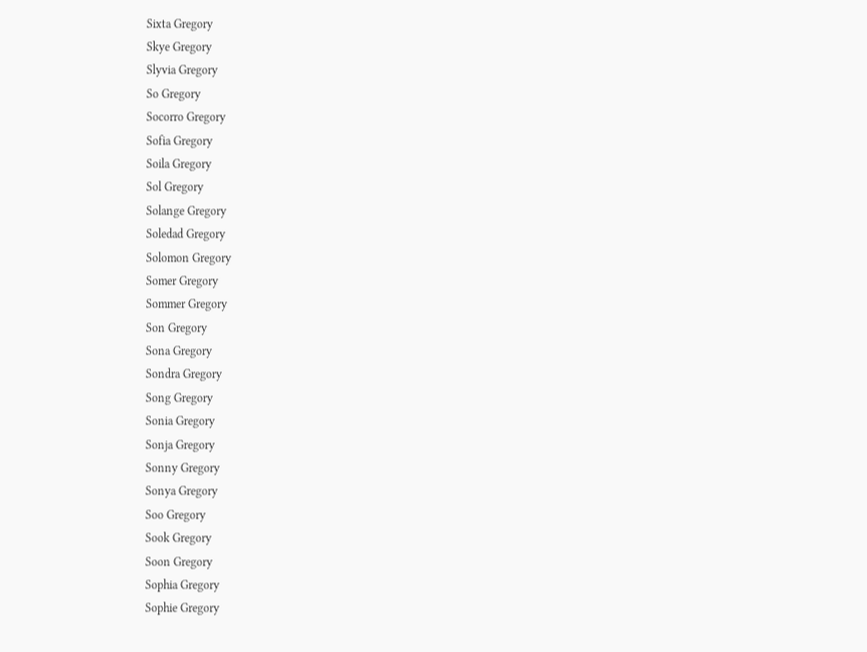Sixta Gregory
Skye Gregory
Slyvia Gregory
So Gregory
Socorro Gregory
Sofia Gregory
Soila Gregory
Sol Gregory
Solange Gregory
Soledad Gregory
Solomon Gregory
Somer Gregory
Sommer Gregory
Son Gregory
Sona Gregory
Sondra Gregory
Song Gregory
Sonia Gregory
Sonja Gregory
Sonny Gregory
Sonya Gregory
Soo Gregory
Sook Gregory
Soon Gregory
Sophia Gregory
Sophie Gregory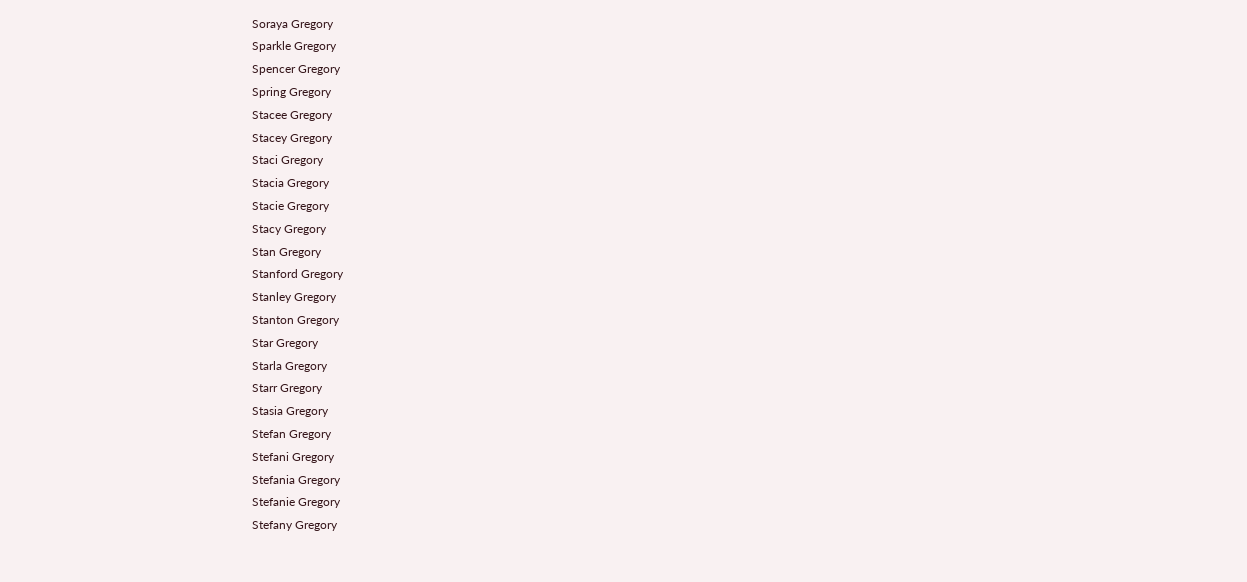Soraya Gregory
Sparkle Gregory
Spencer Gregory
Spring Gregory
Stacee Gregory
Stacey Gregory
Staci Gregory
Stacia Gregory
Stacie Gregory
Stacy Gregory
Stan Gregory
Stanford Gregory
Stanley Gregory
Stanton Gregory
Star Gregory
Starla Gregory
Starr Gregory
Stasia Gregory
Stefan Gregory
Stefani Gregory
Stefania Gregory
Stefanie Gregory
Stefany Gregory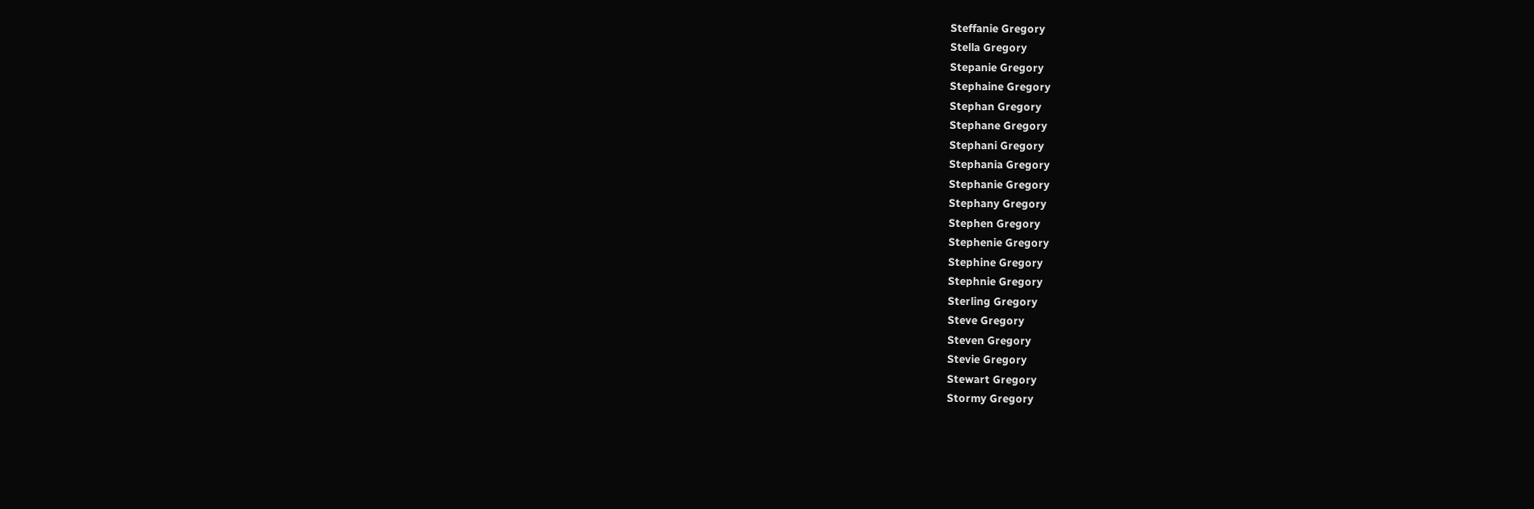Steffanie Gregory
Stella Gregory
Stepanie Gregory
Stephaine Gregory
Stephan Gregory
Stephane Gregory
Stephani Gregory
Stephania Gregory
Stephanie Gregory
Stephany Gregory
Stephen Gregory
Stephenie Gregory
Stephine Gregory
Stephnie Gregory
Sterling Gregory
Steve Gregory
Steven Gregory
Stevie Gregory
Stewart Gregory
Stormy Gregory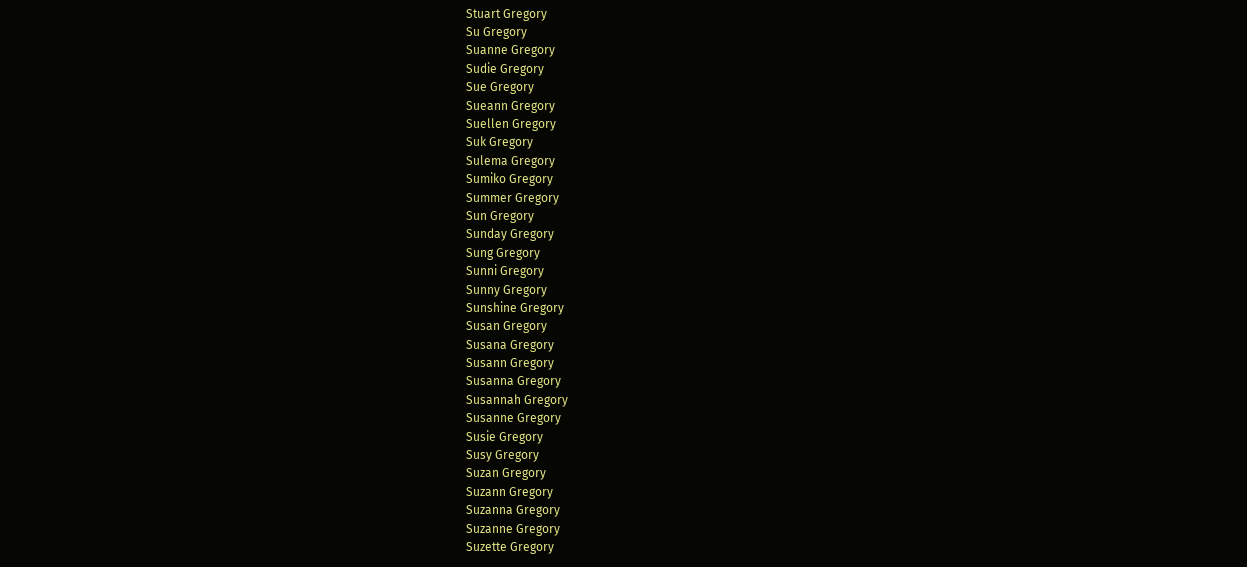Stuart Gregory
Su Gregory
Suanne Gregory
Sudie Gregory
Sue Gregory
Sueann Gregory
Suellen Gregory
Suk Gregory
Sulema Gregory
Sumiko Gregory
Summer Gregory
Sun Gregory
Sunday Gregory
Sung Gregory
Sunni Gregory
Sunny Gregory
Sunshine Gregory
Susan Gregory
Susana Gregory
Susann Gregory
Susanna Gregory
Susannah Gregory
Susanne Gregory
Susie Gregory
Susy Gregory
Suzan Gregory
Suzann Gregory
Suzanna Gregory
Suzanne Gregory
Suzette Gregory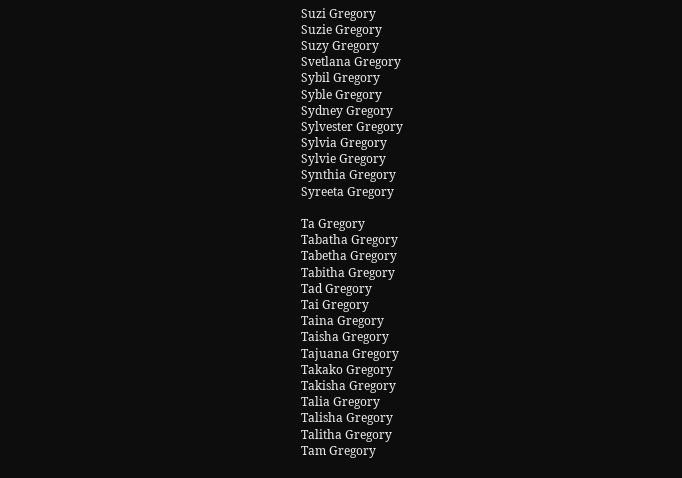Suzi Gregory
Suzie Gregory
Suzy Gregory
Svetlana Gregory
Sybil Gregory
Syble Gregory
Sydney Gregory
Sylvester Gregory
Sylvia Gregory
Sylvie Gregory
Synthia Gregory
Syreeta Gregory

Ta Gregory
Tabatha Gregory
Tabetha Gregory
Tabitha Gregory
Tad Gregory
Tai Gregory
Taina Gregory
Taisha Gregory
Tajuana Gregory
Takako Gregory
Takisha Gregory
Talia Gregory
Talisha Gregory
Talitha Gregory
Tam Gregory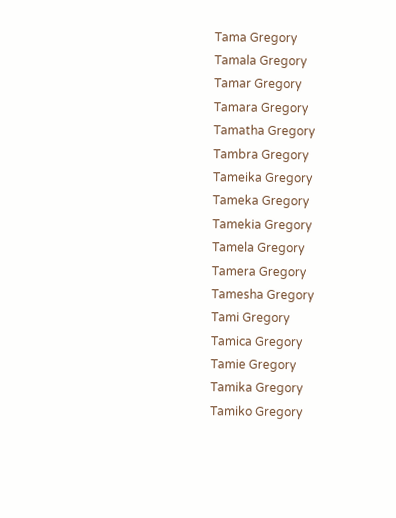Tama Gregory
Tamala Gregory
Tamar Gregory
Tamara Gregory
Tamatha Gregory
Tambra Gregory
Tameika Gregory
Tameka Gregory
Tamekia Gregory
Tamela Gregory
Tamera Gregory
Tamesha Gregory
Tami Gregory
Tamica Gregory
Tamie Gregory
Tamika Gregory
Tamiko Gregory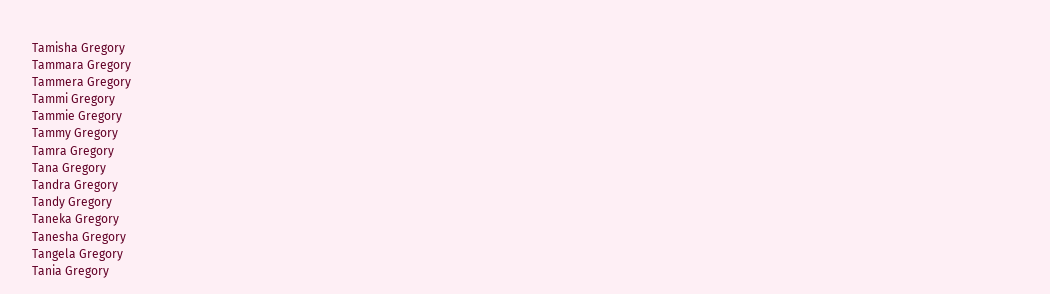Tamisha Gregory
Tammara Gregory
Tammera Gregory
Tammi Gregory
Tammie Gregory
Tammy Gregory
Tamra Gregory
Tana Gregory
Tandra Gregory
Tandy Gregory
Taneka Gregory
Tanesha Gregory
Tangela Gregory
Tania Gregory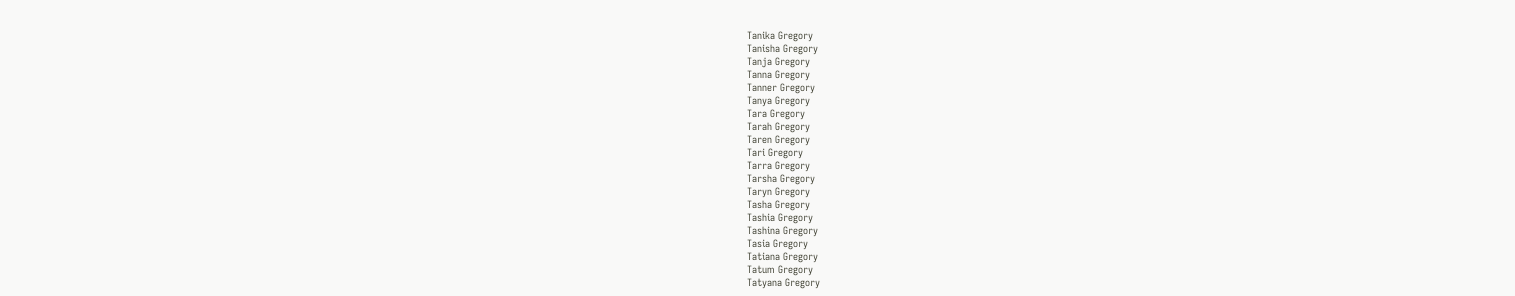Tanika Gregory
Tanisha Gregory
Tanja Gregory
Tanna Gregory
Tanner Gregory
Tanya Gregory
Tara Gregory
Tarah Gregory
Taren Gregory
Tari Gregory
Tarra Gregory
Tarsha Gregory
Taryn Gregory
Tasha Gregory
Tashia Gregory
Tashina Gregory
Tasia Gregory
Tatiana Gregory
Tatum Gregory
Tatyana Gregory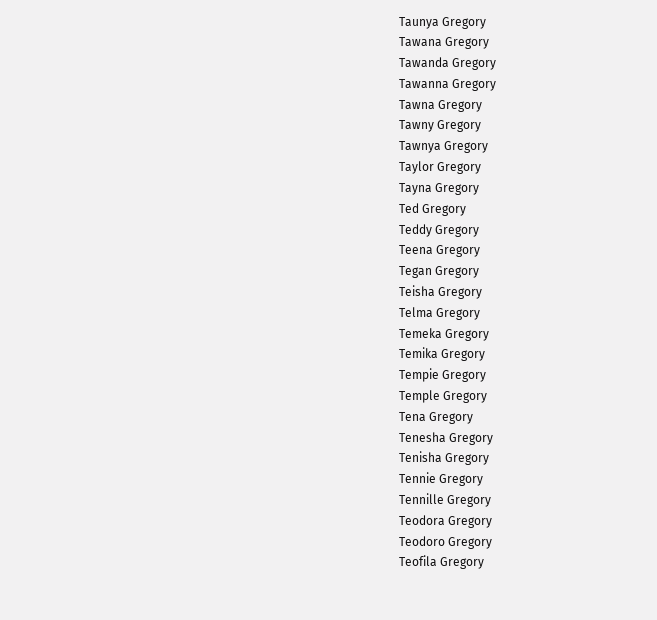Taunya Gregory
Tawana Gregory
Tawanda Gregory
Tawanna Gregory
Tawna Gregory
Tawny Gregory
Tawnya Gregory
Taylor Gregory
Tayna Gregory
Ted Gregory
Teddy Gregory
Teena Gregory
Tegan Gregory
Teisha Gregory
Telma Gregory
Temeka Gregory
Temika Gregory
Tempie Gregory
Temple Gregory
Tena Gregory
Tenesha Gregory
Tenisha Gregory
Tennie Gregory
Tennille Gregory
Teodora Gregory
Teodoro Gregory
Teofila Gregory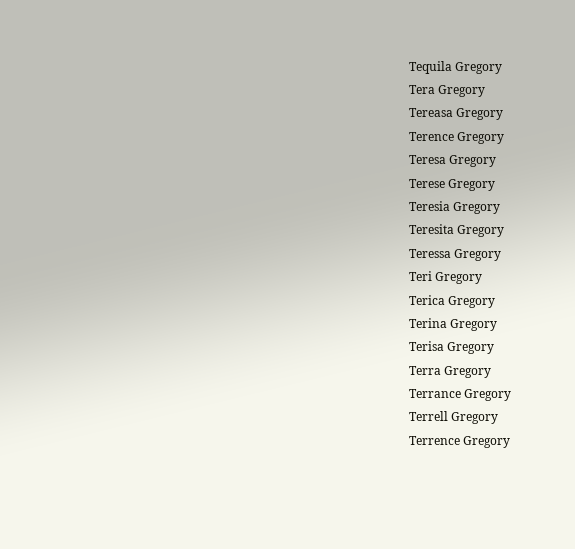Tequila Gregory
Tera Gregory
Tereasa Gregory
Terence Gregory
Teresa Gregory
Terese Gregory
Teresia Gregory
Teresita Gregory
Teressa Gregory
Teri Gregory
Terica Gregory
Terina Gregory
Terisa Gregory
Terra Gregory
Terrance Gregory
Terrell Gregory
Terrence Gregory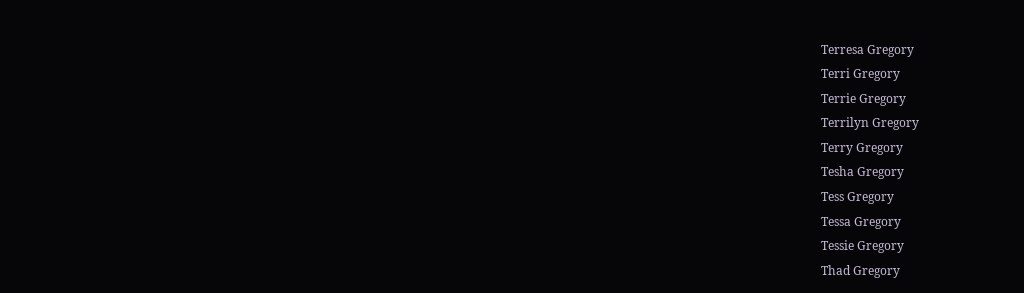Terresa Gregory
Terri Gregory
Terrie Gregory
Terrilyn Gregory
Terry Gregory
Tesha Gregory
Tess Gregory
Tessa Gregory
Tessie Gregory
Thad Gregory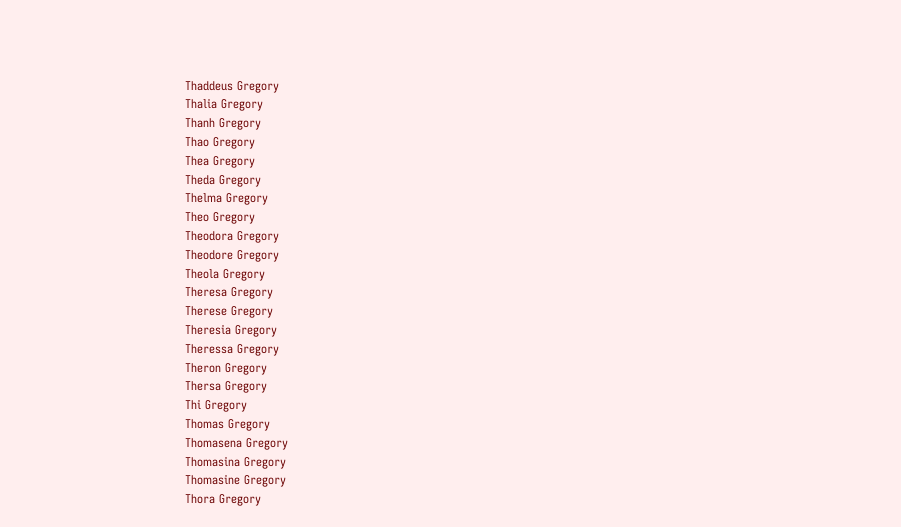Thaddeus Gregory
Thalia Gregory
Thanh Gregory
Thao Gregory
Thea Gregory
Theda Gregory
Thelma Gregory
Theo Gregory
Theodora Gregory
Theodore Gregory
Theola Gregory
Theresa Gregory
Therese Gregory
Theresia Gregory
Theressa Gregory
Theron Gregory
Thersa Gregory
Thi Gregory
Thomas Gregory
Thomasena Gregory
Thomasina Gregory
Thomasine Gregory
Thora Gregory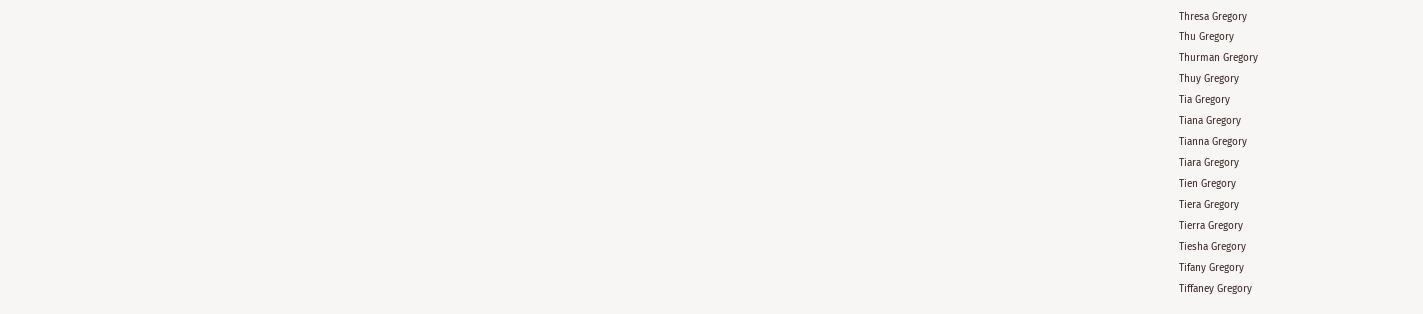Thresa Gregory
Thu Gregory
Thurman Gregory
Thuy Gregory
Tia Gregory
Tiana Gregory
Tianna Gregory
Tiara Gregory
Tien Gregory
Tiera Gregory
Tierra Gregory
Tiesha Gregory
Tifany Gregory
Tiffaney Gregory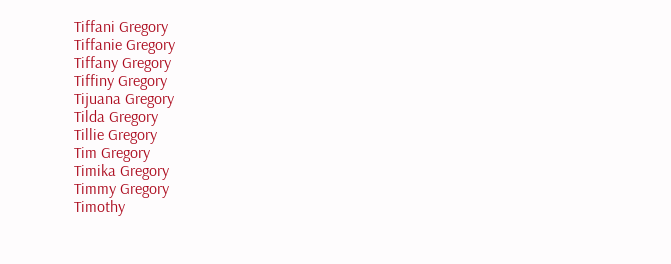Tiffani Gregory
Tiffanie Gregory
Tiffany Gregory
Tiffiny Gregory
Tijuana Gregory
Tilda Gregory
Tillie Gregory
Tim Gregory
Timika Gregory
Timmy Gregory
Timothy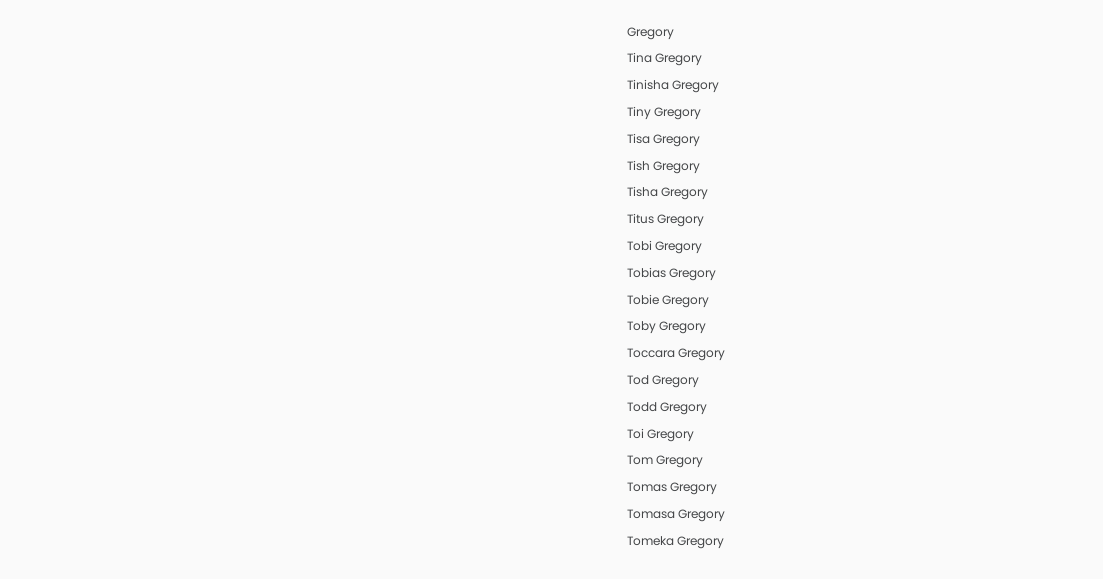Gregory
Tina Gregory
Tinisha Gregory
Tiny Gregory
Tisa Gregory
Tish Gregory
Tisha Gregory
Titus Gregory
Tobi Gregory
Tobias Gregory
Tobie Gregory
Toby Gregory
Toccara Gregory
Tod Gregory
Todd Gregory
Toi Gregory
Tom Gregory
Tomas Gregory
Tomasa Gregory
Tomeka Gregory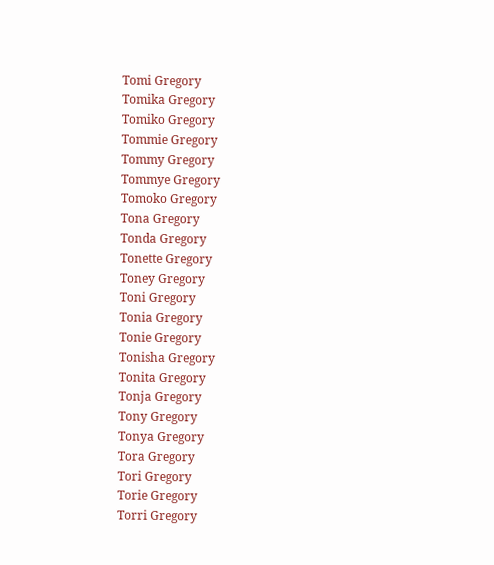Tomi Gregory
Tomika Gregory
Tomiko Gregory
Tommie Gregory
Tommy Gregory
Tommye Gregory
Tomoko Gregory
Tona Gregory
Tonda Gregory
Tonette Gregory
Toney Gregory
Toni Gregory
Tonia Gregory
Tonie Gregory
Tonisha Gregory
Tonita Gregory
Tonja Gregory
Tony Gregory
Tonya Gregory
Tora Gregory
Tori Gregory
Torie Gregory
Torri Gregory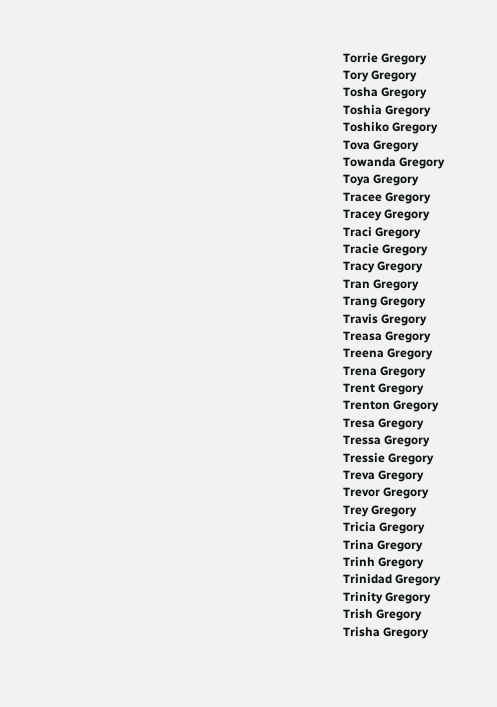Torrie Gregory
Tory Gregory
Tosha Gregory
Toshia Gregory
Toshiko Gregory
Tova Gregory
Towanda Gregory
Toya Gregory
Tracee Gregory
Tracey Gregory
Traci Gregory
Tracie Gregory
Tracy Gregory
Tran Gregory
Trang Gregory
Travis Gregory
Treasa Gregory
Treena Gregory
Trena Gregory
Trent Gregory
Trenton Gregory
Tresa Gregory
Tressa Gregory
Tressie Gregory
Treva Gregory
Trevor Gregory
Trey Gregory
Tricia Gregory
Trina Gregory
Trinh Gregory
Trinidad Gregory
Trinity Gregory
Trish Gregory
Trisha Gregory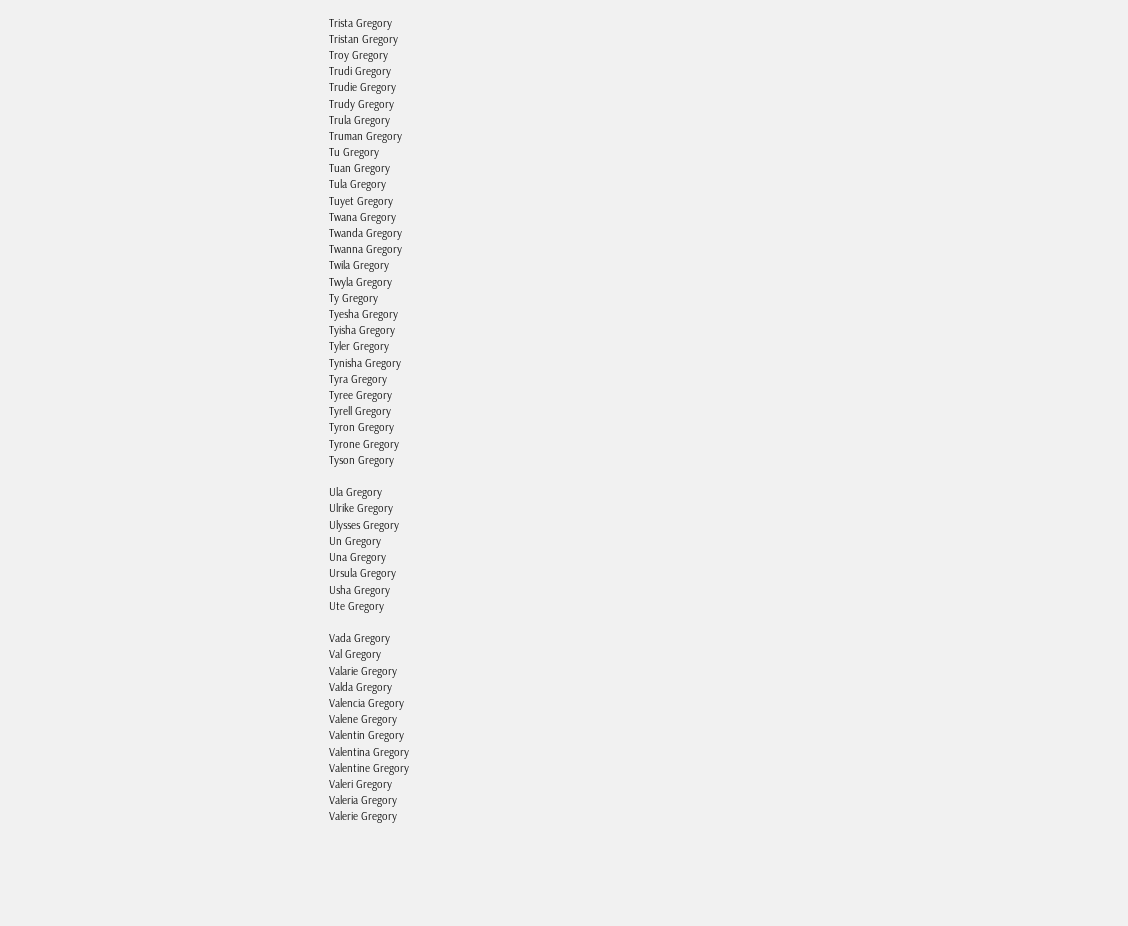Trista Gregory
Tristan Gregory
Troy Gregory
Trudi Gregory
Trudie Gregory
Trudy Gregory
Trula Gregory
Truman Gregory
Tu Gregory
Tuan Gregory
Tula Gregory
Tuyet Gregory
Twana Gregory
Twanda Gregory
Twanna Gregory
Twila Gregory
Twyla Gregory
Ty Gregory
Tyesha Gregory
Tyisha Gregory
Tyler Gregory
Tynisha Gregory
Tyra Gregory
Tyree Gregory
Tyrell Gregory
Tyron Gregory
Tyrone Gregory
Tyson Gregory

Ula Gregory
Ulrike Gregory
Ulysses Gregory
Un Gregory
Una Gregory
Ursula Gregory
Usha Gregory
Ute Gregory

Vada Gregory
Val Gregory
Valarie Gregory
Valda Gregory
Valencia Gregory
Valene Gregory
Valentin Gregory
Valentina Gregory
Valentine Gregory
Valeri Gregory
Valeria Gregory
Valerie Gregory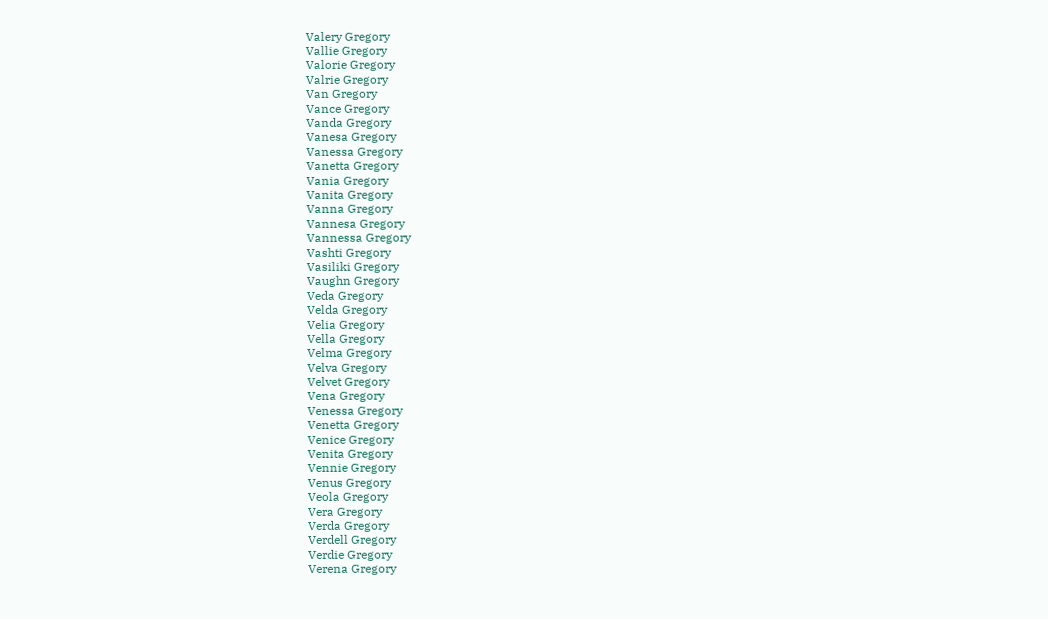Valery Gregory
Vallie Gregory
Valorie Gregory
Valrie Gregory
Van Gregory
Vance Gregory
Vanda Gregory
Vanesa Gregory
Vanessa Gregory
Vanetta Gregory
Vania Gregory
Vanita Gregory
Vanna Gregory
Vannesa Gregory
Vannessa Gregory
Vashti Gregory
Vasiliki Gregory
Vaughn Gregory
Veda Gregory
Velda Gregory
Velia Gregory
Vella Gregory
Velma Gregory
Velva Gregory
Velvet Gregory
Vena Gregory
Venessa Gregory
Venetta Gregory
Venice Gregory
Venita Gregory
Vennie Gregory
Venus Gregory
Veola Gregory
Vera Gregory
Verda Gregory
Verdell Gregory
Verdie Gregory
Verena Gregory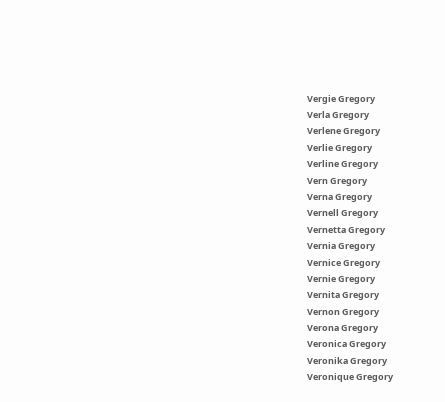Vergie Gregory
Verla Gregory
Verlene Gregory
Verlie Gregory
Verline Gregory
Vern Gregory
Verna Gregory
Vernell Gregory
Vernetta Gregory
Vernia Gregory
Vernice Gregory
Vernie Gregory
Vernita Gregory
Vernon Gregory
Verona Gregory
Veronica Gregory
Veronika Gregory
Veronique Gregory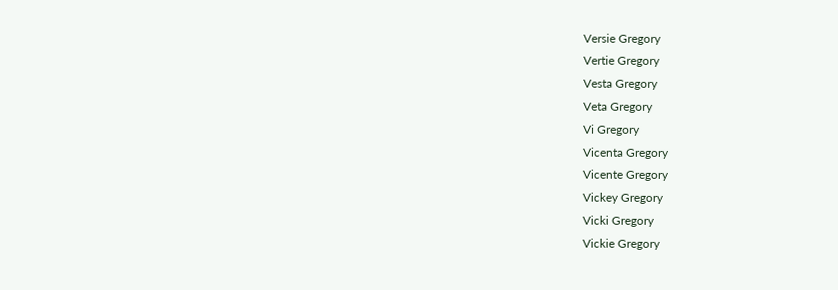Versie Gregory
Vertie Gregory
Vesta Gregory
Veta Gregory
Vi Gregory
Vicenta Gregory
Vicente Gregory
Vickey Gregory
Vicki Gregory
Vickie Gregory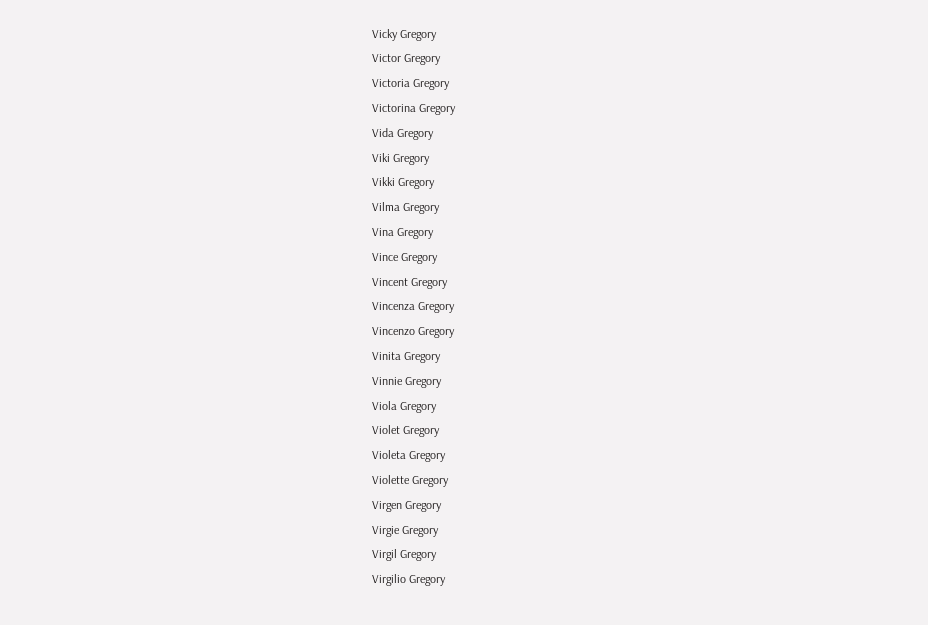Vicky Gregory
Victor Gregory
Victoria Gregory
Victorina Gregory
Vida Gregory
Viki Gregory
Vikki Gregory
Vilma Gregory
Vina Gregory
Vince Gregory
Vincent Gregory
Vincenza Gregory
Vincenzo Gregory
Vinita Gregory
Vinnie Gregory
Viola Gregory
Violet Gregory
Violeta Gregory
Violette Gregory
Virgen Gregory
Virgie Gregory
Virgil Gregory
Virgilio Gregory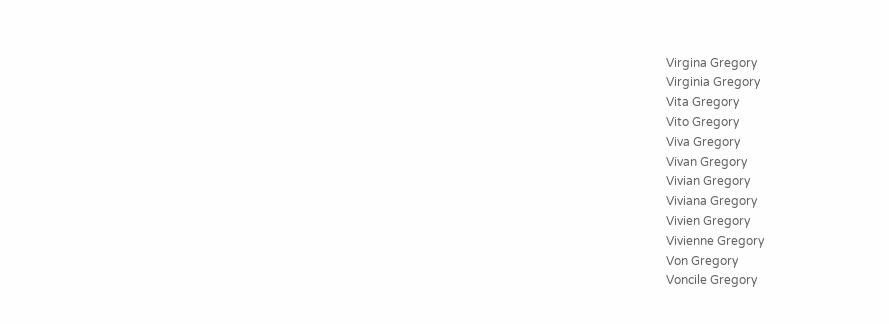Virgina Gregory
Virginia Gregory
Vita Gregory
Vito Gregory
Viva Gregory
Vivan Gregory
Vivian Gregory
Viviana Gregory
Vivien Gregory
Vivienne Gregory
Von Gregory
Voncile Gregory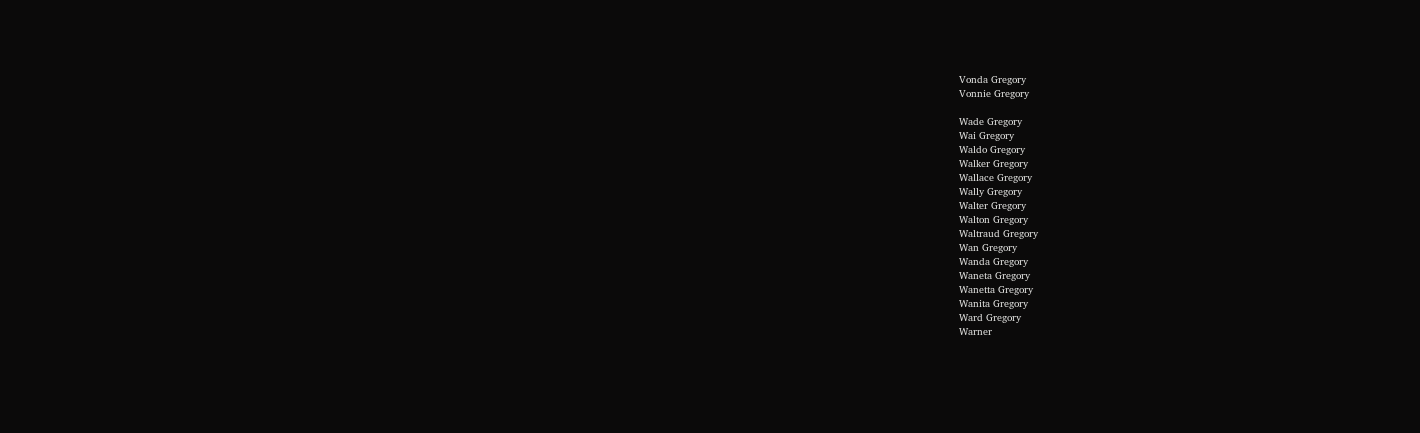Vonda Gregory
Vonnie Gregory

Wade Gregory
Wai Gregory
Waldo Gregory
Walker Gregory
Wallace Gregory
Wally Gregory
Walter Gregory
Walton Gregory
Waltraud Gregory
Wan Gregory
Wanda Gregory
Waneta Gregory
Wanetta Gregory
Wanita Gregory
Ward Gregory
Warner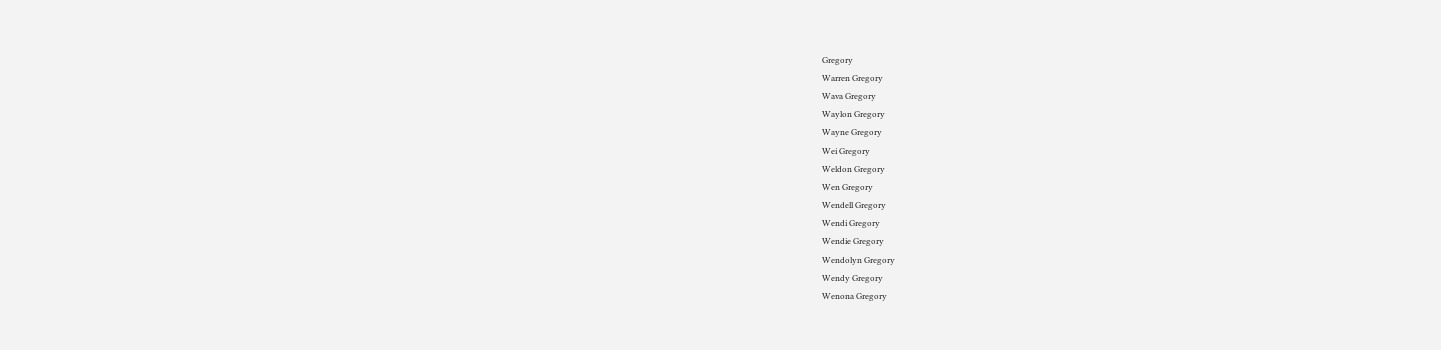Gregory
Warren Gregory
Wava Gregory
Waylon Gregory
Wayne Gregory
Wei Gregory
Weldon Gregory
Wen Gregory
Wendell Gregory
Wendi Gregory
Wendie Gregory
Wendolyn Gregory
Wendy Gregory
Wenona Gregory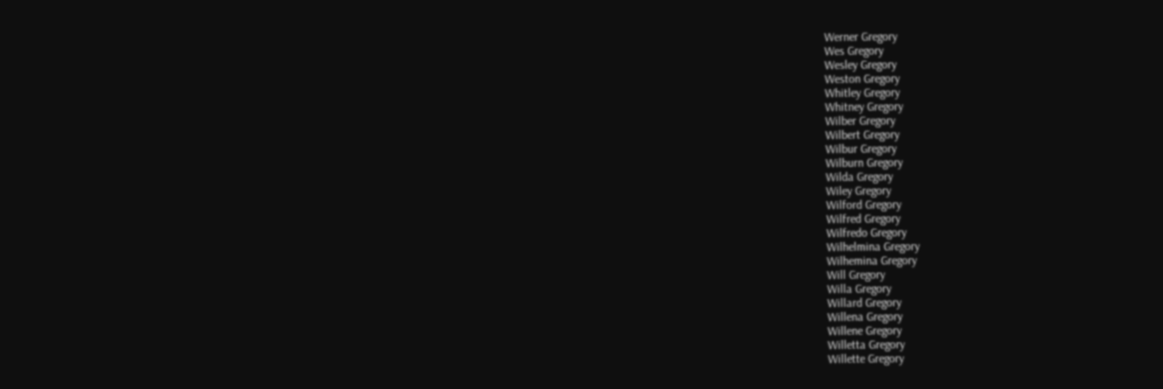Werner Gregory
Wes Gregory
Wesley Gregory
Weston Gregory
Whitley Gregory
Whitney Gregory
Wilber Gregory
Wilbert Gregory
Wilbur Gregory
Wilburn Gregory
Wilda Gregory
Wiley Gregory
Wilford Gregory
Wilfred Gregory
Wilfredo Gregory
Wilhelmina Gregory
Wilhemina Gregory
Will Gregory
Willa Gregory
Willard Gregory
Willena Gregory
Willene Gregory
Willetta Gregory
Willette Gregory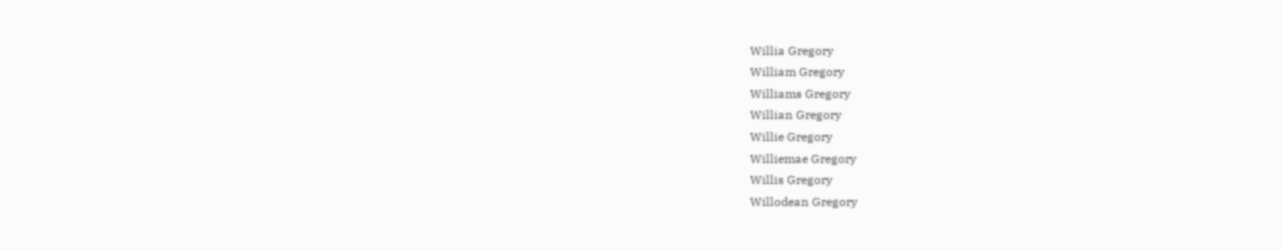Willia Gregory
William Gregory
Williams Gregory
Willian Gregory
Willie Gregory
Williemae Gregory
Willis Gregory
Willodean Gregory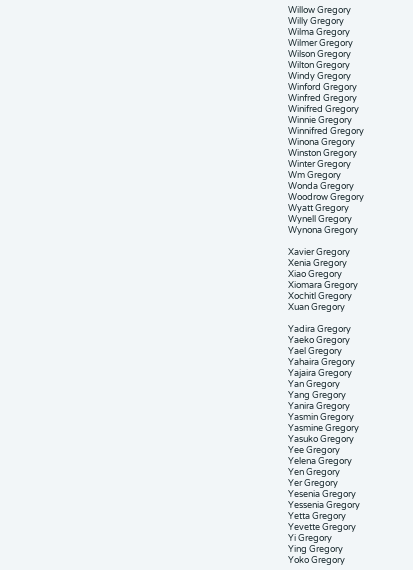Willow Gregory
Willy Gregory
Wilma Gregory
Wilmer Gregory
Wilson Gregory
Wilton Gregory
Windy Gregory
Winford Gregory
Winfred Gregory
Winifred Gregory
Winnie Gregory
Winnifred Gregory
Winona Gregory
Winston Gregory
Winter Gregory
Wm Gregory
Wonda Gregory
Woodrow Gregory
Wyatt Gregory
Wynell Gregory
Wynona Gregory

Xavier Gregory
Xenia Gregory
Xiao Gregory
Xiomara Gregory
Xochitl Gregory
Xuan Gregory

Yadira Gregory
Yaeko Gregory
Yael Gregory
Yahaira Gregory
Yajaira Gregory
Yan Gregory
Yang Gregory
Yanira Gregory
Yasmin Gregory
Yasmine Gregory
Yasuko Gregory
Yee Gregory
Yelena Gregory
Yen Gregory
Yer Gregory
Yesenia Gregory
Yessenia Gregory
Yetta Gregory
Yevette Gregory
Yi Gregory
Ying Gregory
Yoko Gregory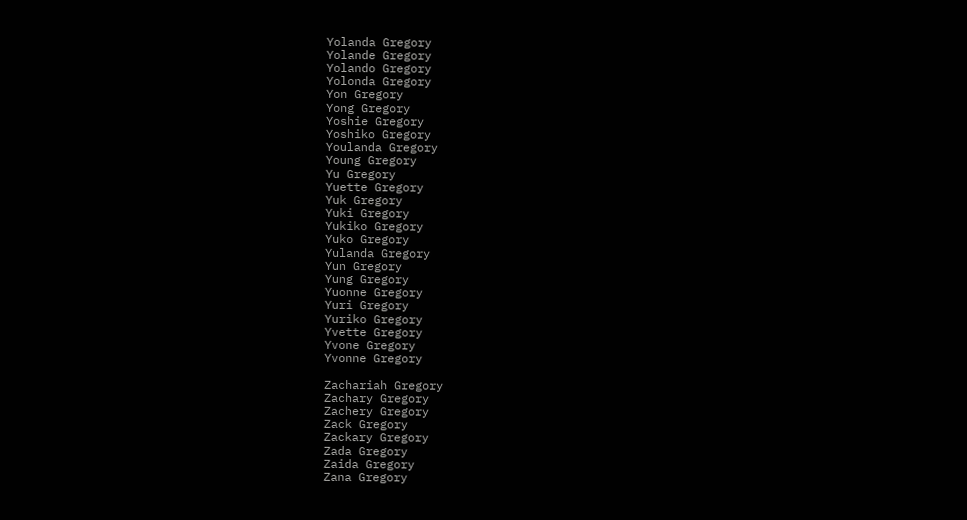Yolanda Gregory
Yolande Gregory
Yolando Gregory
Yolonda Gregory
Yon Gregory
Yong Gregory
Yoshie Gregory
Yoshiko Gregory
Youlanda Gregory
Young Gregory
Yu Gregory
Yuette Gregory
Yuk Gregory
Yuki Gregory
Yukiko Gregory
Yuko Gregory
Yulanda Gregory
Yun Gregory
Yung Gregory
Yuonne Gregory
Yuri Gregory
Yuriko Gregory
Yvette Gregory
Yvone Gregory
Yvonne Gregory

Zachariah Gregory
Zachary Gregory
Zachery Gregory
Zack Gregory
Zackary Gregory
Zada Gregory
Zaida Gregory
Zana Gregory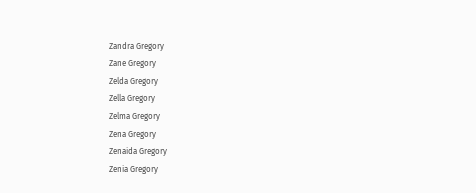Zandra Gregory
Zane Gregory
Zelda Gregory
Zella Gregory
Zelma Gregory
Zena Gregory
Zenaida Gregory
Zenia Gregory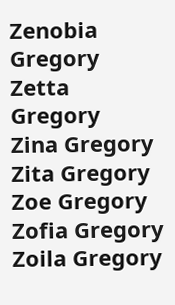Zenobia Gregory
Zetta Gregory
Zina Gregory
Zita Gregory
Zoe Gregory
Zofia Gregory
Zoila Gregory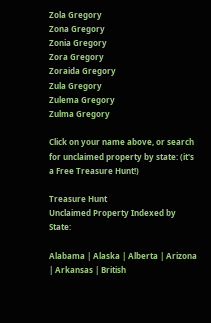Zola Gregory
Zona Gregory
Zonia Gregory
Zora Gregory
Zoraida Gregory
Zula Gregory
Zulema Gregory
Zulma Gregory

Click on your name above, or search for unclaimed property by state: (it's a Free Treasure Hunt!)

Treasure Hunt
Unclaimed Property Indexed by State:

Alabama | Alaska | Alberta | Arizona | Arkansas | British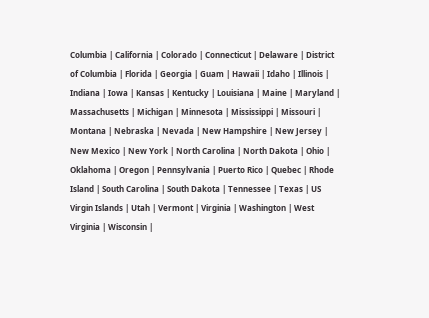Columbia | California | Colorado | Connecticut | Delaware | District of Columbia | Florida | Georgia | Guam | Hawaii | Idaho | Illinois | Indiana | Iowa | Kansas | Kentucky | Louisiana | Maine | Maryland | Massachusetts | Michigan | Minnesota | Mississippi | Missouri | Montana | Nebraska | Nevada | New Hampshire | New Jersey | New Mexico | New York | North Carolina | North Dakota | Ohio | Oklahoma | Oregon | Pennsylvania | Puerto Rico | Quebec | Rhode Island | South Carolina | South Dakota | Tennessee | Texas | US Virgin Islands | Utah | Vermont | Virginia | Washington | West Virginia | Wisconsin |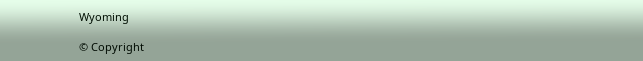Wyoming

© Copyright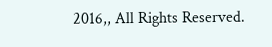2016,, All Rights Reserved.